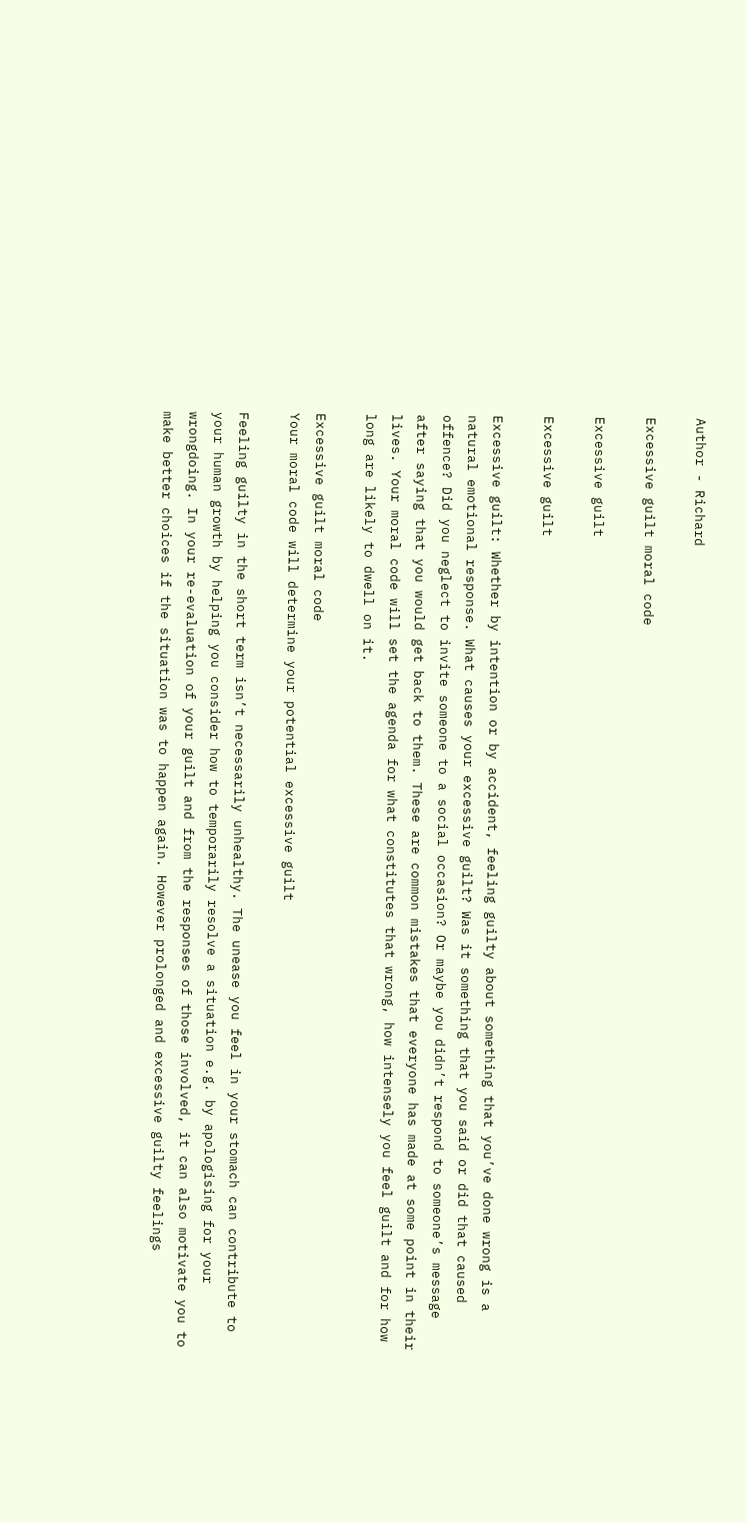Author - Richard

Excessive guilt moral code

Excessive guilt

Excessive guilt

Excessive guilt: Whether by intention or by accident, feeling guilty about something that you’ve done wrong is a natural emotional response. What causes your excessive guilt? Was it something that you said or did that caused offence? Did you neglect to invite someone to a social occasion? Or maybe you didn’t respond to someone’s message after saying that you would get back to them. These are common mistakes that everyone has made at some point in their lives. Your moral code will set the agenda for what constitutes that wrong, how intensely you feel guilt and for how long are likely to dwell on it.

Excessive guilt moral code
Your moral code will determine your potential excessive guilt

Feeling guilty in the short term isn’t necessarily unhealthy. The unease you feel in your stomach can contribute to your human growth by helping you consider how to temporarily resolve a situation e.g. by apologising for your wrongdoing. In your re-evaluation of your guilt and from the responses of those involved, it can also motivate you to make better choices if the situation was to happen again. However prolonged and excessive guilty feelings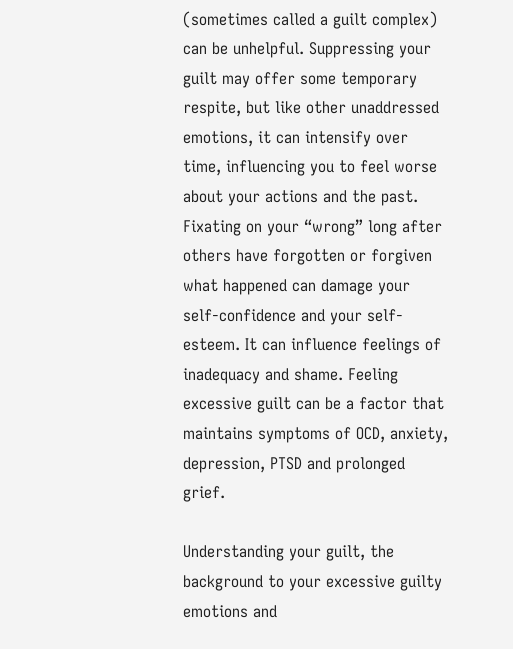(sometimes called a guilt complex) can be unhelpful. Suppressing your guilt may offer some temporary respite, but like other unaddressed emotions, it can intensify over time, influencing you to feel worse about your actions and the past. Fixating on your “wrong” long after others have forgotten or forgiven what happened can damage your self-confidence and your self-esteem. It can influence feelings of inadequacy and shame. Feeling excessive guilt can be a factor that maintains symptoms of OCD, anxiety, depression, PTSD and prolonged grief.

Understanding your guilt, the background to your excessive guilty emotions and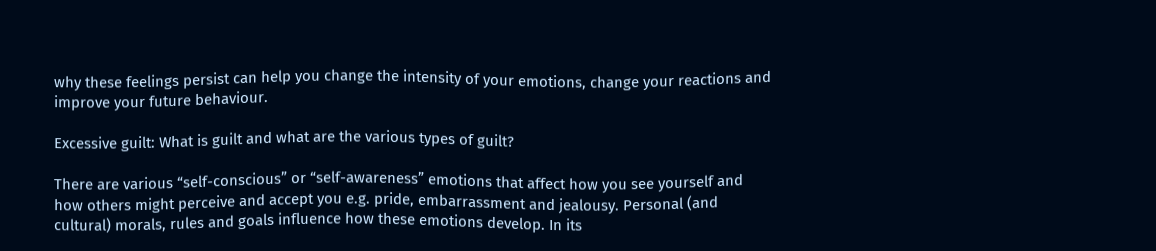why these feelings persist can help you change the intensity of your emotions, change your reactions and improve your future behaviour.

Excessive guilt: What is guilt and what are the various types of guilt?

There are various “self-conscious” or “self-awareness” emotions that affect how you see yourself and how others might perceive and accept you e.g. pride, embarrassment and jealousy. Personal (and cultural) morals, rules and goals influence how these emotions develop. In its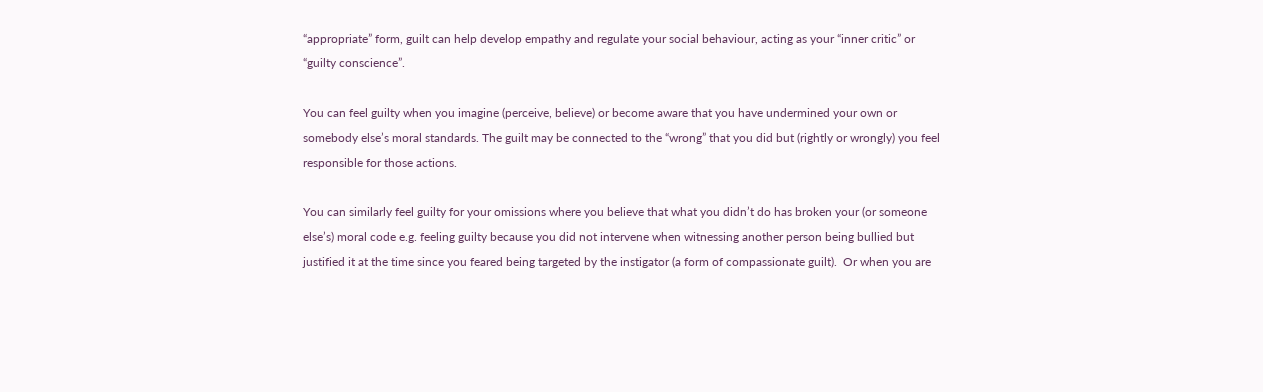“appropriate” form, guilt can help develop empathy and regulate your social behaviour, acting as your “inner critic” or “guilty conscience”.

You can feel guilty when you imagine (perceive, believe) or become aware that you have undermined your own or somebody else’s moral standards. The guilt may be connected to the “wrong” that you did but (rightly or wrongly) you feel responsible for those actions.

You can similarly feel guilty for your omissions where you believe that what you didn’t do has broken your (or someone else’s) moral code e.g. feeling guilty because you did not intervene when witnessing another person being bullied but justified it at the time since you feared being targeted by the instigator (a form of compassionate guilt).  Or when you are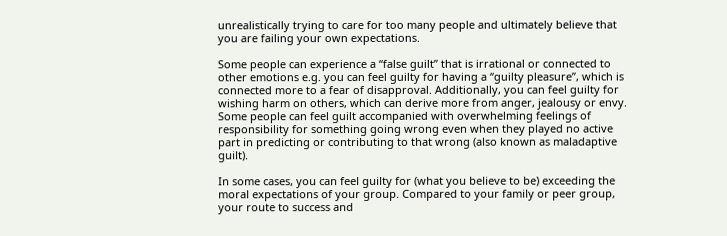unrealistically trying to care for too many people and ultimately believe that you are failing your own expectations.

Some people can experience a “false guilt” that is irrational or connected to other emotions e.g. you can feel guilty for having a “guilty pleasure”, which is connected more to a fear of disapproval. Additionally, you can feel guilty for wishing harm on others, which can derive more from anger, jealousy or envy. Some people can feel guilt accompanied with overwhelming feelings of responsibility for something going wrong even when they played no active part in predicting or contributing to that wrong (also known as maladaptive guilt).

In some cases, you can feel guilty for (what you believe to be) exceeding the moral expectations of your group. Compared to your family or peer group, your route to success and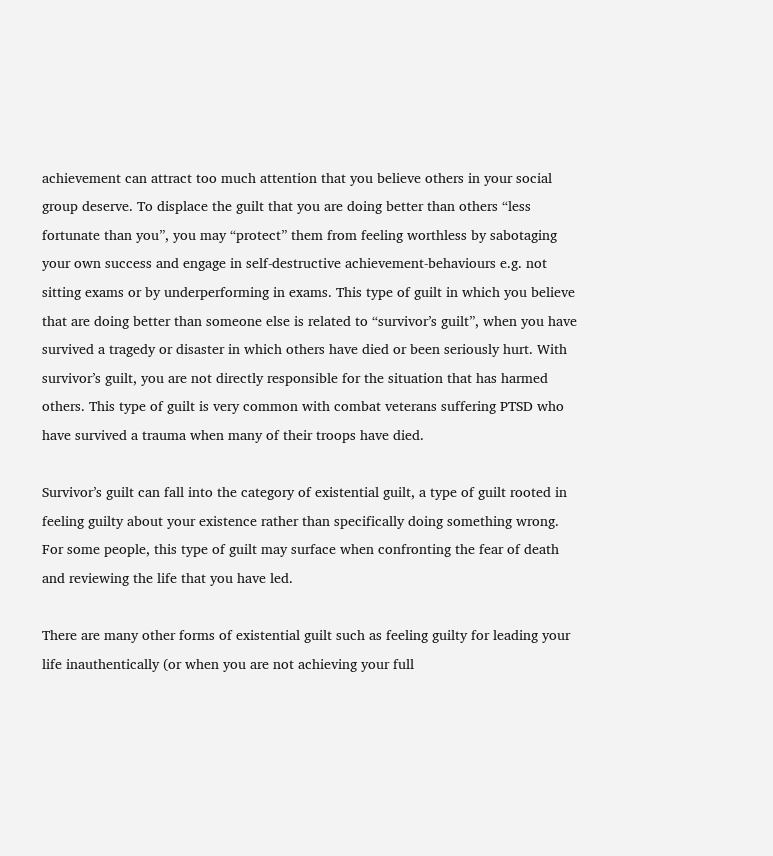achievement can attract too much attention that you believe others in your social group deserve. To displace the guilt that you are doing better than others “less fortunate than you”, you may “protect” them from feeling worthless by sabotaging your own success and engage in self-destructive achievement-behaviours e.g. not sitting exams or by underperforming in exams. This type of guilt in which you believe that are doing better than someone else is related to “survivor’s guilt”, when you have survived a tragedy or disaster in which others have died or been seriously hurt. With survivor’s guilt, you are not directly responsible for the situation that has harmed others. This type of guilt is very common with combat veterans suffering PTSD who have survived a trauma when many of their troops have died.

Survivor’s guilt can fall into the category of existential guilt, a type of guilt rooted in feeling guilty about your existence rather than specifically doing something wrong. For some people, this type of guilt may surface when confronting the fear of death and reviewing the life that you have led.

There are many other forms of existential guilt such as feeling guilty for leading your life inauthentically (or when you are not achieving your full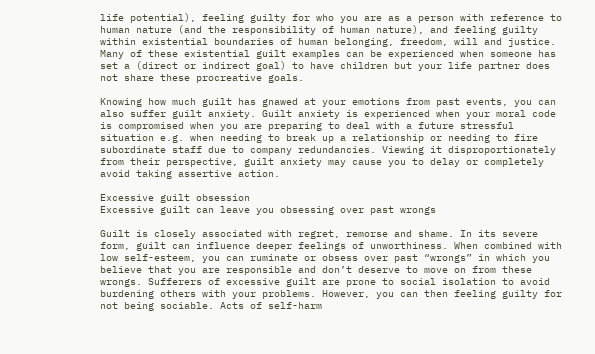life potential), feeling guilty for who you are as a person with reference to human nature (and the responsibility of human nature), and feeling guilty within existential boundaries of human belonging, freedom, will and justice. Many of these existential guilt examples can be experienced when someone has set a (direct or indirect goal) to have children but your life partner does not share these procreative goals.

Knowing how much guilt has gnawed at your emotions from past events, you can also suffer guilt anxiety. Guilt anxiety is experienced when your moral code is compromised when you are preparing to deal with a future stressful situation e.g. when needing to break up a relationship or needing to fire subordinate staff due to company redundancies. Viewing it disproportionately from their perspective, guilt anxiety may cause you to delay or completely avoid taking assertive action.

Excessive guilt obsession
Excessive guilt can leave you obsessing over past wrongs

Guilt is closely associated with regret, remorse and shame. In its severe form, guilt can influence deeper feelings of unworthiness. When combined with low self-esteem, you can ruminate or obsess over past “wrongs” in which you believe that you are responsible and don’t deserve to move on from these wrongs. Sufferers of excessive guilt are prone to social isolation to avoid burdening others with your problems. However, you can then feeling guilty for not being sociable. Acts of self-harm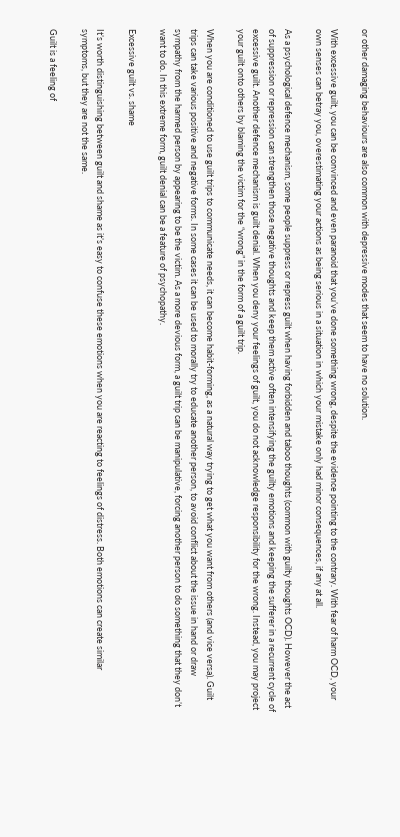or other damaging behaviours are also common with depressive modes that seem to have no solution.

With excessive guilt, you can be convinced and even paranoid that you’ve done something wrong, despite the evidence pointing to the contrary. With fear of harm OCD, your own senses can betray you, overestimating your actions as being serious in a situation in which your mistake only had minor consequences, if any at all.

As a psychological defence mechanism, some people suppress or repress guilt when having forbidden and taboo thoughts (common with guilty thoughts OCD). However the act of suppression or repression can strengthen those negative thoughts and keep them active often intensifying the guilty emotions and keeping the sufferer in a recurrent cycle of excessive guilt. Another defence mechanism is guilt denial. When you deny your feelings of guilt, you do not acknowledge responsibility for the wrong. Instead, you may project your guilt onto others by blaming the victim for the “wrong” in the form of a guilt trip.

When you are conditioned to use guilt trips to communicate needs, it can become habit-forming, as a natural way trying to get what you want from others (and vice versa). Guilt trips can take various positive and negative forms. In some cases it can be used to morally try to educate another person, to avoid conflict about the issue in hand or draw sympathy from the harmed person by appearing to be the victim. As a more devious form, a guilt trip can be manipulative, forcing another person to do something that they don’t want to do. In this extreme form, guilt denial can be a feature of psychopathy.

Excessive guilt vs. shame

It’s worth distinguishing between guilt and shame as it’s easy to confuse these emotions when you are reacting to feelings of distress. Both emotions can create similar symptoms, but they are not the same.

Guilt is a feeling of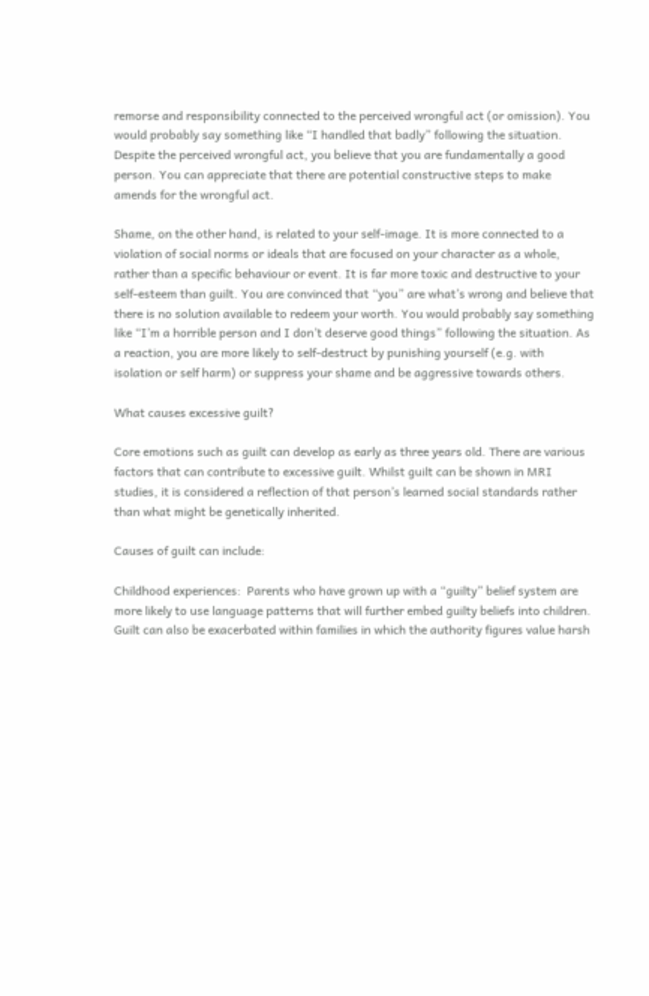remorse and responsibility connected to the perceived wrongful act (or omission). You would probably say something like “I handled that badly” following the situation. Despite the perceived wrongful act, you believe that you are fundamentally a good person. You can appreciate that there are potential constructive steps to make amends for the wrongful act.

Shame, on the other hand, is related to your self-image. It is more connected to a violation of social norms or ideals that are focused on your character as a whole, rather than a specific behaviour or event. It is far more toxic and destructive to your self-esteem than guilt. You are convinced that “you” are what’s wrong and believe that there is no solution available to redeem your worth. You would probably say something like “I’m a horrible person and I don’t deserve good things” following the situation. As a reaction, you are more likely to self-destruct by punishing yourself (e.g. with isolation or self harm) or suppress your shame and be aggressive towards others.

What causes excessive guilt?

Core emotions such as guilt can develop as early as three years old. There are various factors that can contribute to excessive guilt. Whilst guilt can be shown in MRI studies, it is considered a reflection of that person’s learned social standards rather than what might be genetically inherited.

Causes of guilt can include:

Childhood experiences:  Parents who have grown up with a “guilty” belief system are more likely to use language patterns that will further embed guilty beliefs into children. Guilt can also be exacerbated within families in which the authority figures value harsh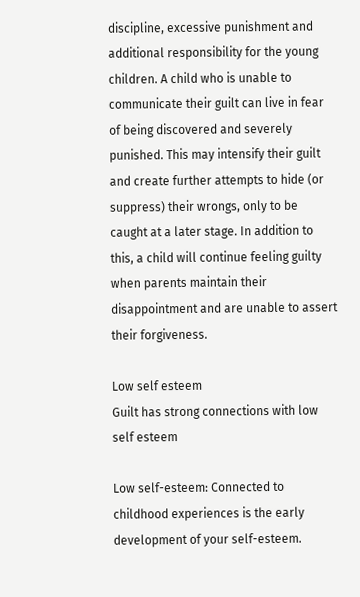discipline, excessive punishment and additional responsibility for the young children. A child who is unable to communicate their guilt can live in fear of being discovered and severely punished. This may intensify their guilt and create further attempts to hide (or suppress) their wrongs, only to be caught at a later stage. In addition to this, a child will continue feeling guilty when parents maintain their disappointment and are unable to assert their forgiveness.

Low self esteem
Guilt has strong connections with low self esteem

Low self-esteem: Connected to childhood experiences is the early development of your self-esteem.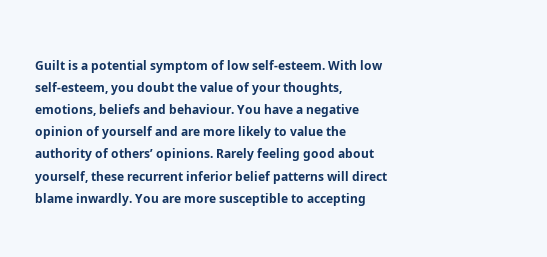Guilt is a potential symptom of low self-esteem. With low self-esteem, you doubt the value of your thoughts, emotions, beliefs and behaviour. You have a negative opinion of yourself and are more likely to value the authority of others’ opinions. Rarely feeling good about yourself, these recurrent inferior belief patterns will direct blame inwardly. You are more susceptible to accepting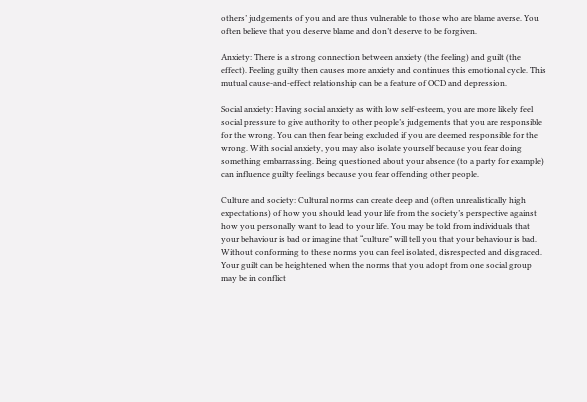others’ judgements of you and are thus vulnerable to those who are blame averse. You often believe that you deserve blame and don’t deserve to be forgiven.

Anxiety: There is a strong connection between anxiety (the feeling) and guilt (the effect). Feeling guilty then causes more anxiety and continues this emotional cycle. This mutual cause-and-effect relationship can be a feature of OCD and depression.

Social anxiety: Having social anxiety as with low self-esteem, you are more likely feel social pressure to give authority to other people’s judgements that you are responsible for the wrong. You can then fear being excluded if you are deemed responsible for the wrong. With social anxiety, you may also isolate yourself because you fear doing something embarrassing. Being questioned about your absence (to a party for example) can influence guilty feelings because you fear offending other people.

Culture and society: Cultural norms can create deep and (often unrealistically high expectations) of how you should lead your life from the society’s perspective against how you personally want to lead to your life. You may be told from individuals that your behaviour is bad or imagine that “culture” will tell you that your behaviour is bad. Without conforming to these norms you can feel isolated, disrespected and disgraced. Your guilt can be heightened when the norms that you adopt from one social group may be in conflict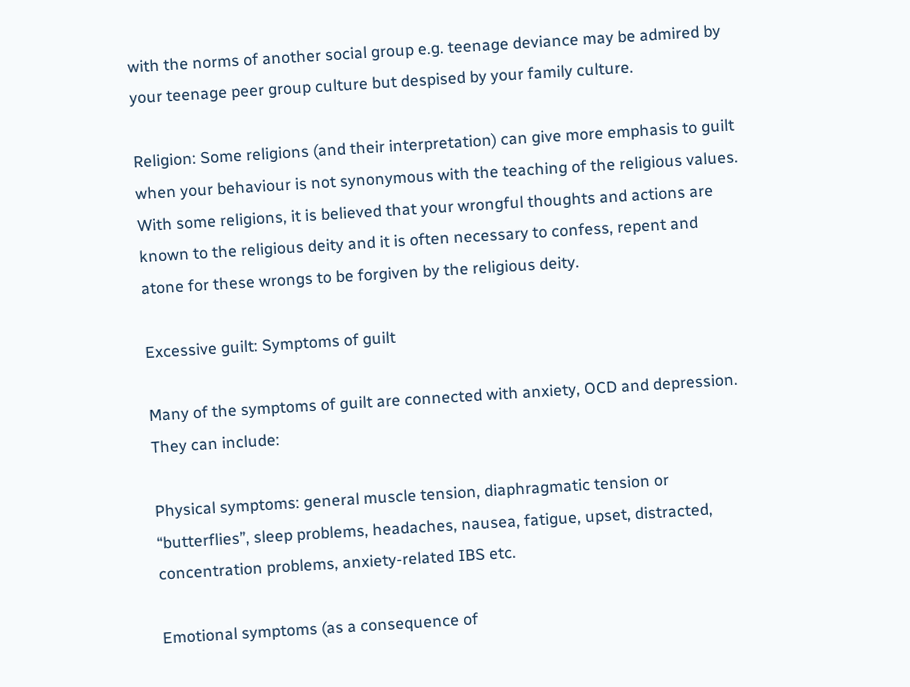with the norms of another social group e.g. teenage deviance may be admired by your teenage peer group culture but despised by your family culture.

Religion: Some religions (and their interpretation) can give more emphasis to guilt when your behaviour is not synonymous with the teaching of the religious values. With some religions, it is believed that your wrongful thoughts and actions are known to the religious deity and it is often necessary to confess, repent and atone for these wrongs to be forgiven by the religious deity.

Excessive guilt: Symptoms of guilt

Many of the symptoms of guilt are connected with anxiety, OCD and depression. They can include:

Physical symptoms: general muscle tension, diaphragmatic tension or “butterflies”, sleep problems, headaches, nausea, fatigue, upset, distracted, concentration problems, anxiety-related IBS etc.

Emotional symptoms (as a consequence of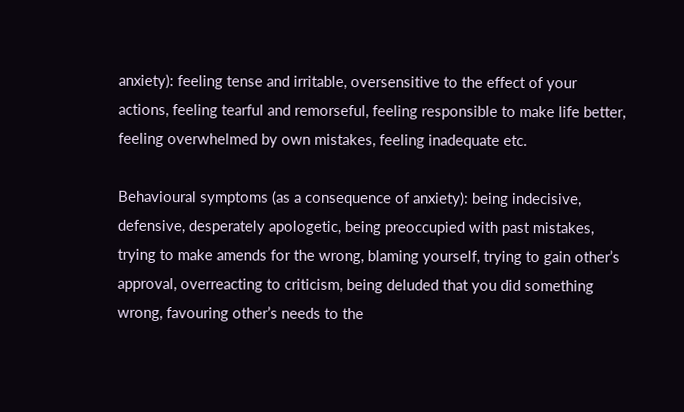anxiety): feeling tense and irritable, oversensitive to the effect of your actions, feeling tearful and remorseful, feeling responsible to make life better, feeling overwhelmed by own mistakes, feeling inadequate etc.

Behavioural symptoms (as a consequence of anxiety): being indecisive, defensive, desperately apologetic, being preoccupied with past mistakes, trying to make amends for the wrong, blaming yourself, trying to gain other’s approval, overreacting to criticism, being deluded that you did something wrong, favouring other’s needs to the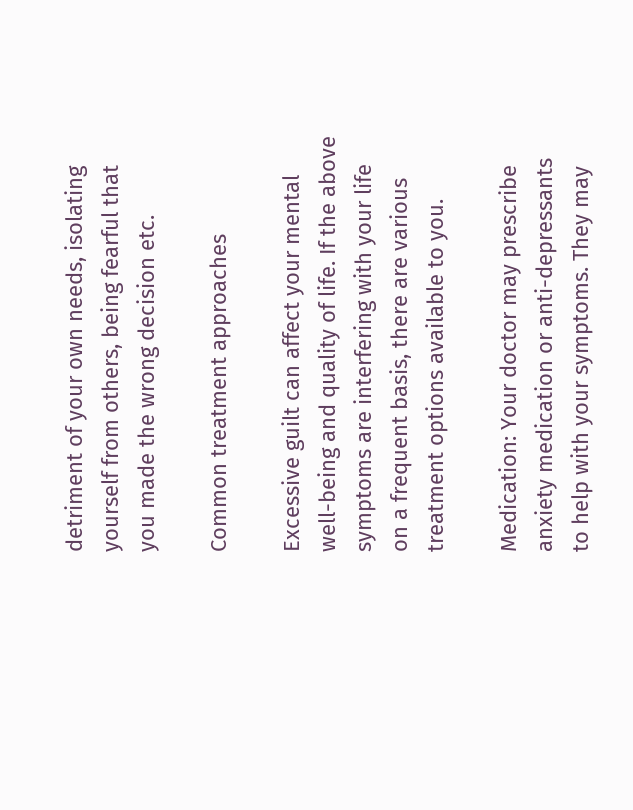detriment of your own needs, isolating yourself from others, being fearful that you made the wrong decision etc.

Common treatment approaches

Excessive guilt can affect your mental well-being and quality of life. If the above symptoms are interfering with your life on a frequent basis, there are various treatment options available to you.

Medication: Your doctor may prescribe anxiety medication or anti-depressants to help with your symptoms. They may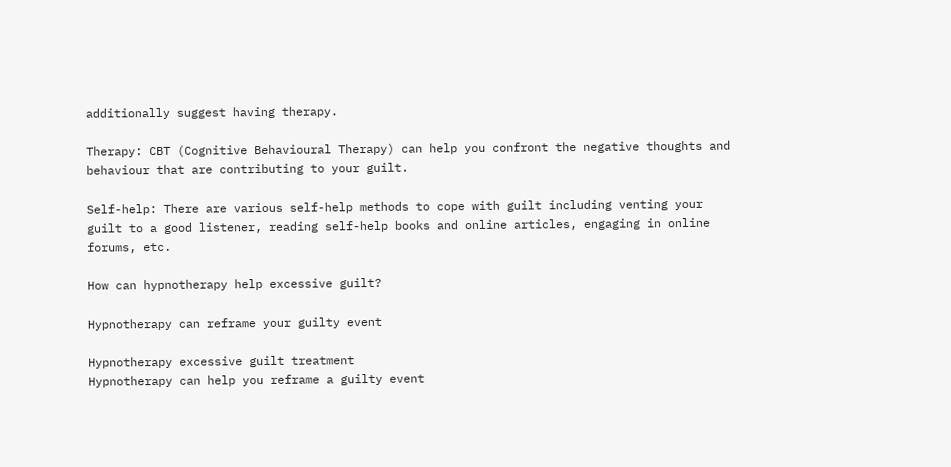additionally suggest having therapy.

Therapy: CBT (Cognitive Behavioural Therapy) can help you confront the negative thoughts and behaviour that are contributing to your guilt.

Self-help: There are various self-help methods to cope with guilt including venting your guilt to a good listener, reading self-help books and online articles, engaging in online forums, etc.

How can hypnotherapy help excessive guilt?

Hypnotherapy can reframe your guilty event

Hypnotherapy excessive guilt treatment
Hypnotherapy can help you reframe a guilty event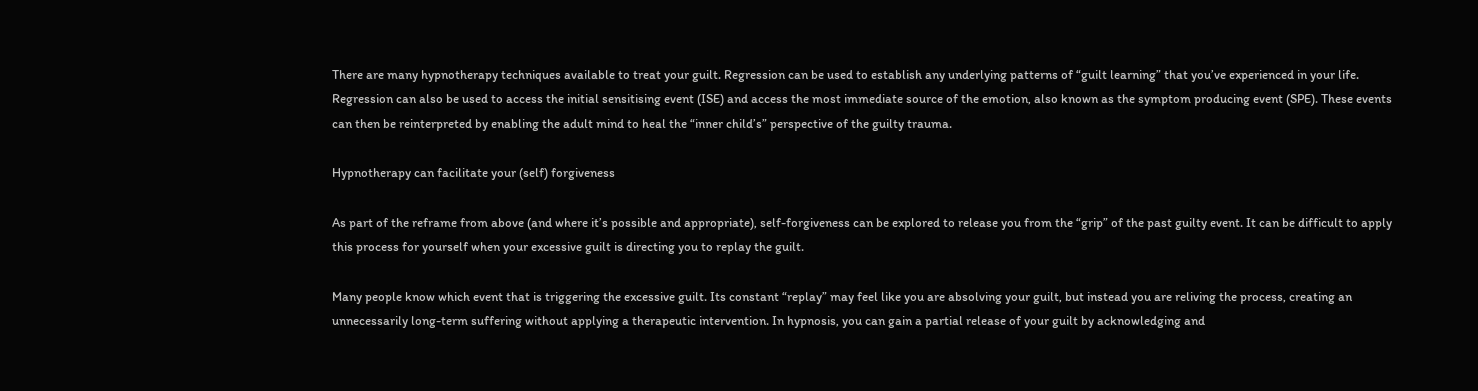There are many hypnotherapy techniques available to treat your guilt. Regression can be used to establish any underlying patterns of “guilt learning” that you’ve experienced in your life. Regression can also be used to access the initial sensitising event (ISE) and access the most immediate source of the emotion, also known as the symptom producing event (SPE). These events can then be reinterpreted by enabling the adult mind to heal the “inner child’s” perspective of the guilty trauma.

Hypnotherapy can facilitate your (self) forgiveness

As part of the reframe from above (and where it’s possible and appropriate), self-forgiveness can be explored to release you from the “grip” of the past guilty event. It can be difficult to apply this process for yourself when your excessive guilt is directing you to replay the guilt.

Many people know which event that is triggering the excessive guilt. Its constant “replay” may feel like you are absolving your guilt, but instead you are reliving the process, creating an unnecessarily long-term suffering without applying a therapeutic intervention. In hypnosis, you can gain a partial release of your guilt by acknowledging and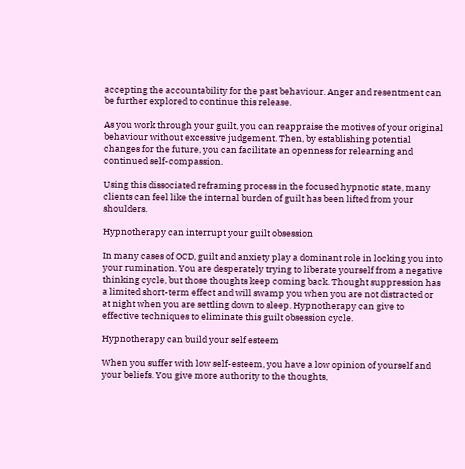accepting the accountability for the past behaviour. Anger and resentment can be further explored to continue this release.

As you work through your guilt, you can reappraise the motives of your original behaviour without excessive judgement. Then, by establishing potential changes for the future, you can facilitate an openness for relearning and continued self-compassion.

Using this dissociated reframing process in the focused hypnotic state, many clients can feel like the internal burden of guilt has been lifted from your shoulders.

Hypnotherapy can interrupt your guilt obsession

In many cases of OCD, guilt and anxiety play a dominant role in locking you into your rumination. You are desperately trying to liberate yourself from a negative thinking cycle, but those thoughts keep coming back. Thought suppression has a limited short-term effect and will swamp you when you are not distracted or at night when you are settling down to sleep. Hypnotherapy can give to effective techniques to eliminate this guilt obsession cycle.

Hypnotherapy can build your self esteem

When you suffer with low self-esteem, you have a low opinion of yourself and your beliefs. You give more authority to the thoughts,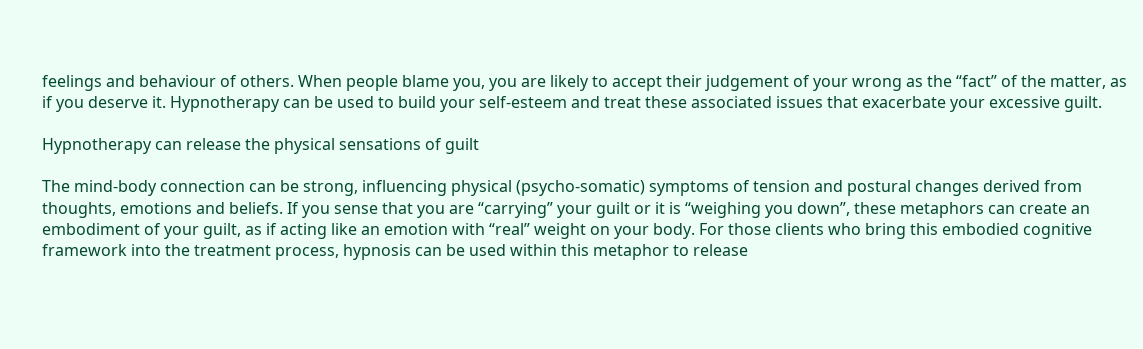feelings and behaviour of others. When people blame you, you are likely to accept their judgement of your wrong as the “fact” of the matter, as if you deserve it. Hypnotherapy can be used to build your self-esteem and treat these associated issues that exacerbate your excessive guilt.

Hypnotherapy can release the physical sensations of guilt

The mind-body connection can be strong, influencing physical (psycho-somatic) symptoms of tension and postural changes derived from thoughts, emotions and beliefs. If you sense that you are “carrying” your guilt or it is “weighing you down”, these metaphors can create an embodiment of your guilt, as if acting like an emotion with “real” weight on your body. For those clients who bring this embodied cognitive framework into the treatment process, hypnosis can be used within this metaphor to release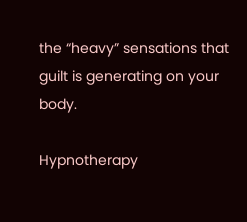the “heavy” sensations that guilt is generating on your body.

Hypnotherapy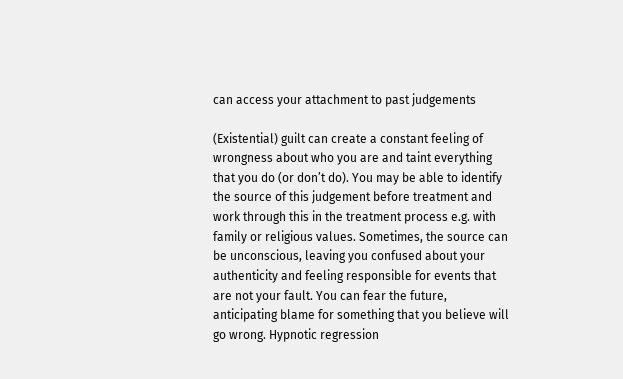can access your attachment to past judgements

(Existential) guilt can create a constant feeling of wrongness about who you are and taint everything that you do (or don’t do). You may be able to identify the source of this judgement before treatment and work through this in the treatment process e.g. with family or religious values. Sometimes, the source can be unconscious, leaving you confused about your authenticity and feeling responsible for events that are not your fault. You can fear the future, anticipating blame for something that you believe will go wrong. Hypnotic regression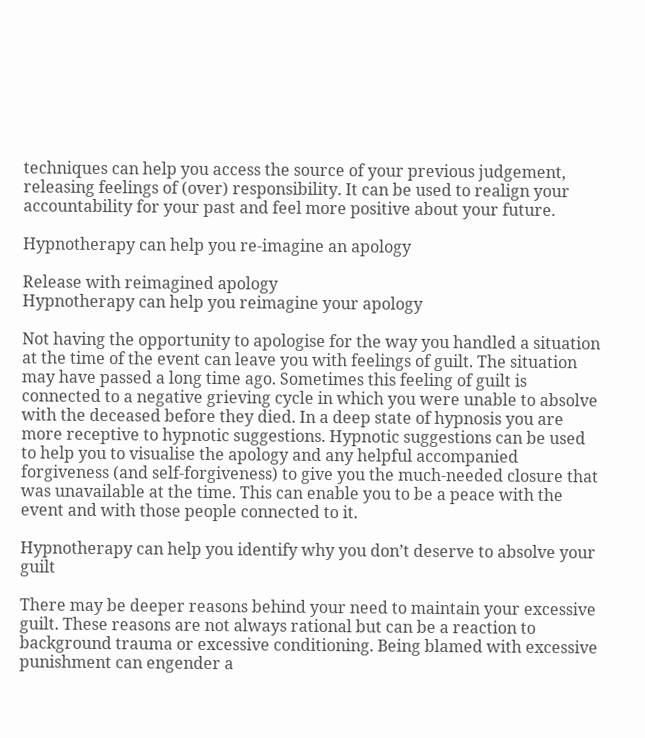techniques can help you access the source of your previous judgement, releasing feelings of (over) responsibility. It can be used to realign your accountability for your past and feel more positive about your future.

Hypnotherapy can help you re-imagine an apology

Release with reimagined apology
Hypnotherapy can help you reimagine your apology

Not having the opportunity to apologise for the way you handled a situation at the time of the event can leave you with feelings of guilt. The situation may have passed a long time ago. Sometimes this feeling of guilt is connected to a negative grieving cycle in which you were unable to absolve with the deceased before they died. In a deep state of hypnosis you are more receptive to hypnotic suggestions. Hypnotic suggestions can be used to help you to visualise the apology and any helpful accompanied forgiveness (and self-forgiveness) to give you the much-needed closure that was unavailable at the time. This can enable you to be a peace with the event and with those people connected to it.

Hypnotherapy can help you identify why you don’t deserve to absolve your guilt

There may be deeper reasons behind your need to maintain your excessive guilt. These reasons are not always rational but can be a reaction to  background trauma or excessive conditioning. Being blamed with excessive punishment can engender a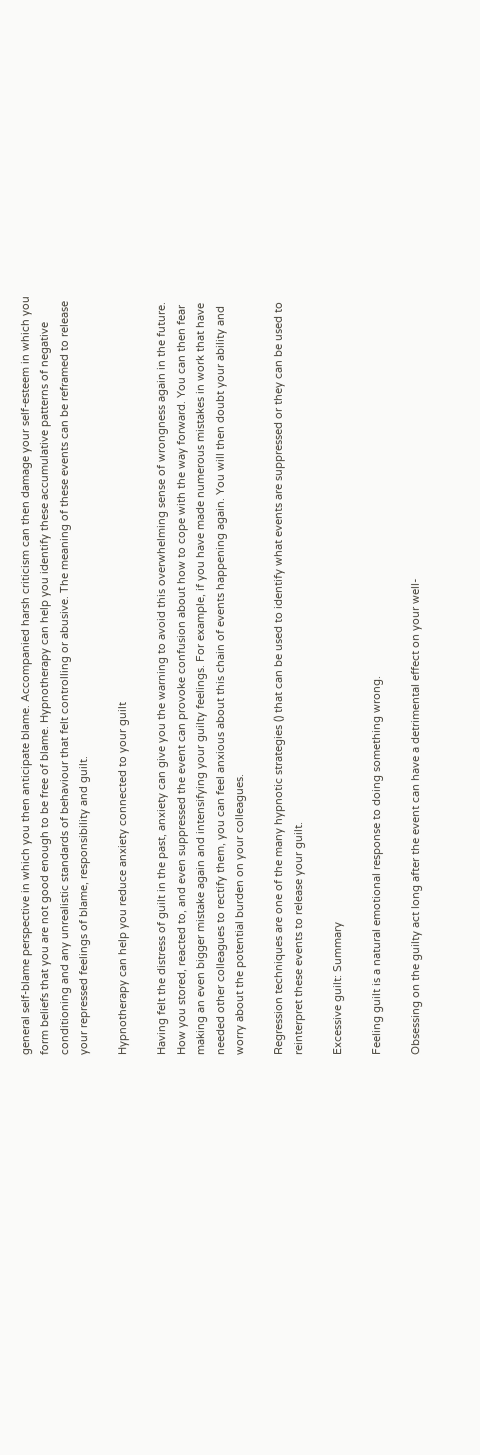general self-blame perspective in which you then anticipate blame. Accompanied harsh criticism can then damage your self-esteem in which you form beliefs that you are not good enough to be free of blame. Hypnotherapy can help you identify these accumulative patterns of negative conditioning and any unrealistic standards of behaviour that felt controlling or abusive. The meaning of these events can be reframed to release your repressed feelings of blame, responsibility and guilt.

Hypnotherapy can help you reduce anxiety connected to your guilt

Having felt the distress of guilt in the past, anxiety can give you the warning to avoid this overwhelming sense of wrongness again in the future. How you stored, reacted to, and even suppressed the event can provoke confusion about how to cope with the way forward. You can then fear making an even bigger mistake again and intensifying your guilty feelings. For example, if you have made numerous mistakes in work that have needed other colleagues to rectify them, you can feel anxious about this chain of events happening again. You will then doubt your ability and worry about the potential burden on your colleagues.

Regression techniques are one of the many hypnotic strategies () that can be used to identify what events are suppressed or they can be used to reinterpret these events to release your guilt.

Excessive guilt: Summary

Feeling guilt is a natural emotional response to doing something wrong.

Obsessing on the guilty act long after the event can have a detrimental effect on your well-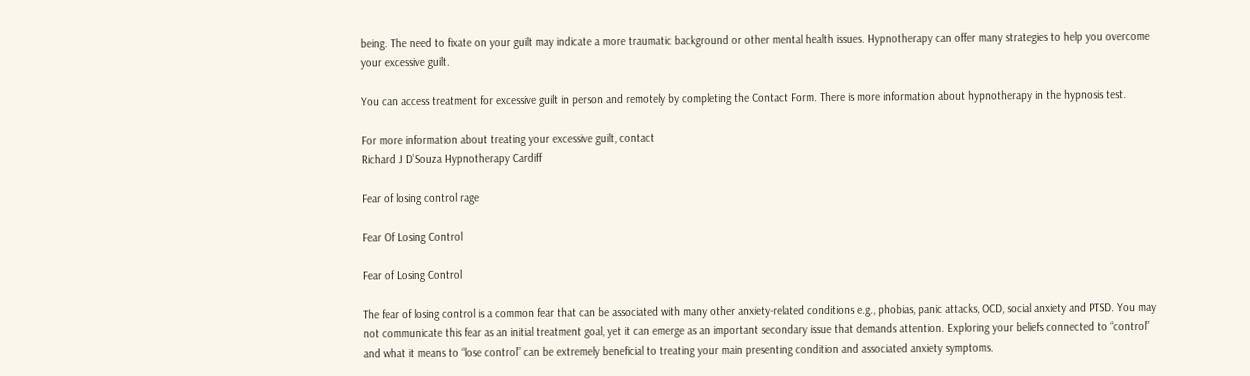being. The need to fixate on your guilt may indicate a more traumatic background or other mental health issues. Hypnotherapy can offer many strategies to help you overcome your excessive guilt.

You can access treatment for excessive guilt in person and remotely by completing the Contact Form. There is more information about hypnotherapy in the hypnosis test.

For more information about treating your excessive guilt, contact
Richard J D’Souza Hypnotherapy Cardiff

Fear of losing control rage

Fear Of Losing Control

Fear of Losing Control

The fear of losing control is a common fear that can be associated with many other anxiety-related conditions e.g., phobias, panic attacks, OCD, social anxiety and PTSD. You may not communicate this fear as an initial treatment goal, yet it can emerge as an important secondary issue that demands attention. Exploring your beliefs connected to “control” and what it means to “lose control” can be extremely beneficial to treating your main presenting condition and associated anxiety symptoms.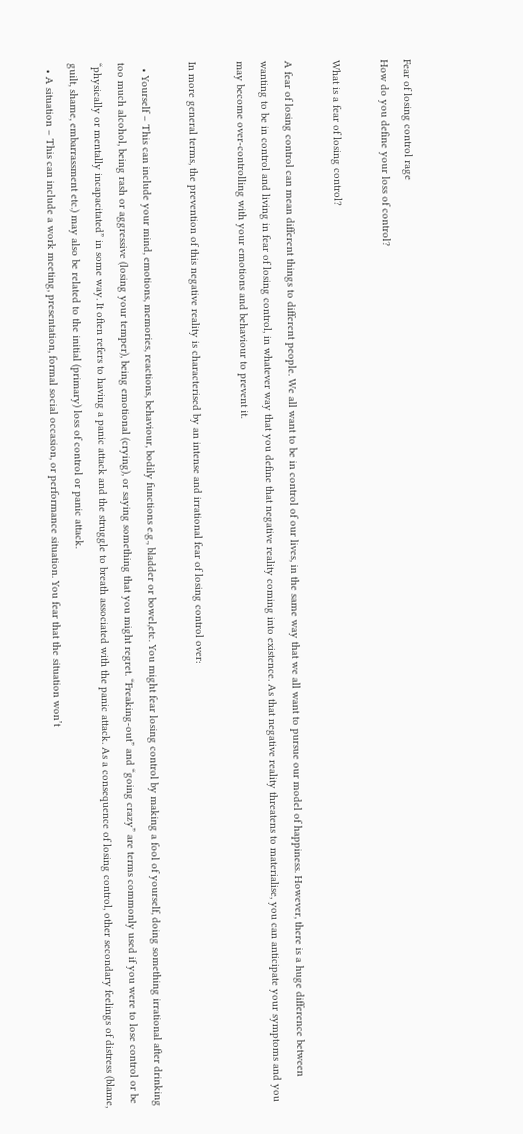Fear of losing control rage
How do you define your loss of control?

What is a fear of losing control?

A fear of losing control can mean different things to different people. We all want to be in control of our lives, in the same way that we all want to pursue our model of happiness. However, there is a huge difference between wanting to be in control and living in fear of losing control, in whatever way that you define that negative reality coming into existence. As that negative reality threatens to materialise, you can anticipate your symptoms and you may become over-controlling with your emotions and behaviour to prevent it.

In more general terms, the prevention of this negative reality is characterised by an intense and irrational fear of losing control over:

  • Yourself – This can include your mind, emotions, memories, reactions, behaviour, bodily functions e.g., bladder or bowel,etc. You might fear losing control by making a fool of yourself, doing something irrational after drinking too much alcohol, being rash or aggressive (losing your temper), being emotional (crying), or saying something that you might regret. “Freaking-out” and “going crazy” are terms commonly used if you were to lose control or be “physically or mentally incapacitated” in some way. It often refers to having a panic attack and the struggle to breath associated with the panic attack. As a consequence of losing control, other secondary feelings of distress (blame, guilt, shame, embarrassment etc.) may also be related to the initial (primary) loss of control or panic attack.
  • A situation – This can include a work meeting, presentation, formal social occasion, or performance situation. You fear that the situation won’t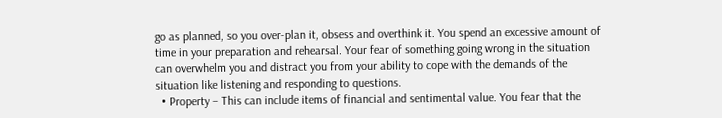go as planned, so you over-plan it, obsess and overthink it. You spend an excessive amount of time in your preparation and rehearsal. Your fear of something going wrong in the situation can overwhelm you and distract you from your ability to cope with the demands of the situation like listening and responding to questions.
  • Property – This can include items of financial and sentimental value. You fear that the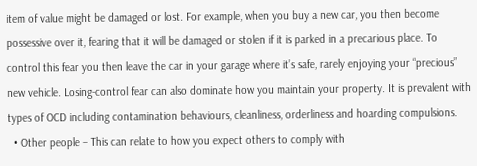item of value might be damaged or lost. For example, when you buy a new car, you then become possessive over it, fearing that it will be damaged or stolen if it is parked in a precarious place. To control this fear you then leave the car in your garage where it’s safe, rarely enjoying your “precious” new vehicle. Losing-control fear can also dominate how you maintain your property. It is prevalent with types of OCD including contamination behaviours, cleanliness, orderliness and hoarding compulsions.
  • Other people – This can relate to how you expect others to comply with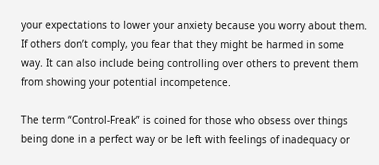your expectations to lower your anxiety because you worry about them. If others don’t comply, you fear that they might be harmed in some way. It can also include being controlling over others to prevent them from showing your potential incompetence.

The term “Control-Freak” is coined for those who obsess over things being done in a perfect way or be left with feelings of inadequacy or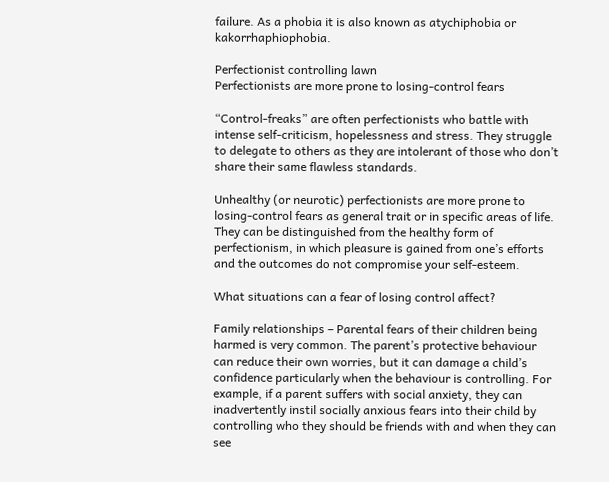failure. As a phobia it is also known as atychiphobia or kakorrhaphiophobia.

Perfectionist controlling lawn
Perfectionists are more prone to losing-control fears

“Control-freaks” are often perfectionists who battle with intense self-criticism, hopelessness and stress. They struggle to delegate to others as they are intolerant of those who don’t share their same flawless standards.

Unhealthy (or neurotic) perfectionists are more prone to losing-control fears as general trait or in specific areas of life. They can be distinguished from the healthy form of perfectionism, in which pleasure is gained from one’s efforts and the outcomes do not compromise your self-esteem.

What situations can a fear of losing control affect?

Family relationships – Parental fears of their children being harmed is very common. The parent’s protective behaviour can reduce their own worries, but it can damage a child’s confidence particularly when the behaviour is controlling. For example, if a parent suffers with social anxiety, they can inadvertently instil socially anxious fears into their child by controlling who they should be friends with and when they can see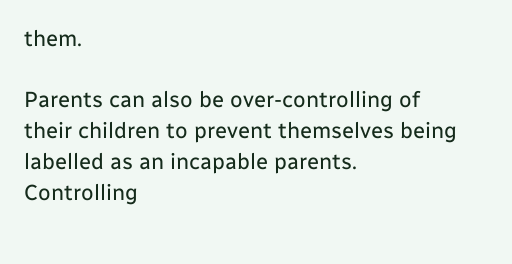them.

Parents can also be over-controlling of their children to prevent themselves being labelled as an incapable parents. Controlling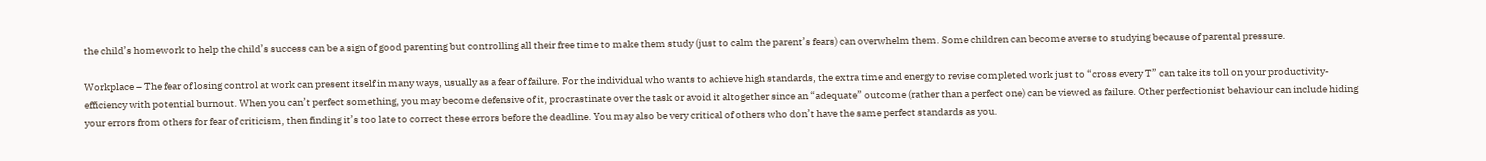the child’s homework to help the child’s success can be a sign of good parenting but controlling all their free time to make them study (just to calm the parent’s fears) can overwhelm them. Some children can become averse to studying because of parental pressure.

Workplace – The fear of losing control at work can present itself in many ways, usually as a fear of failure. For the individual who wants to achieve high standards, the extra time and energy to revise completed work just to “cross every T” can take its toll on your productivity-efficiency with potential burnout. When you can’t perfect something, you may become defensive of it, procrastinate over the task or avoid it altogether since an “adequate” outcome (rather than a perfect one) can be viewed as failure. Other perfectionist behaviour can include hiding your errors from others for fear of criticism, then finding it’s too late to correct these errors before the deadline. You may also be very critical of others who don’t have the same perfect standards as you.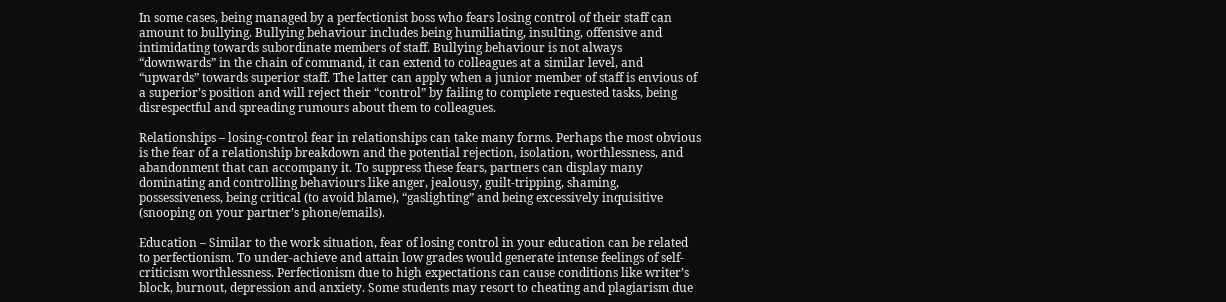In some cases, being managed by a perfectionist boss who fears losing control of their staff can amount to bullying. Bullying behaviour includes being humiliating, insulting, offensive and intimidating towards subordinate members of staff. Bullying behaviour is not always “downwards” in the chain of command, it can extend to colleagues at a similar level, and “upwards” towards superior staff. The latter can apply when a junior member of staff is envious of a superior’s position and will reject their “control” by failing to complete requested tasks, being disrespectful and spreading rumours about them to colleagues.

Relationships – losing-control fear in relationships can take many forms. Perhaps the most obvious is the fear of a relationship breakdown and the potential rejection, isolation, worthlessness, and abandonment that can accompany it. To suppress these fears, partners can display many dominating and controlling behaviours like anger, jealousy, guilt-tripping, shaming, possessiveness, being critical (to avoid blame), “gaslighting” and being excessively inquisitive (snooping on your partner’s phone/emails).

Education – Similar to the work situation, fear of losing control in your education can be related to perfectionism. To under-achieve and attain low grades would generate intense feelings of self-criticism worthlessness. Perfectionism due to high expectations can cause conditions like writer’s block, burnout, depression and anxiety. Some students may resort to cheating and plagiarism due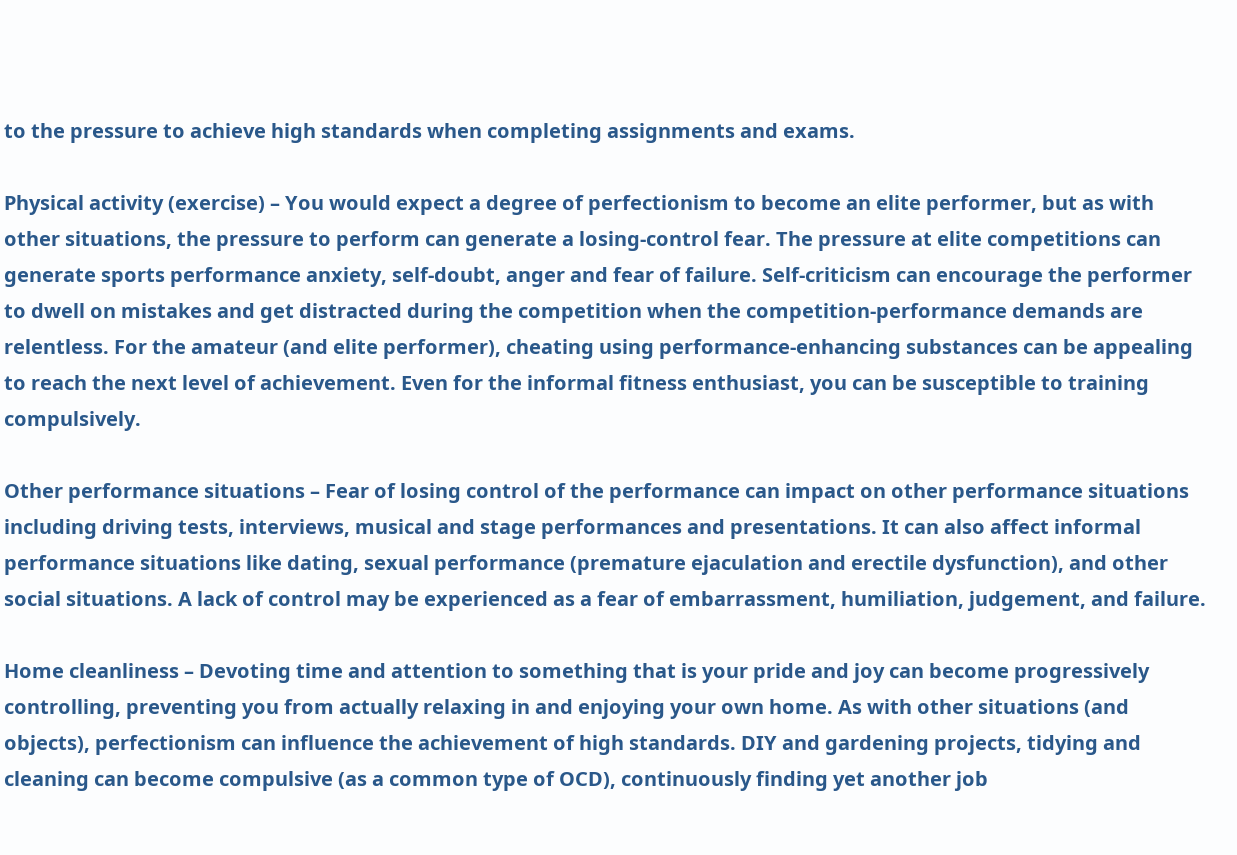to the pressure to achieve high standards when completing assignments and exams.

Physical activity (exercise) – You would expect a degree of perfectionism to become an elite performer, but as with other situations, the pressure to perform can generate a losing-control fear. The pressure at elite competitions can generate sports performance anxiety, self-doubt, anger and fear of failure. Self-criticism can encourage the performer to dwell on mistakes and get distracted during the competition when the competition-performance demands are relentless. For the amateur (and elite performer), cheating using performance-enhancing substances can be appealing to reach the next level of achievement. Even for the informal fitness enthusiast, you can be susceptible to training compulsively.

Other performance situations – Fear of losing control of the performance can impact on other performance situations including driving tests, interviews, musical and stage performances and presentations. It can also affect informal performance situations like dating, sexual performance (premature ejaculation and erectile dysfunction), and other social situations. A lack of control may be experienced as a fear of embarrassment, humiliation, judgement, and failure.

Home cleanliness – Devoting time and attention to something that is your pride and joy can become progressively controlling, preventing you from actually relaxing in and enjoying your own home. As with other situations (and objects), perfectionism can influence the achievement of high standards. DIY and gardening projects, tidying and cleaning can become compulsive (as a common type of OCD), continuously finding yet another job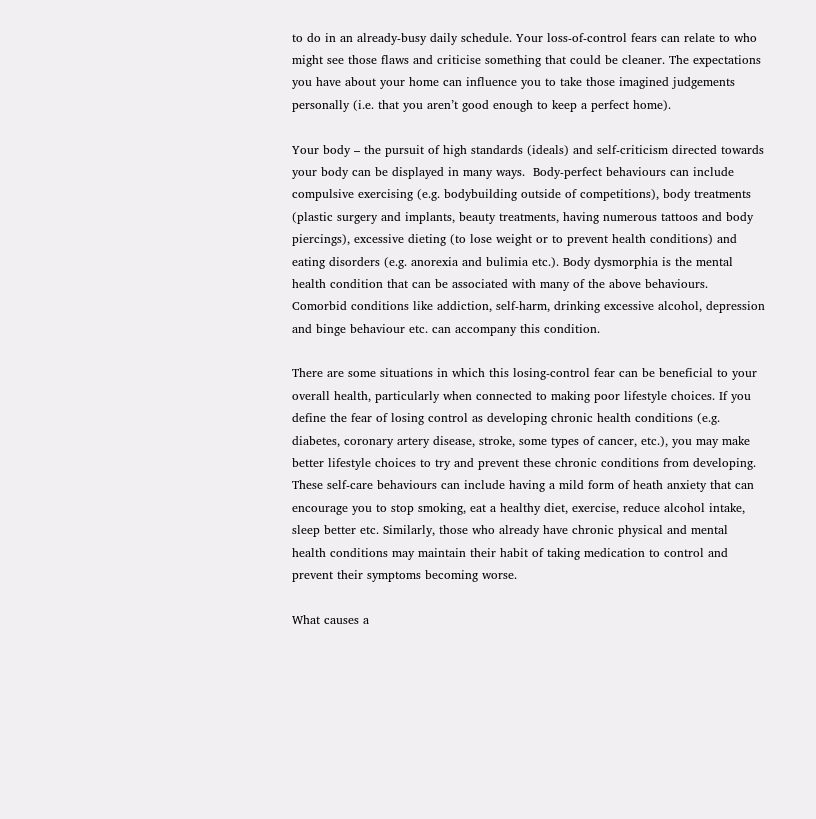to do in an already-busy daily schedule. Your loss-of-control fears can relate to who might see those flaws and criticise something that could be cleaner. The expectations you have about your home can influence you to take those imagined judgements personally (i.e. that you aren’t good enough to keep a perfect home).

Your body – the pursuit of high standards (ideals) and self-criticism directed towards your body can be displayed in many ways.  Body-perfect behaviours can include compulsive exercising (e.g. bodybuilding outside of competitions), body treatments (plastic surgery and implants, beauty treatments, having numerous tattoos and body piercings), excessive dieting (to lose weight or to prevent health conditions) and eating disorders (e.g. anorexia and bulimia etc.). Body dysmorphia is the mental health condition that can be associated with many of the above behaviours. Comorbid conditions like addiction, self-harm, drinking excessive alcohol, depression and binge behaviour etc. can accompany this condition.

There are some situations in which this losing-control fear can be beneficial to your overall health, particularly when connected to making poor lifestyle choices. If you define the fear of losing control as developing chronic health conditions (e.g. diabetes, coronary artery disease, stroke, some types of cancer, etc.), you may make better lifestyle choices to try and prevent these chronic conditions from developing. These self-care behaviours can include having a mild form of heath anxiety that can encourage you to stop smoking, eat a healthy diet, exercise, reduce alcohol intake, sleep better etc. Similarly, those who already have chronic physical and mental health conditions may maintain their habit of taking medication to control and prevent their symptoms becoming worse.

What causes a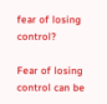fear of losing control?

Fear of losing control can be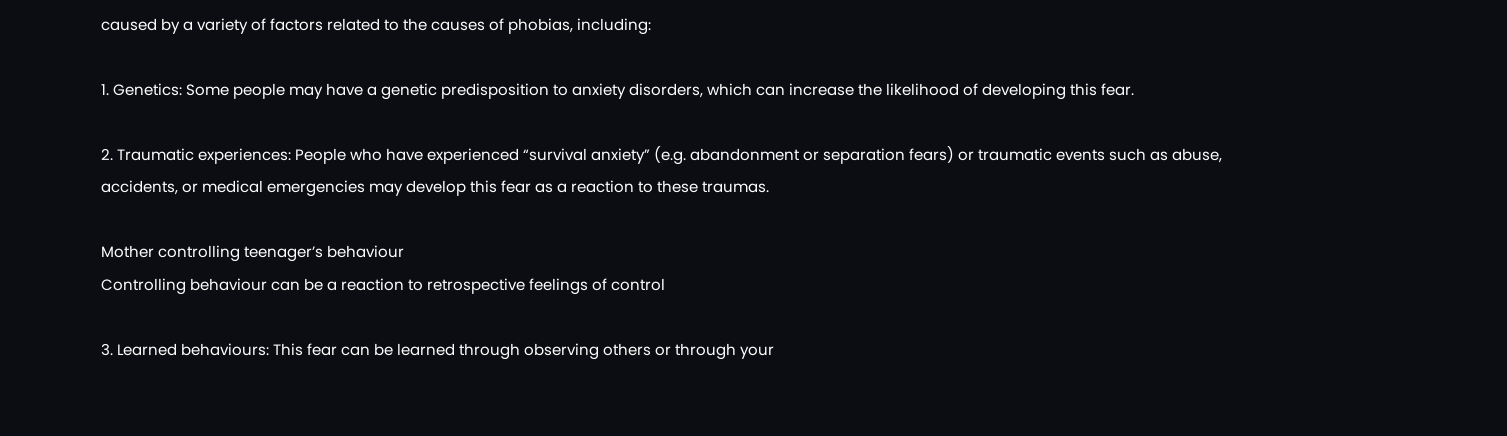caused by a variety of factors related to the causes of phobias, including:

1. Genetics: Some people may have a genetic predisposition to anxiety disorders, which can increase the likelihood of developing this fear.

2. Traumatic experiences: People who have experienced “survival anxiety” (e.g. abandonment or separation fears) or traumatic events such as abuse, accidents, or medical emergencies may develop this fear as a reaction to these traumas.

Mother controlling teenager’s behaviour
Controlling behaviour can be a reaction to retrospective feelings of control

3. Learned behaviours: This fear can be learned through observing others or through your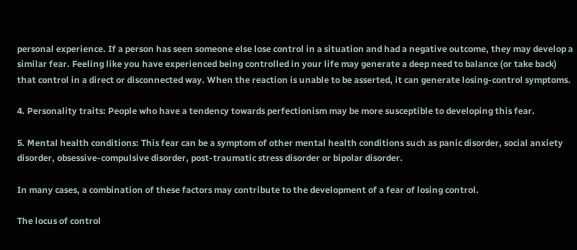personal experience. If a person has seen someone else lose control in a situation and had a negative outcome, they may develop a similar fear. Feeling like you have experienced being controlled in your life may generate a deep need to balance (or take back) that control in a direct or disconnected way. When the reaction is unable to be asserted, it can generate losing-control symptoms.

4. Personality traits: People who have a tendency towards perfectionism may be more susceptible to developing this fear.

5. Mental health conditions: This fear can be a symptom of other mental health conditions such as panic disorder, social anxiety disorder, obsessive-compulsive disorder, post-traumatic stress disorder or bipolar disorder.

In many cases, a combination of these factors may contribute to the development of a fear of losing control.

The locus of control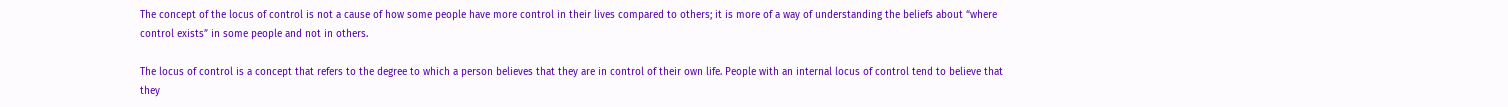The concept of the locus of control is not a cause of how some people have more control in their lives compared to others; it is more of a way of understanding the beliefs about “where control exists” in some people and not in others.

The locus of control is a concept that refers to the degree to which a person believes that they are in control of their own life. People with an internal locus of control tend to believe that they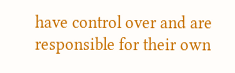have control over and are responsible for their own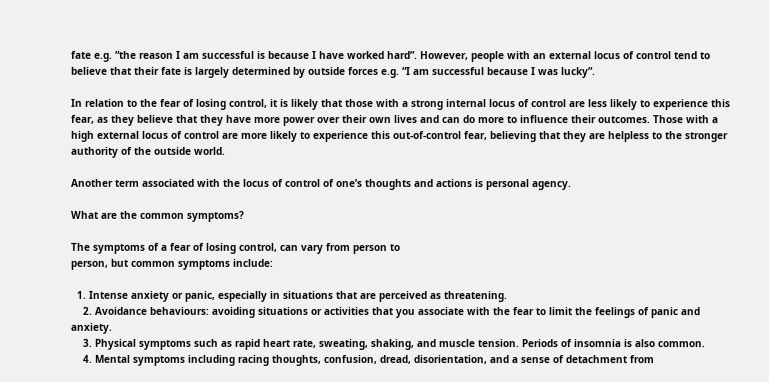fate e.g. “the reason I am successful is because I have worked hard”. However, people with an external locus of control tend to believe that their fate is largely determined by outside forces e.g. “I am successful because I was lucky”.

In relation to the fear of losing control, it is likely that those with a strong internal locus of control are less likely to experience this fear, as they believe that they have more power over their own lives and can do more to influence their outcomes. Those with a high external locus of control are more likely to experience this out-of-control fear, believing that they are helpless to the stronger authority of the outside world.

Another term associated with the locus of control of one’s thoughts and actions is personal agency.

What are the common symptoms?

The symptoms of a fear of losing control, can vary from person to
person, but common symptoms include:

  1. Intense anxiety or panic, especially in situations that are perceived as threatening.
    2. Avoidance behaviours: avoiding situations or activities that you associate with the fear to limit the feelings of panic and anxiety.
    3. Physical symptoms such as rapid heart rate, sweating, shaking, and muscle tension. Periods of insomnia is also common.
    4. Mental symptoms including racing thoughts, confusion, dread, disorientation, and a sense of detachment from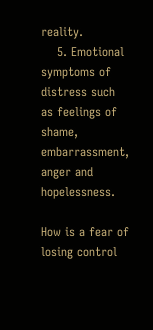reality.
    5. Emotional symptoms of distress such as feelings of shame, embarrassment, anger and hopelessness.

How is a fear of losing control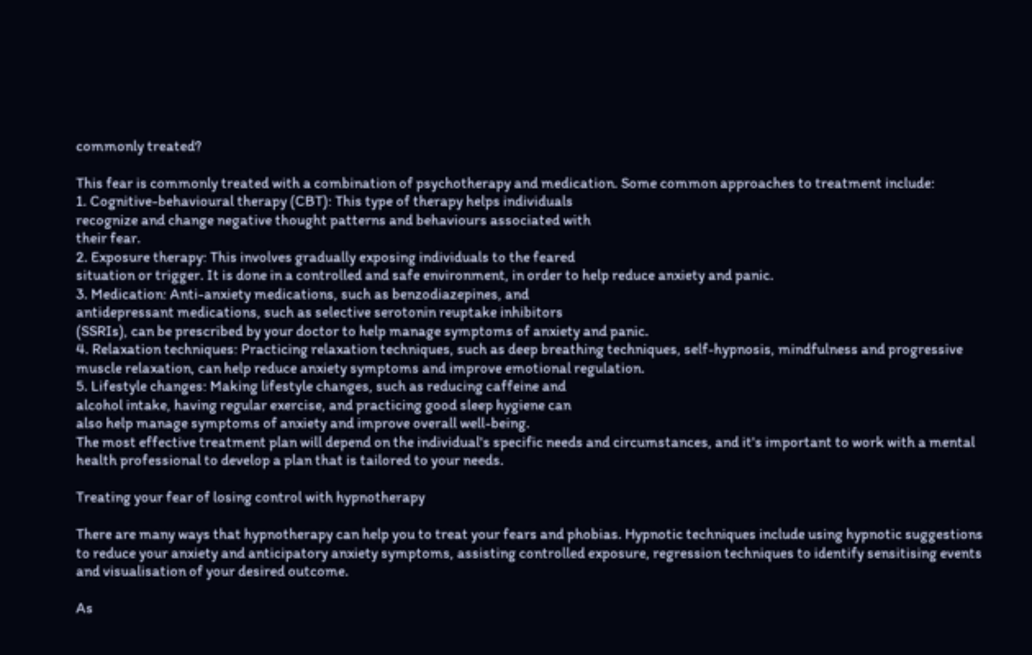commonly treated?

This fear is commonly treated with a combination of psychotherapy and medication. Some common approaches to treatment include:
1. Cognitive-behavioural therapy (CBT): This type of therapy helps individuals
recognize and change negative thought patterns and behaviours associated with
their fear.
2. Exposure therapy: This involves gradually exposing individuals to the feared
situation or trigger. It is done in a controlled and safe environment, in order to help reduce anxiety and panic.
3. Medication: Anti-anxiety medications, such as benzodiazepines, and
antidepressant medications, such as selective serotonin reuptake inhibitors
(SSRIs), can be prescribed by your doctor to help manage symptoms of anxiety and panic.
4. Relaxation techniques: Practicing relaxation techniques, such as deep breathing techniques, self-hypnosis, mindfulness and progressive muscle relaxation, can help reduce anxiety symptoms and improve emotional regulation.
5. Lifestyle changes: Making lifestyle changes, such as reducing caffeine and
alcohol intake, having regular exercise, and practicing good sleep hygiene can
also help manage symptoms of anxiety and improve overall well-being.
The most effective treatment plan will depend on the individual's specific needs and circumstances, and it's important to work with a mental health professional to develop a plan that is tailored to your needs.

Treating your fear of losing control with hypnotherapy

There are many ways that hypnotherapy can help you to treat your fears and phobias. Hypnotic techniques include using hypnotic suggestions to reduce your anxiety and anticipatory anxiety symptoms, assisting controlled exposure, regression techniques to identify sensitising events and visualisation of your desired outcome.

As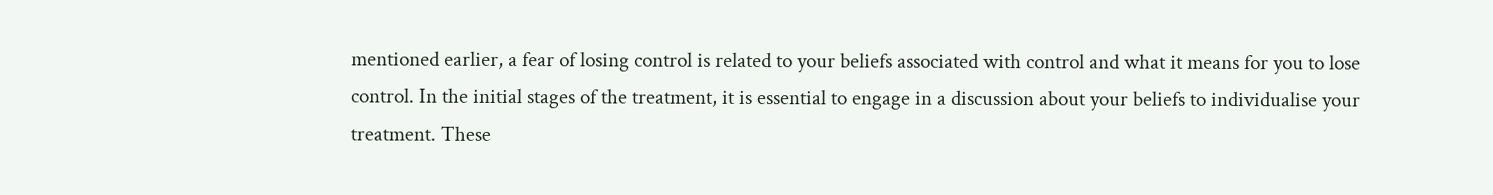mentioned earlier, a fear of losing control is related to your beliefs associated with control and what it means for you to lose control. In the initial stages of the treatment, it is essential to engage in a discussion about your beliefs to individualise your treatment. These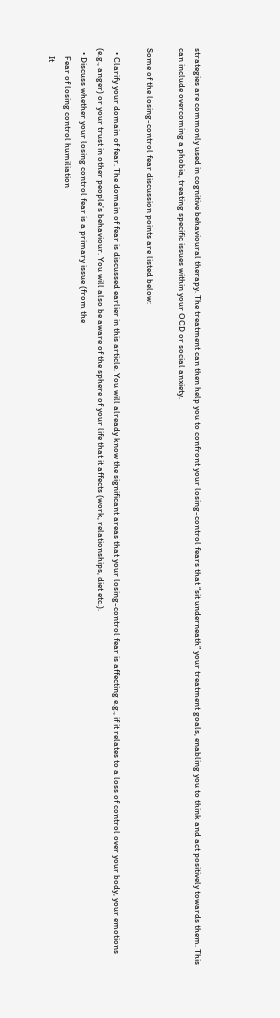strategies are commonly used in cognitive behavioural therapy. The treatment can then help you to confront your losing-control fears that “sit underneath” your treatment goals, enabling you to think and act positively towards them. This can include overcoming a phobia, treating specific issues within your OCD or social anxiety.

Some of the losing-control fear discussion points are listed below:

  • Clarify your domain of fear. The domain of fear is discussed earlier in this article. You will already know the significant areas that your losing-control fear is affecting e.g., if it relates to a loss of control over your body, your emotions (e.g., anger) or your trust in other people’s behaviour. You will also be aware of the sphere of your life that it affects (work, relationships, diet etc.).
  • Discuss whether your losing control fear is a primary issue (from the
    Fear of losing control humiliation
    It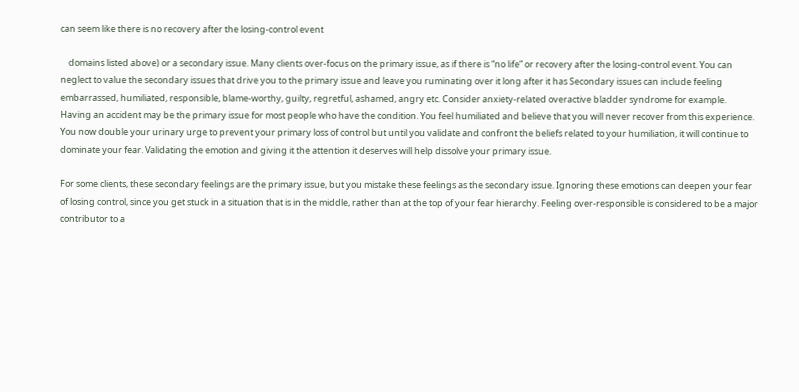can seem like there is no recovery after the losing-control event

    domains listed above) or a secondary issue. Many clients over-focus on the primary issue, as if there is “no life” or recovery after the losing-control event. You can neglect to value the secondary issues that drive you to the primary issue and leave you ruminating over it long after it has Secondary issues can include feeling embarrassed, humiliated, responsible, blame-worthy, guilty, regretful, ashamed, angry etc. Consider anxiety-related overactive bladder syndrome for example. Having an accident may be the primary issue for most people who have the condition. You feel humiliated and believe that you will never recover from this experience. You now double your urinary urge to prevent your primary loss of control but until you validate and confront the beliefs related to your humiliation, it will continue to dominate your fear. Validating the emotion and giving it the attention it deserves will help dissolve your primary issue.

For some clients, these secondary feelings are the primary issue, but you mistake these feelings as the secondary issue. Ignoring these emotions can deepen your fear of losing control, since you get stuck in a situation that is in the middle, rather than at the top of your fear hierarchy. Feeling over-responsible is considered to be a major contributor to a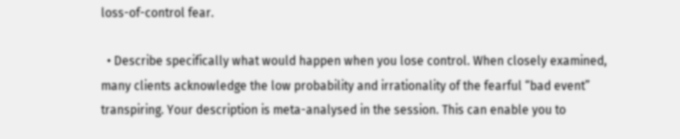loss-of-control fear.

  • Describe specifically what would happen when you lose control. When closely examined, many clients acknowledge the low probability and irrationality of the fearful “bad event” transpiring. Your description is meta-analysed in the session. This can enable you to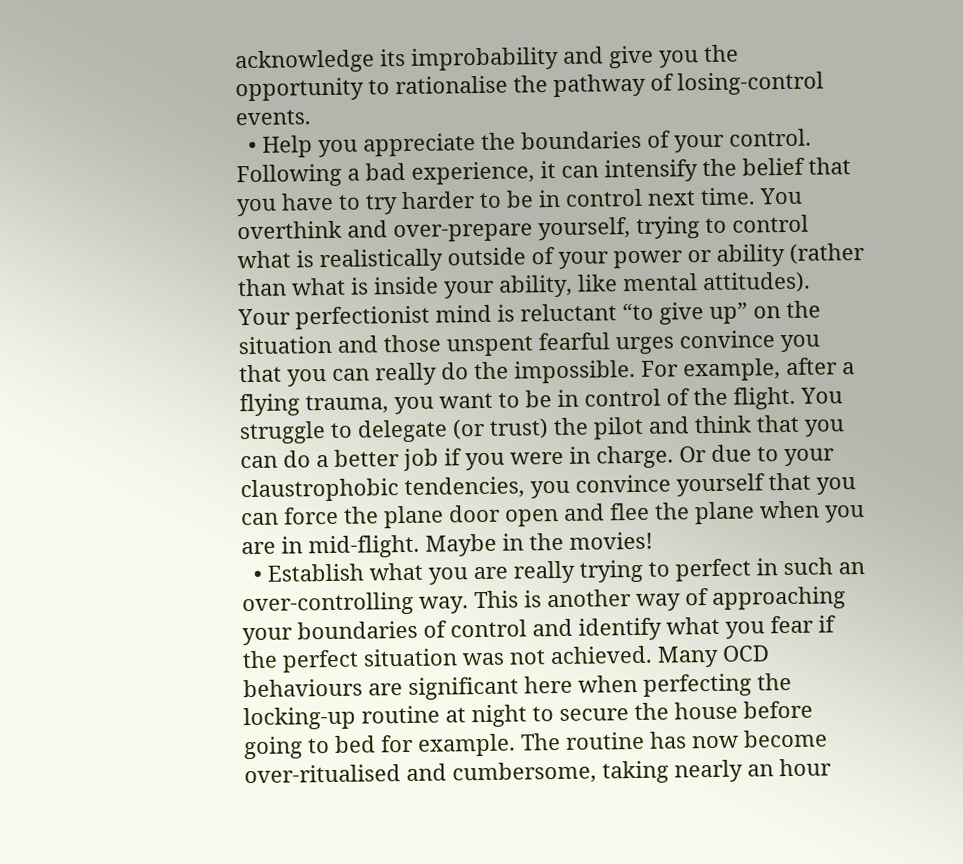acknowledge its improbability and give you the opportunity to rationalise the pathway of losing-control events.
  • Help you appreciate the boundaries of your control. Following a bad experience, it can intensify the belief that you have to try harder to be in control next time. You overthink and over-prepare yourself, trying to control what is realistically outside of your power or ability (rather than what is inside your ability, like mental attitudes). Your perfectionist mind is reluctant “to give up” on the situation and those unspent fearful urges convince you that you can really do the impossible. For example, after a flying trauma, you want to be in control of the flight. You struggle to delegate (or trust) the pilot and think that you can do a better job if you were in charge. Or due to your claustrophobic tendencies, you convince yourself that you can force the plane door open and flee the plane when you are in mid-flight. Maybe in the movies!
  • Establish what you are really trying to perfect in such an over-controlling way. This is another way of approaching your boundaries of control and identify what you fear if the perfect situation was not achieved. Many OCD behaviours are significant here when perfecting the locking-up routine at night to secure the house before going to bed for example. The routine has now become over-ritualised and cumbersome, taking nearly an hour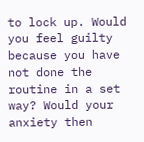to lock up. Would you feel guilty because you have not done the routine in a set way? Would your anxiety then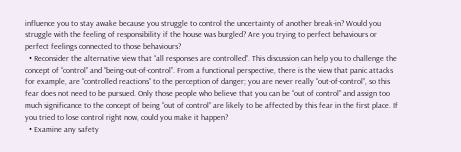influence you to stay awake because you struggle to control the uncertainty of another break-in? Would you struggle with the feeling of responsibility if the house was burgled? Are you trying to perfect behaviours or perfect feelings connected to those behaviours?
  • Reconsider the alternative view that “all responses are controlled”. This discussion can help you to challenge the concept of “control” and “being-out-of-control”. From a functional perspective, there is the view that panic attacks for example, are “controlled reactions” to the perception of danger; you are never really “out-of-control”, so this fear does not need to be pursued. Only those people who believe that you can be “out of control” and assign too much significance to the concept of being “out of control” are likely to be affected by this fear in the first place. If you tried to lose control right now, could you make it happen?
  • Examine any safety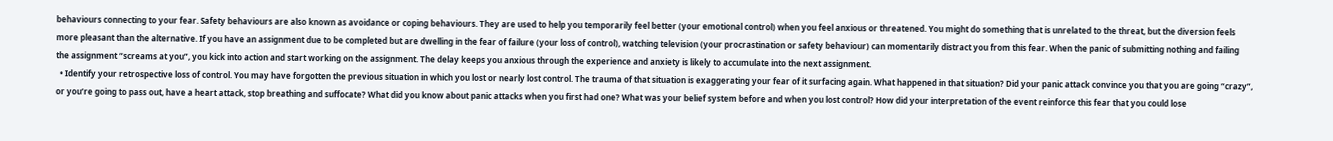behaviours connecting to your fear. Safety behaviours are also known as avoidance or coping behaviours. They are used to help you temporarily feel better (your emotional control) when you feel anxious or threatened. You might do something that is unrelated to the threat, but the diversion feels more pleasant than the alternative. If you have an assignment due to be completed but are dwelling in the fear of failure (your loss of control), watching television (your procrastination or safety behaviour) can momentarily distract you from this fear. When the panic of submitting nothing and failing the assignment “screams at you”, you kick into action and start working on the assignment. The delay keeps you anxious through the experience and anxiety is likely to accumulate into the next assignment.
  • Identify your retrospective loss of control. You may have forgotten the previous situation in which you lost or nearly lost control. The trauma of that situation is exaggerating your fear of it surfacing again. What happened in that situation? Did your panic attack convince you that you are going “crazy”, or you’re going to pass out, have a heart attack, stop breathing and suffocate? What did you know about panic attacks when you first had one? What was your belief system before and when you lost control? How did your interpretation of the event reinforce this fear that you could lose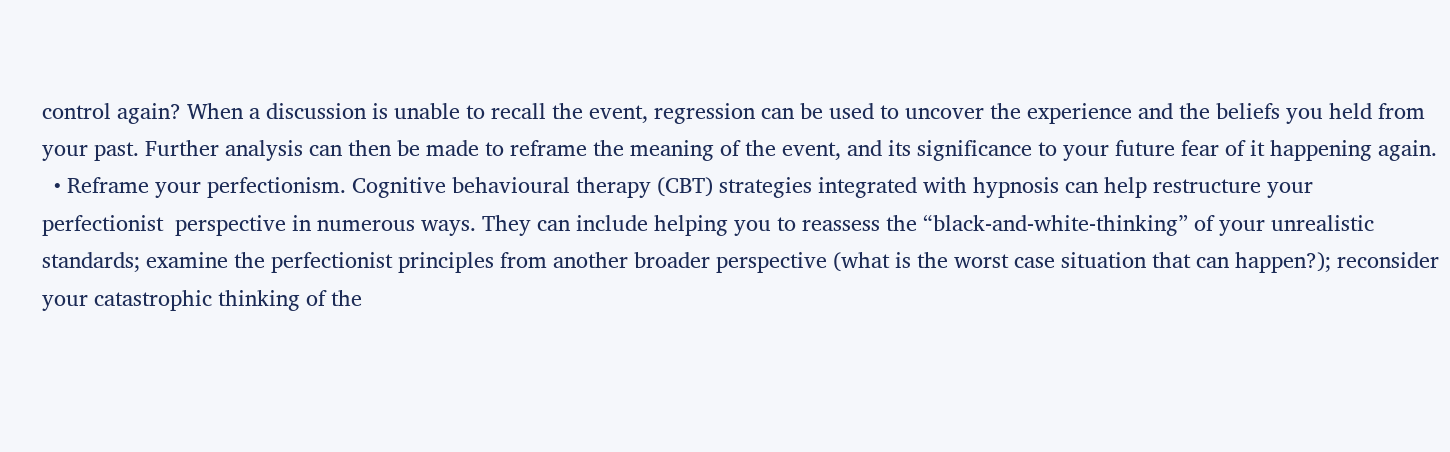control again? When a discussion is unable to recall the event, regression can be used to uncover the experience and the beliefs you held from your past. Further analysis can then be made to reframe the meaning of the event, and its significance to your future fear of it happening again.
  • Reframe your perfectionism. Cognitive behavioural therapy (CBT) strategies integrated with hypnosis can help restructure your perfectionist  perspective in numerous ways. They can include helping you to reassess the “black-and-white-thinking” of your unrealistic standards; examine the perfectionist principles from another broader perspective (what is the worst case situation that can happen?); reconsider your catastrophic thinking of the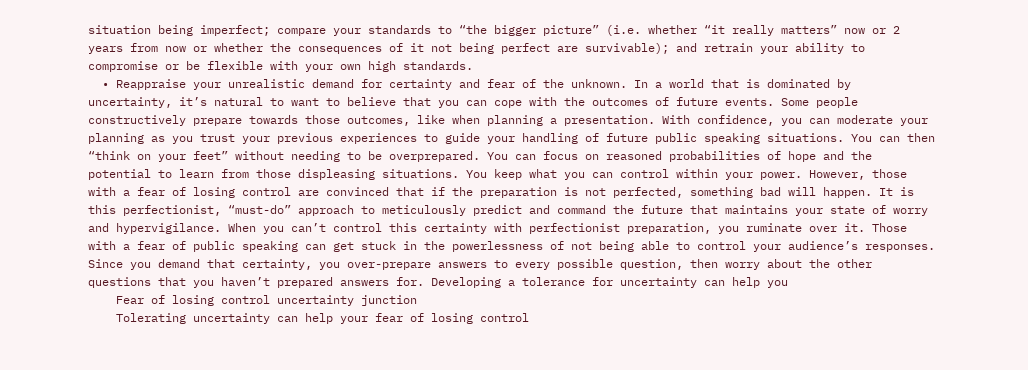situation being imperfect; compare your standards to “the bigger picture” (i.e. whether “it really matters” now or 2 years from now or whether the consequences of it not being perfect are survivable); and retrain your ability to compromise or be flexible with your own high standards.
  • Reappraise your unrealistic demand for certainty and fear of the unknown. In a world that is dominated by uncertainty, it’s natural to want to believe that you can cope with the outcomes of future events. Some people constructively prepare towards those outcomes, like when planning a presentation. With confidence, you can moderate your planning as you trust your previous experiences to guide your handling of future public speaking situations. You can then “think on your feet” without needing to be overprepared. You can focus on reasoned probabilities of hope and the potential to learn from those displeasing situations. You keep what you can control within your power. However, those with a fear of losing control are convinced that if the preparation is not perfected, something bad will happen. It is this perfectionist, “must-do” approach to meticulously predict and command the future that maintains your state of worry and hypervigilance. When you can’t control this certainty with perfectionist preparation, you ruminate over it. Those with a fear of public speaking can get stuck in the powerlessness of not being able to control your audience’s responses. Since you demand that certainty, you over-prepare answers to every possible question, then worry about the other questions that you haven’t prepared answers for. Developing a tolerance for uncertainty can help you
    Fear of losing control uncertainty junction
    Tolerating uncertainty can help your fear of losing control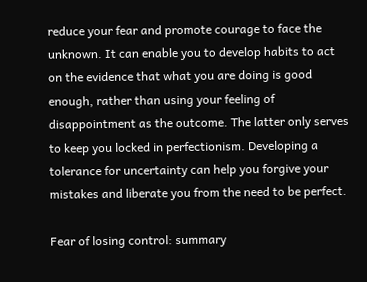reduce your fear and promote courage to face the unknown. It can enable you to develop habits to act on the evidence that what you are doing is good enough, rather than using your feeling of disappointment as the outcome. The latter only serves to keep you locked in perfectionism. Developing a tolerance for uncertainty can help you forgive your mistakes and liberate you from the need to be perfect.

Fear of losing control: summary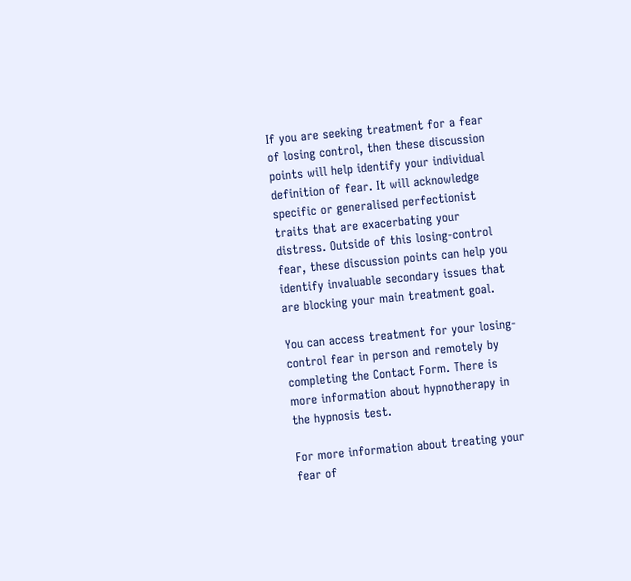If you are seeking treatment for a fear of losing control, then these discussion points will help identify your individual definition of fear. It will acknowledge specific or generalised perfectionist traits that are exacerbating your distress. Outside of this losing-control fear, these discussion points can help you identify invaluable secondary issues that are blocking your main treatment goal.

You can access treatment for your losing-control fear in person and remotely by completing the Contact Form. There is more information about hypnotherapy in the hypnosis test.

For more information about treating your fear of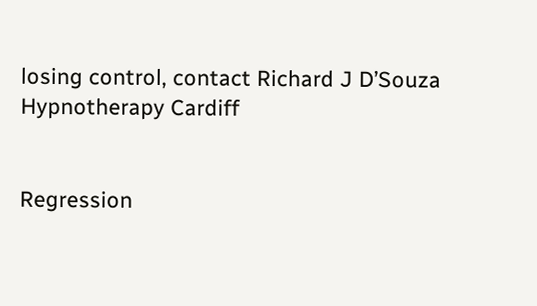losing control, contact Richard J D’Souza Hypnotherapy Cardiff


Regression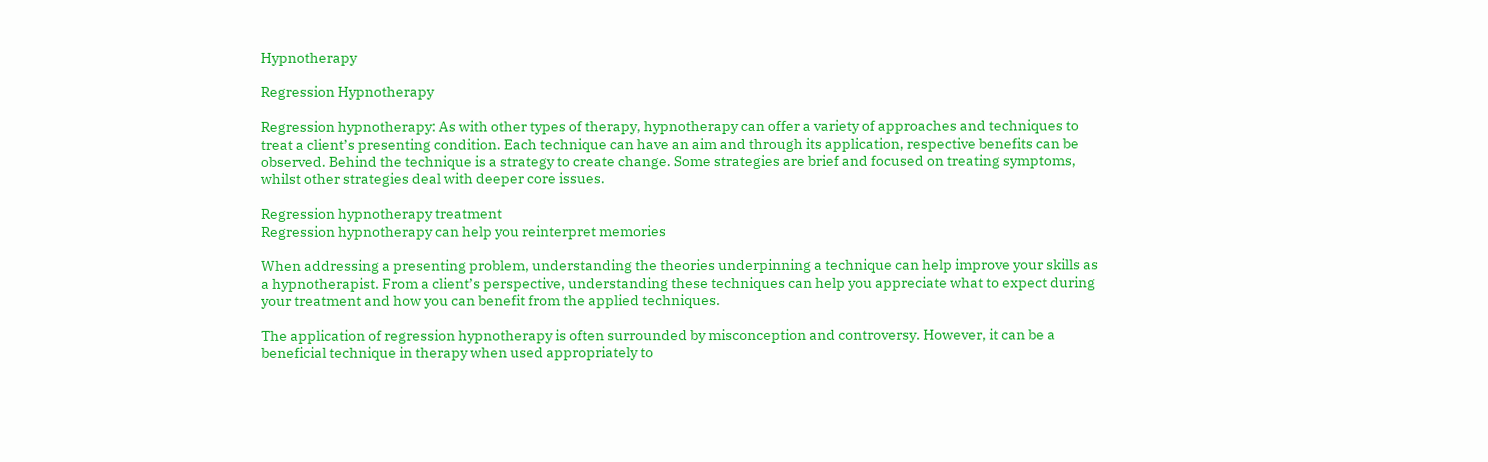Hypnotherapy

Regression Hypnotherapy

Regression hypnotherapy: As with other types of therapy, hypnotherapy can offer a variety of approaches and techniques to treat a client’s presenting condition. Each technique can have an aim and through its application, respective benefits can be observed. Behind the technique is a strategy to create change. Some strategies are brief and focused on treating symptoms, whilst other strategies deal with deeper core issues.

Regression hypnotherapy treatment
Regression hypnotherapy can help you reinterpret memories

When addressing a presenting problem, understanding the theories underpinning a technique can help improve your skills as a hypnotherapist. From a client’s perspective, understanding these techniques can help you appreciate what to expect during your treatment and how you can benefit from the applied techniques.

The application of regression hypnotherapy is often surrounded by misconception and controversy. However, it can be a beneficial technique in therapy when used appropriately to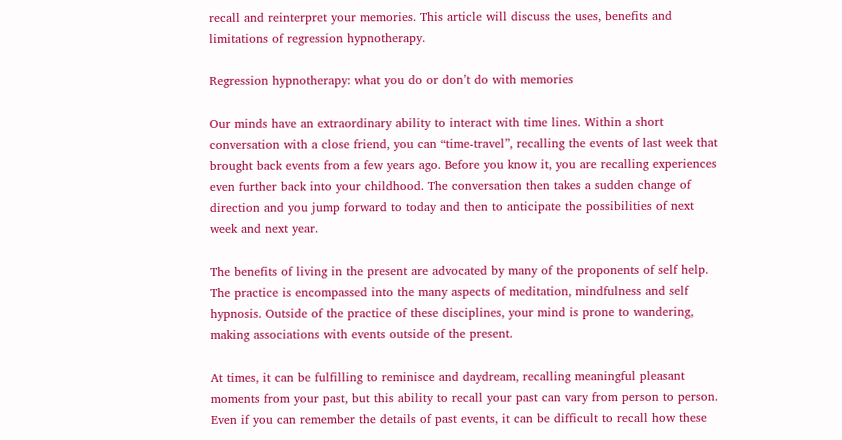recall and reinterpret your memories. This article will discuss the uses, benefits and limitations of regression hypnotherapy.

Regression hypnotherapy: what you do or don’t do with memories

Our minds have an extraordinary ability to interact with time lines. Within a short conversation with a close friend, you can “time-travel”, recalling the events of last week that brought back events from a few years ago. Before you know it, you are recalling experiences even further back into your childhood. The conversation then takes a sudden change of direction and you jump forward to today and then to anticipate the possibilities of next week and next year.

The benefits of living in the present are advocated by many of the proponents of self help. The practice is encompassed into the many aspects of meditation, mindfulness and self hypnosis. Outside of the practice of these disciplines, your mind is prone to wandering, making associations with events outside of the present.

At times, it can be fulfilling to reminisce and daydream, recalling meaningful pleasant moments from your past, but this ability to recall your past can vary from person to person. Even if you can remember the details of past events, it can be difficult to recall how these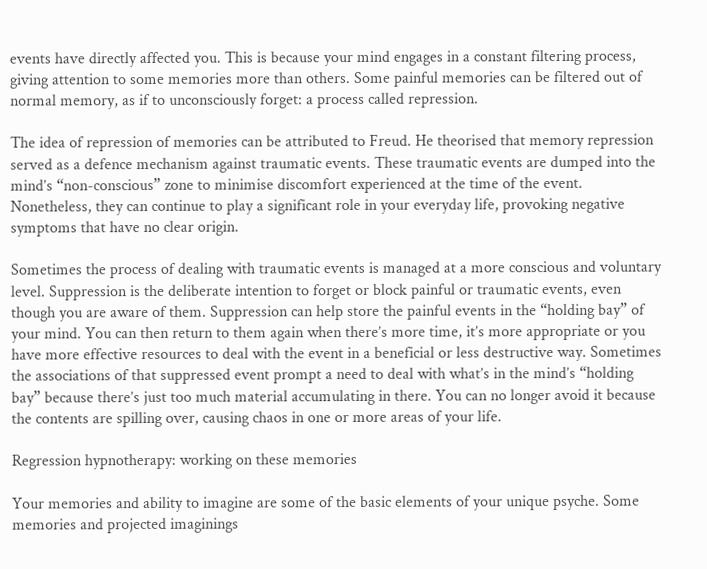events have directly affected you. This is because your mind engages in a constant filtering process, giving attention to some memories more than others. Some painful memories can be filtered out of normal memory, as if to unconsciously forget: a process called repression.

The idea of repression of memories can be attributed to Freud. He theorised that memory repression served as a defence mechanism against traumatic events. These traumatic events are dumped into the mind’s “non-conscious” zone to minimise discomfort experienced at the time of the event. Nonetheless, they can continue to play a significant role in your everyday life, provoking negative symptoms that have no clear origin.

Sometimes the process of dealing with traumatic events is managed at a more conscious and voluntary level. Suppression is the deliberate intention to forget or block painful or traumatic events, even though you are aware of them. Suppression can help store the painful events in the “holding bay” of your mind. You can then return to them again when there’s more time, it’s more appropriate or you have more effective resources to deal with the event in a beneficial or less destructive way. Sometimes the associations of that suppressed event prompt a need to deal with what’s in the mind’s “holding bay” because there’s just too much material accumulating in there. You can no longer avoid it because the contents are spilling over, causing chaos in one or more areas of your life.

Regression hypnotherapy: working on these memories

Your memories and ability to imagine are some of the basic elements of your unique psyche. Some memories and projected imaginings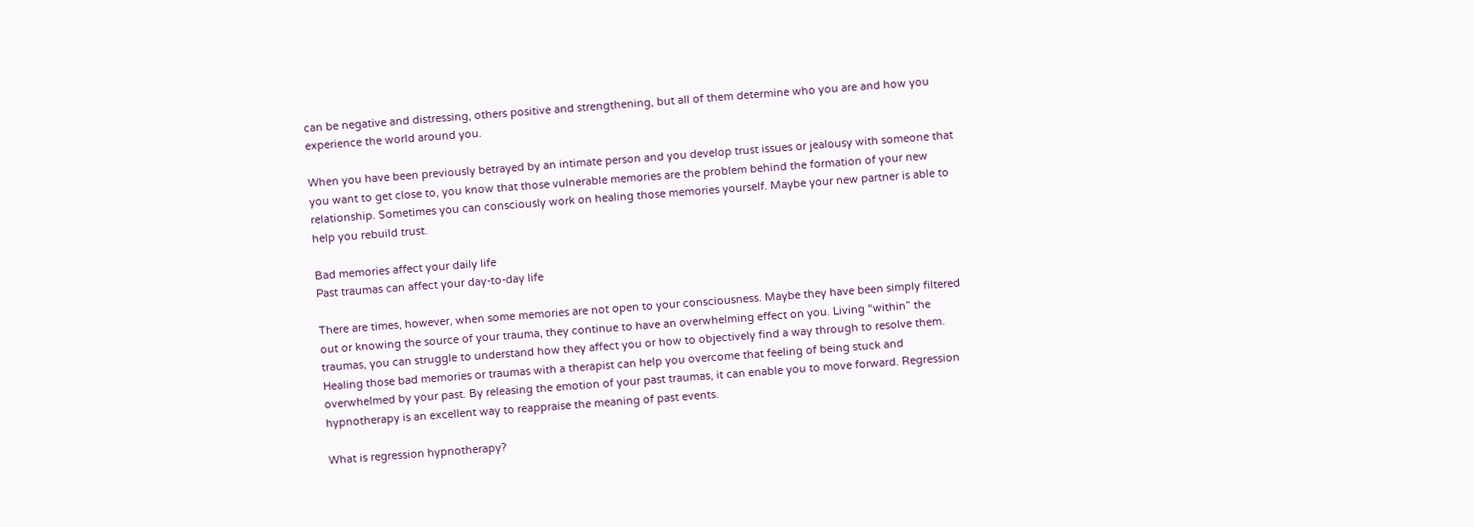can be negative and distressing, others positive and strengthening, but all of them determine who you are and how you experience the world around you.

When you have been previously betrayed by an intimate person and you develop trust issues or jealousy with someone that you want to get close to, you know that those vulnerable memories are the problem behind the formation of your new relationship. Sometimes you can consciously work on healing those memories yourself. Maybe your new partner is able to help you rebuild trust.

Bad memories affect your daily life
Past traumas can affect your day-to-day life

There are times, however, when some memories are not open to your consciousness. Maybe they have been simply filtered out or knowing the source of your trauma, they continue to have an overwhelming effect on you. Living “within” the traumas, you can struggle to understand how they affect you or how to objectively find a way through to resolve them. Healing those bad memories or traumas with a therapist can help you overcome that feeling of being stuck and overwhelmed by your past. By releasing the emotion of your past traumas, it can enable you to move forward. Regression hypnotherapy is an excellent way to reappraise the meaning of past events.

What is regression hypnotherapy?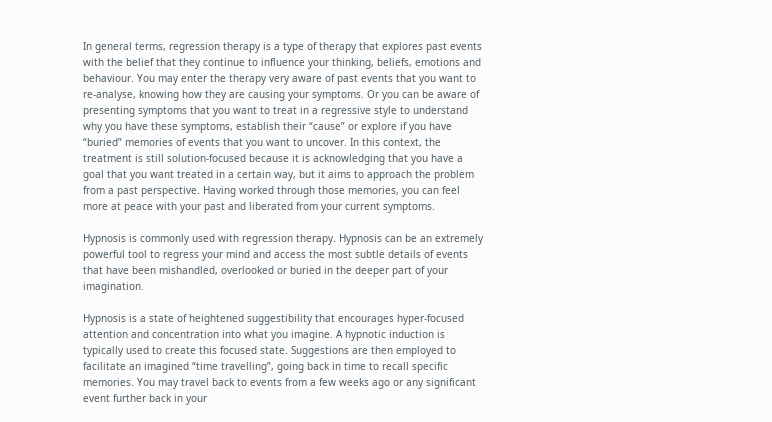In general terms, regression therapy is a type of therapy that explores past events with the belief that they continue to influence your thinking, beliefs, emotions and behaviour. You may enter the therapy very aware of past events that you want to re-analyse, knowing how they are causing your symptoms. Or you can be aware of presenting symptoms that you want to treat in a regressive style to understand why you have these symptoms, establish their “cause” or explore if you have “buried” memories of events that you want to uncover. In this context, the treatment is still solution-focused because it is acknowledging that you have a goal that you want treated in a certain way, but it aims to approach the problem from a past perspective. Having worked through those memories, you can feel more at peace with your past and liberated from your current symptoms.

Hypnosis is commonly used with regression therapy. Hypnosis can be an extremely powerful tool to regress your mind and access the most subtle details of events that have been mishandled, overlooked or buried in the deeper part of your imagination.

Hypnosis is a state of heightened suggestibility that encourages hyper-focused attention and concentration into what you imagine. A hypnotic induction is typically used to create this focused state. Suggestions are then employed to facilitate an imagined “time travelling”, going back in time to recall specific memories. You may travel back to events from a few weeks ago or any significant event further back in your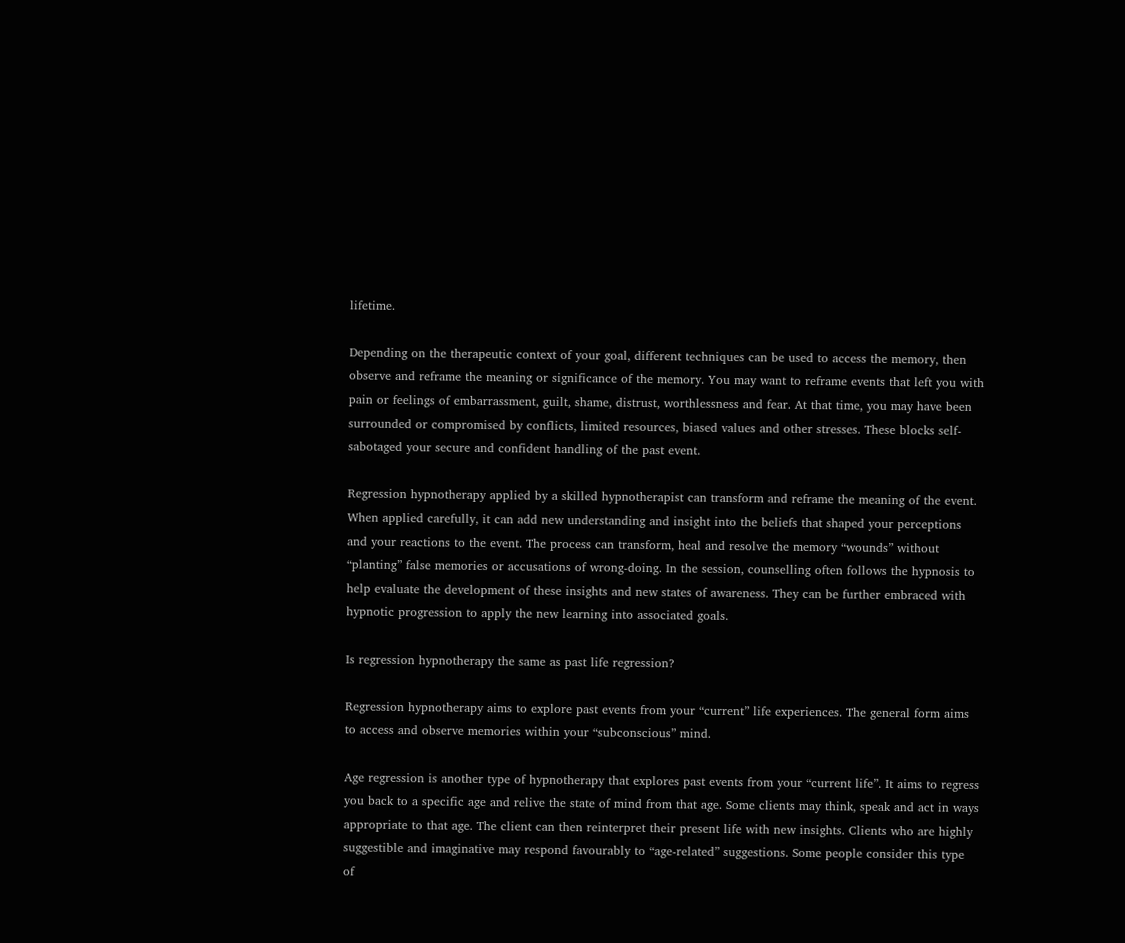lifetime.

Depending on the therapeutic context of your goal, different techniques can be used to access the memory, then observe and reframe the meaning or significance of the memory. You may want to reframe events that left you with pain or feelings of embarrassment, guilt, shame, distrust, worthlessness and fear. At that time, you may have been surrounded or compromised by conflicts, limited resources, biased values and other stresses. These blocks self-sabotaged your secure and confident handling of the past event.

Regression hypnotherapy applied by a skilled hypnotherapist can transform and reframe the meaning of the event. When applied carefully, it can add new understanding and insight into the beliefs that shaped your perceptions and your reactions to the event. The process can transform, heal and resolve the memory “wounds” without “planting” false memories or accusations of wrong-doing. In the session, counselling often follows the hypnosis to help evaluate the development of these insights and new states of awareness. They can be further embraced with hypnotic progression to apply the new learning into associated goals.

Is regression hypnotherapy the same as past life regression?

Regression hypnotherapy aims to explore past events from your “current” life experiences. The general form aims to access and observe memories within your “subconscious” mind.

Age regression is another type of hypnotherapy that explores past events from your “current life”. It aims to regress you back to a specific age and relive the state of mind from that age. Some clients may think, speak and act in ways appropriate to that age. The client can then reinterpret their present life with new insights. Clients who are highly suggestible and imaginative may respond favourably to “age-related” suggestions. Some people consider this type of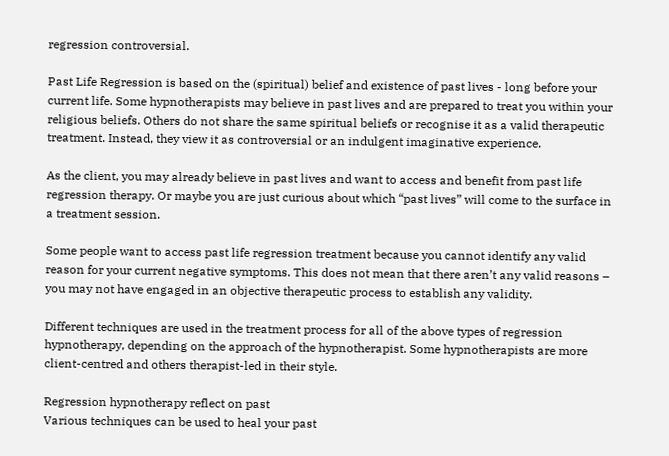regression controversial.

Past Life Regression is based on the (spiritual) belief and existence of past lives - long before your current life. Some hypnotherapists may believe in past lives and are prepared to treat you within your religious beliefs. Others do not share the same spiritual beliefs or recognise it as a valid therapeutic treatment. Instead, they view it as controversial or an indulgent imaginative experience.

As the client, you may already believe in past lives and want to access and benefit from past life regression therapy. Or maybe you are just curious about which “past lives” will come to the surface in a treatment session.

Some people want to access past life regression treatment because you cannot identify any valid reason for your current negative symptoms. This does not mean that there aren’t any valid reasons – you may not have engaged in an objective therapeutic process to establish any validity.

Different techniques are used in the treatment process for all of the above types of regression hypnotherapy, depending on the approach of the hypnotherapist. Some hypnotherapists are more client-centred and others therapist-led in their style.

Regression hypnotherapy reflect on past
Various techniques can be used to heal your past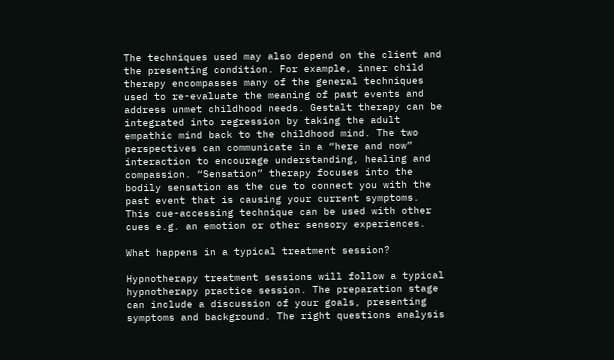The techniques used may also depend on the client and the presenting condition. For example, inner child therapy encompasses many of the general techniques used to re-evaluate the meaning of past events and address unmet childhood needs. Gestalt therapy can be integrated into regression by taking the adult empathic mind back to the childhood mind. The two perspectives can communicate in a “here and now” interaction to encourage understanding, healing and compassion. “Sensation” therapy focuses into the bodily sensation as the cue to connect you with the past event that is causing your current symptoms. This cue-accessing technique can be used with other cues e.g. an emotion or other sensory experiences.

What happens in a typical treatment session?

Hypnotherapy treatment sessions will follow a typical hypnotherapy practice session. The preparation stage can include a discussion of your goals, presenting symptoms and background. The right questions analysis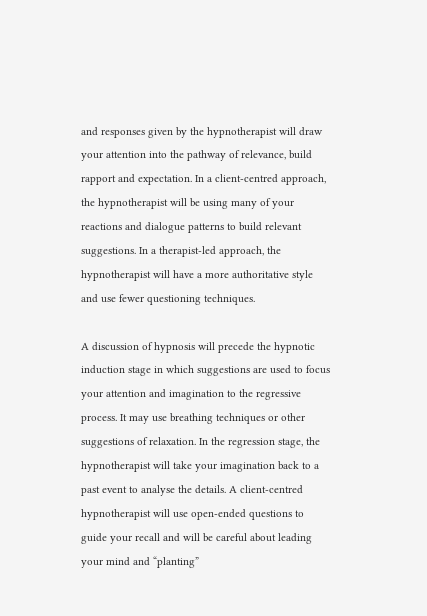and responses given by the hypnotherapist will draw your attention into the pathway of relevance, build rapport and expectation. In a client-centred approach, the hypnotherapist will be using many of your reactions and dialogue patterns to build relevant suggestions. In a therapist-led approach, the hypnotherapist will have a more authoritative style and use fewer questioning techniques.

A discussion of hypnosis will precede the hypnotic induction stage in which suggestions are used to focus your attention and imagination to the regressive process. It may use breathing techniques or other suggestions of relaxation. In the regression stage, the hypnotherapist will take your imagination back to a past event to analyse the details. A client-centred hypnotherapist will use open-ended questions to guide your recall and will be careful about leading your mind and “planting”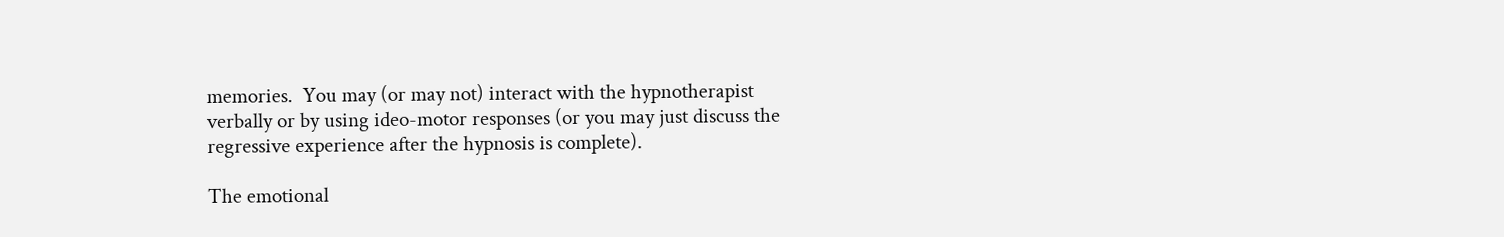memories.  You may (or may not) interact with the hypnotherapist verbally or by using ideo-motor responses (or you may just discuss the regressive experience after the hypnosis is complete).

The emotional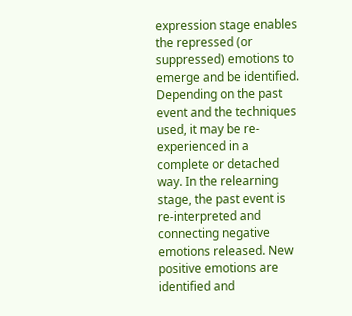expression stage enables the repressed (or suppressed) emotions to emerge and be identified. Depending on the past event and the techniques used, it may be re-experienced in a complete or detached way. In the relearning stage, the past event is re-interpreted and connecting negative emotions released. New positive emotions are identified and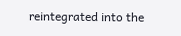reintegrated into the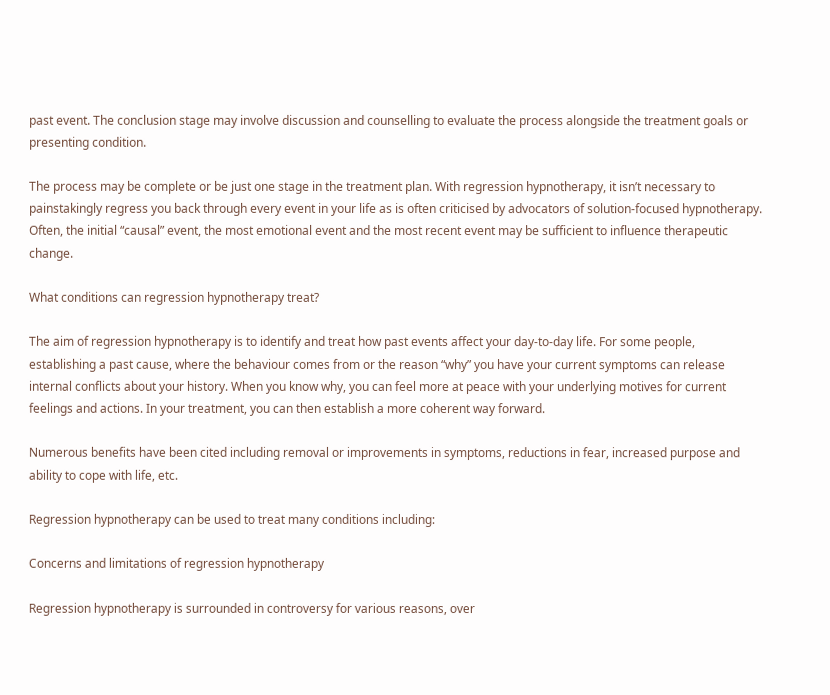past event. The conclusion stage may involve discussion and counselling to evaluate the process alongside the treatment goals or presenting condition.

The process may be complete or be just one stage in the treatment plan. With regression hypnotherapy, it isn’t necessary to painstakingly regress you back through every event in your life as is often criticised by advocators of solution-focused hypnotherapy. Often, the initial “causal” event, the most emotional event and the most recent event may be sufficient to influence therapeutic change.

What conditions can regression hypnotherapy treat?

The aim of regression hypnotherapy is to identify and treat how past events affect your day-to-day life. For some people, establishing a past cause, where the behaviour comes from or the reason “why” you have your current symptoms can release internal conflicts about your history. When you know why, you can feel more at peace with your underlying motives for current feelings and actions. In your treatment, you can then establish a more coherent way forward.

Numerous benefits have been cited including removal or improvements in symptoms, reductions in fear, increased purpose and ability to cope with life, etc.

Regression hypnotherapy can be used to treat many conditions including:

Concerns and limitations of regression hypnotherapy

Regression hypnotherapy is surrounded in controversy for various reasons, over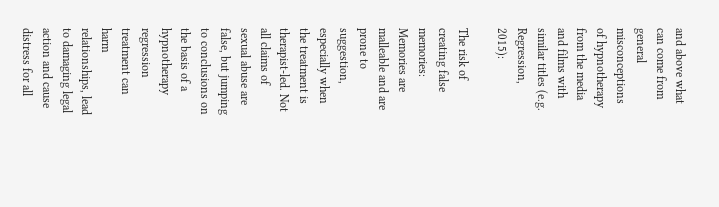and above what can come from general misconceptions of hypnotherapy from the media and films with similar titles (e.g. Regression, 2015):

The risk of creating false memories: Memories are malleable and are prone to suggestion, especially when the treatment is therapist-led. Not all claims of sexual abuse are false, but jumping to conclusions on the basis of a hypnotherapy regression treatment can harm relationships, lead to damaging legal action and cause distress for all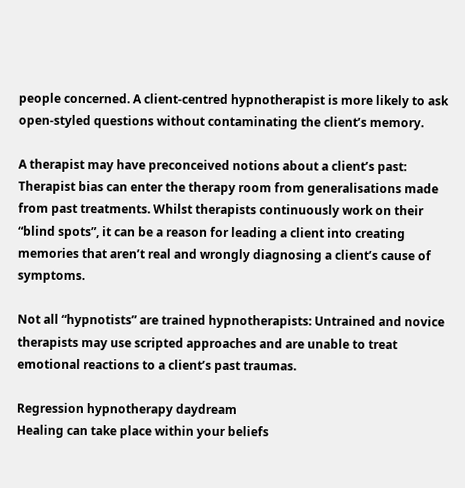people concerned. A client-centred hypnotherapist is more likely to ask open-styled questions without contaminating the client’s memory.

A therapist may have preconceived notions about a client’s past:  Therapist bias can enter the therapy room from generalisations made from past treatments. Whilst therapists continuously work on their “blind spots”, it can be a reason for leading a client into creating memories that aren’t real and wrongly diagnosing a client’s cause of symptoms.

Not all “hypnotists” are trained hypnotherapists: Untrained and novice therapists may use scripted approaches and are unable to treat emotional reactions to a client’s past traumas.

Regression hypnotherapy daydream
Healing can take place within your beliefs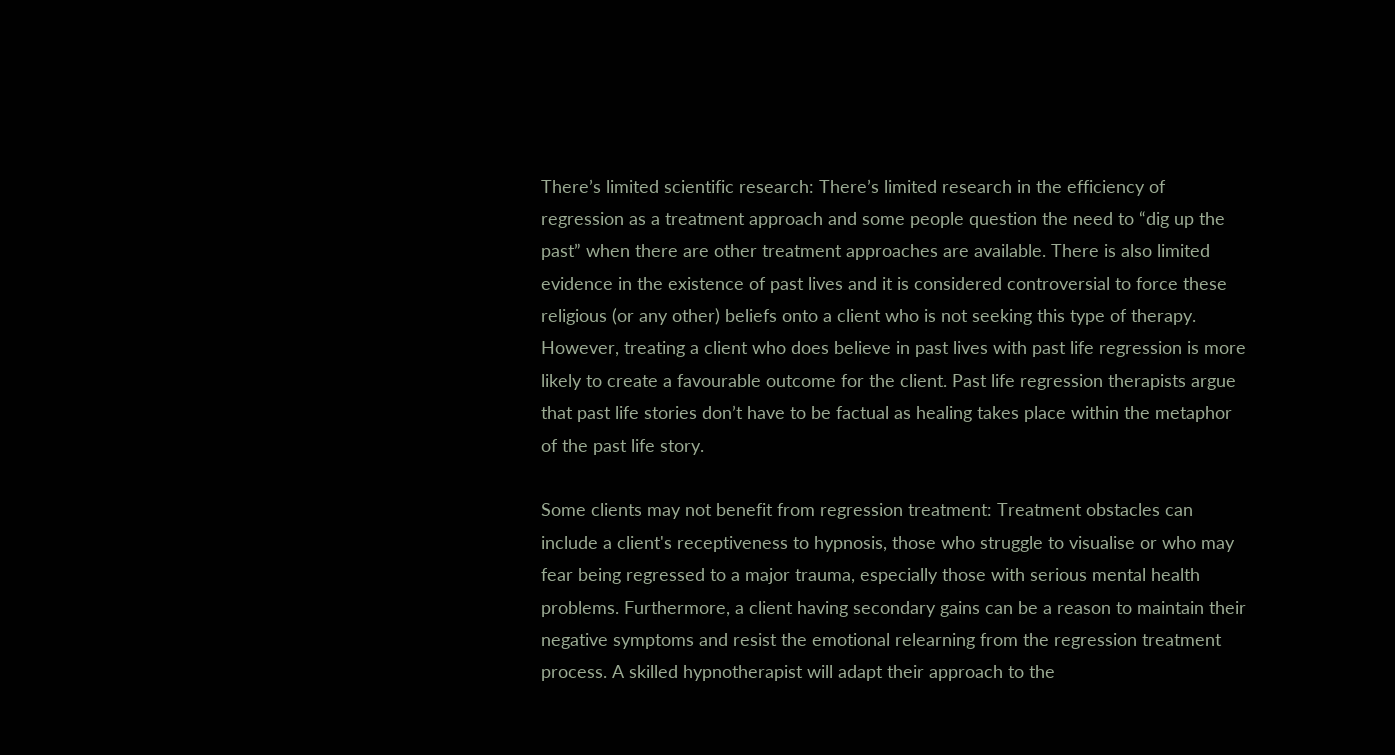There’s limited scientific research: There’s limited research in the efficiency of regression as a treatment approach and some people question the need to “dig up the past” when there are other treatment approaches are available. There is also limited evidence in the existence of past lives and it is considered controversial to force these religious (or any other) beliefs onto a client who is not seeking this type of therapy. However, treating a client who does believe in past lives with past life regression is more likely to create a favourable outcome for the client. Past life regression therapists argue that past life stories don’t have to be factual as healing takes place within the metaphor of the past life story.

Some clients may not benefit from regression treatment: Treatment obstacles can include a client's receptiveness to hypnosis, those who struggle to visualise or who may fear being regressed to a major trauma, especially those with serious mental health problems. Furthermore, a client having secondary gains can be a reason to maintain their negative symptoms and resist the emotional relearning from the regression treatment process. A skilled hypnotherapist will adapt their approach to the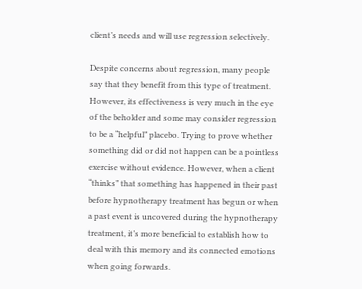client’s needs and will use regression selectively.

Despite concerns about regression, many people say that they benefit from this type of treatment. However, its effectiveness is very much in the eye of the beholder and some may consider regression to be a “helpful” placebo. Trying to prove whether something did or did not happen can be a pointless exercise without evidence. However, when a client “thinks” that something has happened in their past before hypnotherapy treatment has begun or when a past event is uncovered during the hypnotherapy treatment, it’s more beneficial to establish how to deal with this memory and its connected emotions when going forwards.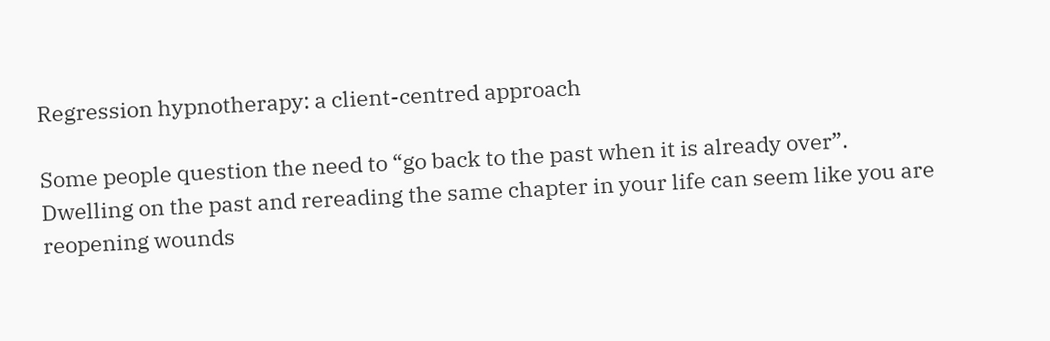Regression hypnotherapy: a client-centred approach

Some people question the need to “go back to the past when it is already over”. Dwelling on the past and rereading the same chapter in your life can seem like you are reopening wounds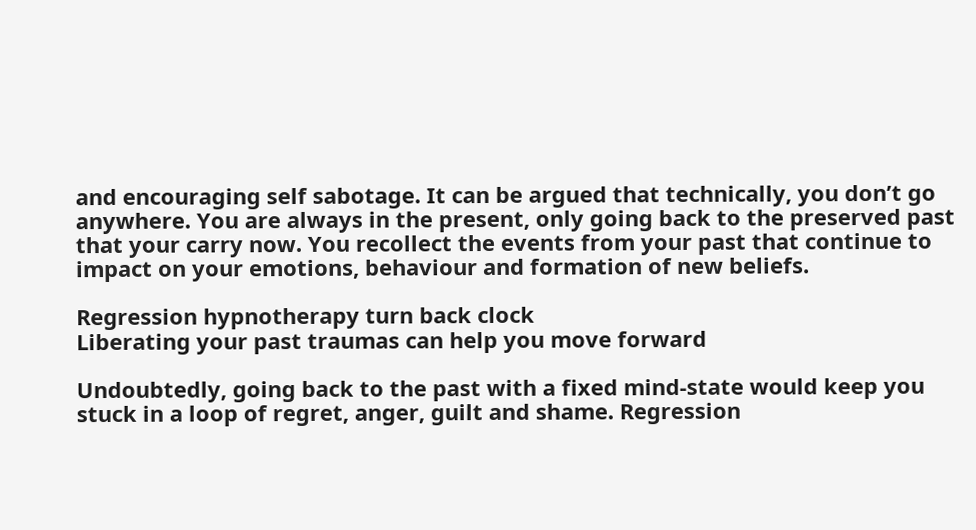and encouraging self sabotage. It can be argued that technically, you don’t go anywhere. You are always in the present, only going back to the preserved past that your carry now. You recollect the events from your past that continue to impact on your emotions, behaviour and formation of new beliefs.

Regression hypnotherapy turn back clock
Liberating your past traumas can help you move forward

Undoubtedly, going back to the past with a fixed mind-state would keep you stuck in a loop of regret, anger, guilt and shame. Regression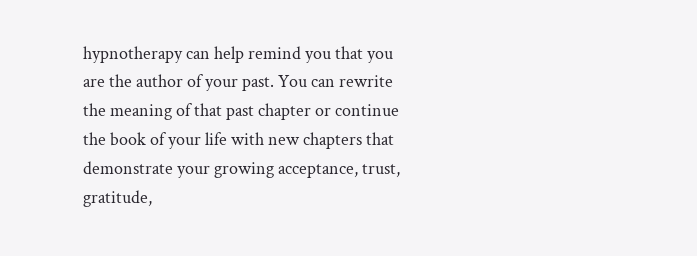hypnotherapy can help remind you that you are the author of your past. You can rewrite the meaning of that past chapter or continue the book of your life with new chapters that demonstrate your growing acceptance, trust, gratitude,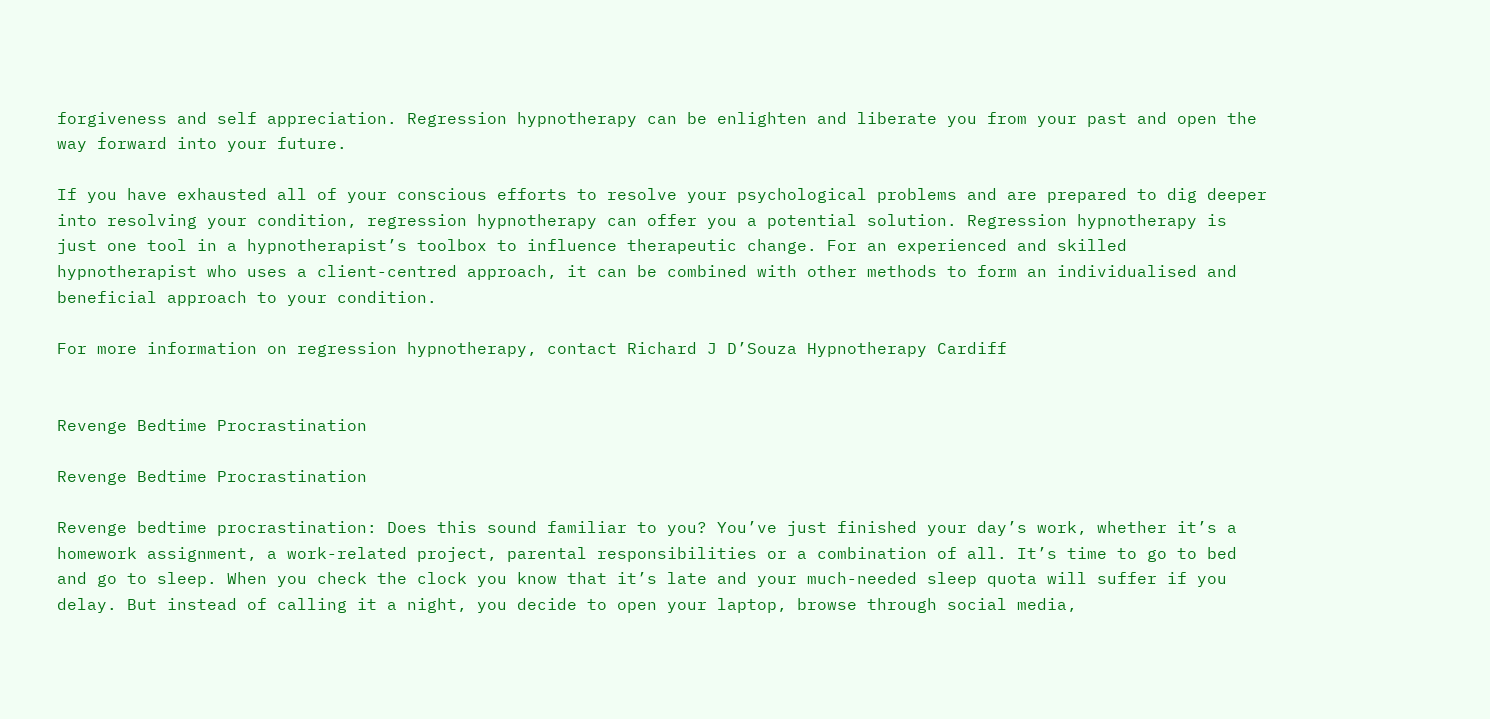forgiveness and self appreciation. Regression hypnotherapy can be enlighten and liberate you from your past and open the way forward into your future.

If you have exhausted all of your conscious efforts to resolve your psychological problems and are prepared to dig deeper into resolving your condition, regression hypnotherapy can offer you a potential solution. Regression hypnotherapy is just one tool in a hypnotherapist’s toolbox to influence therapeutic change. For an experienced and skilled hypnotherapist who uses a client-centred approach, it can be combined with other methods to form an individualised and beneficial approach to your condition.

For more information on regression hypnotherapy, contact Richard J D’Souza Hypnotherapy Cardiff


Revenge Bedtime Procrastination

Revenge Bedtime Procrastination

Revenge bedtime procrastination: Does this sound familiar to you? You’ve just finished your day’s work, whether it’s a homework assignment, a work-related project, parental responsibilities or a combination of all. It’s time to go to bed and go to sleep. When you check the clock you know that it’s late and your much-needed sleep quota will suffer if you delay. But instead of calling it a night, you decide to open your laptop, browse through social media,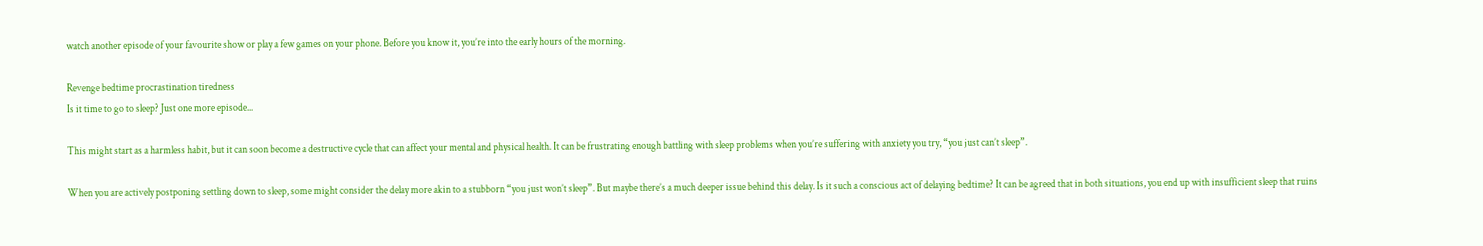watch another episode of your favourite show or play a few games on your phone. Before you know it, you’re into the early hours of the morning.

Revenge bedtime procrastination tiredness
Is it time to go to sleep? Just one more episode...

This might start as a harmless habit, but it can soon become a destructive cycle that can affect your mental and physical health. It can be frustrating enough battling with sleep problems when you’re suffering with anxiety you try, “you just can’t sleep”.

When you are actively postponing settling down to sleep, some might consider the delay more akin to a stubborn “you just won’t sleep”. But maybe there’s a much deeper issue behind this delay. Is it such a conscious act of delaying bedtime? It can be agreed that in both situations, you end up with insufficient sleep that ruins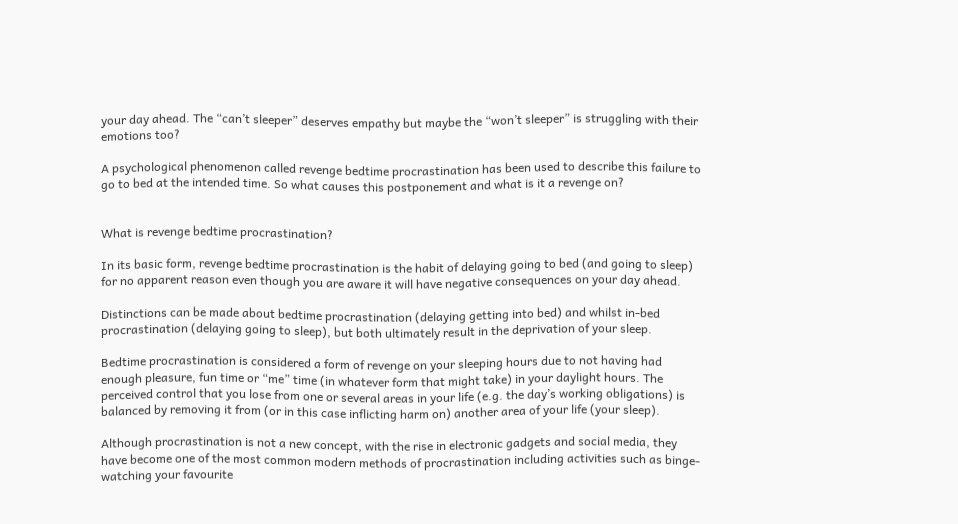your day ahead. The “can’t sleeper” deserves empathy but maybe the “won’t sleeper” is struggling with their emotions too?

A psychological phenomenon called revenge bedtime procrastination has been used to describe this failure to go to bed at the intended time. So what causes this postponement and what is it a revenge on?


What is revenge bedtime procrastination?

In its basic form, revenge bedtime procrastination is the habit of delaying going to bed (and going to sleep) for no apparent reason even though you are aware it will have negative consequences on your day ahead.

Distinctions can be made about bedtime procrastination (delaying getting into bed) and whilst in-bed procrastination (delaying going to sleep), but both ultimately result in the deprivation of your sleep.

Bedtime procrastination is considered a form of revenge on your sleeping hours due to not having had enough pleasure, fun time or “me” time (in whatever form that might take) in your daylight hours. The perceived control that you lose from one or several areas in your life (e.g. the day’s working obligations) is balanced by removing it from (or in this case inflicting harm on) another area of your life (your sleep).

Although procrastination is not a new concept, with the rise in electronic gadgets and social media, they have become one of the most common modern methods of procrastination including activities such as binge-watching your favourite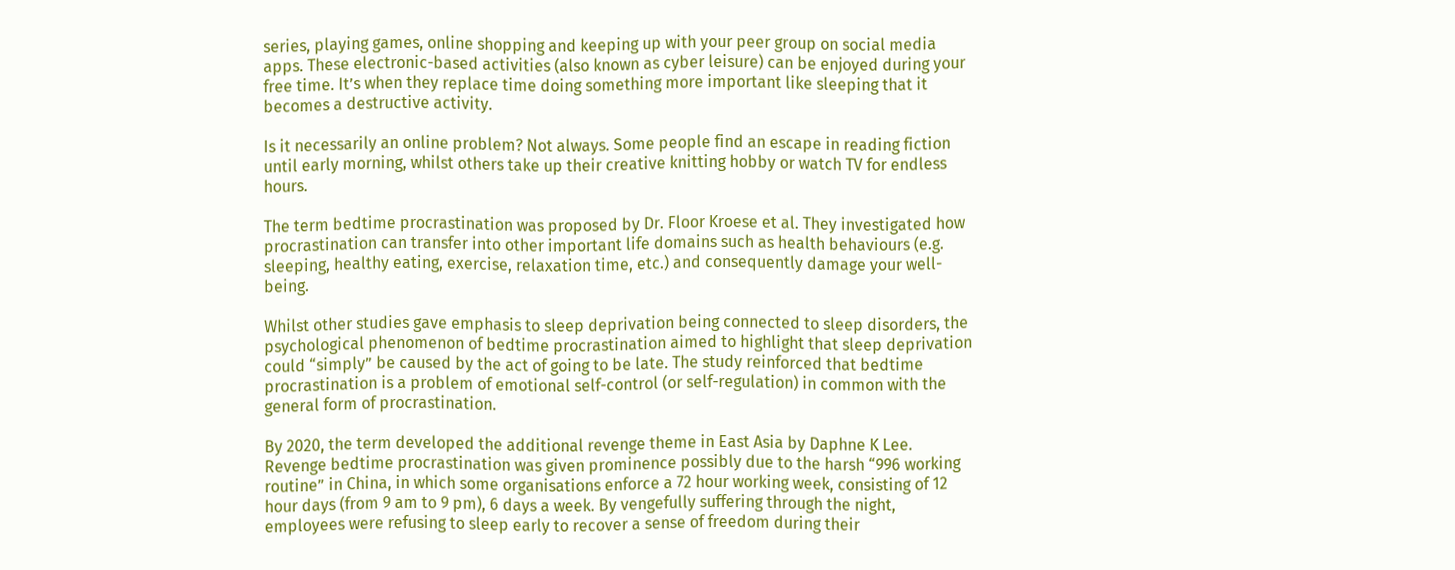series, playing games, online shopping and keeping up with your peer group on social media apps. These electronic-based activities (also known as cyber leisure) can be enjoyed during your free time. It’s when they replace time doing something more important like sleeping that it becomes a destructive activity.

Is it necessarily an online problem? Not always. Some people find an escape in reading fiction until early morning, whilst others take up their creative knitting hobby or watch TV for endless hours.

The term bedtime procrastination was proposed by Dr. Floor Kroese et al. They investigated how procrastination can transfer into other important life domains such as health behaviours (e.g. sleeping, healthy eating, exercise, relaxation time, etc.) and consequently damage your well-being.

Whilst other studies gave emphasis to sleep deprivation being connected to sleep disorders, the psychological phenomenon of bedtime procrastination aimed to highlight that sleep deprivation could “simply” be caused by the act of going to be late. The study reinforced that bedtime procrastination is a problem of emotional self-control (or self-regulation) in common with the general form of procrastination.

By 2020, the term developed the additional revenge theme in East Asia by Daphne K Lee. Revenge bedtime procrastination was given prominence possibly due to the harsh “996 working routine” in China, in which some organisations enforce a 72 hour working week, consisting of 12 hour days (from 9 am to 9 pm), 6 days a week. By vengefully suffering through the night, employees were refusing to sleep early to recover a sense of freedom during their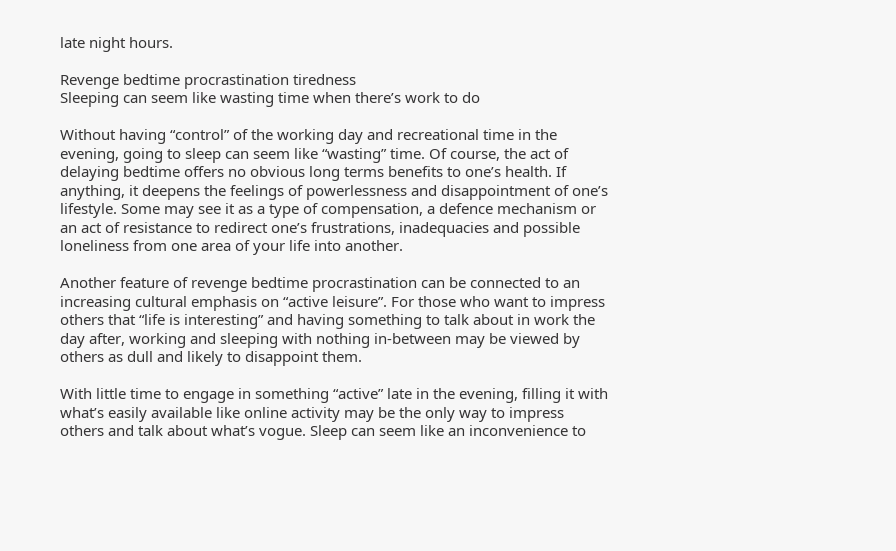late night hours.

Revenge bedtime procrastination tiredness
Sleeping can seem like wasting time when there’s work to do

Without having “control” of the working day and recreational time in the evening, going to sleep can seem like “wasting” time. Of course, the act of delaying bedtime offers no obvious long terms benefits to one’s health. If anything, it deepens the feelings of powerlessness and disappointment of one’s lifestyle. Some may see it as a type of compensation, a defence mechanism or an act of resistance to redirect one’s frustrations, inadequacies and possible loneliness from one area of your life into another.

Another feature of revenge bedtime procrastination can be connected to an increasing cultural emphasis on “active leisure”. For those who want to impress others that “life is interesting” and having something to talk about in work the day after, working and sleeping with nothing in-between may be viewed by others as dull and likely to disappoint them.

With little time to engage in something “active” late in the evening, filling it with what’s easily available like online activity may be the only way to impress others and talk about what’s vogue. Sleep can seem like an inconvenience to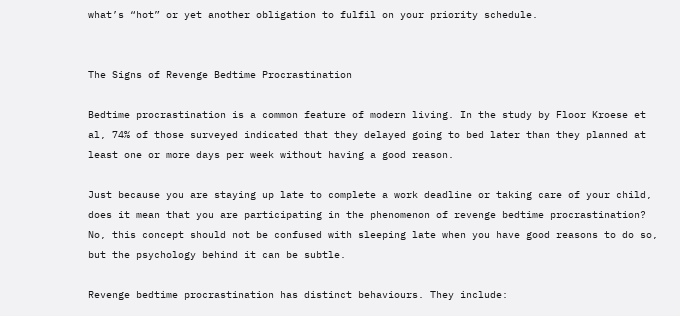what’s “hot” or yet another obligation to fulfil on your priority schedule.


The Signs of Revenge Bedtime Procrastination

Bedtime procrastination is a common feature of modern living. In the study by Floor Kroese et al, 74% of those surveyed indicated that they delayed going to bed later than they planned at least one or more days per week without having a good reason.

Just because you are staying up late to complete a work deadline or taking care of your child, does it mean that you are participating in the phenomenon of revenge bedtime procrastination? No, this concept should not be confused with sleeping late when you have good reasons to do so, but the psychology behind it can be subtle.

Revenge bedtime procrastination has distinct behaviours. They include: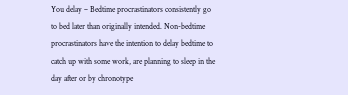You delay – Bedtime procrastinators consistently go to bed later than originally intended. Non-bedtime procrastinators have the intention to delay bedtime to catch up with some work, are planning to sleep in the day after or by chronotype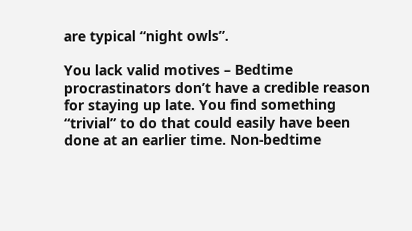are typical “night owls”.

You lack valid motives – Bedtime procrastinators don’t have a credible reason for staying up late. You find something “trivial” to do that could easily have been done at an earlier time. Non-bedtime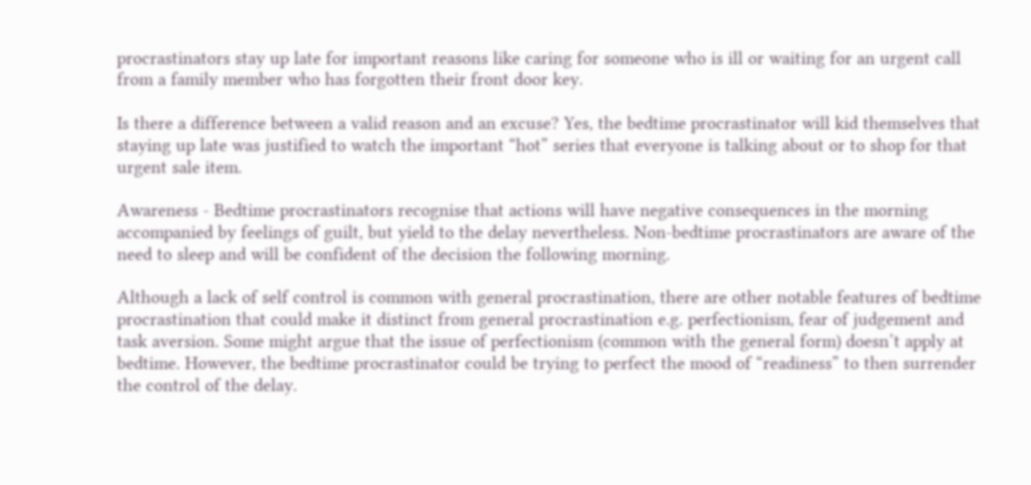procrastinators stay up late for important reasons like caring for someone who is ill or waiting for an urgent call from a family member who has forgotten their front door key.

Is there a difference between a valid reason and an excuse? Yes, the bedtime procrastinator will kid themselves that staying up late was justified to watch the important “hot” series that everyone is talking about or to shop for that urgent sale item.

Awareness - Bedtime procrastinators recognise that actions will have negative consequences in the morning accompanied by feelings of guilt, but yield to the delay nevertheless. Non-bedtime procrastinators are aware of the need to sleep and will be confident of the decision the following morning.

Although a lack of self control is common with general procrastination, there are other notable features of bedtime procrastination that could make it distinct from general procrastination e.g. perfectionism, fear of judgement and task aversion. Some might argue that the issue of perfectionism (common with the general form) doesn’t apply at bedtime. However, the bedtime procrastinator could be trying to perfect the mood of “readiness” to then surrender the control of the delay.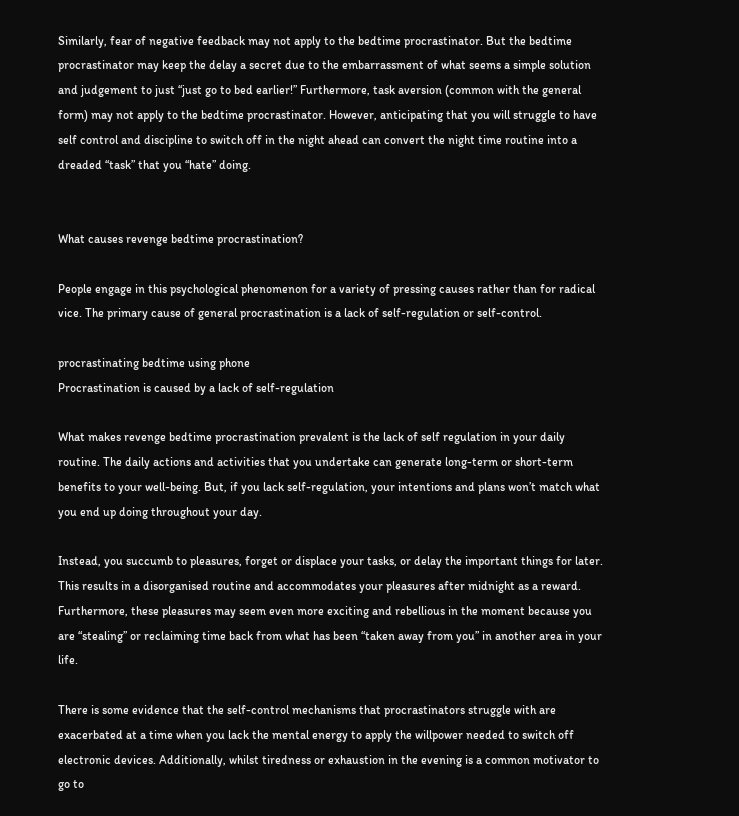Similarly, fear of negative feedback may not apply to the bedtime procrastinator. But the bedtime procrastinator may keep the delay a secret due to the embarrassment of what seems a simple solution and judgement to just “just go to bed earlier!” Furthermore, task aversion (common with the general form) may not apply to the bedtime procrastinator. However, anticipating that you will struggle to have self control and discipline to switch off in the night ahead can convert the night time routine into a dreaded “task” that you “hate” doing.


What causes revenge bedtime procrastination?

People engage in this psychological phenomenon for a variety of pressing causes rather than for radical vice. The primary cause of general procrastination is a lack of self-regulation or self-control.

procrastinating bedtime using phone
Procrastination is caused by a lack of self-regulation

What makes revenge bedtime procrastination prevalent is the lack of self regulation in your daily routine. The daily actions and activities that you undertake can generate long-term or short-term benefits to your well-being. But, if you lack self-regulation, your intentions and plans won’t match what you end up doing throughout your day.

Instead, you succumb to pleasures, forget or displace your tasks, or delay the important things for later. This results in a disorganised routine and accommodates your pleasures after midnight as a reward. Furthermore, these pleasures may seem even more exciting and rebellious in the moment because you are “stealing” or reclaiming time back from what has been “taken away from you” in another area in your life.

There is some evidence that the self-control mechanisms that procrastinators struggle with are exacerbated at a time when you lack the mental energy to apply the willpower needed to switch off electronic devices. Additionally, whilst tiredness or exhaustion in the evening is a common motivator to go to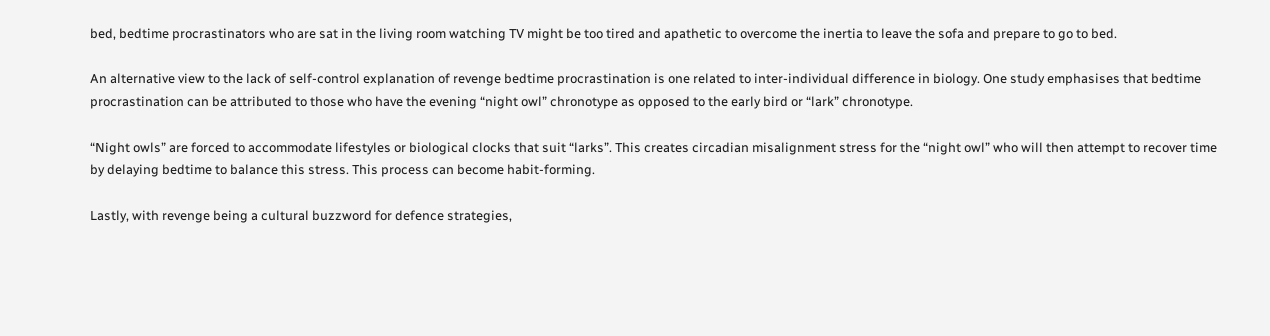bed, bedtime procrastinators who are sat in the living room watching TV might be too tired and apathetic to overcome the inertia to leave the sofa and prepare to go to bed.

An alternative view to the lack of self-control explanation of revenge bedtime procrastination is one related to inter-individual difference in biology. One study emphasises that bedtime procrastination can be attributed to those who have the evening “night owl” chronotype as opposed to the early bird or “lark” chronotype.

“Night owls” are forced to accommodate lifestyles or biological clocks that suit “larks”. This creates circadian misalignment stress for the “night owl” who will then attempt to recover time by delaying bedtime to balance this stress. This process can become habit-forming.

Lastly, with revenge being a cultural buzzword for defence strategies,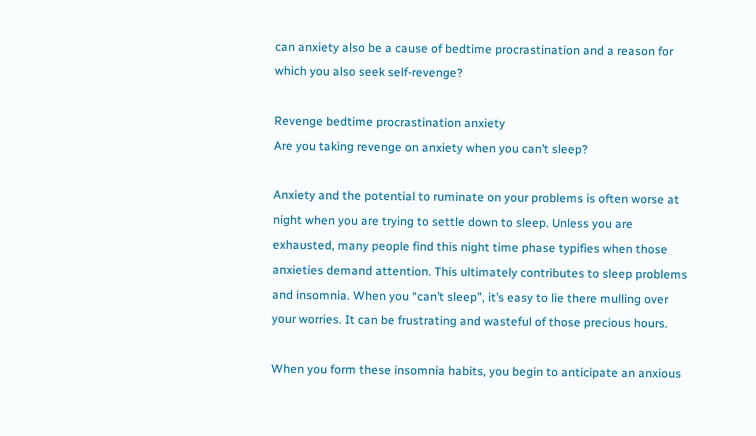can anxiety also be a cause of bedtime procrastination and a reason for which you also seek self-revenge?

Revenge bedtime procrastination anxiety
Are you taking revenge on anxiety when you can’t sleep?

Anxiety and the potential to ruminate on your problems is often worse at night when you are trying to settle down to sleep. Unless you are exhausted, many people find this night time phase typifies when those anxieties demand attention. This ultimately contributes to sleep problems and insomnia. When you “can’t sleep”, it’s easy to lie there mulling over your worries. It can be frustrating and wasteful of those precious hours.

When you form these insomnia habits, you begin to anticipate an anxious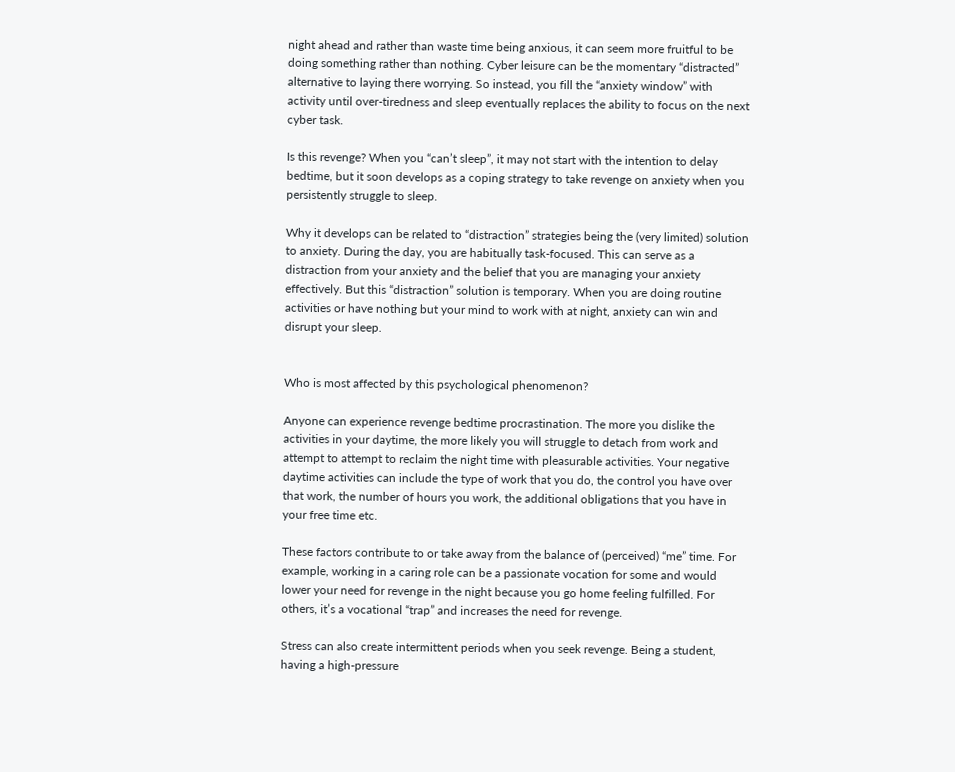night ahead and rather than waste time being anxious, it can seem more fruitful to be doing something rather than nothing. Cyber leisure can be the momentary “distracted” alternative to laying there worrying. So instead, you fill the “anxiety window” with activity until over-tiredness and sleep eventually replaces the ability to focus on the next cyber task.

Is this revenge? When you “can’t sleep”, it may not start with the intention to delay bedtime, but it soon develops as a coping strategy to take revenge on anxiety when you persistently struggle to sleep.

Why it develops can be related to “distraction” strategies being the (very limited) solution to anxiety. During the day, you are habitually task-focused. This can serve as a distraction from your anxiety and the belief that you are managing your anxiety effectively. But this “distraction” solution is temporary. When you are doing routine activities or have nothing but your mind to work with at night, anxiety can win and disrupt your sleep.


Who is most affected by this psychological phenomenon?

Anyone can experience revenge bedtime procrastination. The more you dislike the activities in your daytime, the more likely you will struggle to detach from work and attempt to attempt to reclaim the night time with pleasurable activities. Your negative daytime activities can include the type of work that you do, the control you have over that work, the number of hours you work, the additional obligations that you have in your free time etc.

These factors contribute to or take away from the balance of (perceived) “me” time. For example, working in a caring role can be a passionate vocation for some and would lower your need for revenge in the night because you go home feeling fulfilled. For others, it’s a vocational “trap” and increases the need for revenge.

Stress can also create intermittent periods when you seek revenge. Being a student, having a high-pressure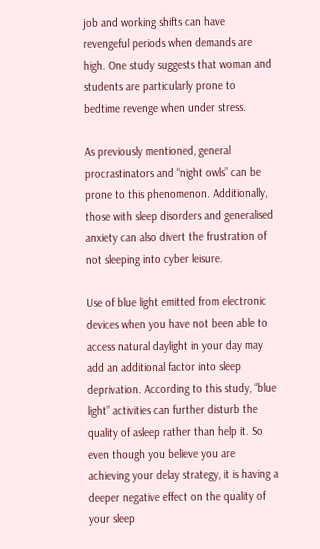job and working shifts can have revengeful periods when demands are high. One study suggests that woman and students are particularly prone to bedtime revenge when under stress.

As previously mentioned, general procrastinators and “night owls” can be prone to this phenomenon. Additionally, those with sleep disorders and generalised anxiety can also divert the frustration of not sleeping into cyber leisure.

Use of blue light emitted from electronic devices when you have not been able to access natural daylight in your day may add an additional factor into sleep deprivation. According to this study, “blue light” activities can further disturb the quality of asleep rather than help it. So even though you believe you are achieving your delay strategy, it is having a deeper negative effect on the quality of your sleep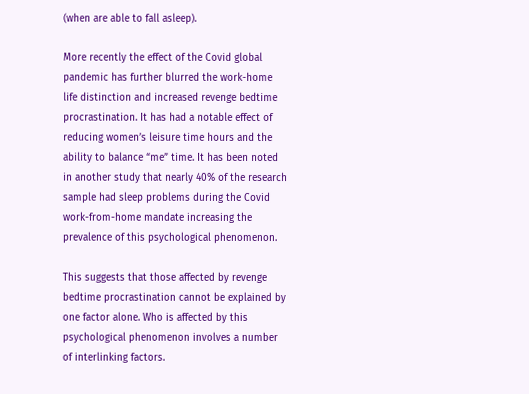(when are able to fall asleep).

More recently the effect of the Covid global pandemic has further blurred the work-home life distinction and increased revenge bedtime procrastination. It has had a notable effect of reducing women’s leisure time hours and the ability to balance “me” time. It has been noted in another study that nearly 40% of the research sample had sleep problems during the Covid work-from-home mandate increasing the prevalence of this psychological phenomenon.

This suggests that those affected by revenge bedtime procrastination cannot be explained by one factor alone. Who is affected by this psychological phenomenon involves a number of interlinking factors.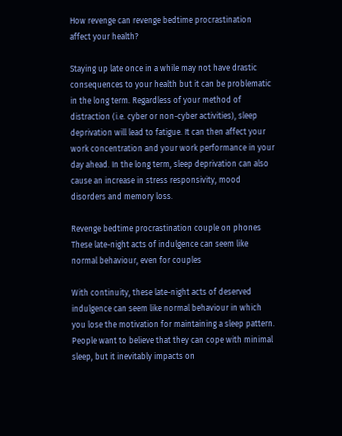How revenge can revenge bedtime procrastination affect your health?

Staying up late once in a while may not have drastic consequences to your health but it can be problematic in the long term. Regardless of your method of distraction (i.e. cyber or non-cyber activities), sleep deprivation will lead to fatigue. It can then affect your work concentration and your work performance in your day ahead. In the long term, sleep deprivation can also cause an increase in stress responsivity, mood disorders and memory loss.

Revenge bedtime procrastination couple on phones
These late-night acts of indulgence can seem like normal behaviour, even for couples

With continuity, these late-night acts of deserved indulgence can seem like normal behaviour in which you lose the motivation for maintaining a sleep pattern. People want to believe that they can cope with minimal sleep, but it inevitably impacts on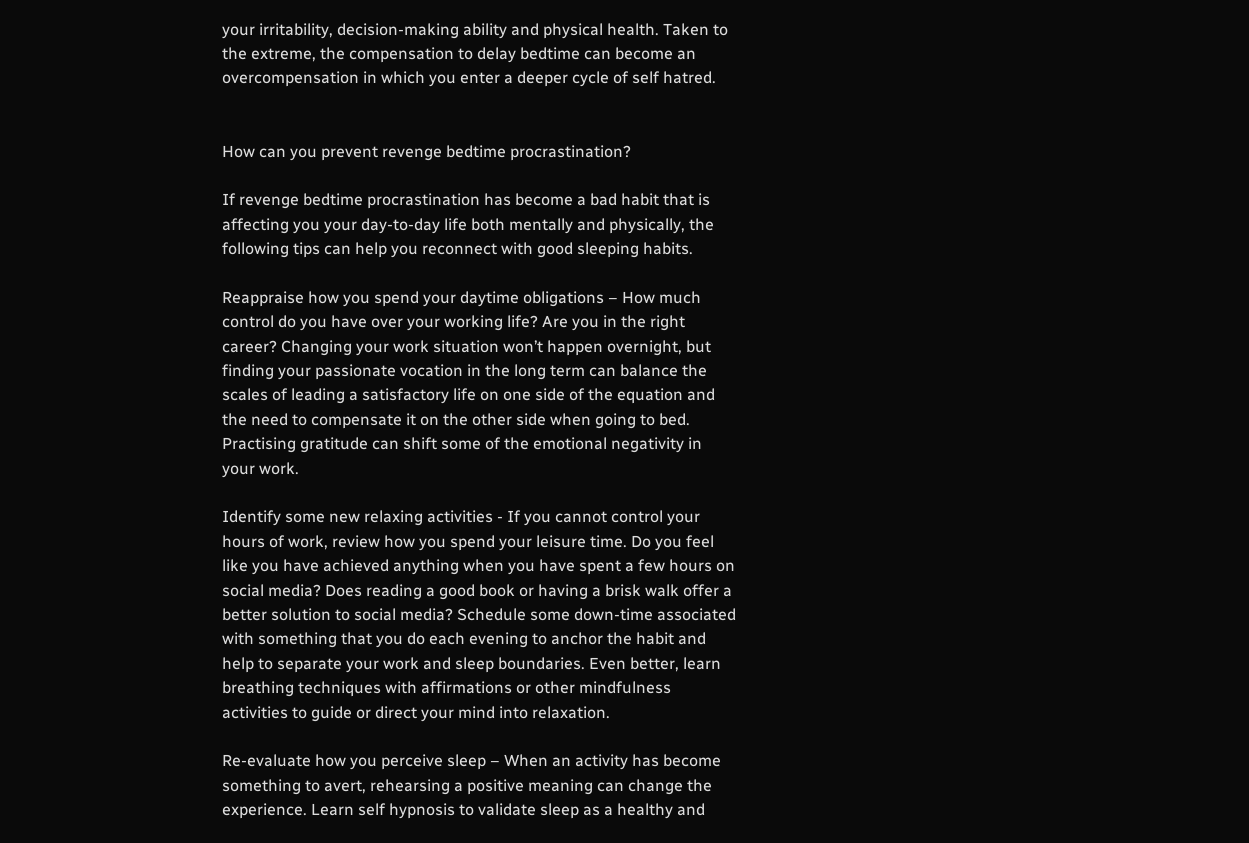your irritability, decision-making ability and physical health. Taken to the extreme, the compensation to delay bedtime can become an overcompensation in which you enter a deeper cycle of self hatred.


How can you prevent revenge bedtime procrastination?

If revenge bedtime procrastination has become a bad habit that is affecting you your day-to-day life both mentally and physically, the following tips can help you reconnect with good sleeping habits.

Reappraise how you spend your daytime obligations – How much control do you have over your working life? Are you in the right career? Changing your work situation won’t happen overnight, but finding your passionate vocation in the long term can balance the scales of leading a satisfactory life on one side of the equation and the need to compensate it on the other side when going to bed. Practising gratitude can shift some of the emotional negativity in your work.

Identify some new relaxing activities - If you cannot control your hours of work, review how you spend your leisure time. Do you feel like you have achieved anything when you have spent a few hours on social media? Does reading a good book or having a brisk walk offer a better solution to social media? Schedule some down-time associated with something that you do each evening to anchor the habit and help to separate your work and sleep boundaries. Even better, learn breathing techniques with affirmations or other mindfulness activities to guide or direct your mind into relaxation.

Re-evaluate how you perceive sleep – When an activity has become something to avert, rehearsing a positive meaning can change the experience. Learn self hypnosis to validate sleep as a healthy and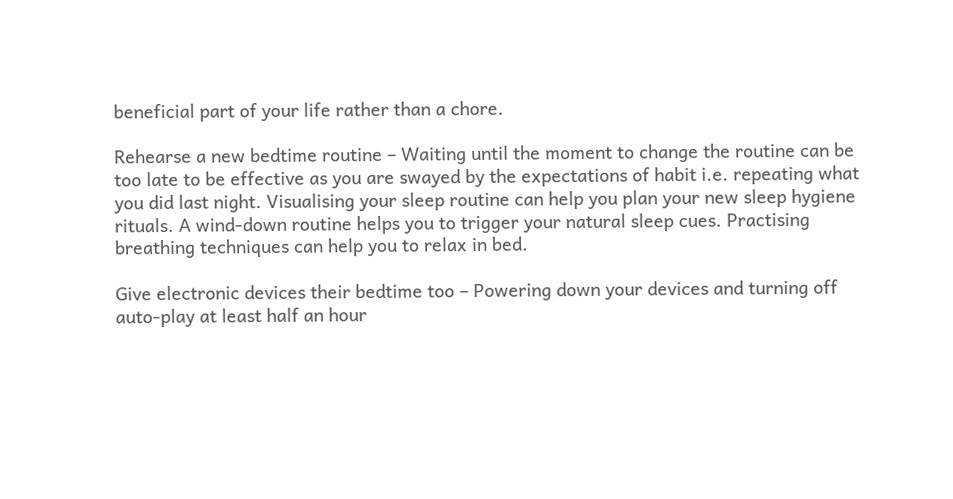beneficial part of your life rather than a chore.

Rehearse a new bedtime routine – Waiting until the moment to change the routine can be too late to be effective as you are swayed by the expectations of habit i.e. repeating what you did last night. Visualising your sleep routine can help you plan your new sleep hygiene rituals. A wind-down routine helps you to trigger your natural sleep cues. Practising breathing techniques can help you to relax in bed.

Give electronic devices their bedtime too – Powering down your devices and turning off auto-play at least half an hour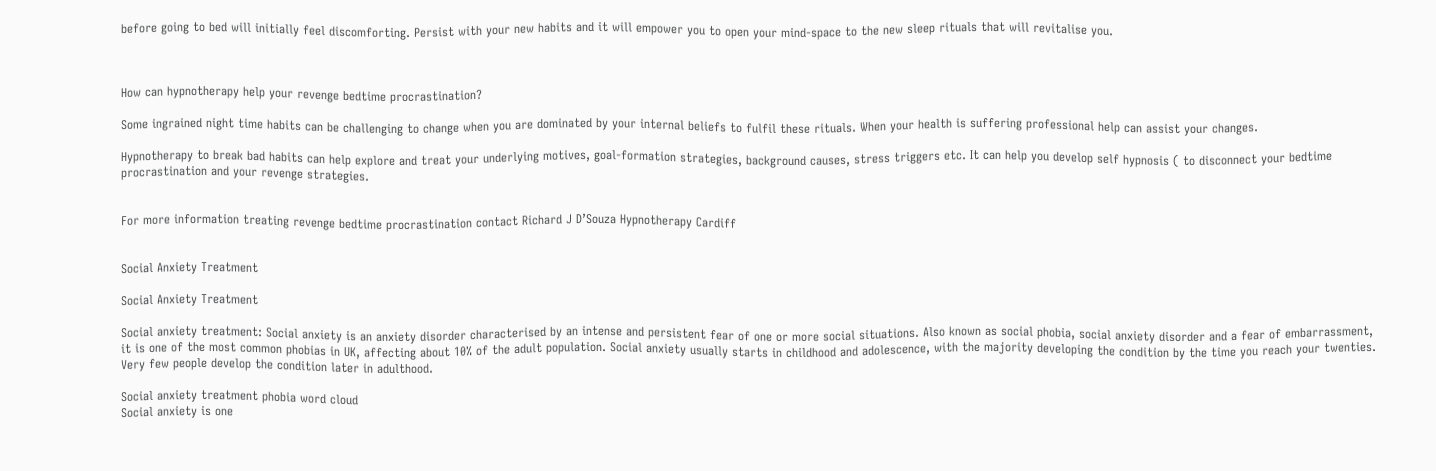before going to bed will initially feel discomforting. Persist with your new habits and it will empower you to open your mind-space to the new sleep rituals that will revitalise you.



How can hypnotherapy help your revenge bedtime procrastination?

Some ingrained night time habits can be challenging to change when you are dominated by your internal beliefs to fulfil these rituals. When your health is suffering professional help can assist your changes.

Hypnotherapy to break bad habits can help explore and treat your underlying motives, goal-formation strategies, background causes, stress triggers etc. It can help you develop self hypnosis ( to disconnect your bedtime procrastination and your revenge strategies.


For more information treating revenge bedtime procrastination contact Richard J D’Souza Hypnotherapy Cardiff


Social Anxiety Treatment

Social Anxiety Treatment

Social anxiety treatment: Social anxiety is an anxiety disorder characterised by an intense and persistent fear of one or more social situations. Also known as social phobia, social anxiety disorder and a fear of embarrassment, it is one of the most common phobias in UK, affecting about 10% of the adult population. Social anxiety usually starts in childhood and adolescence, with the majority developing the condition by the time you reach your twenties. Very few people develop the condition later in adulthood.

Social anxiety treatment phobia word cloud
Social anxiety is one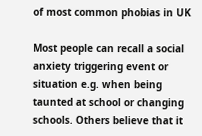of most common phobias in UK

Most people can recall a social anxiety triggering event or situation e.g. when being taunted at school or changing schools. Others believe that it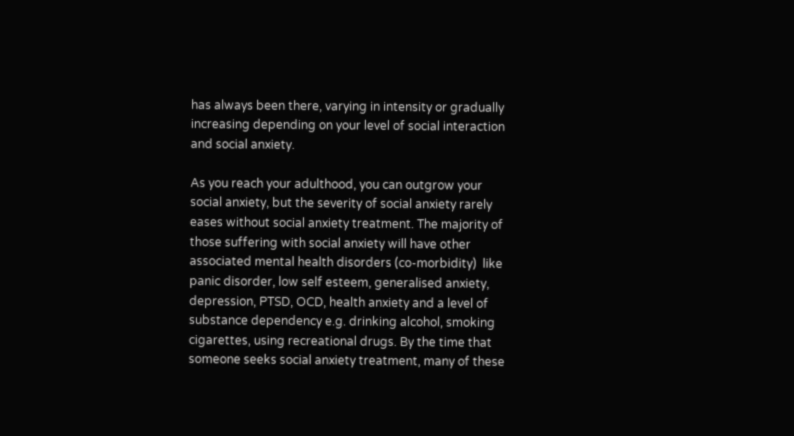has always been there, varying in intensity or gradually increasing depending on your level of social interaction and social anxiety.

As you reach your adulthood, you can outgrow your social anxiety, but the severity of social anxiety rarely eases without social anxiety treatment. The majority of those suffering with social anxiety will have other associated mental health disorders (co-morbidity)  like panic disorder, low self esteem, generalised anxiety, depression, PTSD, OCD, health anxiety and a level of substance dependency e.g. drinking alcohol, smoking cigarettes, using recreational drugs. By the time that someone seeks social anxiety treatment, many of these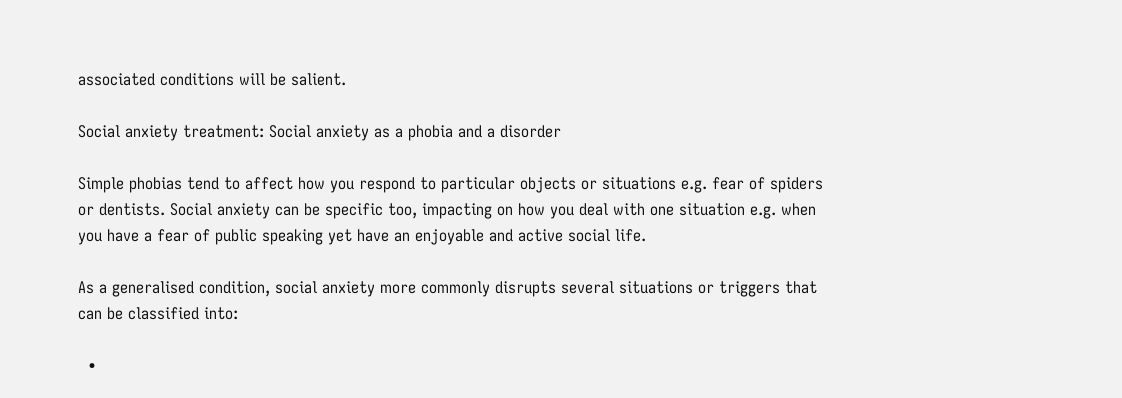associated conditions will be salient.

Social anxiety treatment: Social anxiety as a phobia and a disorder

Simple phobias tend to affect how you respond to particular objects or situations e.g. fear of spiders or dentists. Social anxiety can be specific too, impacting on how you deal with one situation e.g. when you have a fear of public speaking yet have an enjoyable and active social life.

As a generalised condition, social anxiety more commonly disrupts several situations or triggers that can be classified into:

  •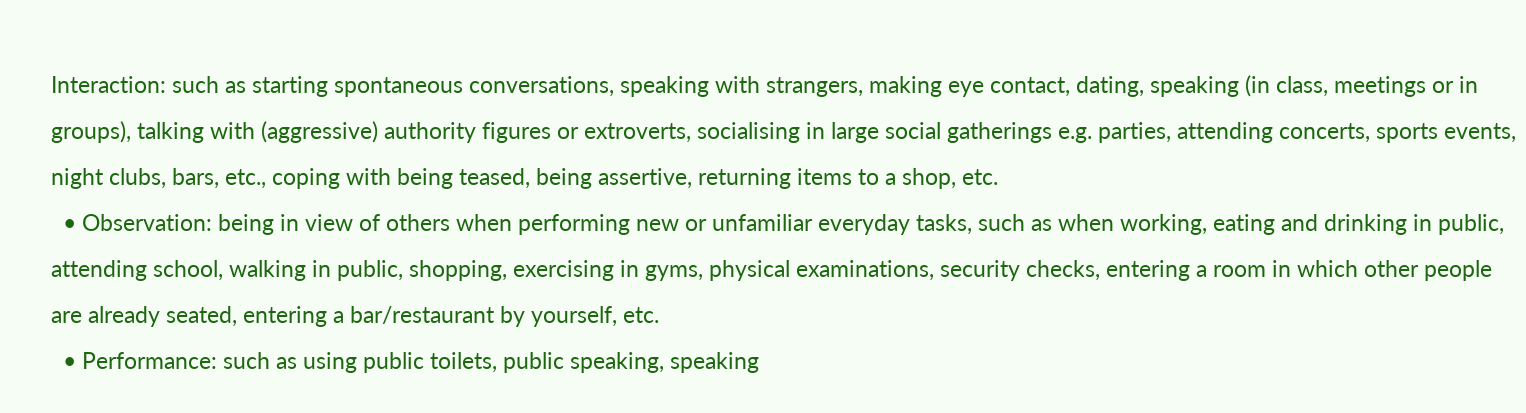Interaction: such as starting spontaneous conversations, speaking with strangers, making eye contact, dating, speaking (in class, meetings or in groups), talking with (aggressive) authority figures or extroverts, socialising in large social gatherings e.g. parties, attending concerts, sports events, night clubs, bars, etc., coping with being teased, being assertive, returning items to a shop, etc.
  • Observation: being in view of others when performing new or unfamiliar everyday tasks, such as when working, eating and drinking in public, attending school, walking in public, shopping, exercising in gyms, physical examinations, security checks, entering a room in which other people are already seated, entering a bar/restaurant by yourself, etc.
  • Performance: such as using public toilets, public speaking, speaking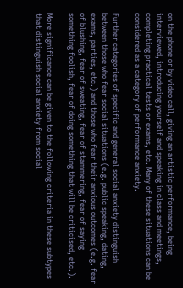on the phone or by video call, giving an artistic performance, being interviewed, introducing yourself and speaking in class and meetings, completing practical tests or exams, etc. Many of these situations can be considered as a category of performance anxiety.

Further categories of specific and general social anxiety distinguish between those who fear social situations (e.g. public speaking, dating, exams, parties, etc.) and those who fear their anxious outcomes (e.g. fear of blushing, fear of sweating, fear of stammering, fear of saying something foolish, fear of doing something that will be criticised, etc.).

More significance can be given to the following criteria in these subtypes that distinguish social anxiety from social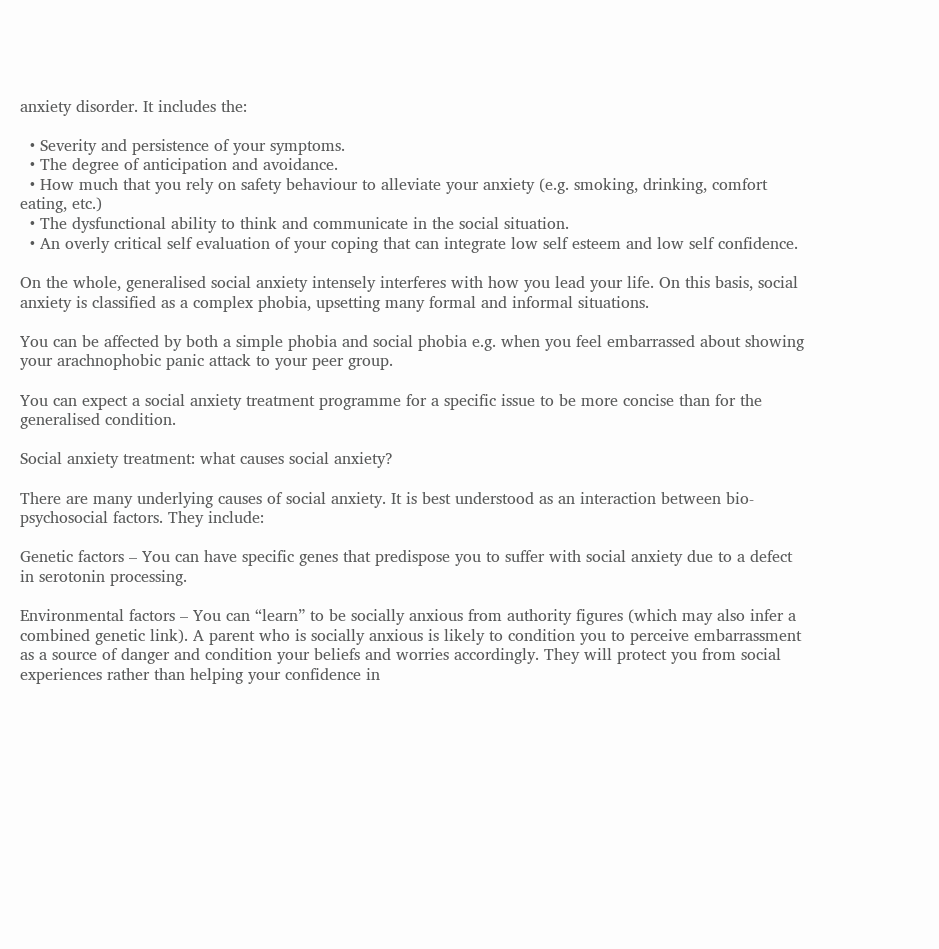anxiety disorder. It includes the:

  • Severity and persistence of your symptoms.
  • The degree of anticipation and avoidance.
  • How much that you rely on safety behaviour to alleviate your anxiety (e.g. smoking, drinking, comfort eating, etc.)
  • The dysfunctional ability to think and communicate in the social situation.
  • An overly critical self evaluation of your coping that can integrate low self esteem and low self confidence.

On the whole, generalised social anxiety intensely interferes with how you lead your life. On this basis, social anxiety is classified as a complex phobia, upsetting many formal and informal situations.

You can be affected by both a simple phobia and social phobia e.g. when you feel embarrassed about showing your arachnophobic panic attack to your peer group.

You can expect a social anxiety treatment programme for a specific issue to be more concise than for the generalised condition.

Social anxiety treatment: what causes social anxiety?

There are many underlying causes of social anxiety. It is best understood as an interaction between bio-psychosocial factors. They include:

Genetic factors – You can have specific genes that predispose you to suffer with social anxiety due to a defect in serotonin processing.

Environmental factors – You can “learn” to be socially anxious from authority figures (which may also infer a combined genetic link). A parent who is socially anxious is likely to condition you to perceive embarrassment as a source of danger and condition your beliefs and worries accordingly. They will protect you from social experiences rather than helping your confidence in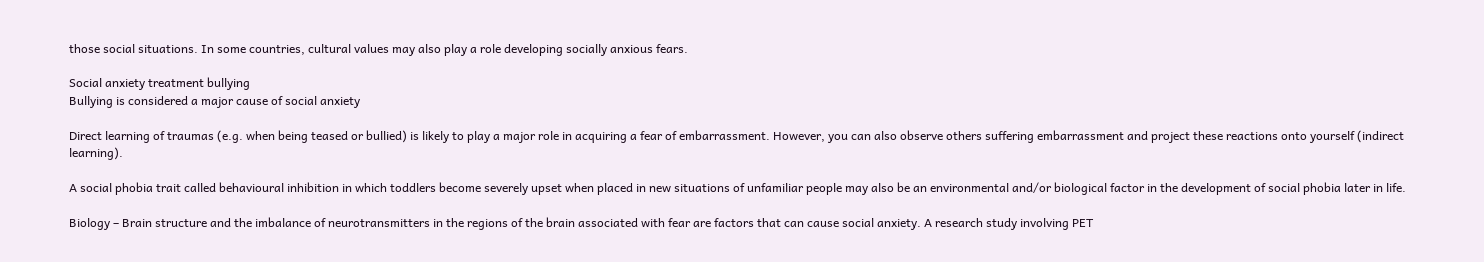those social situations. In some countries, cultural values may also play a role developing socially anxious fears.

Social anxiety treatment bullying
Bullying is considered a major cause of social anxiety

Direct learning of traumas (e.g. when being teased or bullied) is likely to play a major role in acquiring a fear of embarrassment. However, you can also observe others suffering embarrassment and project these reactions onto yourself (indirect learning).

A social phobia trait called behavioural inhibition in which toddlers become severely upset when placed in new situations of unfamiliar people may also be an environmental and/or biological factor in the development of social phobia later in life.

Biology – Brain structure and the imbalance of neurotransmitters in the regions of the brain associated with fear are factors that can cause social anxiety. A research study involving PET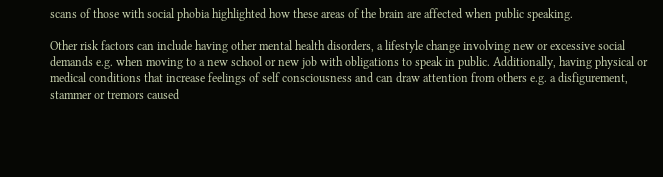scans of those with social phobia highlighted how these areas of the brain are affected when public speaking.

Other risk factors can include having other mental health disorders, a lifestyle change involving new or excessive social demands e.g. when moving to a new school or new job with obligations to speak in public. Additionally, having physical or medical conditions that increase feelings of self consciousness and can draw attention from others e.g. a disfigurement, stammer or tremors caused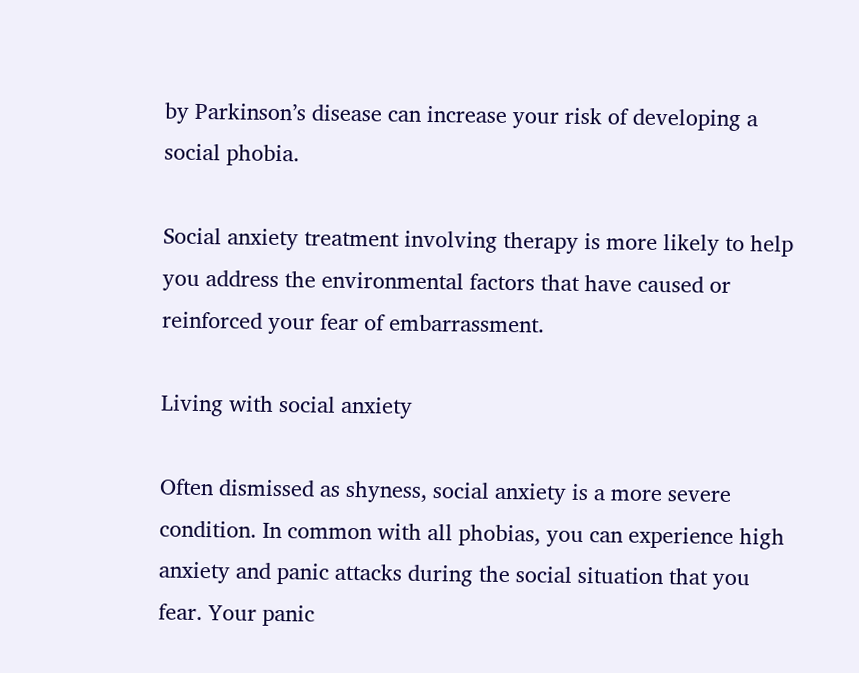by Parkinson’s disease can increase your risk of developing a social phobia.

Social anxiety treatment involving therapy is more likely to help you address the environmental factors that have caused or reinforced your fear of embarrassment.

Living with social anxiety

Often dismissed as shyness, social anxiety is a more severe condition. In common with all phobias, you can experience high anxiety and panic attacks during the social situation that you fear. Your panic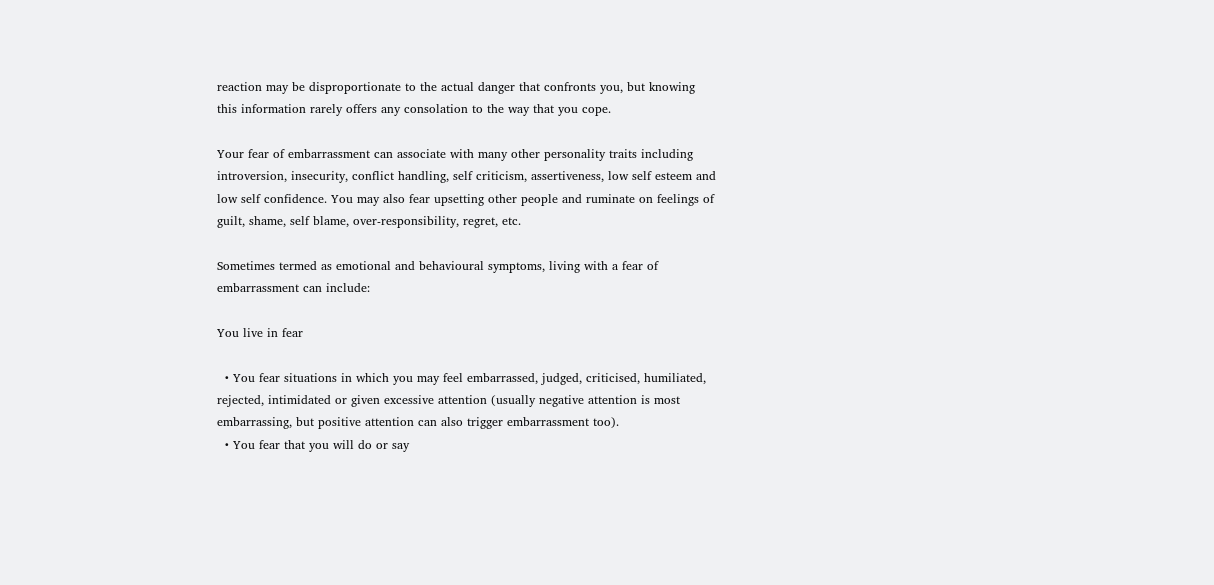reaction may be disproportionate to the actual danger that confronts you, but knowing this information rarely offers any consolation to the way that you cope.

Your fear of embarrassment can associate with many other personality traits including introversion, insecurity, conflict handling, self criticism, assertiveness, low self esteem and low self confidence. You may also fear upsetting other people and ruminate on feelings of guilt, shame, self blame, over-responsibility, regret, etc.

Sometimes termed as emotional and behavioural symptoms, living with a fear of embarrassment can include:

You live in fear

  • You fear situations in which you may feel embarrassed, judged, criticised, humiliated, rejected, intimidated or given excessive attention (usually negative attention is most embarrassing, but positive attention can also trigger embarrassment too).
  • You fear that you will do or say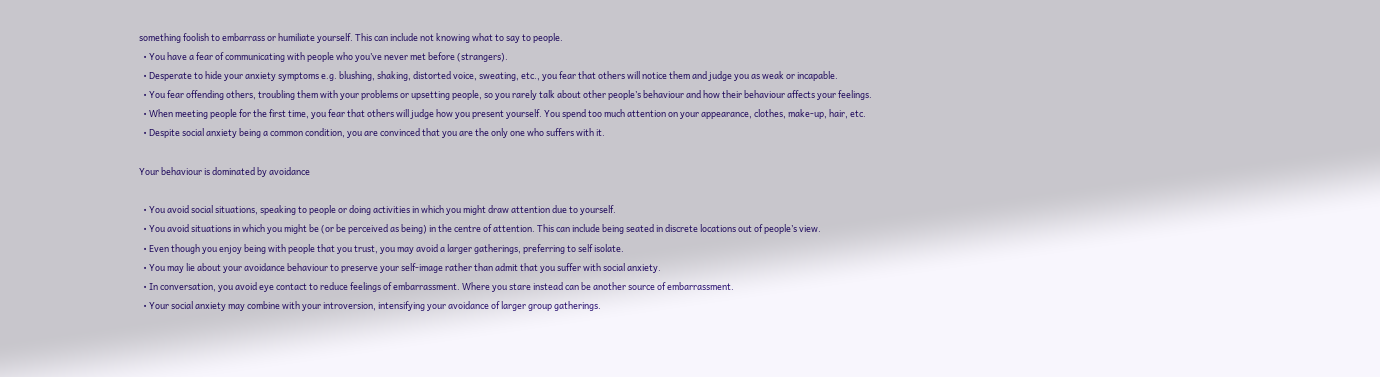something foolish to embarrass or humiliate yourself. This can include not knowing what to say to people.
  • You have a fear of communicating with people who you’ve never met before (strangers).
  • Desperate to hide your anxiety symptoms e.g. blushing, shaking, distorted voice, sweating, etc., you fear that others will notice them and judge you as weak or incapable.
  • You fear offending others, troubling them with your problems or upsetting people, so you rarely talk about other people’s behaviour and how their behaviour affects your feelings.
  • When meeting people for the first time, you fear that others will judge how you present yourself. You spend too much attention on your appearance, clothes, make-up, hair, etc.
  • Despite social anxiety being a common condition, you are convinced that you are the only one who suffers with it.

Your behaviour is dominated by avoidance

  • You avoid social situations, speaking to people or doing activities in which you might draw attention due to yourself.
  • You avoid situations in which you might be (or be perceived as being) in the centre of attention. This can include being seated in discrete locations out of people’s view.
  • Even though you enjoy being with people that you trust, you may avoid a larger gatherings, preferring to self isolate.
  • You may lie about your avoidance behaviour to preserve your self-image rather than admit that you suffer with social anxiety.
  • In conversation, you avoid eye contact to reduce feelings of embarrassment. Where you stare instead can be another source of embarrassment.
  • Your social anxiety may combine with your introversion, intensifying your avoidance of larger group gatherings.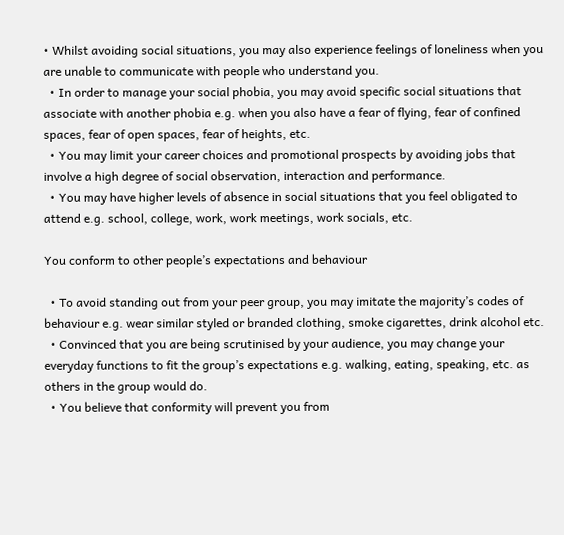• Whilst avoiding social situations, you may also experience feelings of loneliness when you are unable to communicate with people who understand you.
  • In order to manage your social phobia, you may avoid specific social situations that associate with another phobia e.g. when you also have a fear of flying, fear of confined spaces, fear of open spaces, fear of heights, etc.
  • You may limit your career choices and promotional prospects by avoiding jobs that involve a high degree of social observation, interaction and performance.
  • You may have higher levels of absence in social situations that you feel obligated to attend e.g. school, college, work, work meetings, work socials, etc.

You conform to other people’s expectations and behaviour

  • To avoid standing out from your peer group, you may imitate the majority’s codes of behaviour e.g. wear similar styled or branded clothing, smoke cigarettes, drink alcohol etc.
  • Convinced that you are being scrutinised by your audience, you may change your everyday functions to fit the group’s expectations e.g. walking, eating, speaking, etc. as others in the group would do.
  • You believe that conformity will prevent you from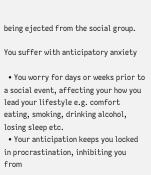being ejected from the social group.

You suffer with anticipatory anxiety

  • You worry for days or weeks prior to a social event, affecting your how you lead your lifestyle e.g. comfort eating, smoking, drinking alcohol, losing sleep etc.
  • Your anticipation keeps you locked in procrastination, inhibiting you from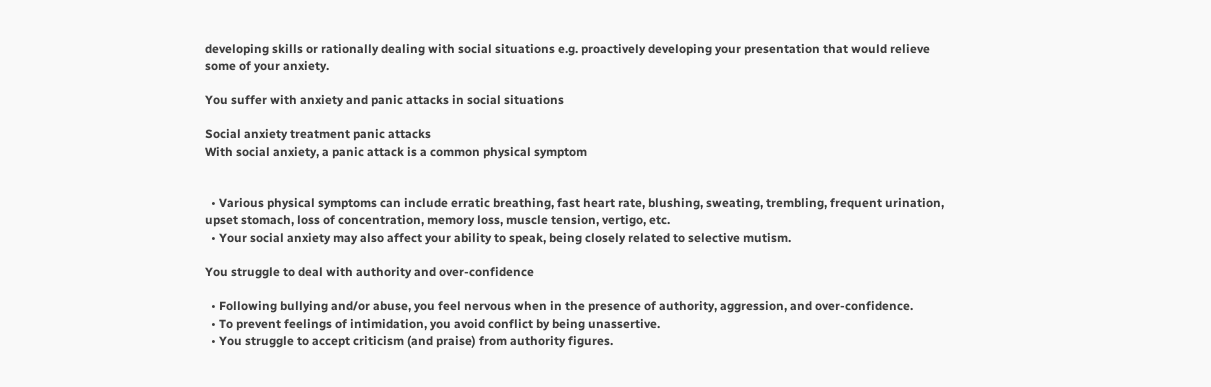developing skills or rationally dealing with social situations e.g. proactively developing your presentation that would relieve some of your anxiety.

You suffer with anxiety and panic attacks in social situations

Social anxiety treatment panic attacks
With social anxiety, a panic attack is a common physical symptom


  • Various physical symptoms can include erratic breathing, fast heart rate, blushing, sweating, trembling, frequent urination, upset stomach, loss of concentration, memory loss, muscle tension, vertigo, etc.
  • Your social anxiety may also affect your ability to speak, being closely related to selective mutism.

You struggle to deal with authority and over-confidence

  • Following bullying and/or abuse, you feel nervous when in the presence of authority, aggression, and over-confidence.
  • To prevent feelings of intimidation, you avoid conflict by being unassertive.
  • You struggle to accept criticism (and praise) from authority figures.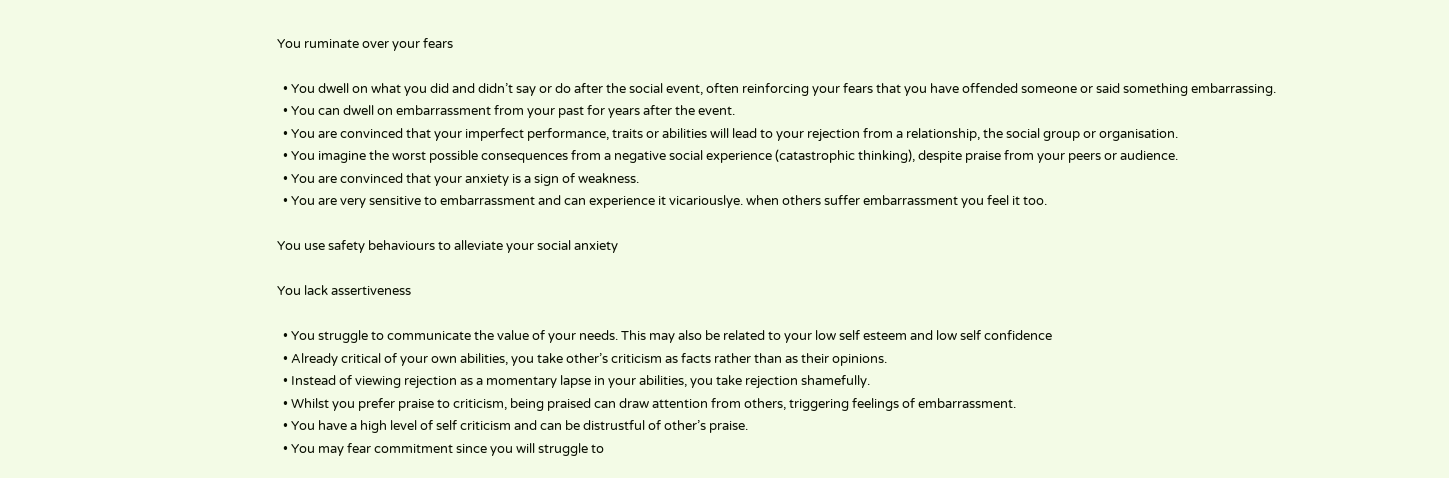You ruminate over your fears

  • You dwell on what you did and didn’t say or do after the social event, often reinforcing your fears that you have offended someone or said something embarrassing.
  • You can dwell on embarrassment from your past for years after the event.
  • You are convinced that your imperfect performance, traits or abilities will lead to your rejection from a relationship, the social group or organisation.
  • You imagine the worst possible consequences from a negative social experience (catastrophic thinking), despite praise from your peers or audience.
  • You are convinced that your anxiety is a sign of weakness.
  • You are very sensitive to embarrassment and can experience it vicariouslye. when others suffer embarrassment you feel it too.

You use safety behaviours to alleviate your social anxiety

You lack assertiveness

  • You struggle to communicate the value of your needs. This may also be related to your low self esteem and low self confidence
  • Already critical of your own abilities, you take other’s criticism as facts rather than as their opinions.
  • Instead of viewing rejection as a momentary lapse in your abilities, you take rejection shamefully.
  • Whilst you prefer praise to criticism, being praised can draw attention from others, triggering feelings of embarrassment.
  • You have a high level of self criticism and can be distrustful of other’s praise.
  • You may fear commitment since you will struggle to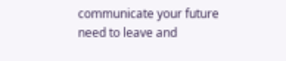communicate your future need to leave and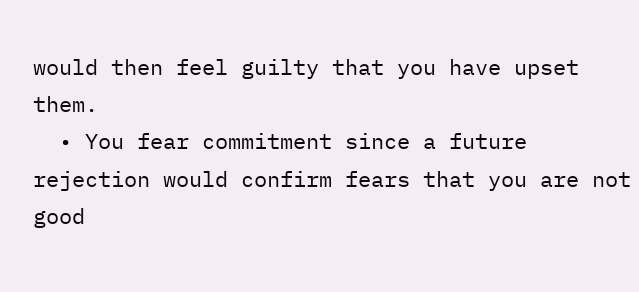would then feel guilty that you have upset them.
  • You fear commitment since a future rejection would confirm fears that you are not good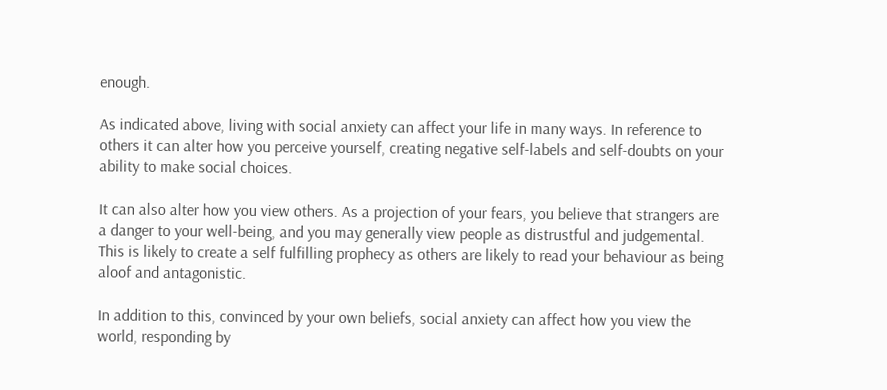enough.

As indicated above, living with social anxiety can affect your life in many ways. In reference to others it can alter how you perceive yourself, creating negative self-labels and self-doubts on your ability to make social choices.

It can also alter how you view others. As a projection of your fears, you believe that strangers are a danger to your well-being, and you may generally view people as distrustful and judgemental. This is likely to create a self fulfilling prophecy as others are likely to read your behaviour as being aloof and antagonistic.

In addition to this, convinced by your own beliefs, social anxiety can affect how you view the world, responding by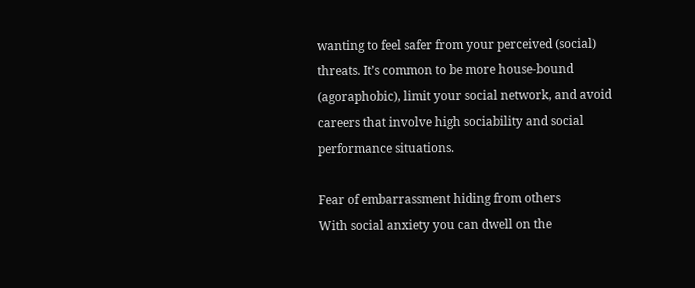wanting to feel safer from your perceived (social) threats. It’s common to be more house-bound (agoraphobic), limit your social network, and avoid careers that involve high sociability and social performance situations.

Fear of embarrassment hiding from others
With social anxiety you can dwell on the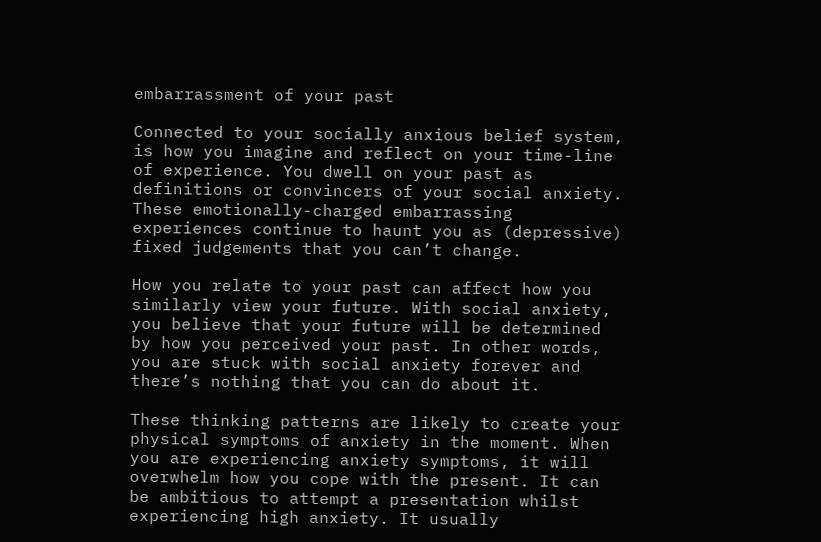embarrassment of your past

Connected to your socially anxious belief system, is how you imagine and reflect on your time-line of experience. You dwell on your past as definitions or convincers of your social anxiety. These emotionally-charged embarrassing experiences continue to haunt you as (depressive) fixed judgements that you can’t change.

How you relate to your past can affect how you similarly view your future. With social anxiety, you believe that your future will be determined by how you perceived your past. In other words, you are stuck with social anxiety forever and there’s nothing that you can do about it.

These thinking patterns are likely to create your physical symptoms of anxiety in the moment. When you are experiencing anxiety symptoms, it will overwhelm how you cope with the present. It can be ambitious to attempt a presentation whilst experiencing high anxiety. It usually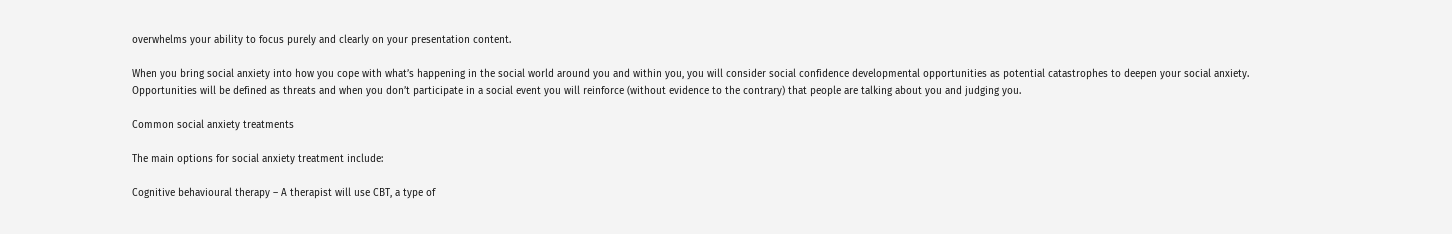overwhelms your ability to focus purely and clearly on your presentation content.

When you bring social anxiety into how you cope with what’s happening in the social world around you and within you, you will consider social confidence developmental opportunities as potential catastrophes to deepen your social anxiety. Opportunities will be defined as threats and when you don’t participate in a social event you will reinforce (without evidence to the contrary) that people are talking about you and judging you.

Common social anxiety treatments

The main options for social anxiety treatment include:

Cognitive behavioural therapy – A therapist will use CBT, a type of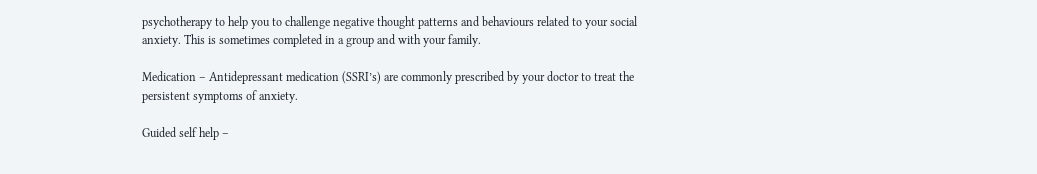psychotherapy to help you to challenge negative thought patterns and behaviours related to your social anxiety. This is sometimes completed in a group and with your family.

Medication – Antidepressant medication (SSRI’s) are commonly prescribed by your doctor to treat the persistent symptoms of anxiety.

Guided self help –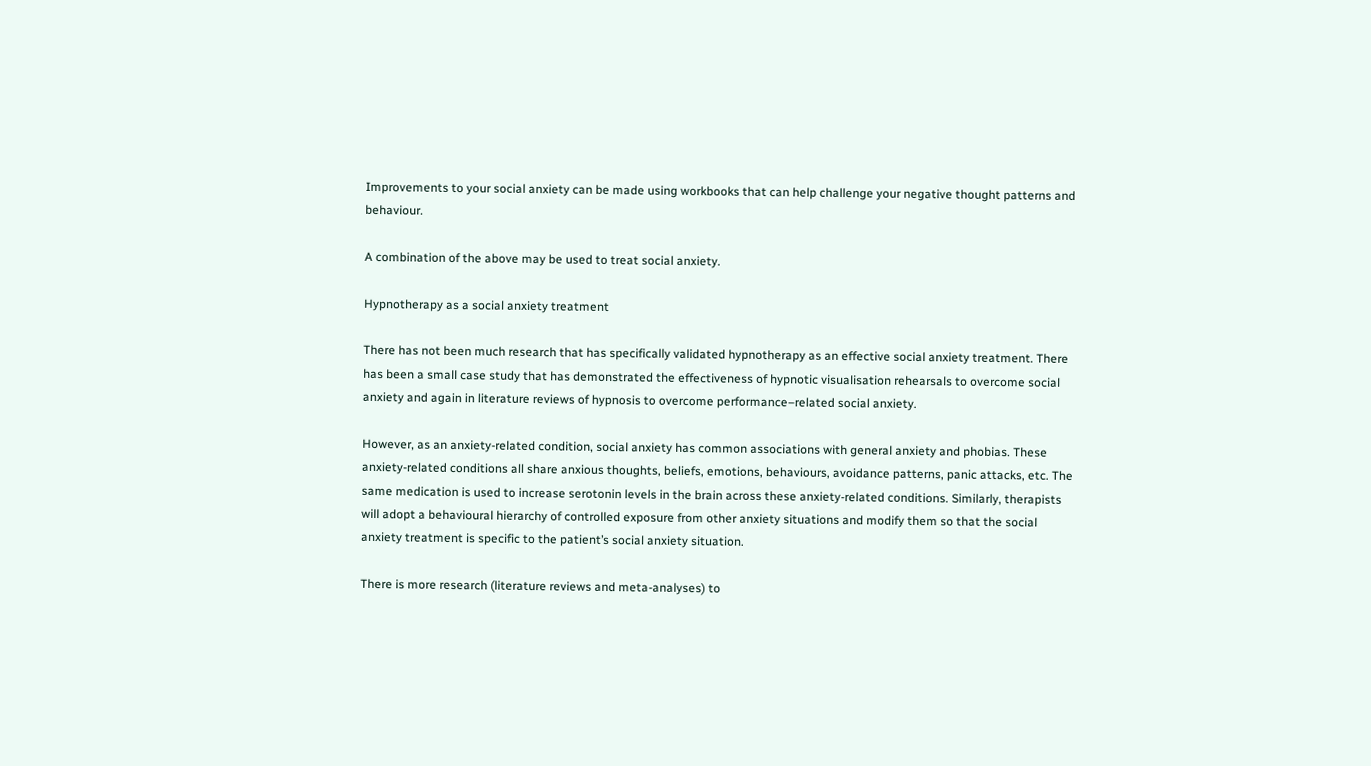Improvements to your social anxiety can be made using workbooks that can help challenge your negative thought patterns and behaviour.

A combination of the above may be used to treat social anxiety.

Hypnotherapy as a social anxiety treatment

There has not been much research that has specifically validated hypnotherapy as an effective social anxiety treatment. There has been a small case study that has demonstrated the effectiveness of hypnotic visualisation rehearsals to overcome social anxiety and again in literature reviews of hypnosis to overcome performance–related social anxiety.

However, as an anxiety-related condition, social anxiety has common associations with general anxiety and phobias. These anxiety-related conditions all share anxious thoughts, beliefs, emotions, behaviours, avoidance patterns, panic attacks, etc. The same medication is used to increase serotonin levels in the brain across these anxiety-related conditions. Similarly, therapists will adopt a behavioural hierarchy of controlled exposure from other anxiety situations and modify them so that the social anxiety treatment is specific to the patient’s social anxiety situation.

There is more research (literature reviews and meta-analyses) to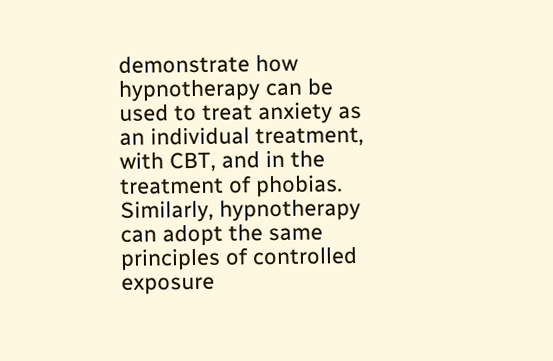demonstrate how hypnotherapy can be used to treat anxiety as an individual treatment, with CBT, and in the treatment of phobias. Similarly, hypnotherapy can adopt the same principles of controlled exposure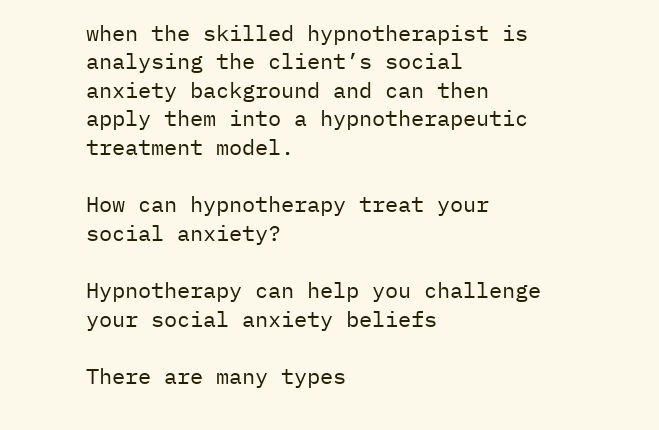when the skilled hypnotherapist is analysing the client’s social anxiety background and can then apply them into a hypnotherapeutic treatment model.

How can hypnotherapy treat your social anxiety?

Hypnotherapy can help you challenge your social anxiety beliefs

There are many types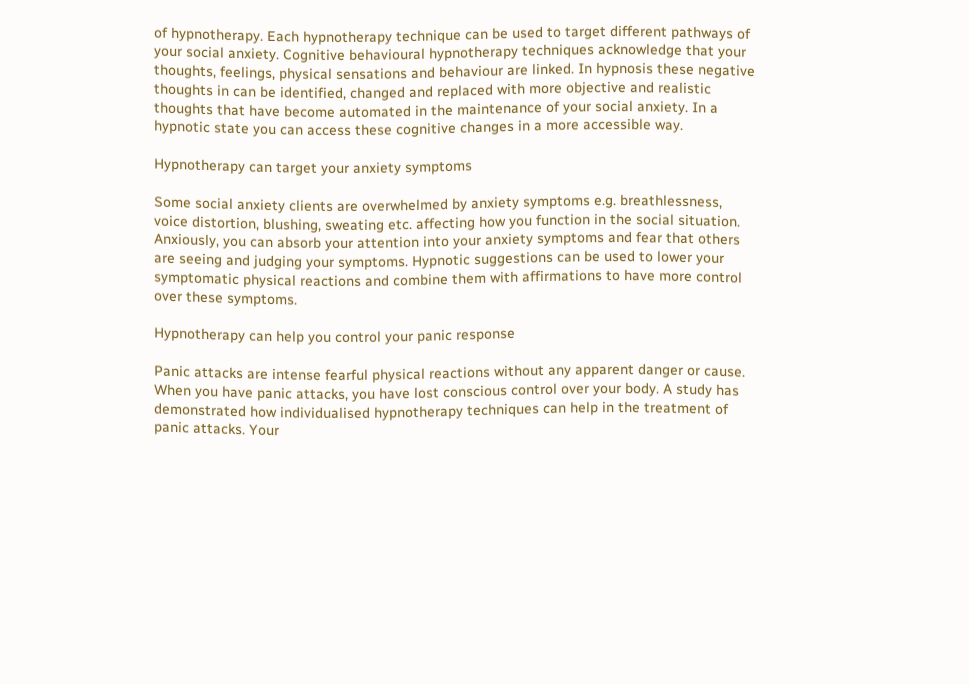of hypnotherapy. Each hypnotherapy technique can be used to target different pathways of your social anxiety. Cognitive behavioural hypnotherapy techniques acknowledge that your thoughts, feelings, physical sensations and behaviour are linked. In hypnosis these negative thoughts in can be identified, changed and replaced with more objective and realistic thoughts that have become automated in the maintenance of your social anxiety. In a hypnotic state you can access these cognitive changes in a more accessible way.

Hypnotherapy can target your anxiety symptoms

Some social anxiety clients are overwhelmed by anxiety symptoms e.g. breathlessness, voice distortion, blushing, sweating etc. affecting how you function in the social situation. Anxiously, you can absorb your attention into your anxiety symptoms and fear that others are seeing and judging your symptoms. Hypnotic suggestions can be used to lower your symptomatic physical reactions and combine them with affirmations to have more control over these symptoms.

Hypnotherapy can help you control your panic response

Panic attacks are intense fearful physical reactions without any apparent danger or cause. When you have panic attacks, you have lost conscious control over your body. A study has demonstrated how individualised hypnotherapy techniques can help in the treatment of panic attacks. Your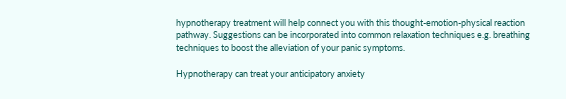hypnotherapy treatment will help connect you with this thought-emotion-physical reaction pathway. Suggestions can be incorporated into common relaxation techniques e.g. breathing techniques to boost the alleviation of your panic symptoms.

Hypnotherapy can treat your anticipatory anxiety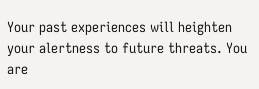Your past experiences will heighten your alertness to future threats. You are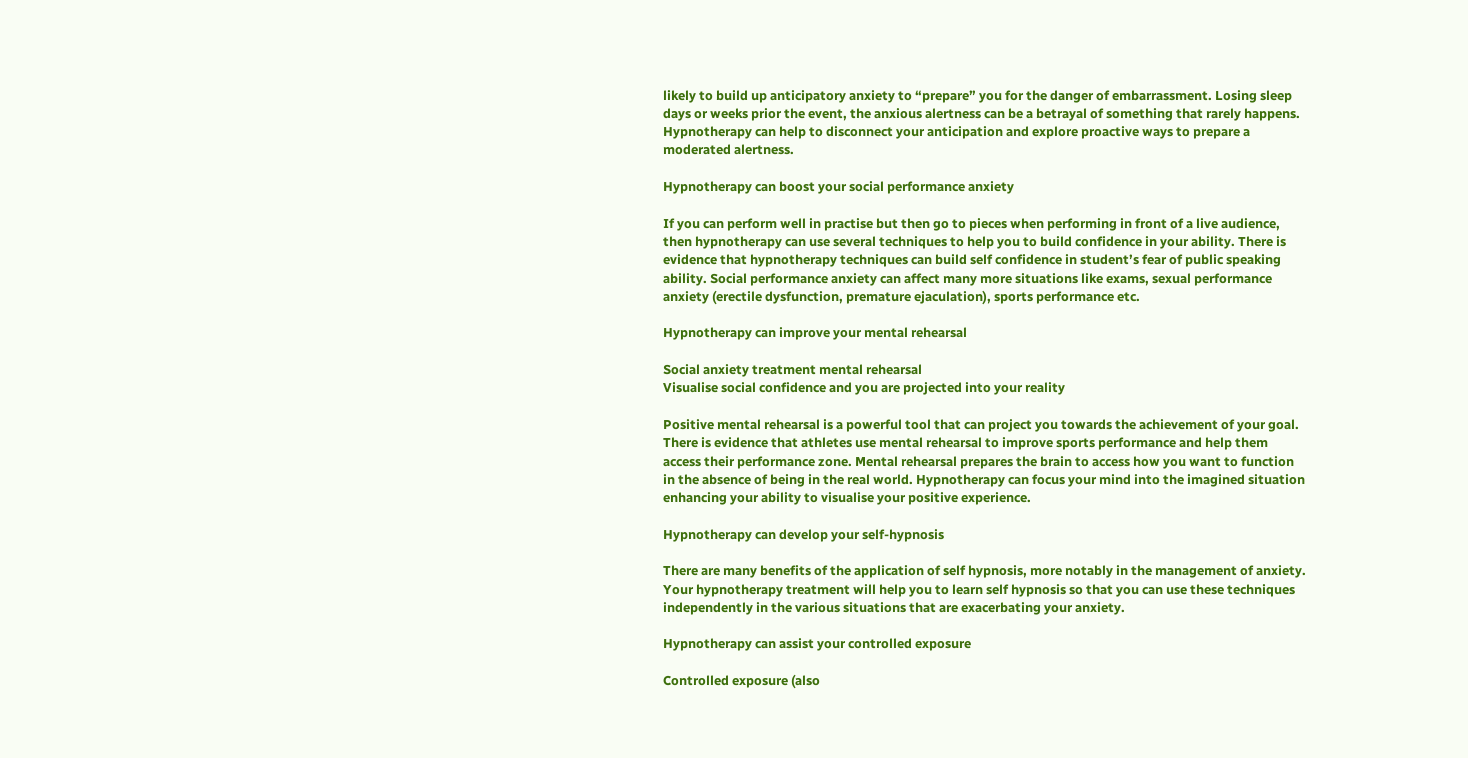likely to build up anticipatory anxiety to “prepare” you for the danger of embarrassment. Losing sleep days or weeks prior the event, the anxious alertness can be a betrayal of something that rarely happens. Hypnotherapy can help to disconnect your anticipation and explore proactive ways to prepare a moderated alertness.

Hypnotherapy can boost your social performance anxiety

If you can perform well in practise but then go to pieces when performing in front of a live audience, then hypnotherapy can use several techniques to help you to build confidence in your ability. There is evidence that hypnotherapy techniques can build self confidence in student’s fear of public speaking ability. Social performance anxiety can affect many more situations like exams, sexual performance anxiety (erectile dysfunction, premature ejaculation), sports performance etc.

Hypnotherapy can improve your mental rehearsal

Social anxiety treatment mental rehearsal
Visualise social confidence and you are projected into your reality

Positive mental rehearsal is a powerful tool that can project you towards the achievement of your goal. There is evidence that athletes use mental rehearsal to improve sports performance and help them access their performance zone. Mental rehearsal prepares the brain to access how you want to function in the absence of being in the real world. Hypnotherapy can focus your mind into the imagined situation enhancing your ability to visualise your positive experience.

Hypnotherapy can develop your self-hypnosis

There are many benefits of the application of self hypnosis, more notably in the management of anxiety. Your hypnotherapy treatment will help you to learn self hypnosis so that you can use these techniques independently in the various situations that are exacerbating your anxiety.

Hypnotherapy can assist your controlled exposure

Controlled exposure (also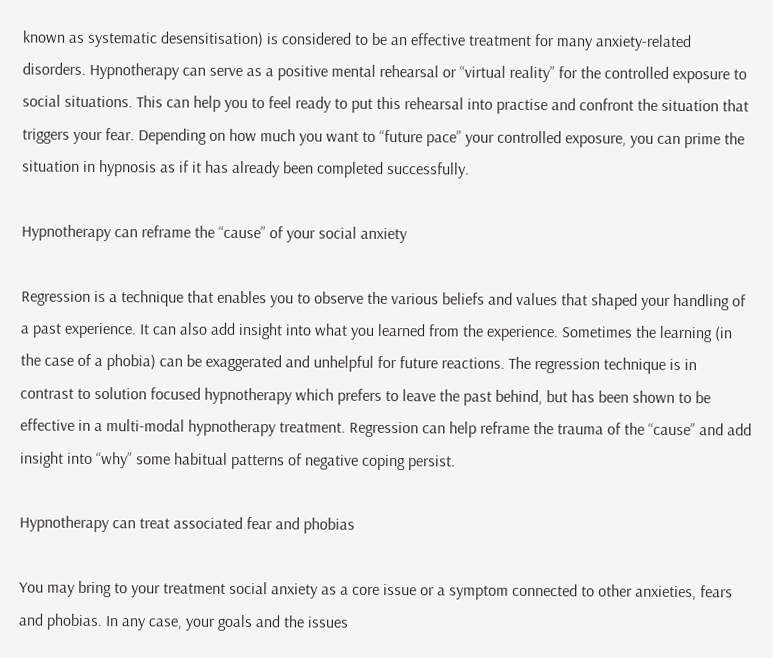known as systematic desensitisation) is considered to be an effective treatment for many anxiety-related disorders. Hypnotherapy can serve as a positive mental rehearsal or “virtual reality” for the controlled exposure to social situations. This can help you to feel ready to put this rehearsal into practise and confront the situation that triggers your fear. Depending on how much you want to “future pace” your controlled exposure, you can prime the situation in hypnosis as if it has already been completed successfully.

Hypnotherapy can reframe the “cause” of your social anxiety

Regression is a technique that enables you to observe the various beliefs and values that shaped your handling of a past experience. It can also add insight into what you learned from the experience. Sometimes the learning (in the case of a phobia) can be exaggerated and unhelpful for future reactions. The regression technique is in contrast to solution focused hypnotherapy which prefers to leave the past behind, but has been shown to be effective in a multi-modal hypnotherapy treatment. Regression can help reframe the trauma of the “cause” and add insight into “why” some habitual patterns of negative coping persist.

Hypnotherapy can treat associated fear and phobias

You may bring to your treatment social anxiety as a core issue or a symptom connected to other anxieties, fears and phobias. In any case, your goals and the issues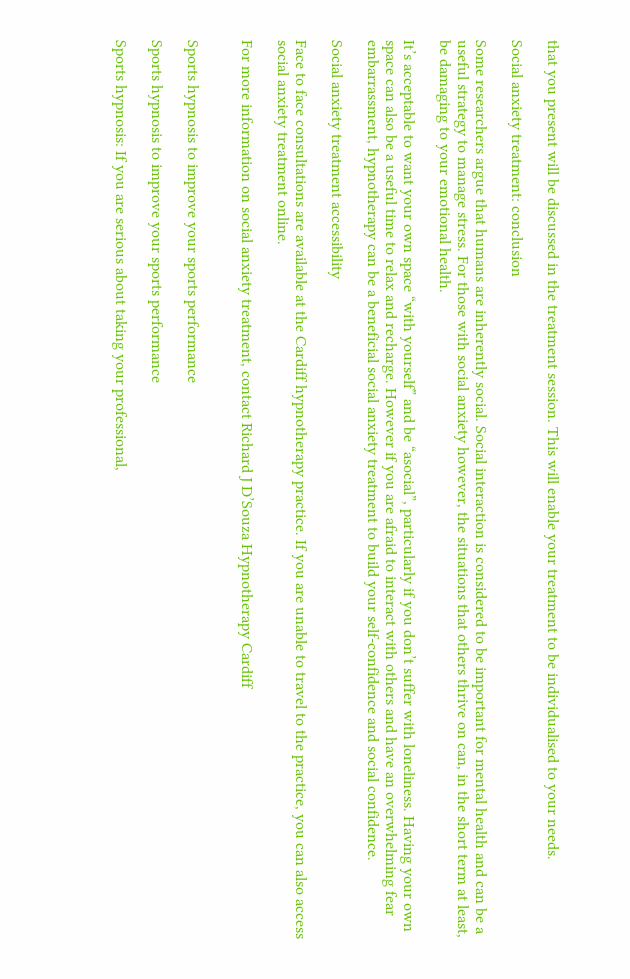that you present will be discussed in the treatment session. This will enable your treatment to be individualised to your needs.

Social anxiety treatment: conclusion

Some researchers argue that humans are inherently social. Social interaction is considered to be important for mental health and can be a useful strategy to manage stress. For those with social anxiety however, the situations that others thrive on can, in the short term at least, be damaging to your emotional health.

It’s acceptable to want your own space “with yourself” and be “asocial”, particularly if you don’t suffer with loneliness. Having your own space can also be a useful time to relax and recharge. However if you are afraid to interact with others and have an overwhelming fear embarrassment, hypnotherapy can be a beneficial social anxiety treatment to build your self-confidence and social confidence.

Social anxiety treatment accessibility

Face to face consultations are available at the Cardiff hypnotherapy practice. If you are unable to travel to the practice, you can also access social anxiety treatment online.

For more information on social anxiety treatment, contact Richard J D’Souza Hypnotherapy Cardiff


Sports hypnosis to improve your sports performance

Sports hypnosis to improve your sports performance

Sports hypnosis: If you are serious about taking your professional,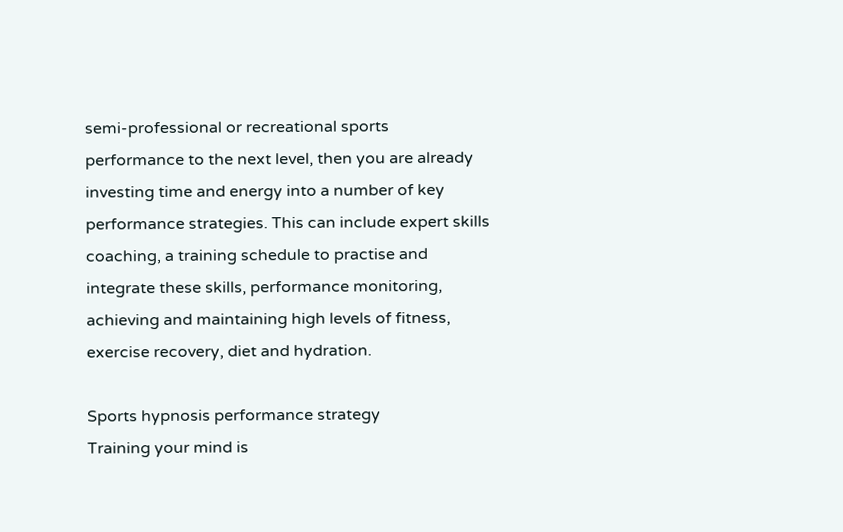semi-professional or recreational sports performance to the next level, then you are already investing time and energy into a number of key performance strategies. This can include expert skills coaching, a training schedule to practise and integrate these skills, performance monitoring, achieving and maintaining high levels of fitness, exercise recovery, diet and hydration.

Sports hypnosis performance strategy
Training your mind is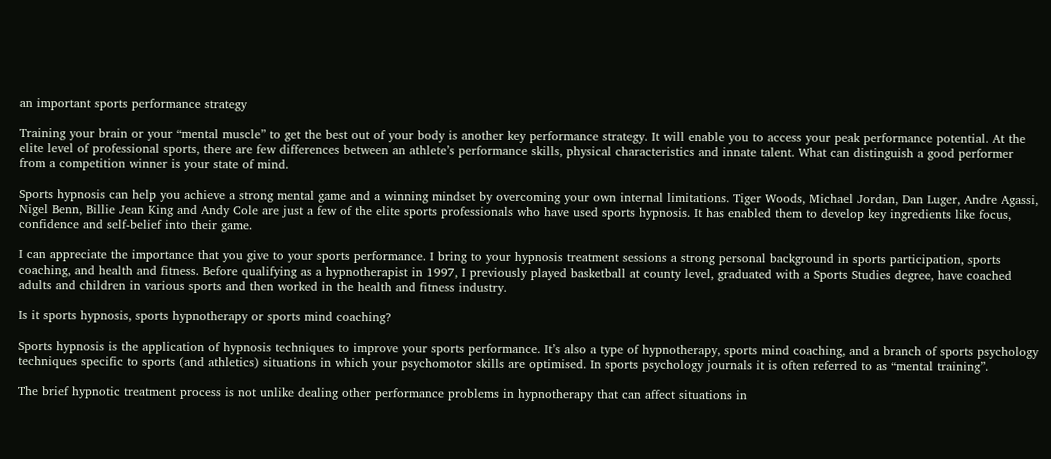an important sports performance strategy

Training your brain or your “mental muscle” to get the best out of your body is another key performance strategy. It will enable you to access your peak performance potential. At the elite level of professional sports, there are few differences between an athlete’s performance skills, physical characteristics and innate talent. What can distinguish a good performer from a competition winner is your state of mind.

Sports hypnosis can help you achieve a strong mental game and a winning mindset by overcoming your own internal limitations. Tiger Woods, Michael Jordan, Dan Luger, Andre Agassi, Nigel Benn, Billie Jean King and Andy Cole are just a few of the elite sports professionals who have used sports hypnosis. It has enabled them to develop key ingredients like focus, confidence and self-belief into their game.

I can appreciate the importance that you give to your sports performance. I bring to your hypnosis treatment sessions a strong personal background in sports participation, sports coaching, and health and fitness. Before qualifying as a hypnotherapist in 1997, I previously played basketball at county level, graduated with a Sports Studies degree, have coached adults and children in various sports and then worked in the health and fitness industry.

Is it sports hypnosis, sports hypnotherapy or sports mind coaching?

Sports hypnosis is the application of hypnosis techniques to improve your sports performance. It’s also a type of hypnotherapy, sports mind coaching, and a branch of sports psychology techniques specific to sports (and athletics) situations in which your psychomotor skills are optimised. In sports psychology journals it is often referred to as “mental training”.

The brief hypnotic treatment process is not unlike dealing other performance problems in hypnotherapy that can affect situations in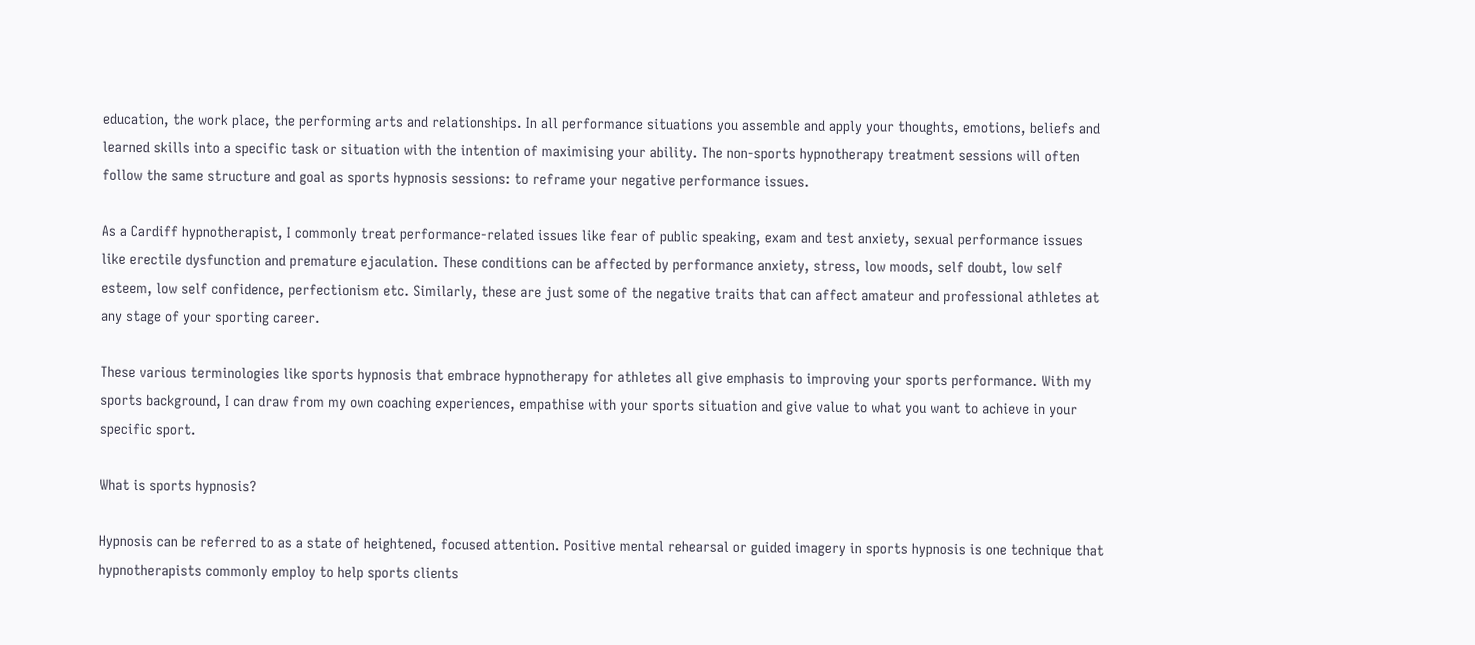education, the work place, the performing arts and relationships. In all performance situations you assemble and apply your thoughts, emotions, beliefs and learned skills into a specific task or situation with the intention of maximising your ability. The non-sports hypnotherapy treatment sessions will often follow the same structure and goal as sports hypnosis sessions: to reframe your negative performance issues.

As a Cardiff hypnotherapist, I commonly treat performance-related issues like fear of public speaking, exam and test anxiety, sexual performance issues like erectile dysfunction and premature ejaculation. These conditions can be affected by performance anxiety, stress, low moods, self doubt, low self esteem, low self confidence, perfectionism etc. Similarly, these are just some of the negative traits that can affect amateur and professional athletes at any stage of your sporting career.

These various terminologies like sports hypnosis that embrace hypnotherapy for athletes all give emphasis to improving your sports performance. With my sports background, I can draw from my own coaching experiences, empathise with your sports situation and give value to what you want to achieve in your specific sport.

What is sports hypnosis?

Hypnosis can be referred to as a state of heightened, focused attention. Positive mental rehearsal or guided imagery in sports hypnosis is one technique that hypnotherapists commonly employ to help sports clients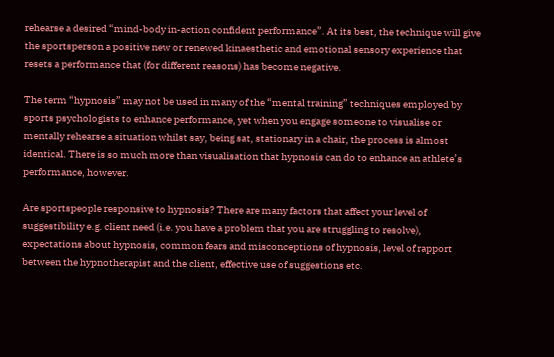rehearse a desired “mind-body in-action confident performance”. At its best, the technique will give the sportsperson a positive new or renewed kinaesthetic and emotional sensory experience that resets a performance that (for different reasons) has become negative.

The term “hypnosis” may not be used in many of the “mental training” techniques employed by sports psychologists to enhance performance, yet when you engage someone to visualise or mentally rehearse a situation whilst say, being sat, stationary in a chair, the process is almost identical. There is so much more than visualisation that hypnosis can do to enhance an athlete’s performance, however.

Are sportspeople responsive to hypnosis? There are many factors that affect your level of suggestibility e.g. client need (i.e. you have a problem that you are struggling to resolve), expectations about hypnosis, common fears and misconceptions of hypnosis, level of rapport between the hypnotherapist and the client, effective use of suggestions etc.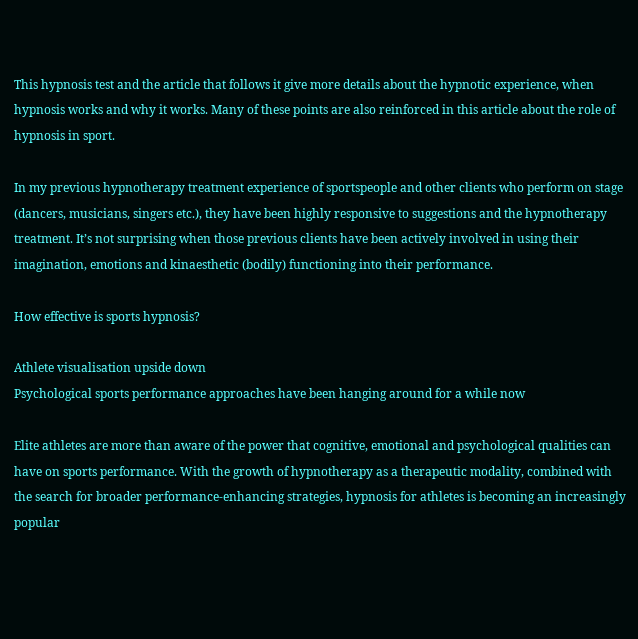This hypnosis test and the article that follows it give more details about the hypnotic experience, when hypnosis works and why it works. Many of these points are also reinforced in this article about the role of hypnosis in sport.

In my previous hypnotherapy treatment experience of sportspeople and other clients who perform on stage (dancers, musicians, singers etc.), they have been highly responsive to suggestions and the hypnotherapy treatment. It’s not surprising when those previous clients have been actively involved in using their imagination, emotions and kinaesthetic (bodily) functioning into their performance.

How effective is sports hypnosis?

Athlete visualisation upside down
Psychological sports performance approaches have been hanging around for a while now

Elite athletes are more than aware of the power that cognitive, emotional and psychological qualities can have on sports performance. With the growth of hypnotherapy as a therapeutic modality, combined with the search for broader performance-enhancing strategies, hypnosis for athletes is becoming an increasingly popular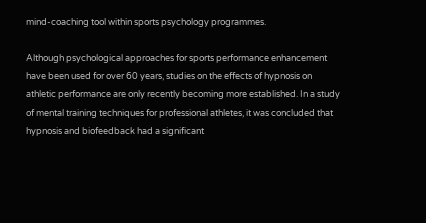mind-coaching tool within sports psychology programmes.

Although psychological approaches for sports performance enhancement have been used for over 60 years, studies on the effects of hypnosis on athletic performance are only recently becoming more established. In a study of mental training techniques for professional athletes, it was concluded that hypnosis and biofeedback had a significant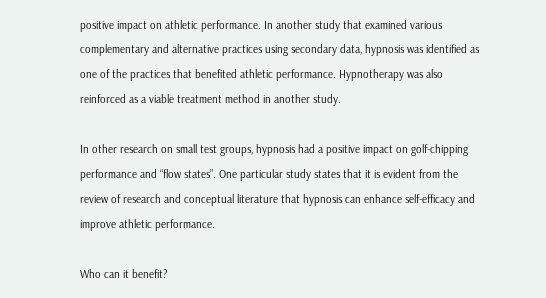positive impact on athletic performance. In another study that examined various complementary and alternative practices using secondary data, hypnosis was identified as one of the practices that benefited athletic performance. Hypnotherapy was also reinforced as a viable treatment method in another study.

In other research on small test groups, hypnosis had a positive impact on golf-chipping performance and “flow states”. One particular study states that it is evident from the review of research and conceptual literature that hypnosis can enhance self-efficacy and improve athletic performance.

Who can it benefit?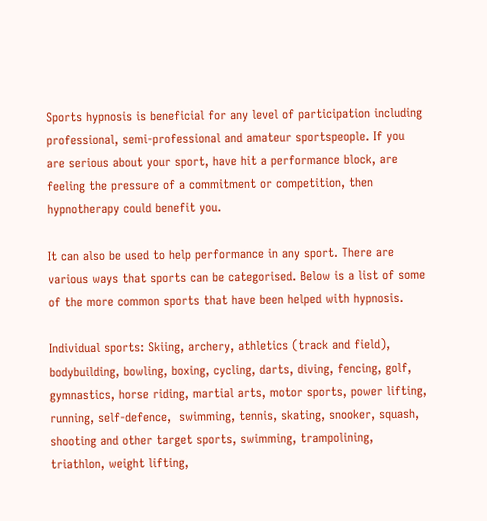Sports hypnosis is beneficial for any level of participation including professional, semi-professional and amateur sportspeople. If you are serious about your sport, have hit a performance block, are feeling the pressure of a commitment or competition, then hypnotherapy could benefit you.

It can also be used to help performance in any sport. There are various ways that sports can be categorised. Below is a list of some of the more common sports that have been helped with hypnosis.

Individual sports: Skiing, archery, athletics (track and field), bodybuilding, bowling, boxing, cycling, darts, diving, fencing, golf, gymnastics, horse riding, martial arts, motor sports, power lifting, running, self-defence,  swimming, tennis, skating, snooker, squash, shooting and other target sports, swimming, trampolining, triathlon, weight lifting,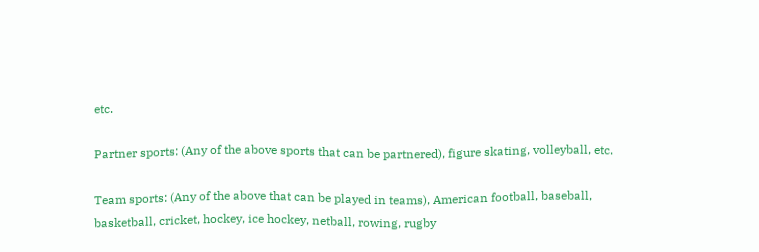etc.

Partner sports: (Any of the above sports that can be partnered), figure skating, volleyball, etc.

Team sports: (Any of the above that can be played in teams), American football, baseball, basketball, cricket, hockey, ice hockey, netball, rowing, rugby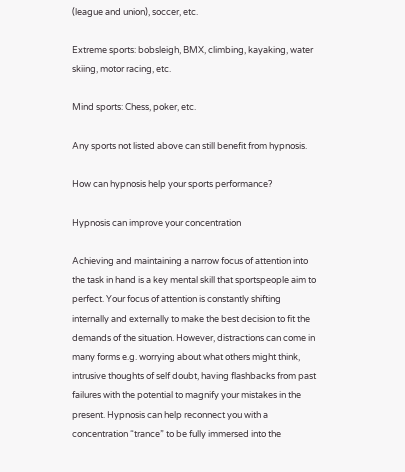(league and union), soccer, etc.

Extreme sports: bobsleigh, BMX, climbing, kayaking, water skiing, motor racing, etc.

Mind sports: Chess, poker, etc.

Any sports not listed above can still benefit from hypnosis.

How can hypnosis help your sports performance?

Hypnosis can improve your concentration

Achieving and maintaining a narrow focus of attention into the task in hand is a key mental skill that sportspeople aim to perfect. Your focus of attention is constantly shifting internally and externally to make the best decision to fit the demands of the situation. However, distractions can come in many forms e.g. worrying about what others might think, intrusive thoughts of self doubt, having flashbacks from past failures with the potential to magnify your mistakes in the present. Hypnosis can help reconnect you with a concentration “trance” to be fully immersed into the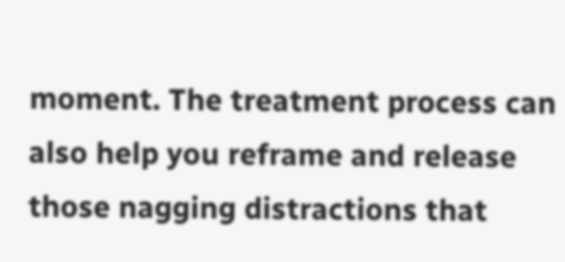moment. The treatment process can also help you reframe and release those nagging distractions that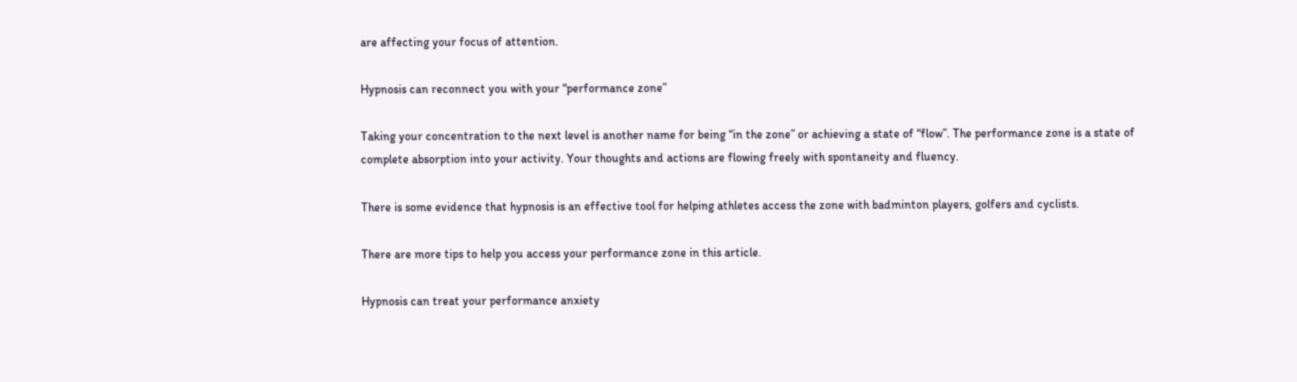are affecting your focus of attention.

Hypnosis can reconnect you with your “performance zone”

Taking your concentration to the next level is another name for being “in the zone” or achieving a state of “flow”. The performance zone is a state of complete absorption into your activity. Your thoughts and actions are flowing freely with spontaneity and fluency.

There is some evidence that hypnosis is an effective tool for helping athletes access the zone with badminton players, golfers and cyclists.

There are more tips to help you access your performance zone in this article.

Hypnosis can treat your performance anxiety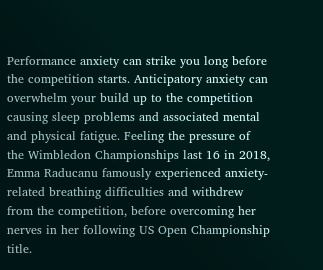Performance anxiety can strike you long before the competition starts. Anticipatory anxiety can overwhelm your build up to the competition causing sleep problems and associated mental and physical fatigue. Feeling the pressure of the Wimbledon Championships last 16 in 2018, Emma Raducanu famously experienced anxiety-related breathing difficulties and withdrew from the competition, before overcoming her nerves in her following US Open Championship title.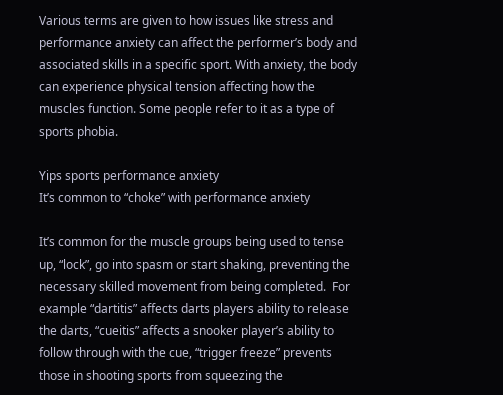Various terms are given to how issues like stress and performance anxiety can affect the performer’s body and associated skills in a specific sport. With anxiety, the body can experience physical tension affecting how the muscles function. Some people refer to it as a type of sports phobia.

Yips sports performance anxiety
It’s common to “choke” with performance anxiety

It’s common for the muscle groups being used to tense up, “lock”, go into spasm or start shaking, preventing the necessary skilled movement from being completed.  For example “dartitis” affects darts players ability to release the darts, “cueitis” affects a snooker player’s ability to follow through with the cue, “trigger freeze” prevents those in shooting sports from squeezing the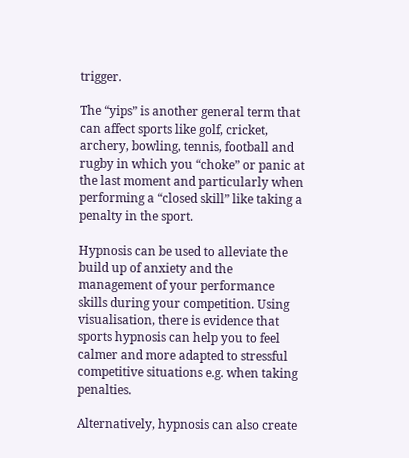trigger.

The “yips” is another general term that can affect sports like golf, cricket, archery, bowling, tennis, football and rugby in which you “choke” or panic at the last moment and particularly when performing a “closed skill” like taking a penalty in the sport.

Hypnosis can be used to alleviate the build up of anxiety and the management of your performance skills during your competition. Using visualisation, there is evidence that sports hypnosis can help you to feel calmer and more adapted to stressful competitive situations e.g. when taking penalties.

Alternatively, hypnosis can also create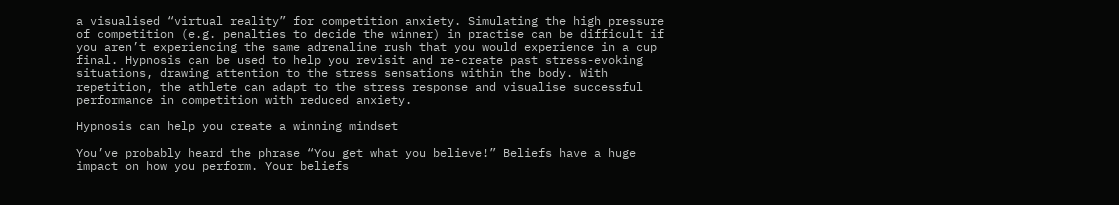a visualised “virtual reality” for competition anxiety. Simulating the high pressure of competition (e.g. penalties to decide the winner) in practise can be difficult if you aren’t experiencing the same adrenaline rush that you would experience in a cup final. Hypnosis can be used to help you revisit and re-create past stress-evoking situations, drawing attention to the stress sensations within the body. With repetition, the athlete can adapt to the stress response and visualise successful performance in competition with reduced anxiety.

Hypnosis can help you create a winning mindset

You’ve probably heard the phrase “You get what you believe!” Beliefs have a huge impact on how you perform. Your beliefs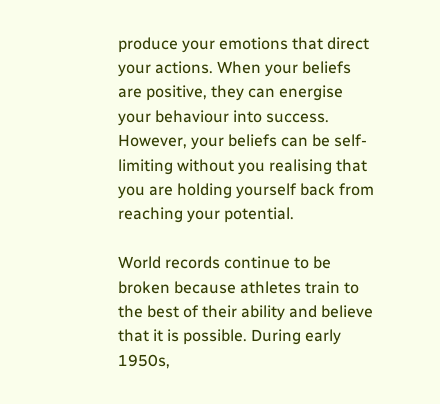produce your emotions that direct your actions. When your beliefs are positive, they can energise your behaviour into success. However, your beliefs can be self-limiting without you realising that you are holding yourself back from reaching your potential.

World records continue to be broken because athletes train to the best of their ability and believe that it is possible. During early 1950s,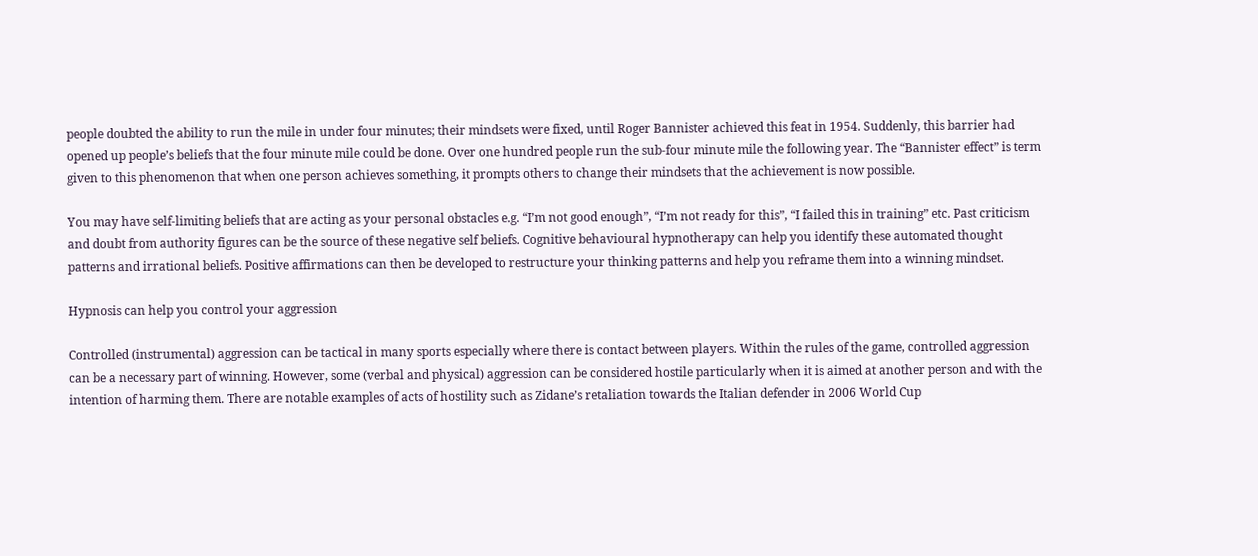people doubted the ability to run the mile in under four minutes; their mindsets were fixed, until Roger Bannister achieved this feat in 1954. Suddenly, this barrier had opened up people’s beliefs that the four minute mile could be done. Over one hundred people run the sub-four minute mile the following year. The “Bannister effect” is term given to this phenomenon that when one person achieves something, it prompts others to change their mindsets that the achievement is now possible.

You may have self-limiting beliefs that are acting as your personal obstacles e.g. “I’m not good enough”, “I’m not ready for this”, “I failed this in training” etc. Past criticism and doubt from authority figures can be the source of these negative self beliefs. Cognitive behavioural hypnotherapy can help you identify these automated thought patterns and irrational beliefs. Positive affirmations can then be developed to restructure your thinking patterns and help you reframe them into a winning mindset.

Hypnosis can help you control your aggression

Controlled (instrumental) aggression can be tactical in many sports especially where there is contact between players. Within the rules of the game, controlled aggression can be a necessary part of winning. However, some (verbal and physical) aggression can be considered hostile particularly when it is aimed at another person and with the intention of harming them. There are notable examples of acts of hostility such as Zidane’s retaliation towards the Italian defender in 2006 World Cup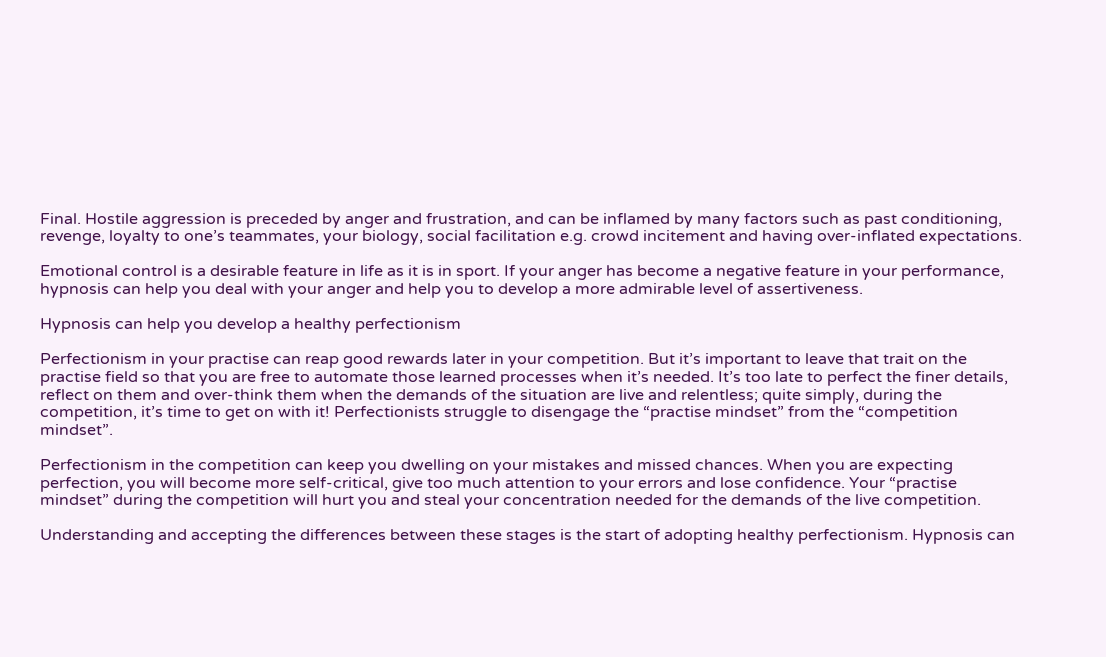Final. Hostile aggression is preceded by anger and frustration, and can be inflamed by many factors such as past conditioning, revenge, loyalty to one’s teammates, your biology, social facilitation e.g. crowd incitement and having over-inflated expectations.

Emotional control is a desirable feature in life as it is in sport. If your anger has become a negative feature in your performance, hypnosis can help you deal with your anger and help you to develop a more admirable level of assertiveness.

Hypnosis can help you develop a healthy perfectionism

Perfectionism in your practise can reap good rewards later in your competition. But it’s important to leave that trait on the practise field so that you are free to automate those learned processes when it’s needed. It’s too late to perfect the finer details, reflect on them and over-think them when the demands of the situation are live and relentless; quite simply, during the competition, it’s time to get on with it! Perfectionists struggle to disengage the “practise mindset” from the “competition mindset”.

Perfectionism in the competition can keep you dwelling on your mistakes and missed chances. When you are expecting perfection, you will become more self-critical, give too much attention to your errors and lose confidence. Your “practise mindset” during the competition will hurt you and steal your concentration needed for the demands of the live competition.

Understanding and accepting the differences between these stages is the start of adopting healthy perfectionism. Hypnosis can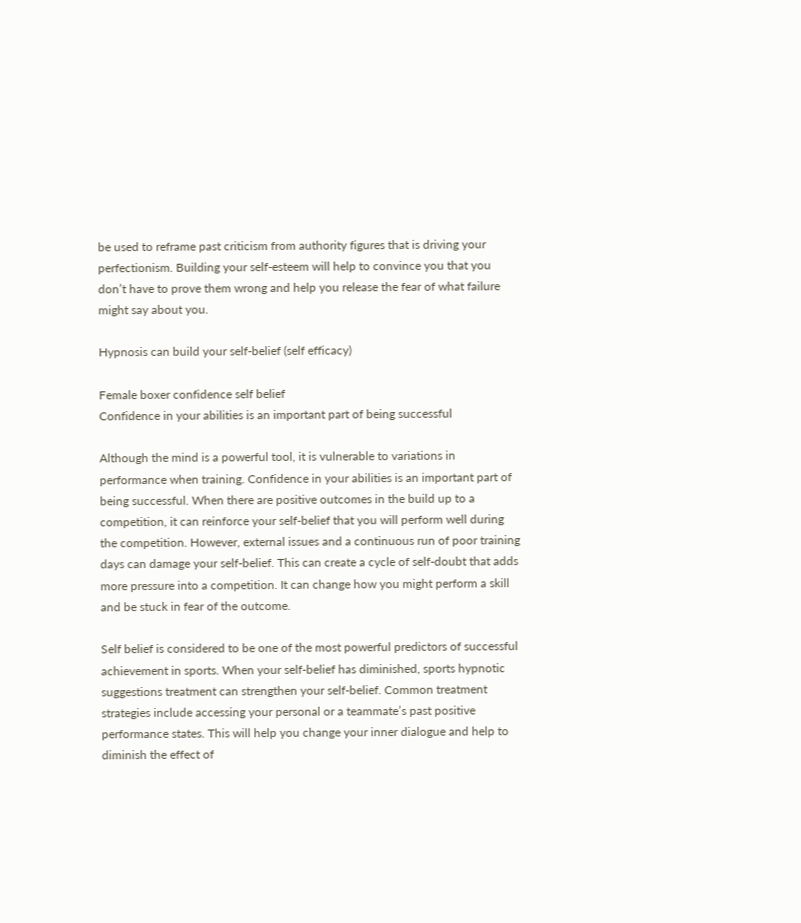be used to reframe past criticism from authority figures that is driving your perfectionism. Building your self-esteem will help to convince you that you don’t have to prove them wrong and help you release the fear of what failure might say about you.

Hypnosis can build your self-belief (self efficacy)

Female boxer confidence self belief
Confidence in your abilities is an important part of being successful

Although the mind is a powerful tool, it is vulnerable to variations in performance when training. Confidence in your abilities is an important part of being successful. When there are positive outcomes in the build up to a competition, it can reinforce your self-belief that you will perform well during the competition. However, external issues and a continuous run of poor training days can damage your self-belief. This can create a cycle of self-doubt that adds more pressure into a competition. It can change how you might perform a skill and be stuck in fear of the outcome.

Self belief is considered to be one of the most powerful predictors of successful achievement in sports. When your self-belief has diminished, sports hypnotic suggestions treatment can strengthen your self-belief. Common treatment strategies include accessing your personal or a teammate’s past positive performance states. This will help you change your inner dialogue and help to diminish the effect of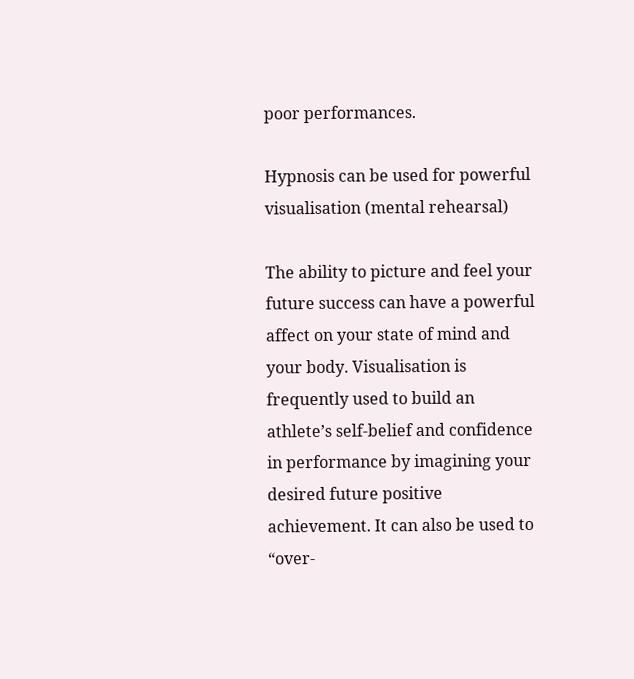poor performances.

Hypnosis can be used for powerful visualisation (mental rehearsal)

The ability to picture and feel your future success can have a powerful affect on your state of mind and your body. Visualisation is frequently used to build an athlete’s self-belief and confidence in performance by imagining your desired future positive achievement. It can also be used to “over-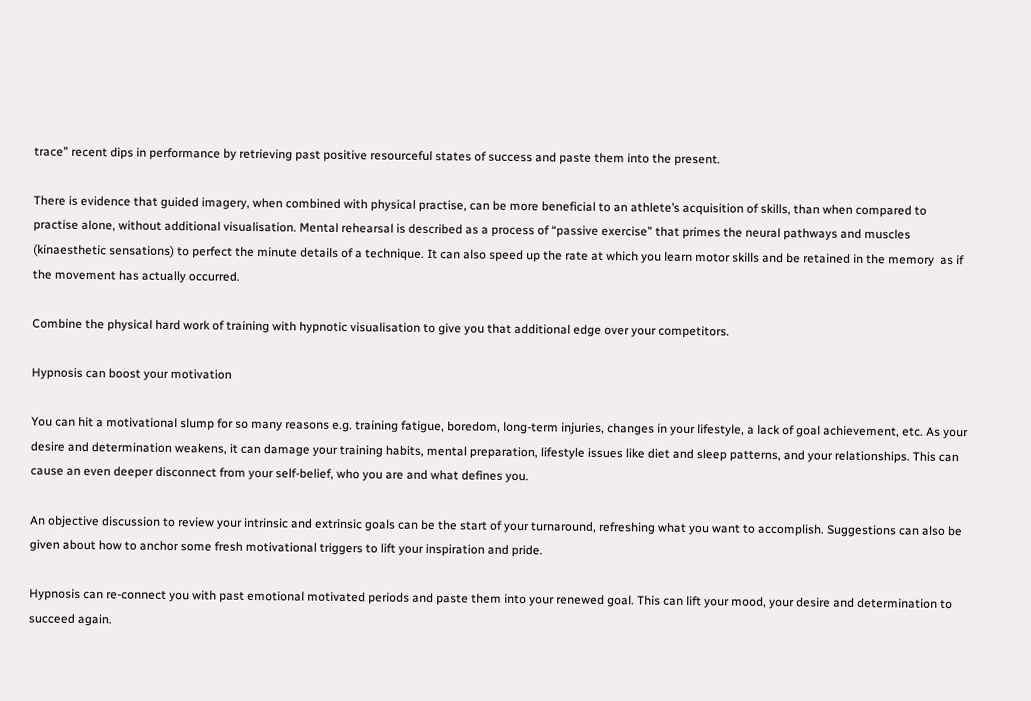trace” recent dips in performance by retrieving past positive resourceful states of success and paste them into the present.

There is evidence that guided imagery, when combined with physical practise, can be more beneficial to an athlete’s acquisition of skills, than when compared to practise alone, without additional visualisation. Mental rehearsal is described as a process of “passive exercise” that primes the neural pathways and muscles (kinaesthetic sensations) to perfect the minute details of a technique. It can also speed up the rate at which you learn motor skills and be retained in the memory  as if the movement has actually occurred.

Combine the physical hard work of training with hypnotic visualisation to give you that additional edge over your competitors.

Hypnosis can boost your motivation

You can hit a motivational slump for so many reasons e.g. training fatigue, boredom, long-term injuries, changes in your lifestyle, a lack of goal achievement, etc. As your desire and determination weakens, it can damage your training habits, mental preparation, lifestyle issues like diet and sleep patterns, and your relationships. This can cause an even deeper disconnect from your self-belief, who you are and what defines you.

An objective discussion to review your intrinsic and extrinsic goals can be the start of your turnaround, refreshing what you want to accomplish. Suggestions can also be given about how to anchor some fresh motivational triggers to lift your inspiration and pride.

Hypnosis can re-connect you with past emotional motivated periods and paste them into your renewed goal. This can lift your mood, your desire and determination to succeed again.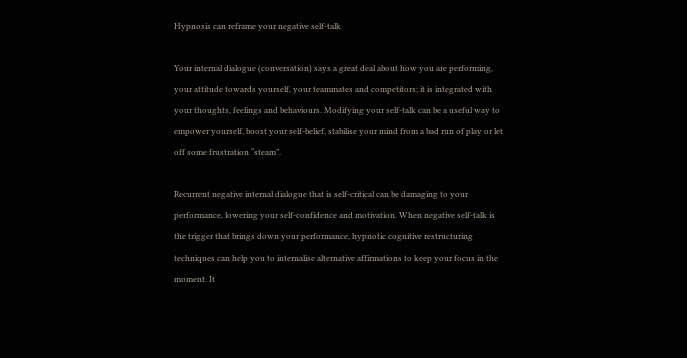Hypnosis can reframe your negative self-talk

Your internal dialogue (conversation) says a great deal about how you are performing, your attitude towards yourself, your teammates and competitors; it is integrated with your thoughts, feelings and behaviours. Modifying your self-talk can be a useful way to empower yourself, boost your self-belief, stabilise your mind from a bad run of play or let off some frustration “steam”.

Recurrent negative internal dialogue that is self-critical can be damaging to your performance, lowering your self-confidence and motivation. When negative self-talk is the trigger that brings down your performance, hypnotic cognitive restructuring techniques can help you to internalise alternative affirmations to keep your focus in the moment. It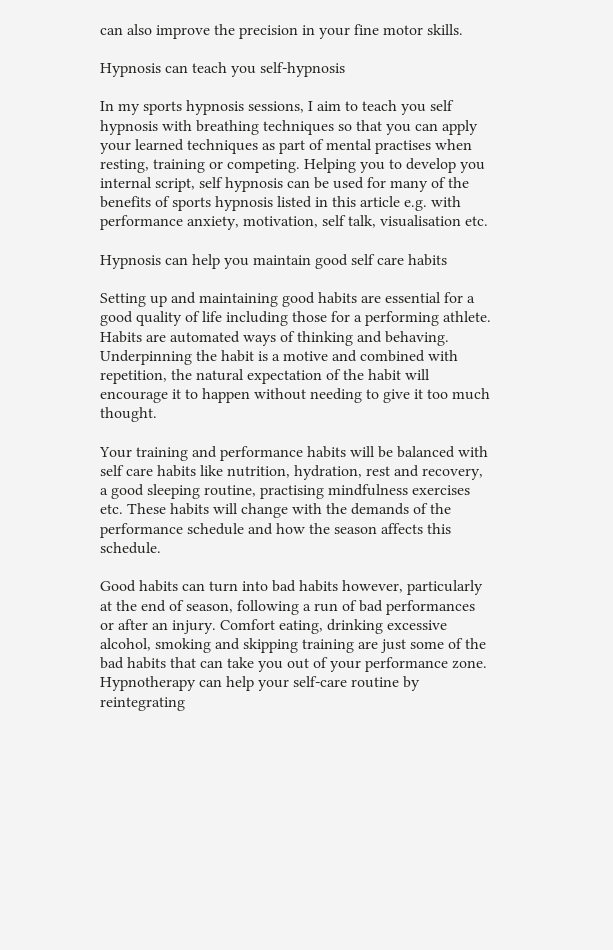can also improve the precision in your fine motor skills.

Hypnosis can teach you self-hypnosis

In my sports hypnosis sessions, I aim to teach you self hypnosis with breathing techniques so that you can apply your learned techniques as part of mental practises when resting, training or competing. Helping you to develop you internal script, self hypnosis can be used for many of the benefits of sports hypnosis listed in this article e.g. with performance anxiety, motivation, self talk, visualisation etc.

Hypnosis can help you maintain good self care habits

Setting up and maintaining good habits are essential for a good quality of life including those for a performing athlete. Habits are automated ways of thinking and behaving. Underpinning the habit is a motive and combined with repetition, the natural expectation of the habit will encourage it to happen without needing to give it too much thought.

Your training and performance habits will be balanced with self care habits like nutrition, hydration, rest and recovery, a good sleeping routine, practising mindfulness exercises etc. These habits will change with the demands of the performance schedule and how the season affects this schedule.

Good habits can turn into bad habits however, particularly at the end of season, following a run of bad performances or after an injury. Comfort eating, drinking excessive alcohol, smoking and skipping training are just some of the bad habits that can take you out of your performance zone. Hypnotherapy can help your self-care routine by reintegrating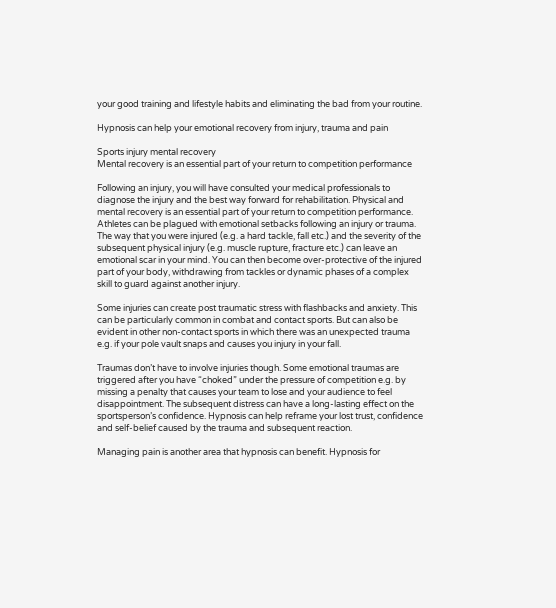your good training and lifestyle habits and eliminating the bad from your routine.

Hypnosis can help your emotional recovery from injury, trauma and pain

Sports injury mental recovery
Mental recovery is an essential part of your return to competition performance

Following an injury, you will have consulted your medical professionals to diagnose the injury and the best way forward for rehabilitation. Physical and mental recovery is an essential part of your return to competition performance. Athletes can be plagued with emotional setbacks following an injury or trauma. The way that you were injured (e.g. a hard tackle, fall etc.) and the severity of the subsequent physical injury (e.g. muscle rupture, fracture etc.) can leave an emotional scar in your mind. You can then become over-protective of the injured part of your body, withdrawing from tackles or dynamic phases of a complex skill to guard against another injury.

Some injuries can create post traumatic stress with flashbacks and anxiety. This can be particularly common in combat and contact sports. But can also be evident in other non-contact sports in which there was an unexpected trauma e.g. if your pole vault snaps and causes you injury in your fall.

Traumas don’t have to involve injuries though. Some emotional traumas are triggered after you have “choked” under the pressure of competition e.g. by missing a penalty that causes your team to lose and your audience to feel disappointment. The subsequent distress can have a long-lasting effect on the sportsperson’s confidence. Hypnosis can help reframe your lost trust, confidence and self-belief caused by the trauma and subsequent reaction.

Managing pain is another area that hypnosis can benefit. Hypnosis for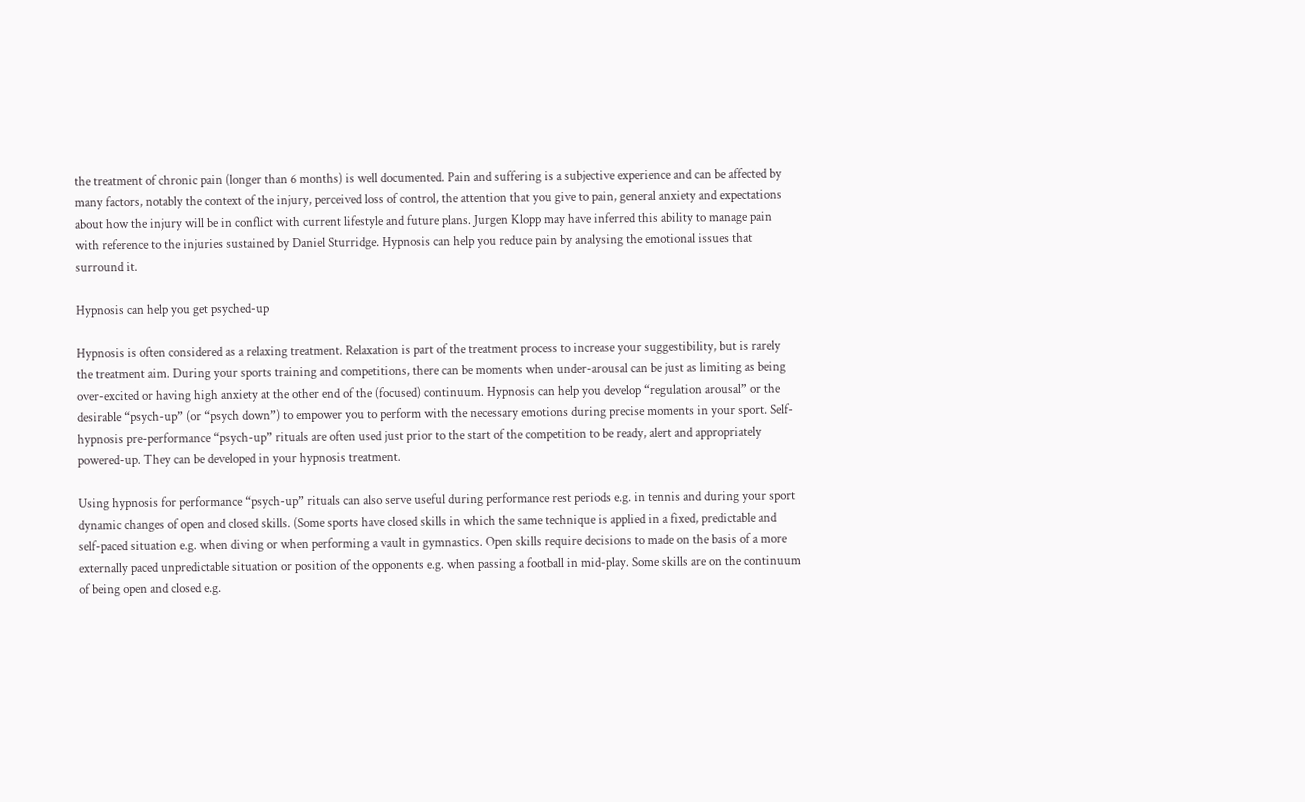the treatment of chronic pain (longer than 6 months) is well documented. Pain and suffering is a subjective experience and can be affected by many factors, notably the context of the injury, perceived loss of control, the attention that you give to pain, general anxiety and expectations about how the injury will be in conflict with current lifestyle and future plans. Jurgen Klopp may have inferred this ability to manage pain with reference to the injuries sustained by Daniel Sturridge. Hypnosis can help you reduce pain by analysing the emotional issues that surround it.

Hypnosis can help you get psyched-up

Hypnosis is often considered as a relaxing treatment. Relaxation is part of the treatment process to increase your suggestibility, but is rarely the treatment aim. During your sports training and competitions, there can be moments when under-arousal can be just as limiting as being over-excited or having high anxiety at the other end of the (focused) continuum. Hypnosis can help you develop “regulation arousal” or the desirable “psych-up” (or “psych down”) to empower you to perform with the necessary emotions during precise moments in your sport. Self-hypnosis pre-performance “psych-up” rituals are often used just prior to the start of the competition to be ready, alert and appropriately powered-up. They can be developed in your hypnosis treatment.

Using hypnosis for performance “psych-up” rituals can also serve useful during performance rest periods e.g. in tennis and during your sport dynamic changes of open and closed skills. (Some sports have closed skills in which the same technique is applied in a fixed, predictable and self-paced situation e.g. when diving or when performing a vault in gymnastics. Open skills require decisions to made on the basis of a more externally paced unpredictable situation or position of the opponents e.g. when passing a football in mid-play. Some skills are on the continuum of being open and closed e.g.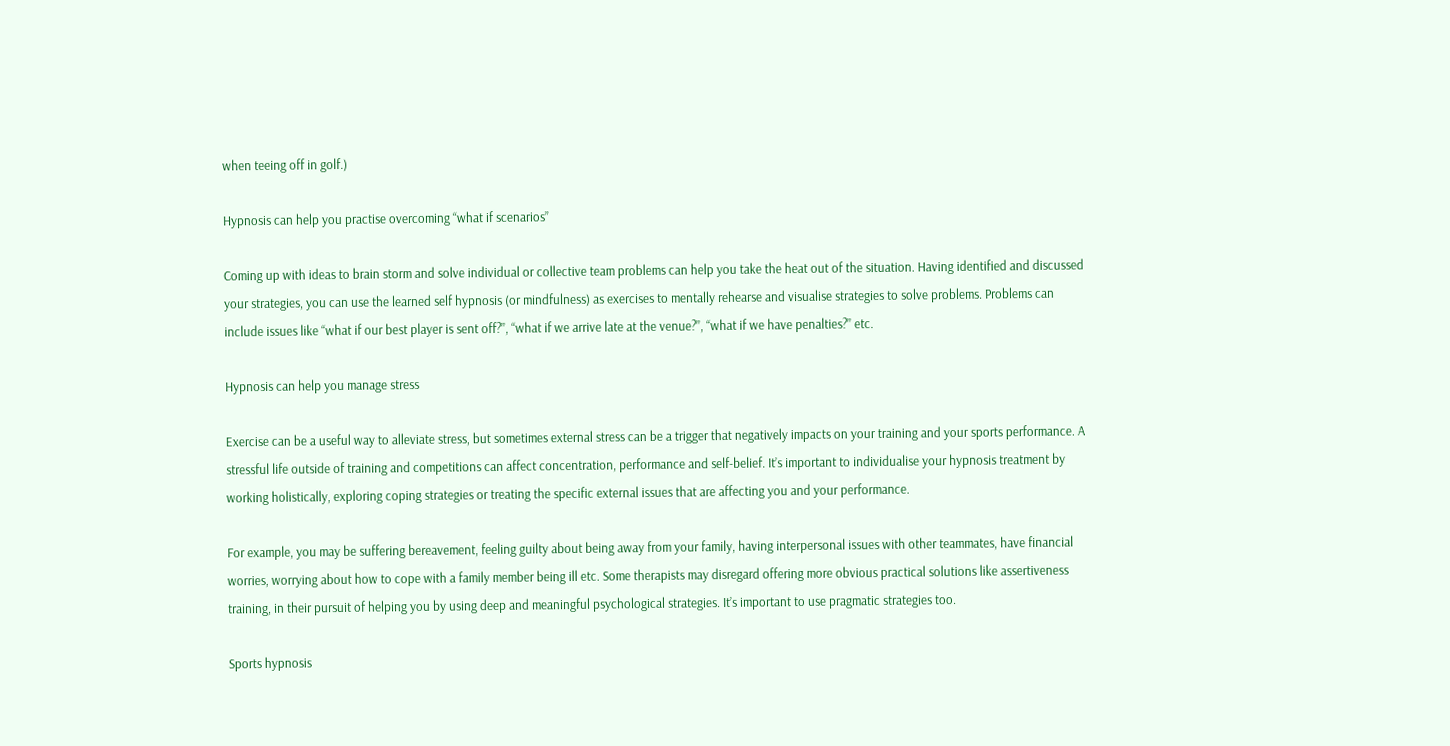when teeing off in golf.)

Hypnosis can help you practise overcoming “what if scenarios”

Coming up with ideas to brain storm and solve individual or collective team problems can help you take the heat out of the situation. Having identified and discussed your strategies, you can use the learned self hypnosis (or mindfulness) as exercises to mentally rehearse and visualise strategies to solve problems. Problems can include issues like “what if our best player is sent off?”, “what if we arrive late at the venue?”, “what if we have penalties?” etc.

Hypnosis can help you manage stress

Exercise can be a useful way to alleviate stress, but sometimes external stress can be a trigger that negatively impacts on your training and your sports performance. A stressful life outside of training and competitions can affect concentration, performance and self-belief. It’s important to individualise your hypnosis treatment by working holistically, exploring coping strategies or treating the specific external issues that are affecting you and your performance.

For example, you may be suffering bereavement, feeling guilty about being away from your family, having interpersonal issues with other teammates, have financial worries, worrying about how to cope with a family member being ill etc. Some therapists may disregard offering more obvious practical solutions like assertiveness training, in their pursuit of helping you by using deep and meaningful psychological strategies. It’s important to use pragmatic strategies too.

Sports hypnosis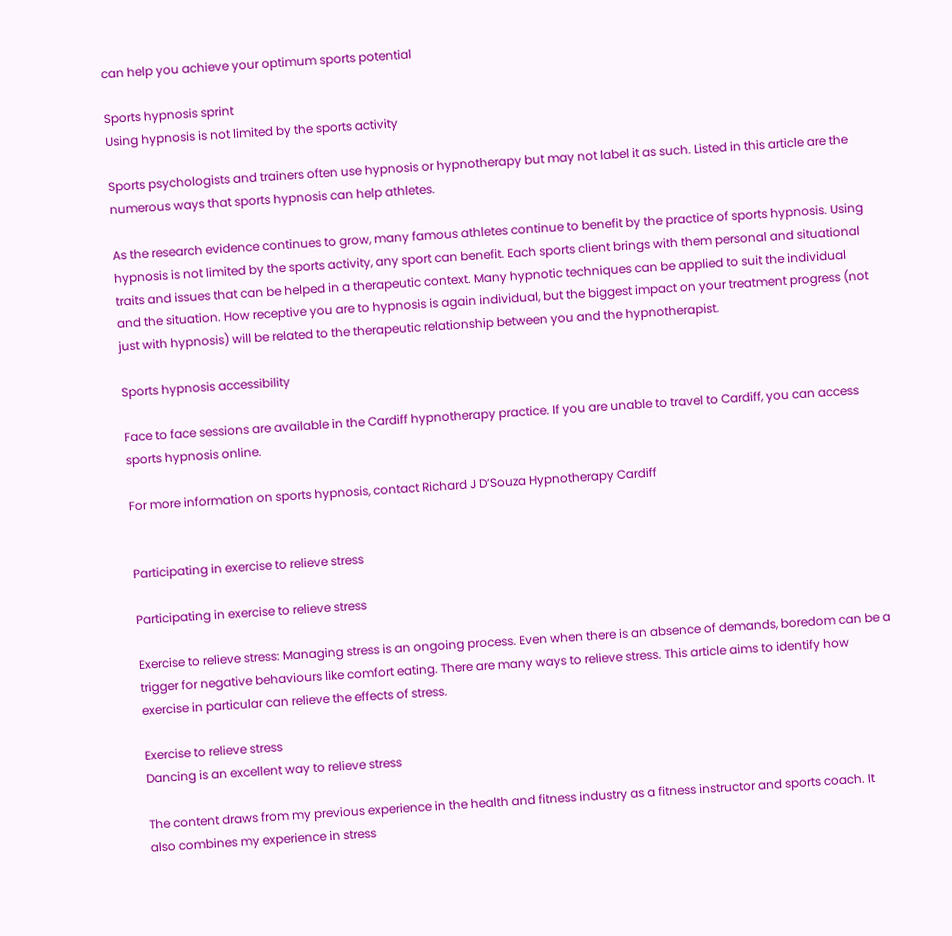can help you achieve your optimum sports potential

Sports hypnosis sprint
Using hypnosis is not limited by the sports activity

Sports psychologists and trainers often use hypnosis or hypnotherapy but may not label it as such. Listed in this article are the numerous ways that sports hypnosis can help athletes.

As the research evidence continues to grow, many famous athletes continue to benefit by the practice of sports hypnosis. Using hypnosis is not limited by the sports activity, any sport can benefit. Each sports client brings with them personal and situational traits and issues that can be helped in a therapeutic context. Many hypnotic techniques can be applied to suit the individual and the situation. How receptive you are to hypnosis is again individual, but the biggest impact on your treatment progress (not just with hypnosis) will be related to the therapeutic relationship between you and the hypnotherapist.

Sports hypnosis accessibility

Face to face sessions are available in the Cardiff hypnotherapy practice. If you are unable to travel to Cardiff, you can access sports hypnosis online.

For more information on sports hypnosis, contact Richard J D’Souza Hypnotherapy Cardiff


Participating in exercise to relieve stress

Participating in exercise to relieve stress

Exercise to relieve stress: Managing stress is an ongoing process. Even when there is an absence of demands, boredom can be a trigger for negative behaviours like comfort eating. There are many ways to relieve stress. This article aims to identify how exercise in particular can relieve the effects of stress.

Exercise to relieve stress
Dancing is an excellent way to relieve stress

The content draws from my previous experience in the health and fitness industry as a fitness instructor and sports coach. It also combines my experience in stress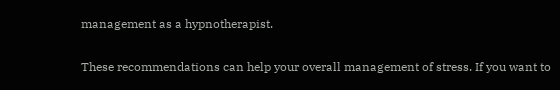management as a hypnotherapist.

These recommendations can help your overall management of stress. If you want to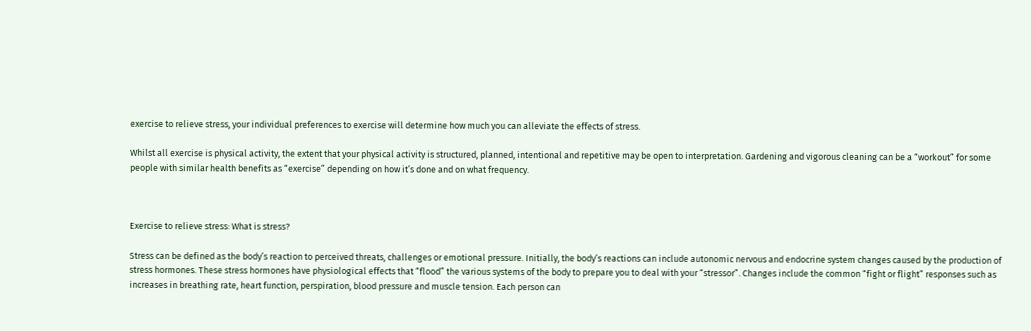exercise to relieve stress, your individual preferences to exercise will determine how much you can alleviate the effects of stress.

Whilst all exercise is physical activity, the extent that your physical activity is structured, planned, intentional and repetitive may be open to interpretation. Gardening and vigorous cleaning can be a “workout” for some people with similar health benefits as “exercise” depending on how it’s done and on what frequency.



Exercise to relieve stress: What is stress?

Stress can be defined as the body’s reaction to perceived threats, challenges or emotional pressure. Initially, the body’s reactions can include autonomic nervous and endocrine system changes caused by the production of stress hormones. These stress hormones have physiological effects that “flood” the various systems of the body to prepare you to deal with your “stressor”. Changes include the common “fight or flight” responses such as increases in breathing rate, heart function, perspiration, blood pressure and muscle tension. Each person can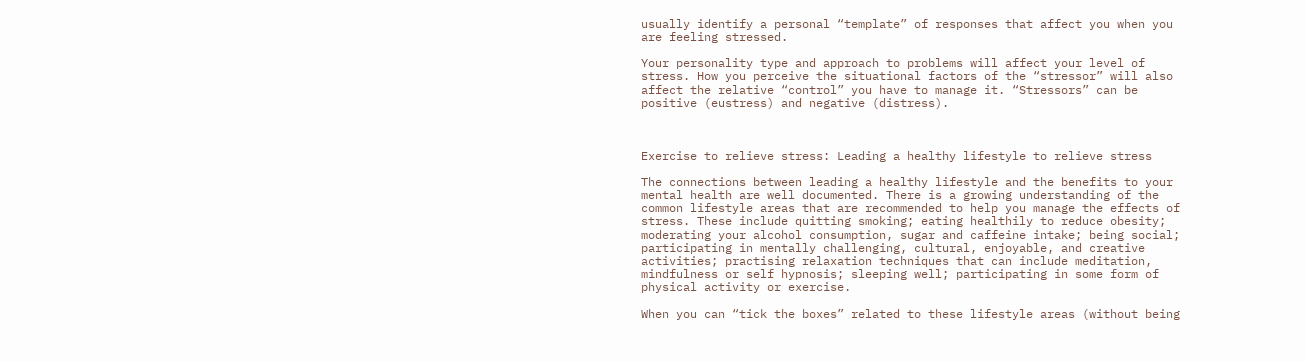usually identify a personal “template” of responses that affect you when you are feeling stressed.

Your personality type and approach to problems will affect your level of stress. How you perceive the situational factors of the “stressor” will also affect the relative “control” you have to manage it. “Stressors” can be positive (eustress) and negative (distress).



Exercise to relieve stress: Leading a healthy lifestyle to relieve stress

The connections between leading a healthy lifestyle and the benefits to your mental health are well documented. There is a growing understanding of the common lifestyle areas that are recommended to help you manage the effects of stress. These include quitting smoking; eating healthily to reduce obesity; moderating your alcohol consumption, sugar and caffeine intake; being social; participating in mentally challenging, cultural, enjoyable, and creative activities; practising relaxation techniques that can include meditation, mindfulness or self hypnosis; sleeping well; participating in some form of physical activity or exercise.

When you can “tick the boxes” related to these lifestyle areas (without being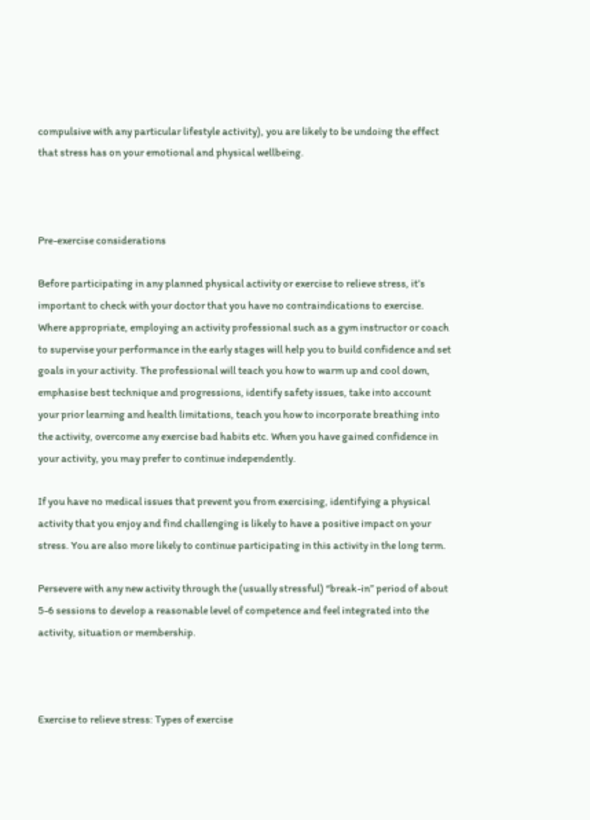compulsive with any particular lifestyle activity), you are likely to be undoing the effect that stress has on your emotional and physical wellbeing.



Pre-exercise considerations

Before participating in any planned physical activity or exercise to relieve stress, it’s important to check with your doctor that you have no contraindications to exercise. Where appropriate, employing an activity professional such as a gym instructor or coach to supervise your performance in the early stages will help you to build confidence and set goals in your activity. The professional will teach you how to warm up and cool down, emphasise best technique and progressions, identify safety issues, take into account your prior learning and health limitations, teach you how to incorporate breathing into the activity, overcome any exercise bad habits etc. When you have gained confidence in your activity, you may prefer to continue independently.

If you have no medical issues that prevent you from exercising, identifying a physical activity that you enjoy and find challenging is likely to have a positive impact on your stress. You are also more likely to continue participating in this activity in the long term.

Persevere with any new activity through the (usually stressful) “break-in” period of about 5-6 sessions to develop a reasonable level of competence and feel integrated into the activity, situation or membership.



Exercise to relieve stress: Types of exercise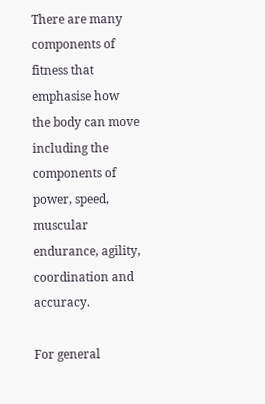There are many components of fitness that emphasise how the body can move including the components of power, speed, muscular endurance, agility, coordination and accuracy.

For general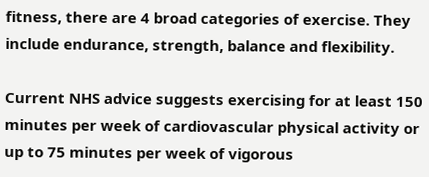fitness, there are 4 broad categories of exercise. They include endurance, strength, balance and flexibility.

Current NHS advice suggests exercising for at least 150 minutes per week of cardiovascular physical activity or up to 75 minutes per week of vigorous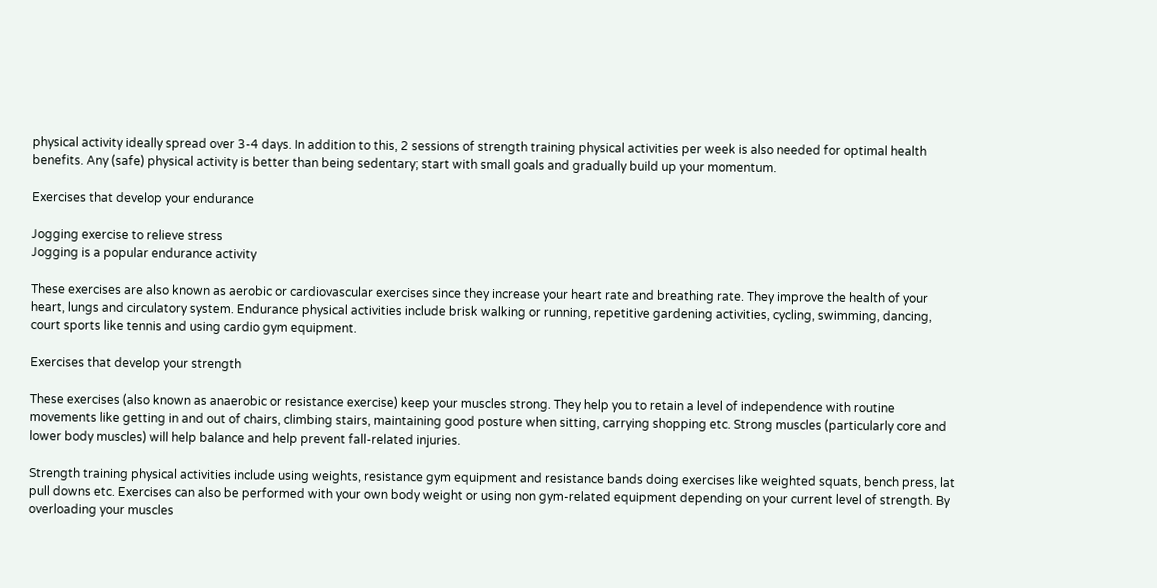physical activity ideally spread over 3-4 days. In addition to this, 2 sessions of strength training physical activities per week is also needed for optimal health benefits. Any (safe) physical activity is better than being sedentary; start with small goals and gradually build up your momentum.

Exercises that develop your endurance

Jogging exercise to relieve stress
Jogging is a popular endurance activity

These exercises are also known as aerobic or cardiovascular exercises since they increase your heart rate and breathing rate. They improve the health of your heart, lungs and circulatory system. Endurance physical activities include brisk walking or running, repetitive gardening activities, cycling, swimming, dancing, court sports like tennis and using cardio gym equipment.

Exercises that develop your strength

These exercises (also known as anaerobic or resistance exercise) keep your muscles strong. They help you to retain a level of independence with routine movements like getting in and out of chairs, climbing stairs, maintaining good posture when sitting, carrying shopping etc. Strong muscles (particularly core and lower body muscles) will help balance and help prevent fall-related injuries.

Strength training physical activities include using weights, resistance gym equipment and resistance bands doing exercises like weighted squats, bench press, lat pull downs etc. Exercises can also be performed with your own body weight or using non gym-related equipment depending on your current level of strength. By overloading your muscles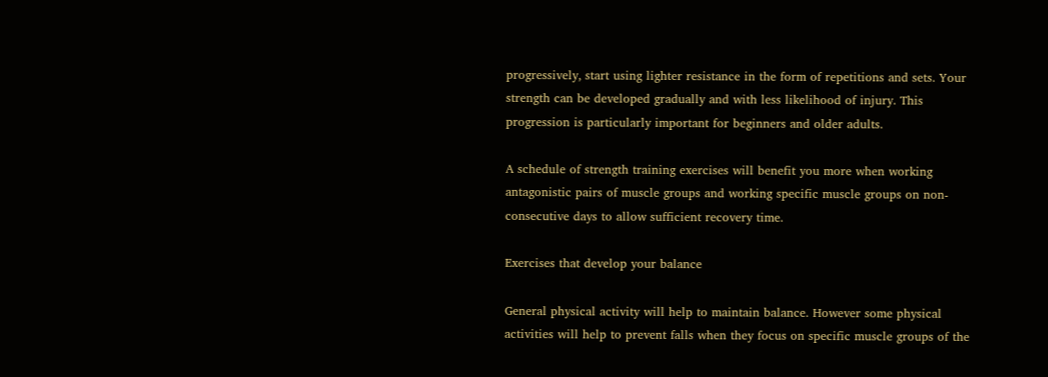progressively, start using lighter resistance in the form of repetitions and sets. Your strength can be developed gradually and with less likelihood of injury. This progression is particularly important for beginners and older adults.

A schedule of strength training exercises will benefit you more when working antagonistic pairs of muscle groups and working specific muscle groups on non-consecutive days to allow sufficient recovery time.

Exercises that develop your balance

General physical activity will help to maintain balance. However some physical activities will help to prevent falls when they focus on specific muscle groups of the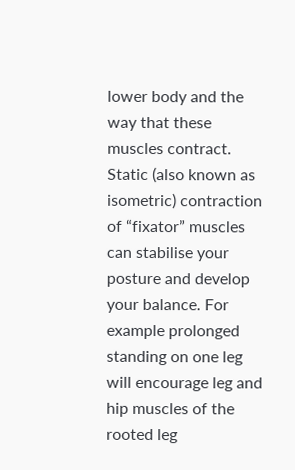lower body and the way that these muscles contract. Static (also known as isometric) contraction of “fixator” muscles can stabilise your posture and develop your balance. For example prolonged standing on one leg will encourage leg and hip muscles of the rooted leg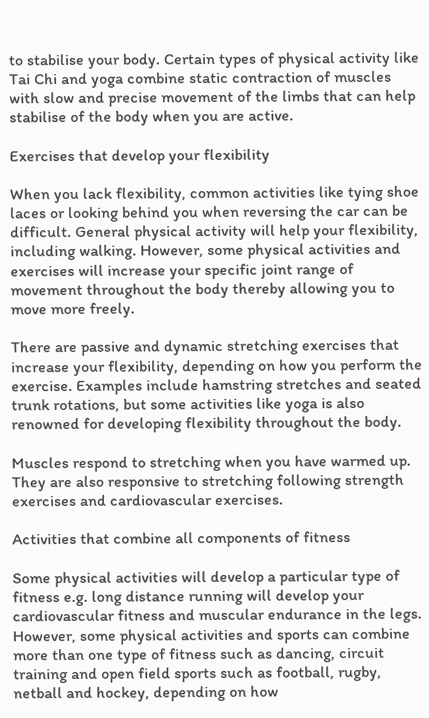to stabilise your body. Certain types of physical activity like Tai Chi and yoga combine static contraction of muscles with slow and precise movement of the limbs that can help stabilise of the body when you are active.

Exercises that develop your flexibility

When you lack flexibility, common activities like tying shoe laces or looking behind you when reversing the car can be difficult. General physical activity will help your flexibility, including walking. However, some physical activities and exercises will increase your specific joint range of movement throughout the body thereby allowing you to move more freely.

There are passive and dynamic stretching exercises that increase your flexibility, depending on how you perform the exercise. Examples include hamstring stretches and seated trunk rotations, but some activities like yoga is also renowned for developing flexibility throughout the body.

Muscles respond to stretching when you have warmed up. They are also responsive to stretching following strength exercises and cardiovascular exercises.

Activities that combine all components of fitness

Some physical activities will develop a particular type of fitness e.g. long distance running will develop your cardiovascular fitness and muscular endurance in the legs. However, some physical activities and sports can combine more than one type of fitness such as dancing, circuit training and open field sports such as football, rugby, netball and hockey, depending on how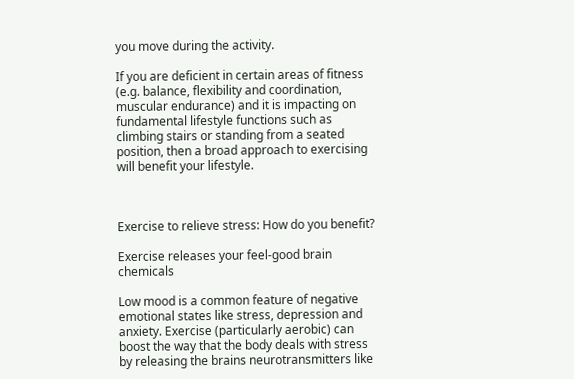you move during the activity.

If you are deficient in certain areas of fitness (e.g. balance, flexibility and coordination, muscular endurance) and it is impacting on fundamental lifestyle functions such as climbing stairs or standing from a seated position, then a broad approach to exercising will benefit your lifestyle.



Exercise to relieve stress: How do you benefit?

Exercise releases your feel-good brain chemicals

Low mood is a common feature of negative emotional states like stress, depression and anxiety. Exercise (particularly aerobic) can boost the way that the body deals with stress by releasing the brains neurotransmitters like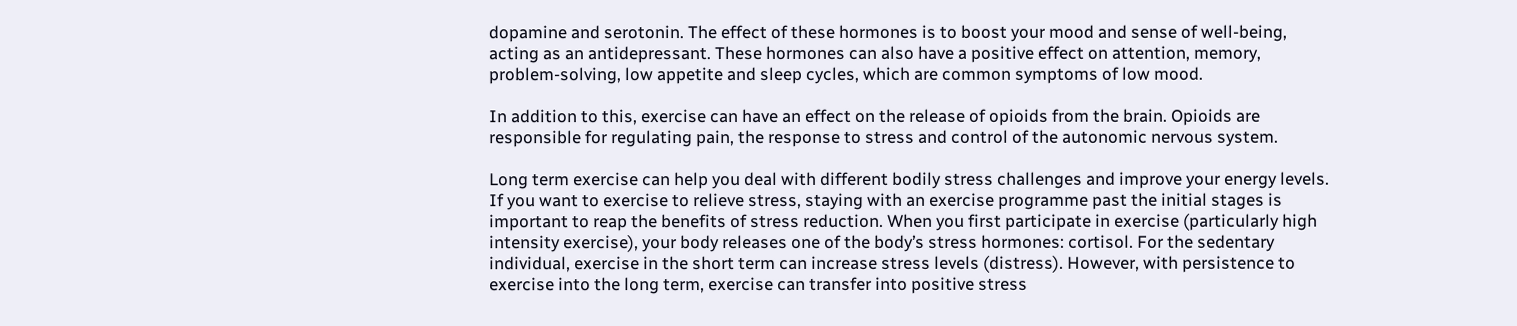dopamine and serotonin. The effect of these hormones is to boost your mood and sense of well-being, acting as an antidepressant. These hormones can also have a positive effect on attention, memory, problem-solving, low appetite and sleep cycles, which are common symptoms of low mood.

In addition to this, exercise can have an effect on the release of opioids from the brain. Opioids are responsible for regulating pain, the response to stress and control of the autonomic nervous system.

Long term exercise can help you deal with different bodily stress challenges and improve your energy levels.  If you want to exercise to relieve stress, staying with an exercise programme past the initial stages is important to reap the benefits of stress reduction. When you first participate in exercise (particularly high intensity exercise), your body releases one of the body’s stress hormones: cortisol. For the sedentary individual, exercise in the short term can increase stress levels (distress). However, with persistence to exercise into the long term, exercise can transfer into positive stress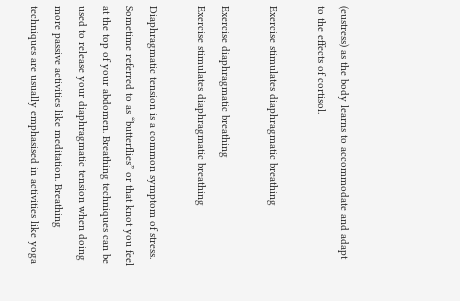(eustress) as the body learns to accommodate and adapt to the effects of cortisol.

Exercise stimulates diaphragmatic breathing

Exercise diaphragmatic breathing
Exercise stimulates diaphragmatic breathing

Diaphragmatic tension is a common symptom of stress. Sometime referred to as “butterflies” or that knot you feel at the top of your abdomen. Breathing techniques can be used to release your diaphragmatic tension when doing more passive activities like meditation. Breathing techniques are usually emphasised in activities like yoga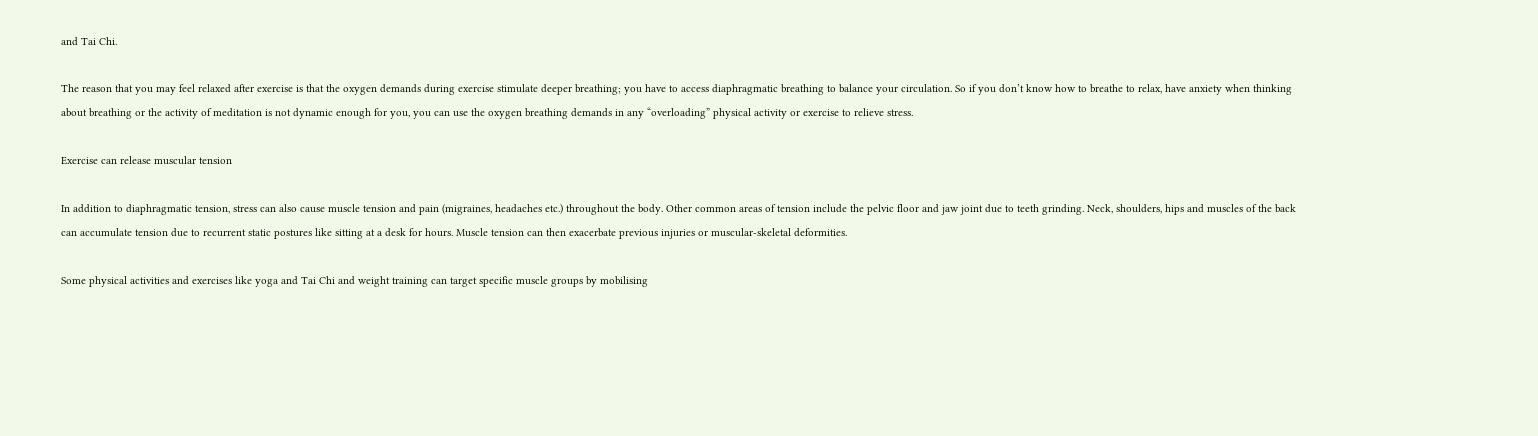and Tai Chi.

The reason that you may feel relaxed after exercise is that the oxygen demands during exercise stimulate deeper breathing; you have to access diaphragmatic breathing to balance your circulation. So if you don’t know how to breathe to relax, have anxiety when thinking about breathing or the activity of meditation is not dynamic enough for you, you can use the oxygen breathing demands in any “overloading” physical activity or exercise to relieve stress.

Exercise can release muscular tension

In addition to diaphragmatic tension, stress can also cause muscle tension and pain (migraines, headaches etc.) throughout the body. Other common areas of tension include the pelvic floor and jaw joint due to teeth grinding. Neck, shoulders, hips and muscles of the back can accumulate tension due to recurrent static postures like sitting at a desk for hours. Muscle tension can then exacerbate previous injuries or muscular-skeletal deformities.

Some physical activities and exercises like yoga and Tai Chi and weight training can target specific muscle groups by mobilising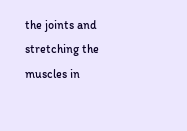the joints and stretching the muscles in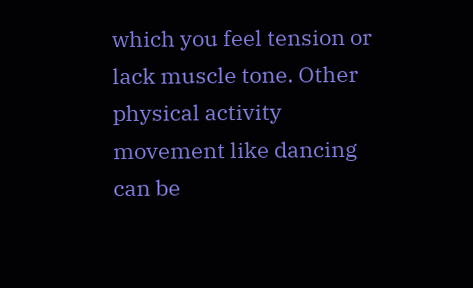which you feel tension or lack muscle tone. Other physical activity movement like dancing can be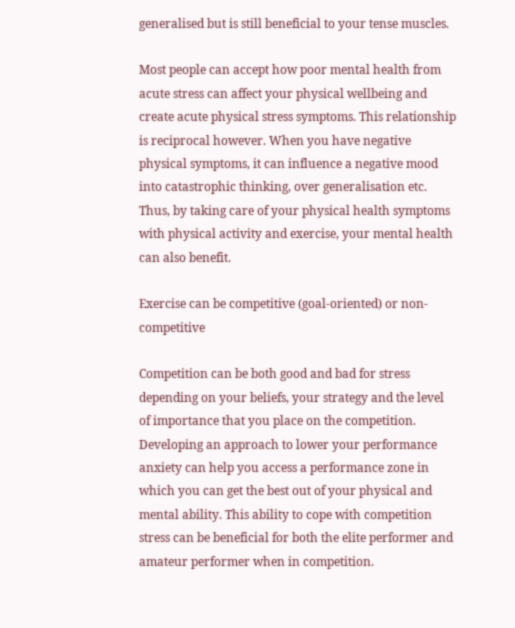generalised but is still beneficial to your tense muscles.

Most people can accept how poor mental health from acute stress can affect your physical wellbeing and create acute physical stress symptoms. This relationship is reciprocal however. When you have negative physical symptoms, it can influence a negative mood into catastrophic thinking, over generalisation etc. Thus, by taking care of your physical health symptoms with physical activity and exercise, your mental health can also benefit.

Exercise can be competitive (goal-oriented) or non-competitive

Competition can be both good and bad for stress depending on your beliefs, your strategy and the level of importance that you place on the competition. Developing an approach to lower your performance anxiety can help you access a performance zone in which you can get the best out of your physical and mental ability. This ability to cope with competition stress can be beneficial for both the elite performer and amateur performer when in competition.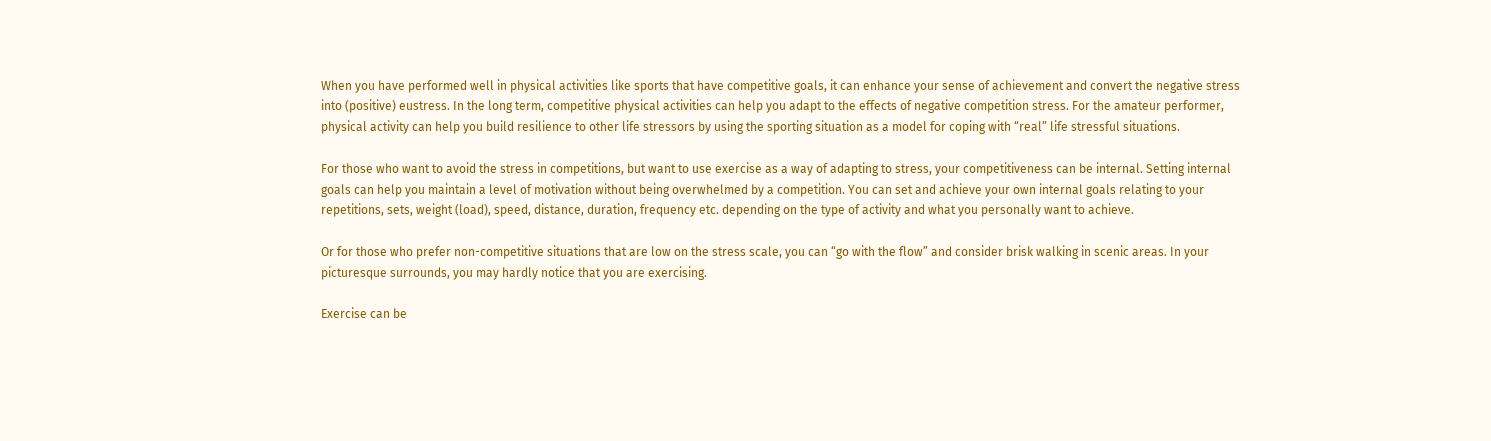When you have performed well in physical activities like sports that have competitive goals, it can enhance your sense of achievement and convert the negative stress into (positive) eustress. In the long term, competitive physical activities can help you adapt to the effects of negative competition stress. For the amateur performer, physical activity can help you build resilience to other life stressors by using the sporting situation as a model for coping with “real” life stressful situations.

For those who want to avoid the stress in competitions, but want to use exercise as a way of adapting to stress, your competitiveness can be internal. Setting internal goals can help you maintain a level of motivation without being overwhelmed by a competition. You can set and achieve your own internal goals relating to your repetitions, sets, weight (load), speed, distance, duration, frequency etc. depending on the type of activity and what you personally want to achieve.

Or for those who prefer non-competitive situations that are low on the stress scale, you can “go with the flow” and consider brisk walking in scenic areas. In your picturesque surrounds, you may hardly notice that you are exercising.

Exercise can be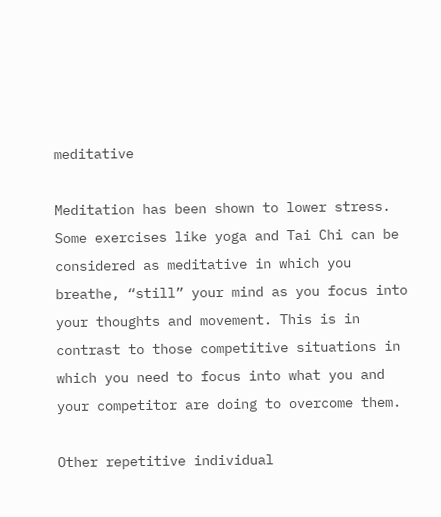meditative

Meditation has been shown to lower stress. Some exercises like yoga and Tai Chi can be considered as meditative in which you breathe, “still” your mind as you focus into your thoughts and movement. This is in contrast to those competitive situations in which you need to focus into what you and your competitor are doing to overcome them.

Other repetitive individual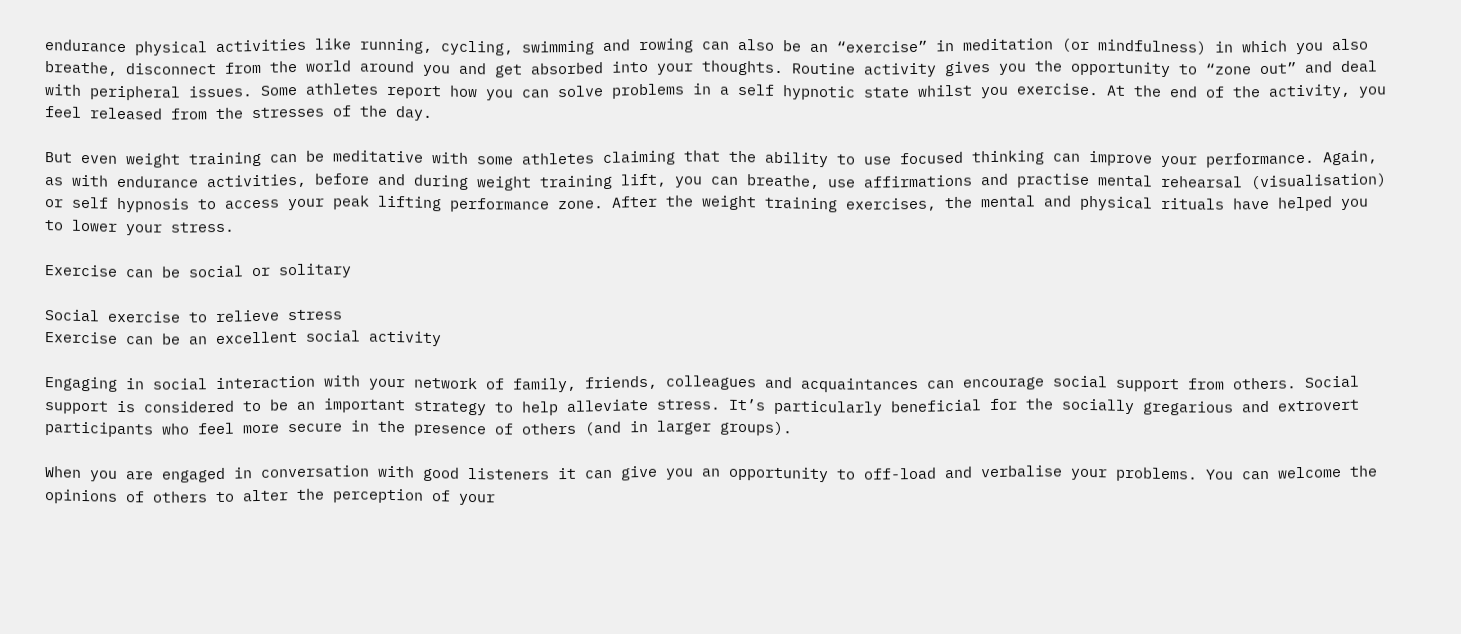endurance physical activities like running, cycling, swimming and rowing can also be an “exercise” in meditation (or mindfulness) in which you also breathe, disconnect from the world around you and get absorbed into your thoughts. Routine activity gives you the opportunity to “zone out” and deal with peripheral issues. Some athletes report how you can solve problems in a self hypnotic state whilst you exercise. At the end of the activity, you feel released from the stresses of the day.

But even weight training can be meditative with some athletes claiming that the ability to use focused thinking can improve your performance. Again, as with endurance activities, before and during weight training lift, you can breathe, use affirmations and practise mental rehearsal (visualisation) or self hypnosis to access your peak lifting performance zone. After the weight training exercises, the mental and physical rituals have helped you to lower your stress.

Exercise can be social or solitary

Social exercise to relieve stress
Exercise can be an excellent social activity

Engaging in social interaction with your network of family, friends, colleagues and acquaintances can encourage social support from others. Social support is considered to be an important strategy to help alleviate stress. It’s particularly beneficial for the socially gregarious and extrovert participants who feel more secure in the presence of others (and in larger groups).

When you are engaged in conversation with good listeners it can give you an opportunity to off-load and verbalise your problems. You can welcome the opinions of others to alter the perception of your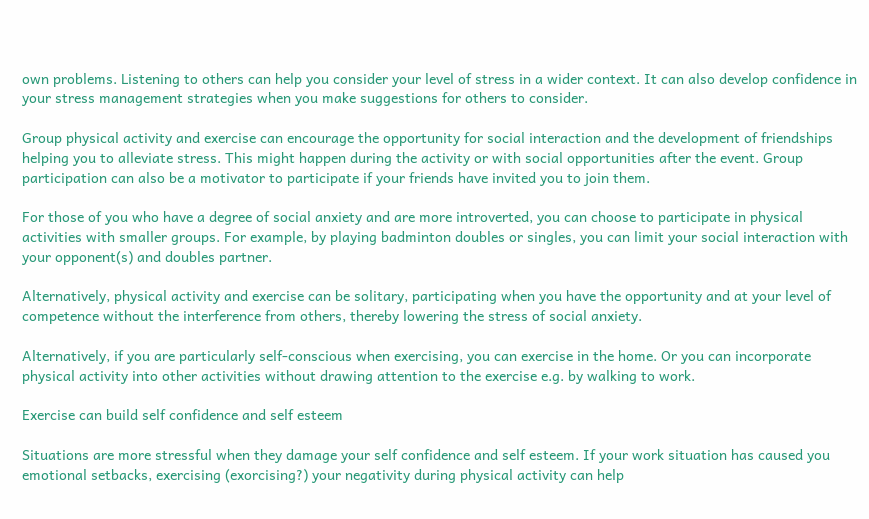own problems. Listening to others can help you consider your level of stress in a wider context. It can also develop confidence in your stress management strategies when you make suggestions for others to consider.

Group physical activity and exercise can encourage the opportunity for social interaction and the development of friendships helping you to alleviate stress. This might happen during the activity or with social opportunities after the event. Group participation can also be a motivator to participate if your friends have invited you to join them.

For those of you who have a degree of social anxiety and are more introverted, you can choose to participate in physical activities with smaller groups. For example, by playing badminton doubles or singles, you can limit your social interaction with your opponent(s) and doubles partner.

Alternatively, physical activity and exercise can be solitary, participating when you have the opportunity and at your level of competence without the interference from others, thereby lowering the stress of social anxiety.

Alternatively, if you are particularly self-conscious when exercising, you can exercise in the home. Or you can incorporate physical activity into other activities without drawing attention to the exercise e.g. by walking to work.

Exercise can build self confidence and self esteem

Situations are more stressful when they damage your self confidence and self esteem. If your work situation has caused you emotional setbacks, exercising (exorcising?) your negativity during physical activity can help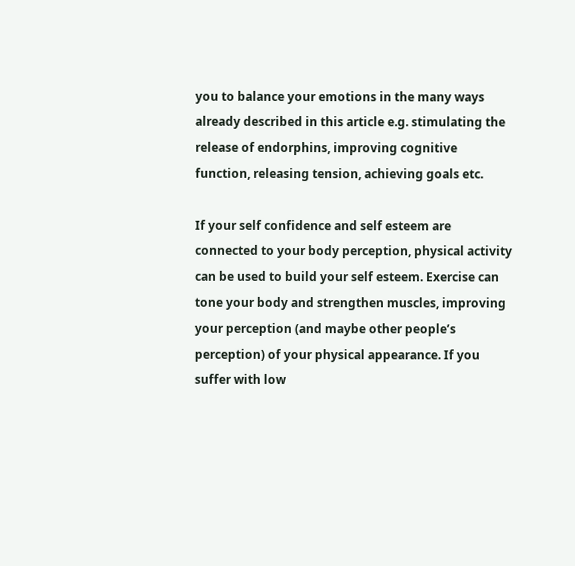you to balance your emotions in the many ways already described in this article e.g. stimulating the release of endorphins, improving cognitive function, releasing tension, achieving goals etc.

If your self confidence and self esteem are connected to your body perception, physical activity can be used to build your self esteem. Exercise can tone your body and strengthen muscles, improving your perception (and maybe other people’s perception) of your physical appearance. If you suffer with low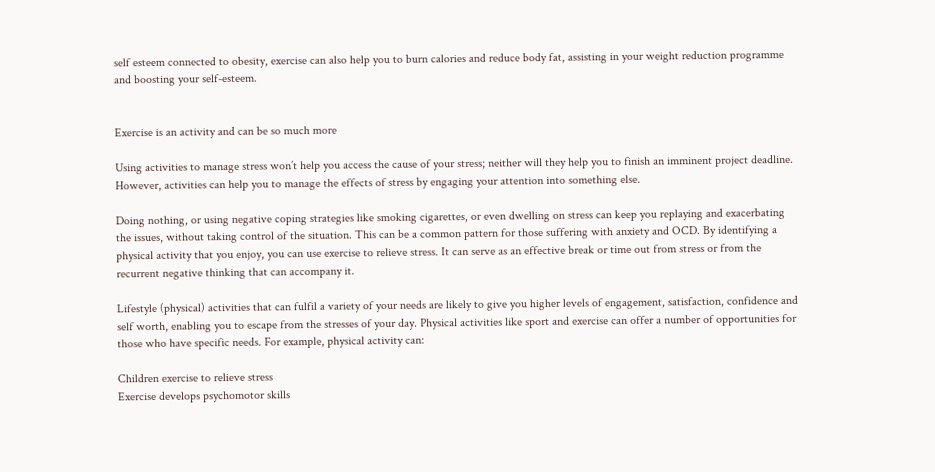self esteem connected to obesity, exercise can also help you to burn calories and reduce body fat, assisting in your weight reduction programme and boosting your self-esteem.


Exercise is an activity and can be so much more

Using activities to manage stress won’t help you access the cause of your stress; neither will they help you to finish an imminent project deadline. However, activities can help you to manage the effects of stress by engaging your attention into something else.

Doing nothing, or using negative coping strategies like smoking cigarettes, or even dwelling on stress can keep you replaying and exacerbating the issues, without taking control of the situation. This can be a common pattern for those suffering with anxiety and OCD. By identifying a physical activity that you enjoy, you can use exercise to relieve stress. It can serve as an effective break or time out from stress or from the recurrent negative thinking that can accompany it.

Lifestyle (physical) activities that can fulfil a variety of your needs are likely to give you higher levels of engagement, satisfaction, confidence and self worth, enabling you to escape from the stresses of your day. Physical activities like sport and exercise can offer a number of opportunities for those who have specific needs. For example, physical activity can:

Children exercise to relieve stress
Exercise develops psychomotor skills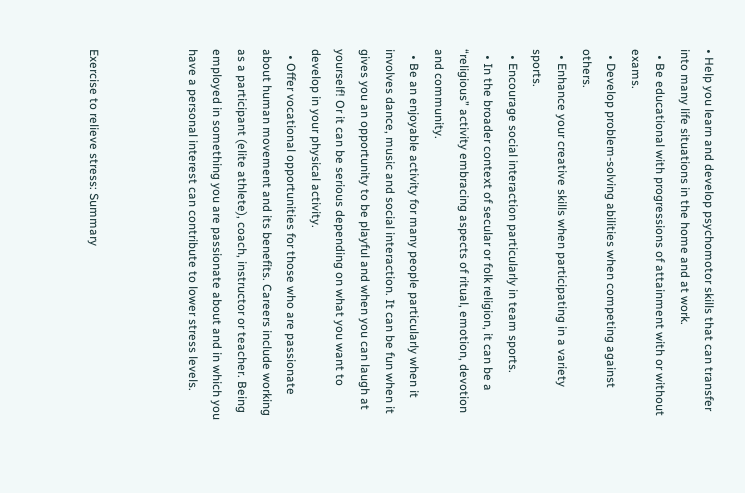• Help you learn and develop psychomotor skills that can transfer into many life situations in the home and at work.
  • Be educational with progressions of attainment with or without exams.
  • Develop problem-solving abilities when competing against others.
  • Enhance your creative skills when participating in a variety sports.
  • Encourage social interaction particularly in team sports.
  • In the broader context of secular or folk religion, it can be a “religious” activity embracing aspects of ritual, emotion, devotion and community.
  • Be an enjoyable activity for many people particularly when it involves dance, music and social interaction. It can be fun when it gives you an opportunity to be playful and when you can laugh at yourself! Or it can be serious depending on what you want to develop in your physical activity.
  • Offer vocational opportunities for those who are passionate about human movement and its benefits. Careers include working as a participant (elite athlete), coach, instructor or teacher. Being employed in something you are passionate about and in which you have a personal interest can contribute to lower stress levels.



Exercise to relieve stress: Summary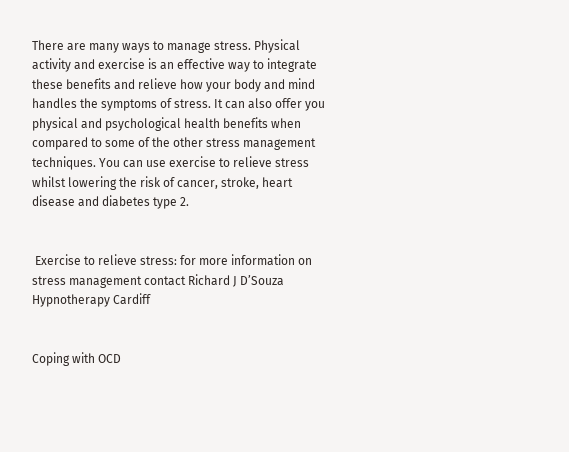There are many ways to manage stress. Physical activity and exercise is an effective way to integrate these benefits and relieve how your body and mind handles the symptoms of stress. It can also offer you physical and psychological health benefits when compared to some of the other stress management techniques. You can use exercise to relieve stress whilst lowering the risk of cancer, stroke, heart disease and diabetes type 2.


 Exercise to relieve stress: for more information on stress management contact Richard J D’Souza Hypnotherapy Cardiff


Coping with OCD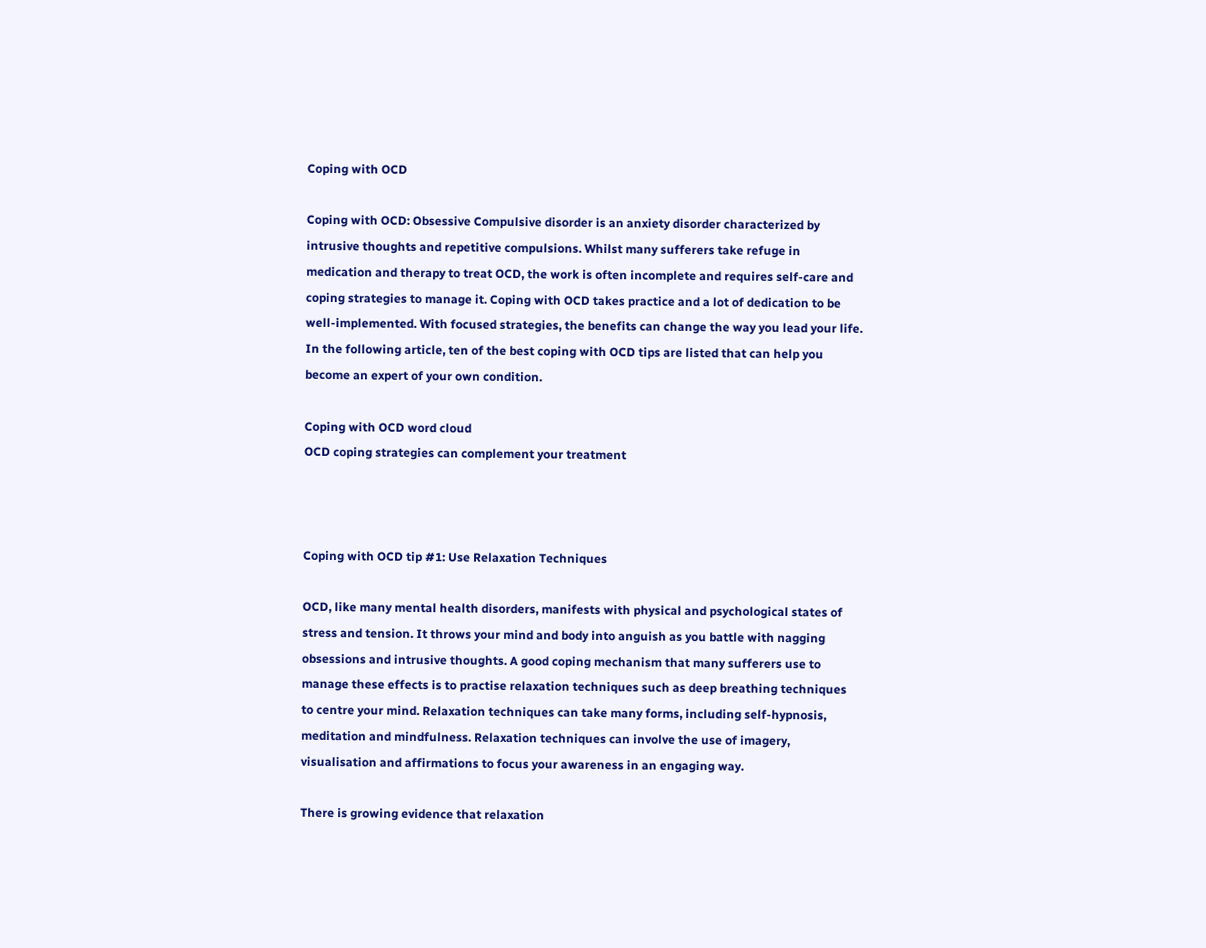Coping with OCD

Coping with OCD: Obsessive Compulsive disorder is an anxiety disorder characterized by intrusive thoughts and repetitive compulsions. Whilst many sufferers take refuge in medication and therapy to treat OCD, the work is often incomplete and requires self-care and coping strategies to manage it. Coping with OCD takes practice and a lot of dedication to be well-implemented. With focused strategies, the benefits can change the way you lead your life. In the following article, ten of the best coping with OCD tips are listed that can help you become an expert of your own condition.

Coping with OCD word cloud
OCD coping strategies can complement your treatment



Coping with OCD tip #1: Use Relaxation Techniques

OCD, like many mental health disorders, manifests with physical and psychological states of stress and tension. It throws your mind and body into anguish as you battle with nagging obsessions and intrusive thoughts. A good coping mechanism that many sufferers use to manage these effects is to practise relaxation techniques such as deep breathing techniques to centre your mind. Relaxation techniques can take many forms, including self-hypnosis, meditation and mindfulness. Relaxation techniques can involve the use of imagery, visualisation and affirmations to focus your awareness in an engaging way.

There is growing evidence that relaxation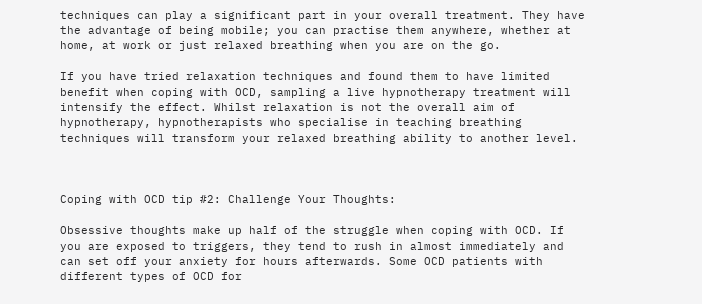techniques can play a significant part in your overall treatment. They have the advantage of being mobile; you can practise them anywhere, whether at home, at work or just relaxed breathing when you are on the go.

If you have tried relaxation techniques and found them to have limited benefit when coping with OCD, sampling a live hypnotherapy treatment will intensify the effect. Whilst relaxation is not the overall aim of hypnotherapy, hypnotherapists who specialise in teaching breathing techniques will transform your relaxed breathing ability to another level.



Coping with OCD tip #2: Challenge Your Thoughts:

Obsessive thoughts make up half of the struggle when coping with OCD. If you are exposed to triggers, they tend to rush in almost immediately and can set off your anxiety for hours afterwards. Some OCD patients with different types of OCD for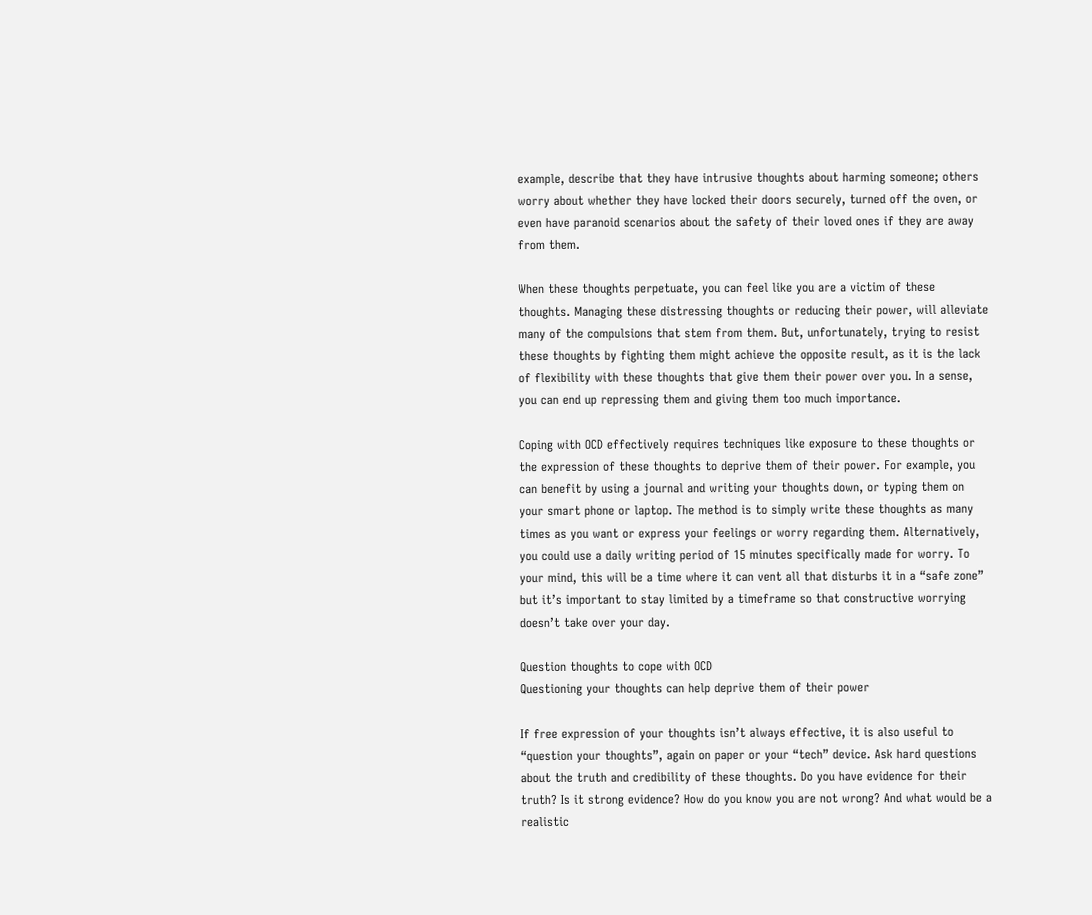example, describe that they have intrusive thoughts about harming someone; others worry about whether they have locked their doors securely, turned off the oven, or even have paranoid scenarios about the safety of their loved ones if they are away from them.

When these thoughts perpetuate, you can feel like you are a victim of these thoughts. Managing these distressing thoughts or reducing their power, will alleviate many of the compulsions that stem from them. But, unfortunately, trying to resist these thoughts by fighting them might achieve the opposite result, as it is the lack of flexibility with these thoughts that give them their power over you. In a sense, you can end up repressing them and giving them too much importance.

Coping with OCD effectively requires techniques like exposure to these thoughts or the expression of these thoughts to deprive them of their power. For example, you can benefit by using a journal and writing your thoughts down, or typing them on your smart phone or laptop. The method is to simply write these thoughts as many times as you want or express your feelings or worry regarding them. Alternatively, you could use a daily writing period of 15 minutes specifically made for worry. To your mind, this will be a time where it can vent all that disturbs it in a “safe zone” but it’s important to stay limited by a timeframe so that constructive worrying doesn’t take over your day.

Question thoughts to cope with OCD
Questioning your thoughts can help deprive them of their power

If free expression of your thoughts isn’t always effective, it is also useful to “question your thoughts”, again on paper or your “tech” device. Ask hard questions about the truth and credibility of these thoughts. Do you have evidence for their truth? Is it strong evidence? How do you know you are not wrong? And what would be a realistic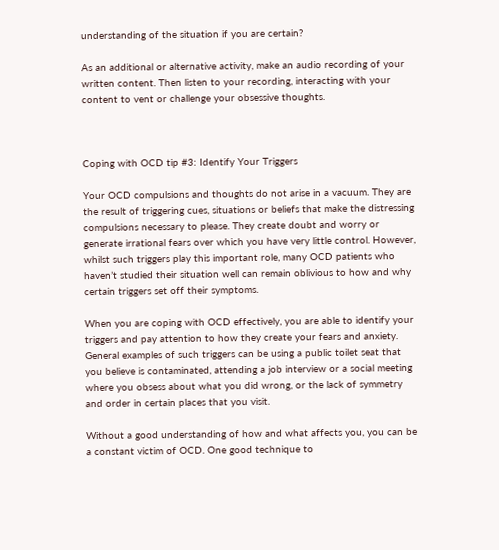understanding of the situation if you are certain?

As an additional or alternative activity, make an audio recording of your written content. Then listen to your recording, interacting with your content to vent or challenge your obsessive thoughts.



Coping with OCD tip #3: Identify Your Triggers

Your OCD compulsions and thoughts do not arise in a vacuum. They are the result of triggering cues, situations or beliefs that make the distressing compulsions necessary to please. They create doubt and worry or generate irrational fears over which you have very little control. However, whilst such triggers play this important role, many OCD patients who haven’t studied their situation well can remain oblivious to how and why certain triggers set off their symptoms.

When you are coping with OCD effectively, you are able to identify your triggers and pay attention to how they create your fears and anxiety. General examples of such triggers can be using a public toilet seat that you believe is contaminated, attending a job interview or a social meeting where you obsess about what you did wrong, or the lack of symmetry and order in certain places that you visit.

Without a good understanding of how and what affects you, you can be a constant victim of OCD. One good technique to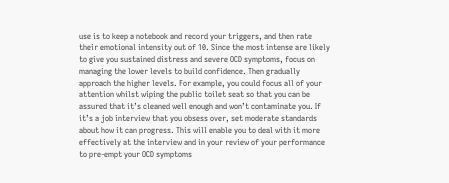use is to keep a notebook and record your triggers, and then rate their emotional intensity out of 10. Since the most intense are likely to give you sustained distress and severe OCD symptoms, focus on managing the lower levels to build confidence. Then gradually approach the higher levels. For example, you could focus all of your attention whilst wiping the public toilet seat so that you can be assured that it’s cleaned well enough and won’t contaminate you. If it’s a job interview that you obsess over, set moderate standards about how it can progress. This will enable you to deal with it more effectively at the interview and in your review of your performance to pre-empt your OCD symptoms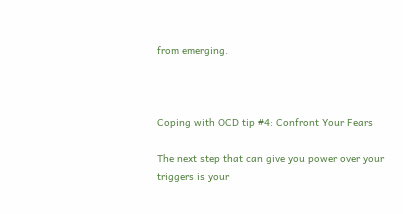from emerging.



Coping with OCD tip #4: Confront Your Fears

The next step that can give you power over your triggers is your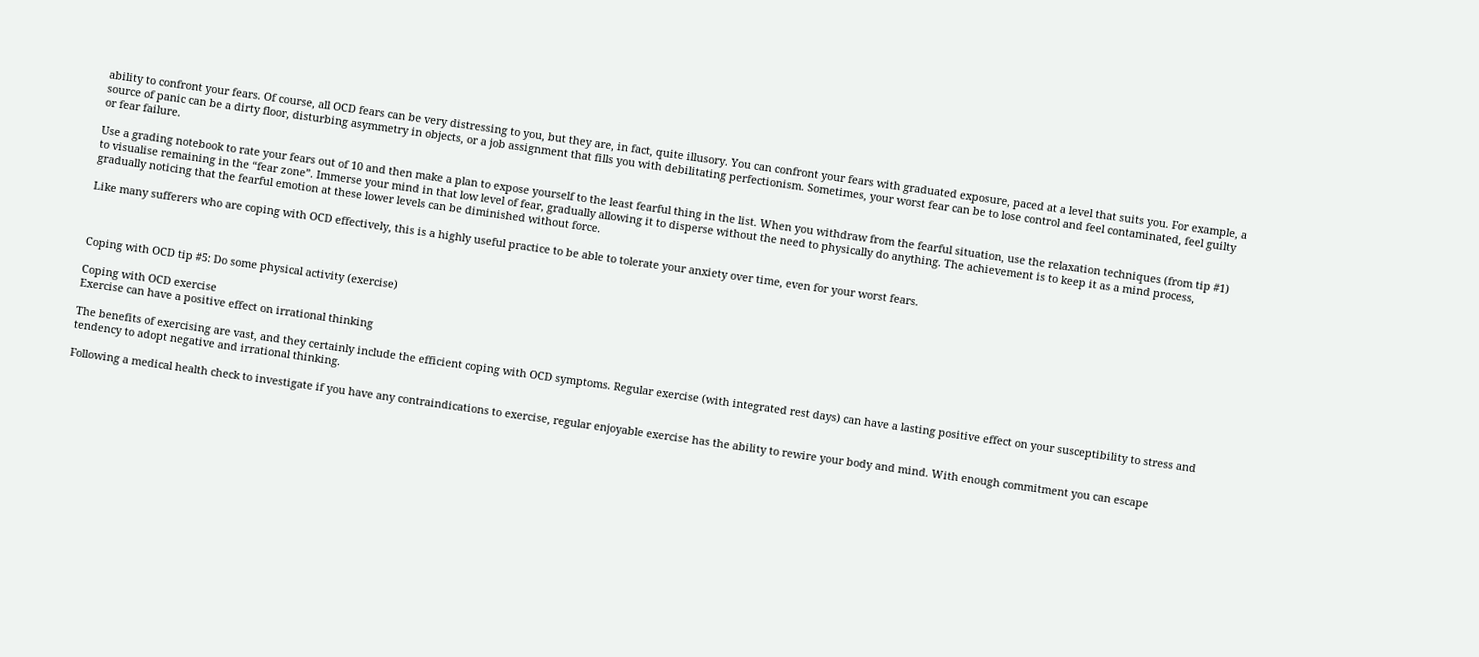ability to confront your fears. Of course, all OCD fears can be very distressing to you, but they are, in fact, quite illusory. You can confront your fears with graduated exposure, paced at a level that suits you. For example, a source of panic can be a dirty floor, disturbing asymmetry in objects, or a job assignment that fills you with debilitating perfectionism. Sometimes, your worst fear can be to lose control and feel contaminated, feel guilty or fear failure.

Use a grading notebook to rate your fears out of 10 and then make a plan to expose yourself to the least fearful thing in the list. When you withdraw from the fearful situation, use the relaxation techniques (from tip #1) to visualise remaining in the “fear zone”. Immerse your mind in that low level of fear, gradually allowing it to disperse without the need to physically do anything. The achievement is to keep it as a mind process, gradually noticing that the fearful emotion at these lower levels can be diminished without force.

Like many sufferers who are coping with OCD effectively, this is a highly useful practice to be able to tolerate your anxiety over time, even for your worst fears.



Coping with OCD tip #5: Do some physical activity (exercise)

Coping with OCD exercise
Exercise can have a positive effect on irrational thinking

The benefits of exercising are vast, and they certainly include the efficient coping with OCD symptoms. Regular exercise (with integrated rest days) can have a lasting positive effect on your susceptibility to stress and tendency to adopt negative and irrational thinking.

Following a medical health check to investigate if you have any contraindications to exercise, regular enjoyable exercise has the ability to rewire your body and mind. With enough commitment you can escape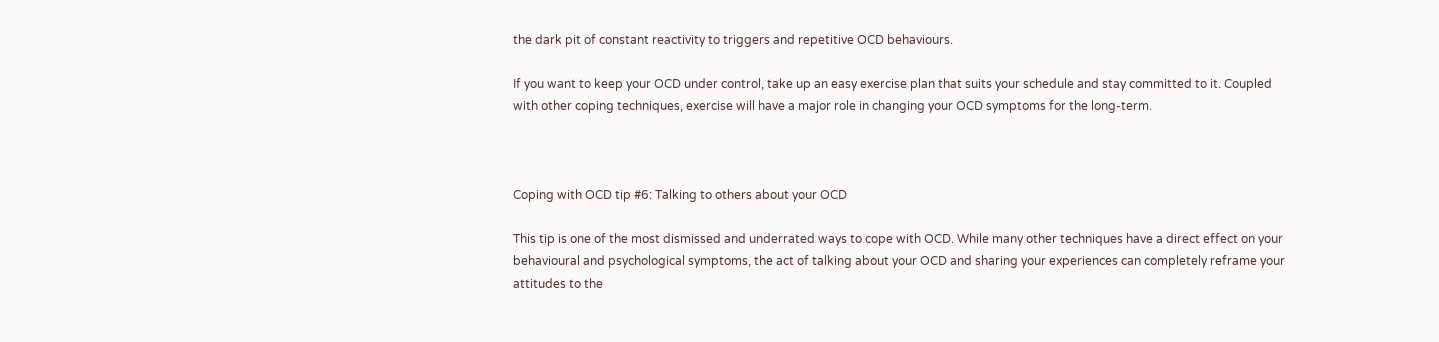the dark pit of constant reactivity to triggers and repetitive OCD behaviours.

If you want to keep your OCD under control, take up an easy exercise plan that suits your schedule and stay committed to it. Coupled with other coping techniques, exercise will have a major role in changing your OCD symptoms for the long-term.



Coping with OCD tip #6: Talking to others about your OCD

This tip is one of the most dismissed and underrated ways to cope with OCD. While many other techniques have a direct effect on your behavioural and psychological symptoms, the act of talking about your OCD and sharing your experiences can completely reframe your attitudes to the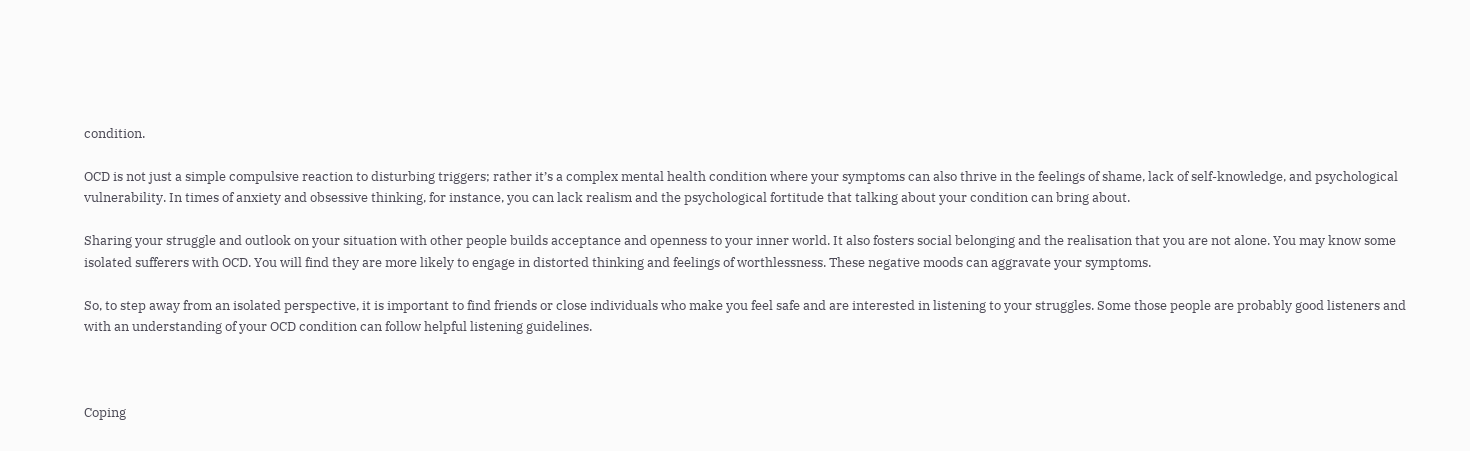condition.

OCD is not just a simple compulsive reaction to disturbing triggers; rather it’s a complex mental health condition where your symptoms can also thrive in the feelings of shame, lack of self-knowledge, and psychological vulnerability. In times of anxiety and obsessive thinking, for instance, you can lack realism and the psychological fortitude that talking about your condition can bring about.

Sharing your struggle and outlook on your situation with other people builds acceptance and openness to your inner world. It also fosters social belonging and the realisation that you are not alone. You may know some isolated sufferers with OCD. You will find they are more likely to engage in distorted thinking and feelings of worthlessness. These negative moods can aggravate your symptoms.

So, to step away from an isolated perspective, it is important to find friends or close individuals who make you feel safe and are interested in listening to your struggles. Some those people are probably good listeners and with an understanding of your OCD condition can follow helpful listening guidelines.



Coping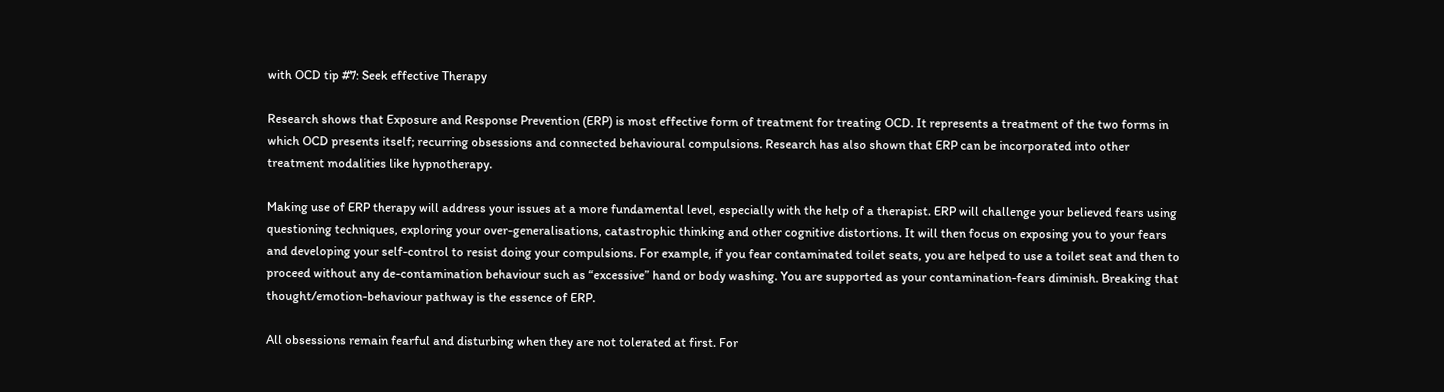with OCD tip #7: Seek effective Therapy

Research shows that Exposure and Response Prevention (ERP) is most effective form of treatment for treating OCD. It represents a treatment of the two forms in which OCD presents itself; recurring obsessions and connected behavioural compulsions. Research has also shown that ERP can be incorporated into other treatment modalities like hypnotherapy.

Making use of ERP therapy will address your issues at a more fundamental level, especially with the help of a therapist. ERP will challenge your believed fears using questioning techniques, exploring your over-generalisations, catastrophic thinking and other cognitive distortions. It will then focus on exposing you to your fears and developing your self-control to resist doing your compulsions. For example, if you fear contaminated toilet seats, you are helped to use a toilet seat and then to proceed without any de-contamination behaviour such as “excessive” hand or body washing. You are supported as your contamination-fears diminish. Breaking that thought/emotion-behaviour pathway is the essence of ERP.

All obsessions remain fearful and disturbing when they are not tolerated at first. For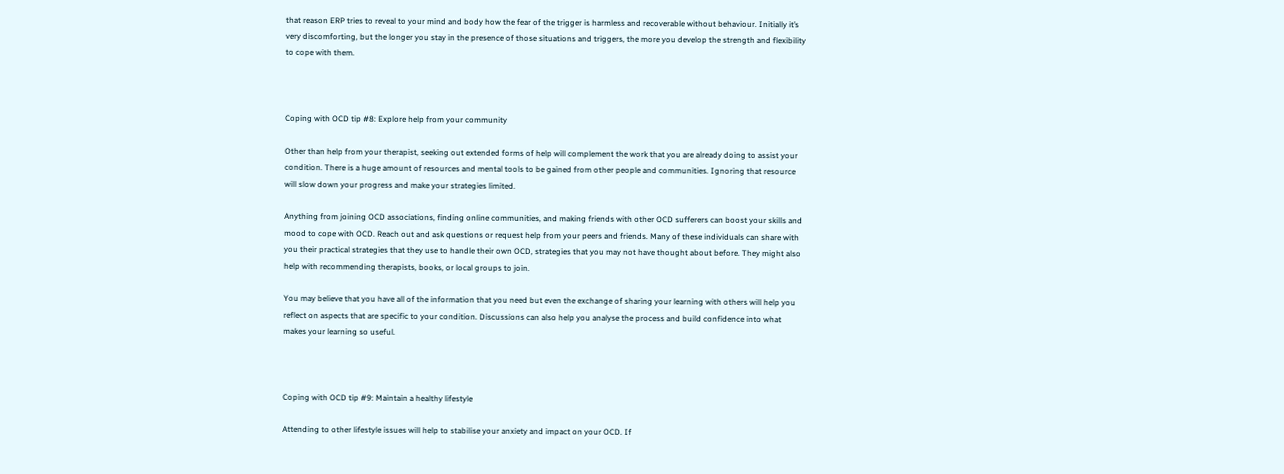that reason ERP tries to reveal to your mind and body how the fear of the trigger is harmless and recoverable without behaviour. Initially it’s very discomforting, but the longer you stay in the presence of those situations and triggers, the more you develop the strength and flexibility to cope with them.



Coping with OCD tip #8: Explore help from your community

Other than help from your therapist, seeking out extended forms of help will complement the work that you are already doing to assist your condition. There is a huge amount of resources and mental tools to be gained from other people and communities. Ignoring that resource will slow down your progress and make your strategies limited.

Anything from joining OCD associations, finding online communities, and making friends with other OCD sufferers can boost your skills and mood to cope with OCD. Reach out and ask questions or request help from your peers and friends. Many of these individuals can share with you their practical strategies that they use to handle their own OCD, strategies that you may not have thought about before. They might also help with recommending therapists, books, or local groups to join.

You may believe that you have all of the information that you need but even the exchange of sharing your learning with others will help you reflect on aspects that are specific to your condition. Discussions can also help you analyse the process and build confidence into what makes your learning so useful.



Coping with OCD tip #9: Maintain a healthy lifestyle

Attending to other lifestyle issues will help to stabilise your anxiety and impact on your OCD. If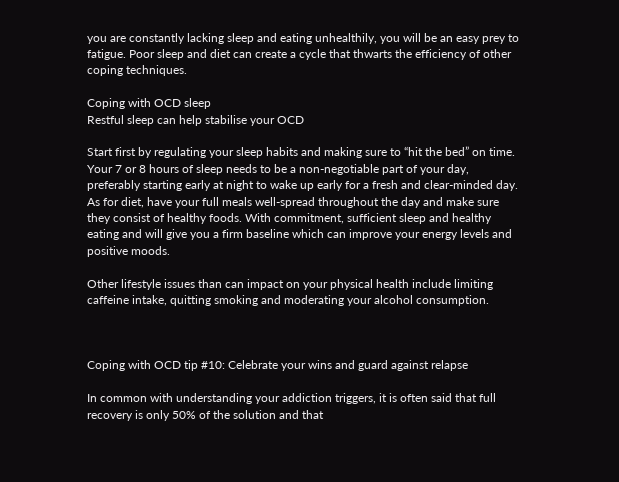you are constantly lacking sleep and eating unhealthily, you will be an easy prey to fatigue. Poor sleep and diet can create a cycle that thwarts the efficiency of other coping techniques.

Coping with OCD sleep
Restful sleep can help stabilise your OCD

Start first by regulating your sleep habits and making sure to “hit the bed” on time. Your 7 or 8 hours of sleep needs to be a non-negotiable part of your day, preferably starting early at night to wake up early for a fresh and clear-minded day. As for diet, have your full meals well-spread throughout the day and make sure they consist of healthy foods. With commitment, sufficient sleep and healthy eating and will give you a firm baseline which can improve your energy levels and positive moods.

Other lifestyle issues than can impact on your physical health include limiting caffeine intake, quitting smoking and moderating your alcohol consumption.



Coping with OCD tip #10: Celebrate your wins and guard against relapse

In common with understanding your addiction triggers, it is often said that full recovery is only 50% of the solution and that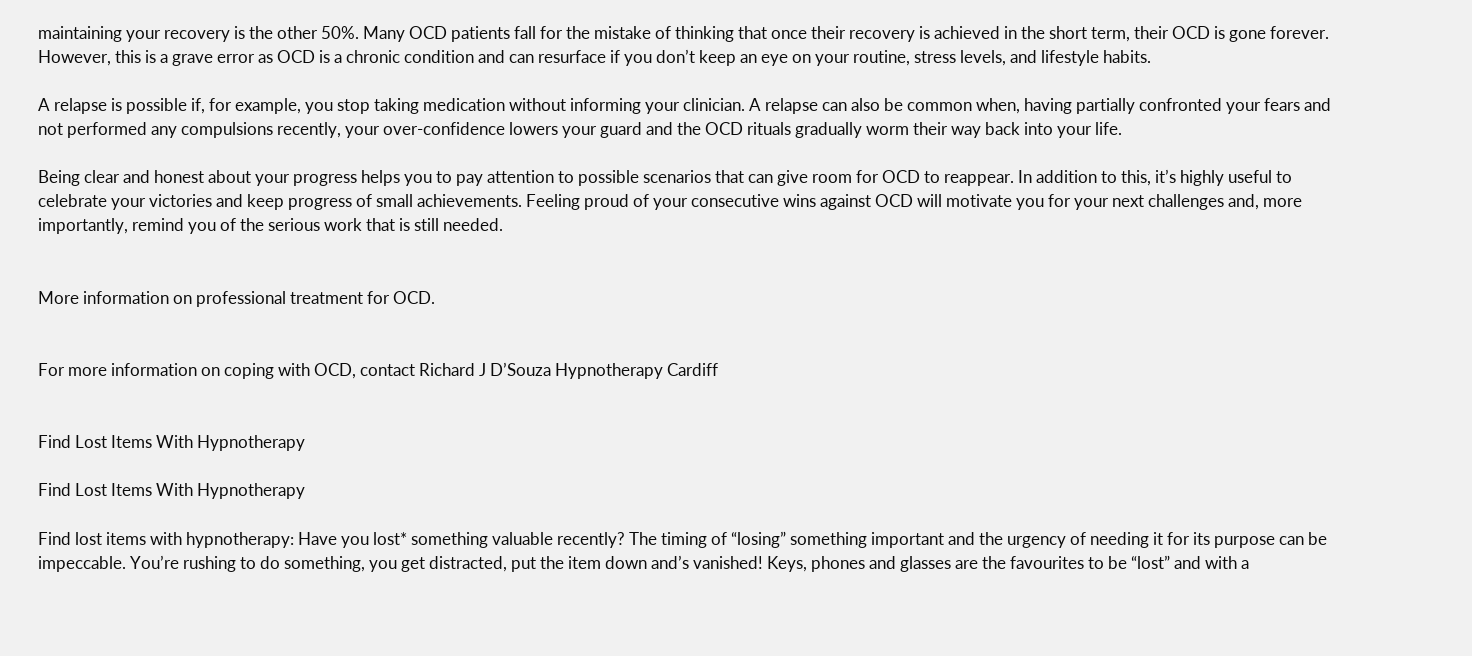maintaining your recovery is the other 50%. Many OCD patients fall for the mistake of thinking that once their recovery is achieved in the short term, their OCD is gone forever. However, this is a grave error as OCD is a chronic condition and can resurface if you don’t keep an eye on your routine, stress levels, and lifestyle habits.

A relapse is possible if, for example, you stop taking medication without informing your clinician. A relapse can also be common when, having partially confronted your fears and not performed any compulsions recently, your over-confidence lowers your guard and the OCD rituals gradually worm their way back into your life.

Being clear and honest about your progress helps you to pay attention to possible scenarios that can give room for OCD to reappear. In addition to this, it’s highly useful to celebrate your victories and keep progress of small achievements. Feeling proud of your consecutive wins against OCD will motivate you for your next challenges and, more importantly, remind you of the serious work that is still needed.


More information on professional treatment for OCD.


For more information on coping with OCD, contact Richard J D’Souza Hypnotherapy Cardiff


Find Lost Items With Hypnotherapy

Find Lost Items With Hypnotherapy

Find lost items with hypnotherapy: Have you lost* something valuable recently? The timing of “losing” something important and the urgency of needing it for its purpose can be impeccable. You’re rushing to do something, you get distracted, put the item down and’s vanished! Keys, phones and glasses are the favourites to be “lost” and with a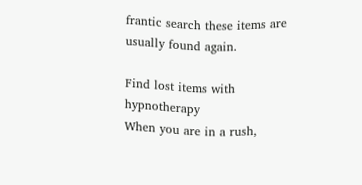frantic search these items are usually found again.

Find lost items with hypnotherapy
When you are in a rush,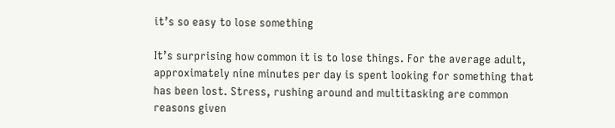it’s so easy to lose something

It’s surprising how common it is to lose things. For the average adult, approximately nine minutes per day is spent looking for something that has been lost. Stress, rushing around and multitasking are common reasons given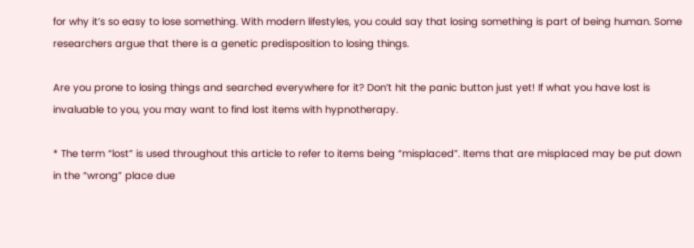for why it’s so easy to lose something. With modern lifestyles, you could say that losing something is part of being human. Some researchers argue that there is a genetic predisposition to losing things.

Are you prone to losing things and searched everywhere for it? Don’t hit the panic button just yet! If what you have lost is invaluable to you, you may want to find lost items with hypnotherapy.

* The term “lost” is used throughout this article to refer to items being “misplaced”. Items that are misplaced may be put down in the “wrong” place due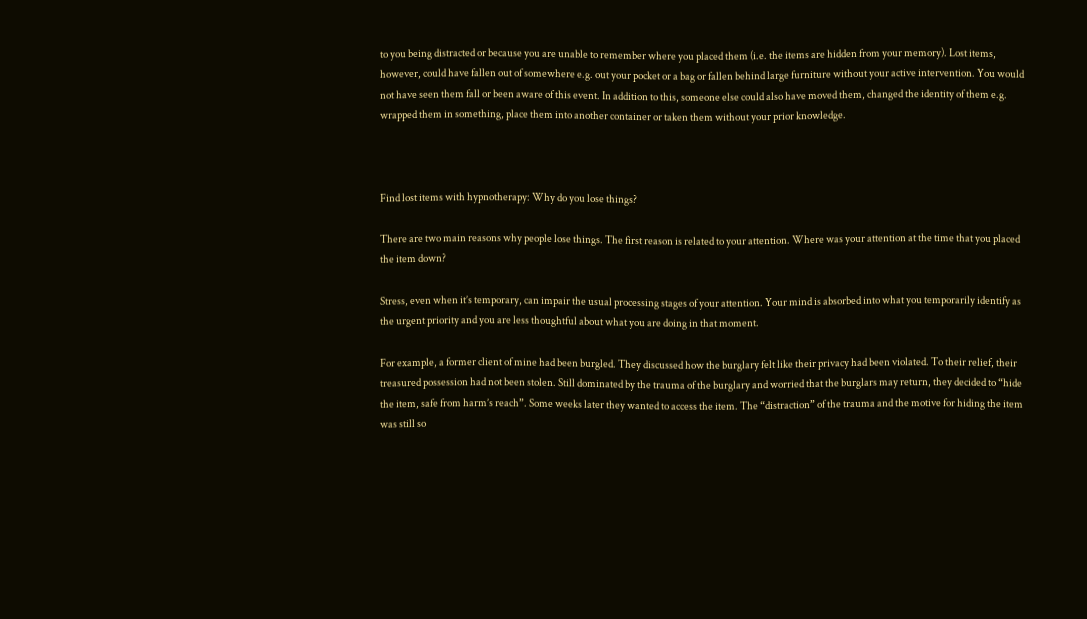to you being distracted or because you are unable to remember where you placed them (i.e. the items are hidden from your memory). Lost items, however, could have fallen out of somewhere e.g. out your pocket or a bag or fallen behind large furniture without your active intervention. You would not have seen them fall or been aware of this event. In addition to this, someone else could also have moved them, changed the identity of them e.g. wrapped them in something, place them into another container or taken them without your prior knowledge.



Find lost items with hypnotherapy: Why do you lose things?

There are two main reasons why people lose things. The first reason is related to your attention. Where was your attention at the time that you placed the item down?

Stress, even when it’s temporary, can impair the usual processing stages of your attention. Your mind is absorbed into what you temporarily identify as the urgent priority and you are less thoughtful about what you are doing in that moment.

For example, a former client of mine had been burgled. They discussed how the burglary felt like their privacy had been violated. To their relief, their treasured possession had not been stolen. Still dominated by the trauma of the burglary and worried that the burglars may return, they decided to “hide the item, safe from harm’s reach”. Some weeks later they wanted to access the item. The “distraction” of the trauma and the motive for hiding the item was still so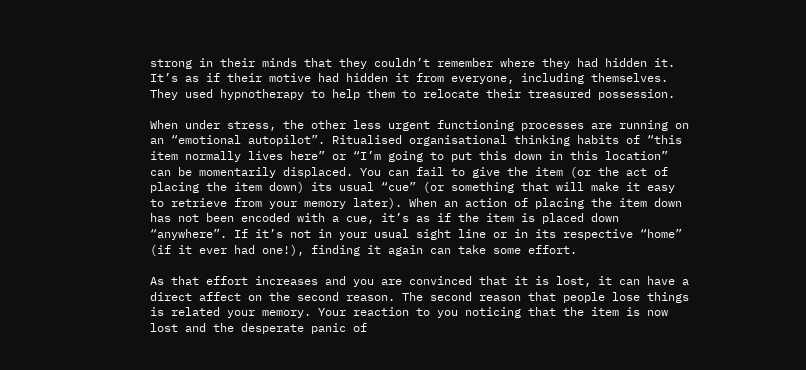strong in their minds that they couldn’t remember where they had hidden it. It’s as if their motive had hidden it from everyone, including themselves. They used hypnotherapy to help them to relocate their treasured possession.

When under stress, the other less urgent functioning processes are running on an “emotional autopilot”. Ritualised organisational thinking habits of “this item normally lives here” or “I’m going to put this down in this location” can be momentarily displaced. You can fail to give the item (or the act of placing the item down) its usual “cue” (or something that will make it easy to retrieve from your memory later). When an action of placing the item down has not been encoded with a cue, it’s as if the item is placed down “anywhere”. If it’s not in your usual sight line or in its respective “home” (if it ever had one!), finding it again can take some effort.

As that effort increases and you are convinced that it is lost, it can have a direct affect on the second reason. The second reason that people lose things is related your memory. Your reaction to you noticing that the item is now lost and the desperate panic of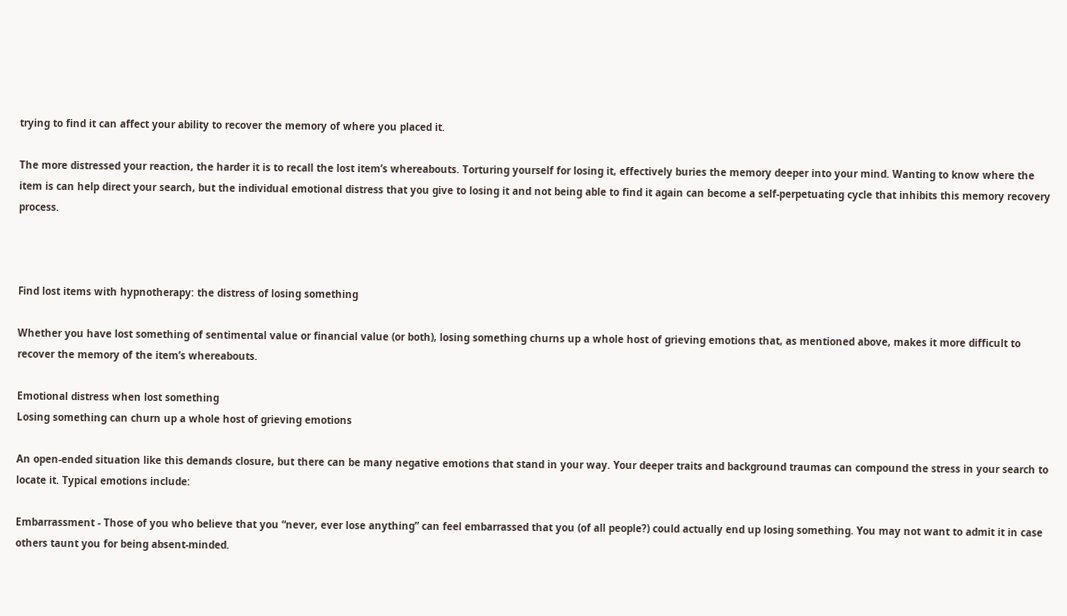trying to find it can affect your ability to recover the memory of where you placed it.

The more distressed your reaction, the harder it is to recall the lost item’s whereabouts. Torturing yourself for losing it, effectively buries the memory deeper into your mind. Wanting to know where the item is can help direct your search, but the individual emotional distress that you give to losing it and not being able to find it again can become a self-perpetuating cycle that inhibits this memory recovery process.



Find lost items with hypnotherapy: the distress of losing something

Whether you have lost something of sentimental value or financial value (or both), losing something churns up a whole host of grieving emotions that, as mentioned above, makes it more difficult to recover the memory of the item’s whereabouts.

Emotional distress when lost something
Losing something can churn up a whole host of grieving emotions

An open-ended situation like this demands closure, but there can be many negative emotions that stand in your way. Your deeper traits and background traumas can compound the stress in your search to locate it. Typical emotions include:

Embarrassment - Those of you who believe that you “never, ever lose anything” can feel embarrassed that you (of all people?) could actually end up losing something. You may not want to admit it in case others taunt you for being absent-minded.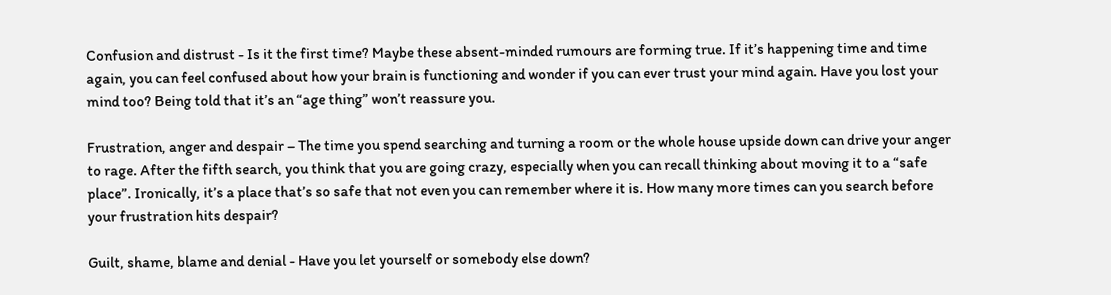Confusion and distrust - Is it the first time? Maybe these absent-minded rumours are forming true. If it’s happening time and time again, you can feel confused about how your brain is functioning and wonder if you can ever trust your mind again. Have you lost your mind too? Being told that it’s an “age thing” won’t reassure you.

Frustration, anger and despair – The time you spend searching and turning a room or the whole house upside down can drive your anger to rage. After the fifth search, you think that you are going crazy, especially when you can recall thinking about moving it to a “safe place”. Ironically, it’s a place that’s so safe that not even you can remember where it is. How many more times can you search before your frustration hits despair?

Guilt, shame, blame and denial - Have you let yourself or somebody else down?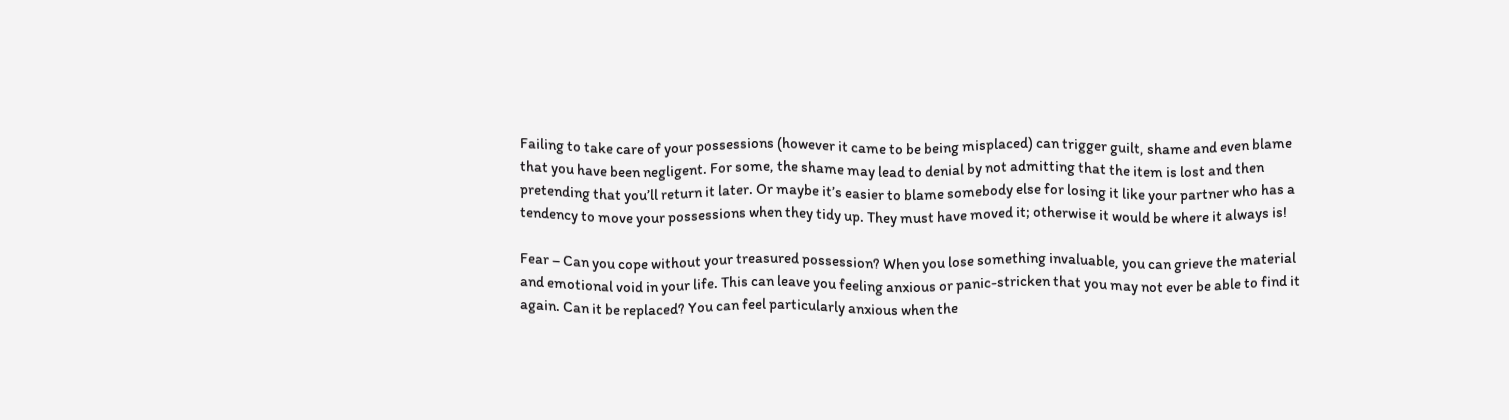Failing to take care of your possessions (however it came to be being misplaced) can trigger guilt, shame and even blame that you have been negligent. For some, the shame may lead to denial by not admitting that the item is lost and then pretending that you’ll return it later. Or maybe it’s easier to blame somebody else for losing it like your partner who has a tendency to move your possessions when they tidy up. They must have moved it; otherwise it would be where it always is!

Fear – Can you cope without your treasured possession? When you lose something invaluable, you can grieve the material and emotional void in your life. This can leave you feeling anxious or panic-stricken that you may not ever be able to find it again. Can it be replaced? You can feel particularly anxious when the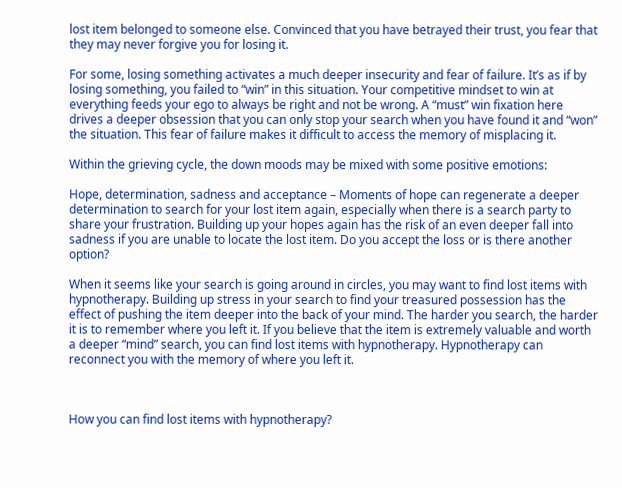lost item belonged to someone else. Convinced that you have betrayed their trust, you fear that they may never forgive you for losing it.

For some, losing something activates a much deeper insecurity and fear of failure. It’s as if by losing something, you failed to “win” in this situation. Your competitive mindset to win at everything feeds your ego to always be right and not be wrong. A “must” win fixation here drives a deeper obsession that you can only stop your search when you have found it and “won” the situation. This fear of failure makes it difficult to access the memory of misplacing it.

Within the grieving cycle, the down moods may be mixed with some positive emotions:

Hope, determination, sadness and acceptance – Moments of hope can regenerate a deeper determination to search for your lost item again, especially when there is a search party to share your frustration. Building up your hopes again has the risk of an even deeper fall into sadness if you are unable to locate the lost item. Do you accept the loss or is there another option?

When it seems like your search is going around in circles, you may want to find lost items with hypnotherapy. Building up stress in your search to find your treasured possession has the effect of pushing the item deeper into the back of your mind. The harder you search, the harder it is to remember where you left it. If you believe that the item is extremely valuable and worth a deeper “mind” search, you can find lost items with hypnotherapy. Hypnotherapy can reconnect you with the memory of where you left it.



How you can find lost items with hypnotherapy?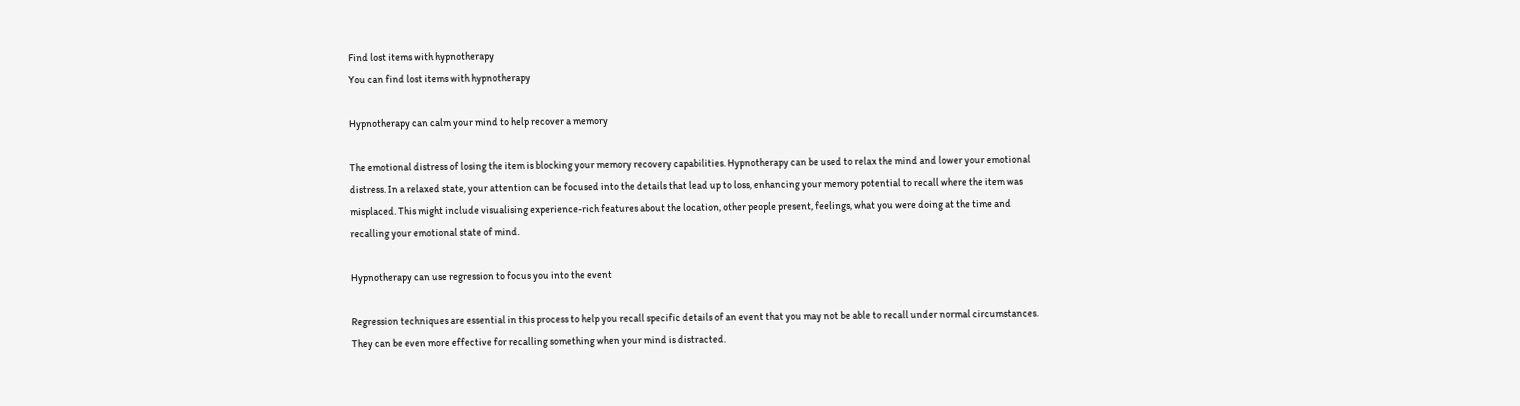Find lost items with hypnotherapy
You can find lost items with hypnotherapy

Hypnotherapy can calm your mind to help recover a memory

The emotional distress of losing the item is blocking your memory recovery capabilities. Hypnotherapy can be used to relax the mind and lower your emotional distress. In a relaxed state, your attention can be focused into the details that lead up to loss, enhancing your memory potential to recall where the item was misplaced. This might include visualising experience-rich features about the location, other people present, feelings, what you were doing at the time and recalling your emotional state of mind.

Hypnotherapy can use regression to focus you into the event

Regression techniques are essential in this process to help you recall specific details of an event that you may not be able to recall under normal circumstances. They can be even more effective for recalling something when your mind is distracted.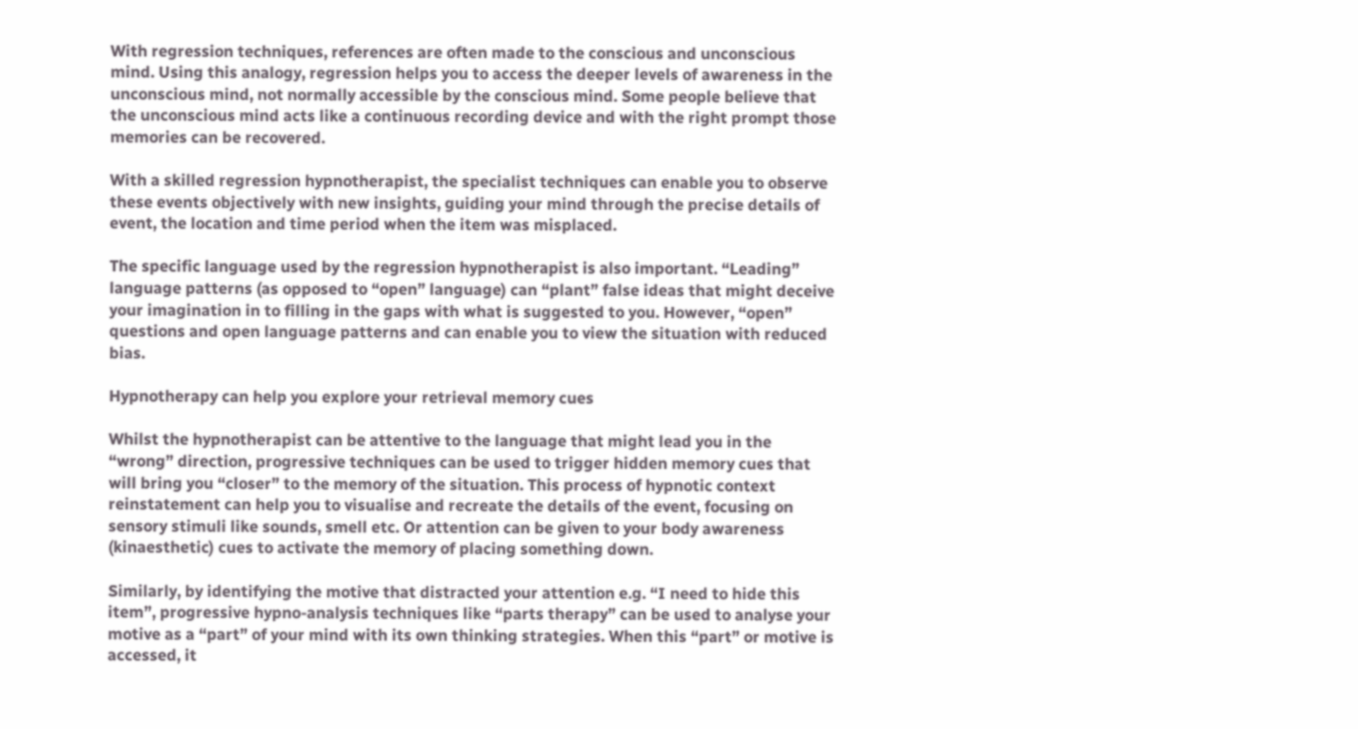With regression techniques, references are often made to the conscious and unconscious mind. Using this analogy, regression helps you to access the deeper levels of awareness in the unconscious mind, not normally accessible by the conscious mind. Some people believe that the unconscious mind acts like a continuous recording device and with the right prompt those memories can be recovered.

With a skilled regression hypnotherapist, the specialist techniques can enable you to observe these events objectively with new insights, guiding your mind through the precise details of event, the location and time period when the item was misplaced.

The specific language used by the regression hypnotherapist is also important. “Leading” language patterns (as opposed to “open” language) can “plant” false ideas that might deceive your imagination in to filling in the gaps with what is suggested to you. However, “open” questions and open language patterns and can enable you to view the situation with reduced bias.

Hypnotherapy can help you explore your retrieval memory cues

Whilst the hypnotherapist can be attentive to the language that might lead you in the “wrong” direction, progressive techniques can be used to trigger hidden memory cues that will bring you “closer” to the memory of the situation. This process of hypnotic context reinstatement can help you to visualise and recreate the details of the event, focusing on sensory stimuli like sounds, smell etc. Or attention can be given to your body awareness (kinaesthetic) cues to activate the memory of placing something down.

Similarly, by identifying the motive that distracted your attention e.g. “I need to hide this item”, progressive hypno-analysis techniques like “parts therapy” can be used to analyse your motive as a “part” of your mind with its own thinking strategies. When this “part” or motive is accessed, it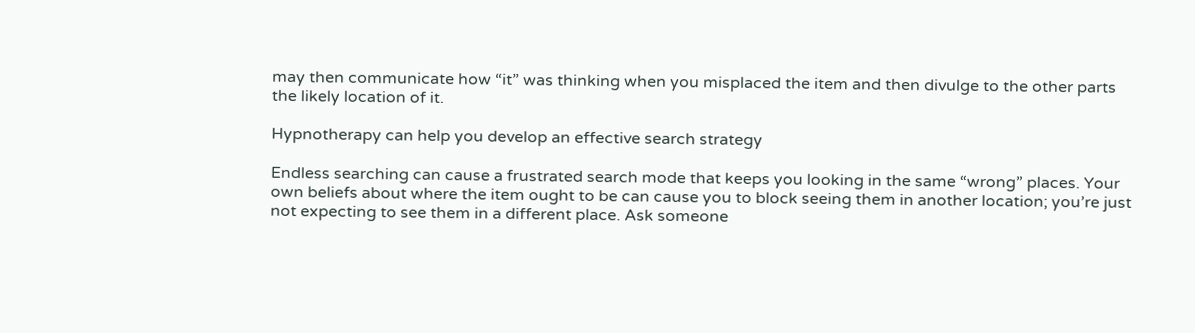may then communicate how “it” was thinking when you misplaced the item and then divulge to the other parts the likely location of it.

Hypnotherapy can help you develop an effective search strategy

Endless searching can cause a frustrated search mode that keeps you looking in the same “wrong” places. Your own beliefs about where the item ought to be can cause you to block seeing them in another location; you’re just not expecting to see them in a different place. Ask someone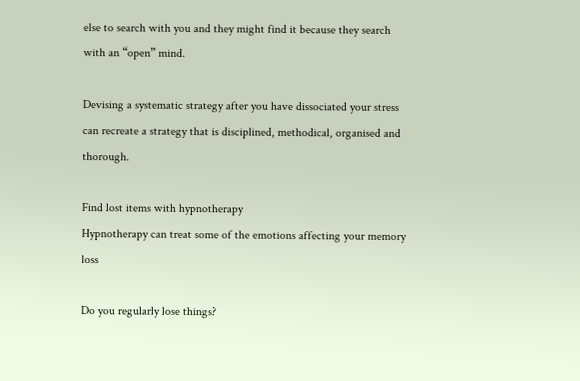else to search with you and they might find it because they search with an “open” mind.

Devising a systematic strategy after you have dissociated your stress can recreate a strategy that is disciplined, methodical, organised and thorough.

Find lost items with hypnotherapy
Hypnotherapy can treat some of the emotions affecting your memory loss

Do you regularly lose things?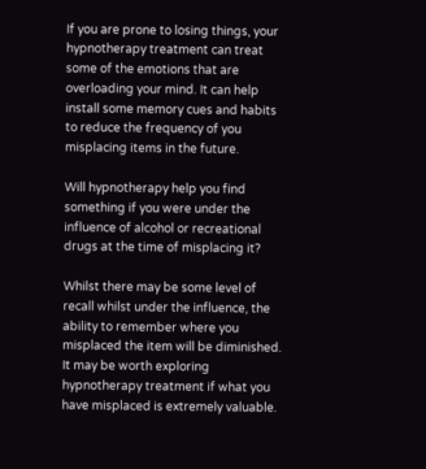If you are prone to losing things, your hypnotherapy treatment can treat some of the emotions that are overloading your mind. It can help install some memory cues and habits to reduce the frequency of you misplacing items in the future.

Will hypnotherapy help you find something if you were under the influence of alcohol or recreational drugs at the time of misplacing it?

Whilst there may be some level of recall whilst under the influence, the ability to remember where you misplaced the item will be diminished. It may be worth exploring hypnotherapy treatment if what you have misplaced is extremely valuable.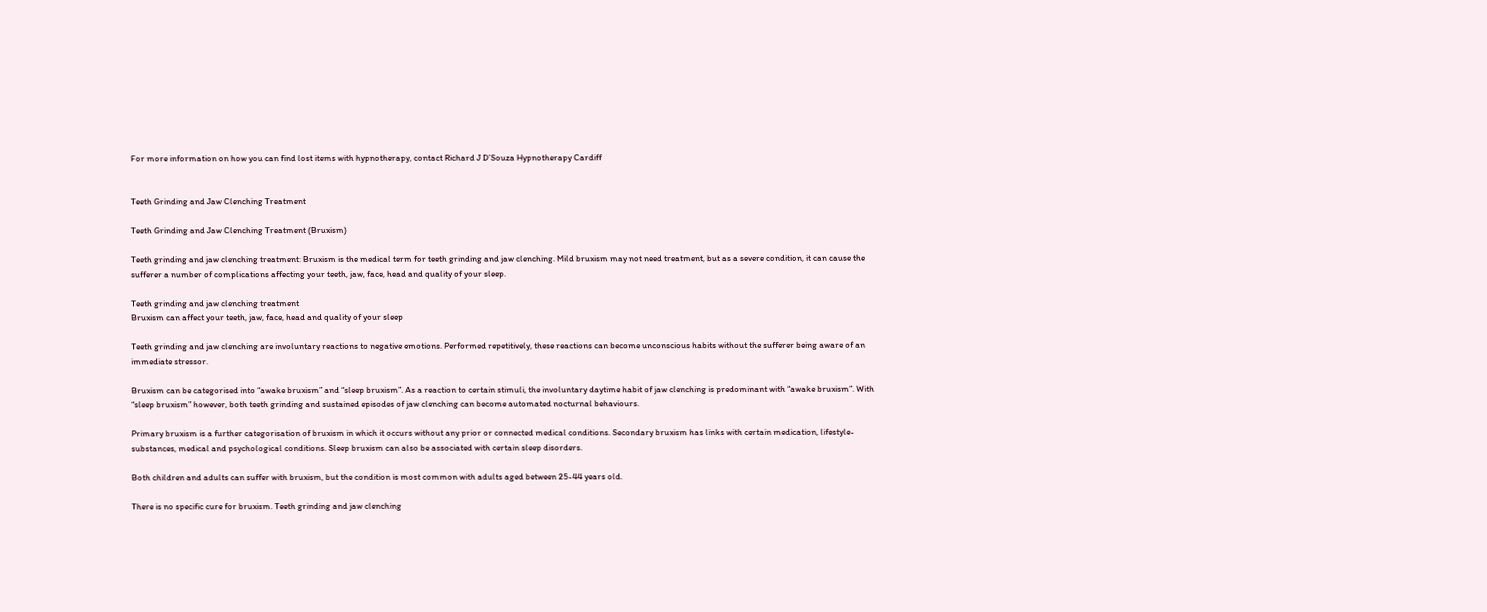For more information on how you can find lost items with hypnotherapy, contact Richard J D’Souza Hypnotherapy Cardiff


Teeth Grinding and Jaw Clenching Treatment

Teeth Grinding and Jaw Clenching Treatment (Bruxism)

Teeth grinding and jaw clenching treatment: Bruxism is the medical term for teeth grinding and jaw clenching. Mild bruxism may not need treatment, but as a severe condition, it can cause the sufferer a number of complications affecting your teeth, jaw, face, head and quality of your sleep.

Teeth grinding and jaw clenching treatment
Bruxism can affect your teeth, jaw, face, head and quality of your sleep

Teeth grinding and jaw clenching are involuntary reactions to negative emotions. Performed repetitively, these reactions can become unconscious habits without the sufferer being aware of an immediate stressor.

Bruxism can be categorised into “awake bruxism” and “sleep bruxism”. As a reaction to certain stimuli, the involuntary daytime habit of jaw clenching is predominant with “awake bruxism”. With “sleep bruxism” however, both teeth grinding and sustained episodes of jaw clenching can become automated nocturnal behaviours.

Primary bruxism is a further categorisation of bruxism in which it occurs without any prior or connected medical conditions. Secondary bruxism has links with certain medication, lifestyle-substances, medical and psychological conditions. Sleep bruxism can also be associated with certain sleep disorders.

Both children and adults can suffer with bruxism, but the condition is most common with adults aged between 25-44 years old.

There is no specific cure for bruxism. Teeth grinding and jaw clenching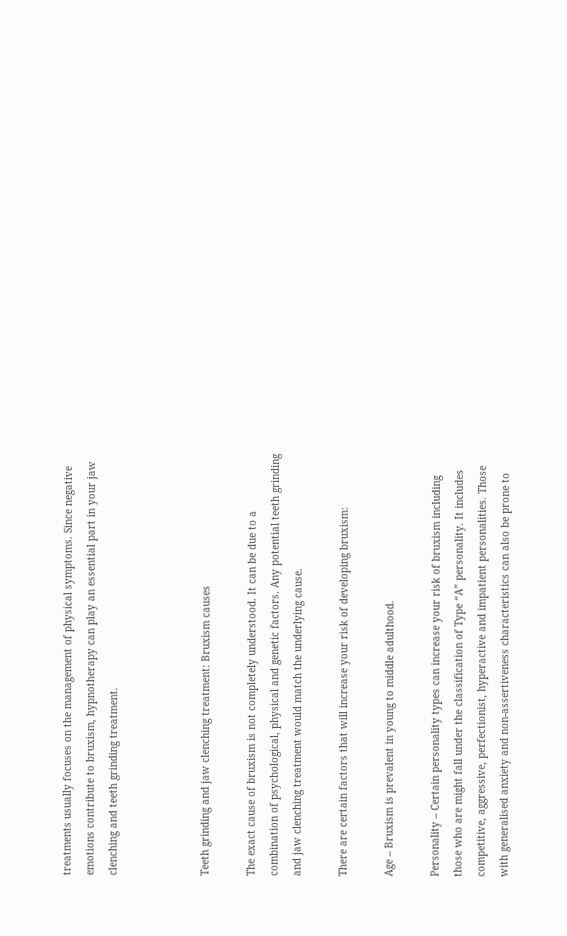treatments usually focuses on the management of physical symptoms. Since negative emotions contribute to bruxism, hypnotherapy can play an essential part in your jaw clenching and teeth grinding treatment.



Teeth grinding and jaw clenching treatment: Bruxism causes

The exact cause of bruxism is not completely understood. It can be due to a combination of psychological, physical and genetic factors. Any potential teeth grinding and jaw clenching treatment would match the underlying cause.

There are certain factors that will increase your risk of developing bruxism:

Age – Bruxism is prevalent in young to middle adulthood.

Personality – Certain personality types can increase your risk of bruxism including those who are might fall under the classification of Type “A” personality. It includes competitive, aggressive, perfectionist, hyperactive and impatient personalities. Those with generalised anxiety and non-assertiveness characteristics can also be prone to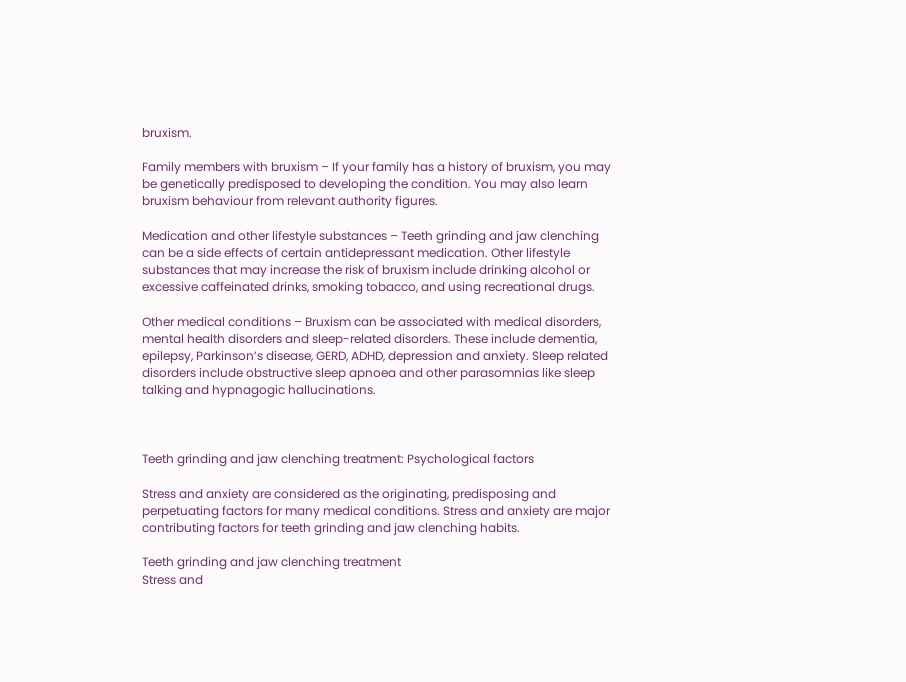bruxism.

Family members with bruxism – If your family has a history of bruxism, you may be genetically predisposed to developing the condition. You may also learn bruxism behaviour from relevant authority figures.

Medication and other lifestyle substances – Teeth grinding and jaw clenching can be a side effects of certain antidepressant medication. Other lifestyle substances that may increase the risk of bruxism include drinking alcohol or excessive caffeinated drinks, smoking tobacco, and using recreational drugs.

Other medical conditions – Bruxism can be associated with medical disorders, mental health disorders and sleep-related disorders. These include dementia, epilepsy, Parkinson’s disease, GERD, ADHD, depression and anxiety. Sleep related disorders include obstructive sleep apnoea and other parasomnias like sleep talking and hypnagogic hallucinations.



Teeth grinding and jaw clenching treatment: Psychological factors

Stress and anxiety are considered as the originating, predisposing and perpetuating factors for many medical conditions. Stress and anxiety are major contributing factors for teeth grinding and jaw clenching habits.

Teeth grinding and jaw clenching treatment
Stress and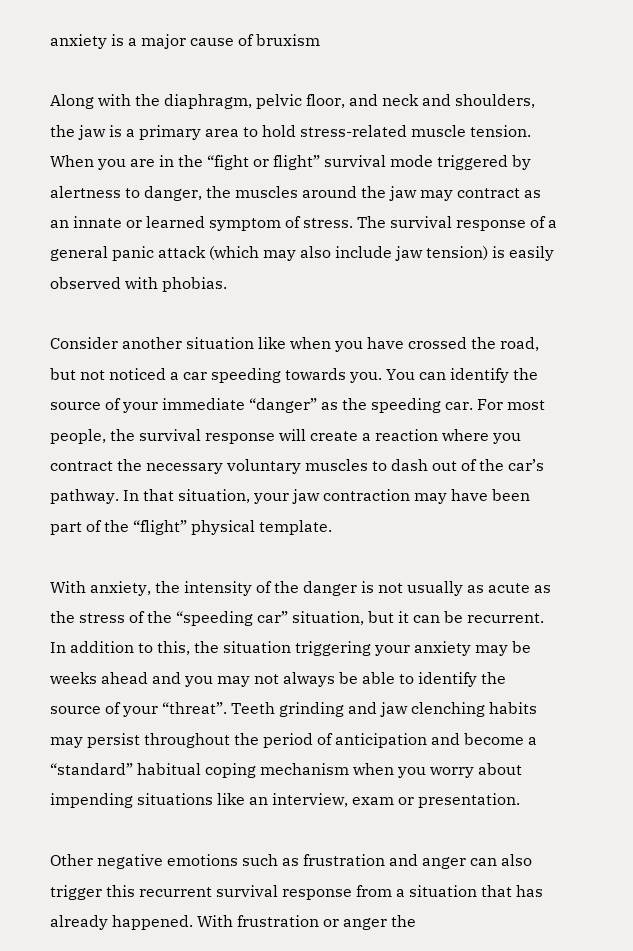anxiety is a major cause of bruxism

Along with the diaphragm, pelvic floor, and neck and shoulders, the jaw is a primary area to hold stress-related muscle tension. When you are in the “fight or flight” survival mode triggered by alertness to danger, the muscles around the jaw may contract as an innate or learned symptom of stress. The survival response of a general panic attack (which may also include jaw tension) is easily observed with phobias.

Consider another situation like when you have crossed the road, but not noticed a car speeding towards you. You can identify the source of your immediate “danger” as the speeding car. For most people, the survival response will create a reaction where you contract the necessary voluntary muscles to dash out of the car’s pathway. In that situation, your jaw contraction may have been part of the “flight” physical template.

With anxiety, the intensity of the danger is not usually as acute as the stress of the “speeding car” situation, but it can be recurrent. In addition to this, the situation triggering your anxiety may be weeks ahead and you may not always be able to identify the source of your “threat”. Teeth grinding and jaw clenching habits may persist throughout the period of anticipation and become a “standard” habitual coping mechanism when you worry about impending situations like an interview, exam or presentation.

Other negative emotions such as frustration and anger can also trigger this recurrent survival response from a situation that has already happened. With frustration or anger the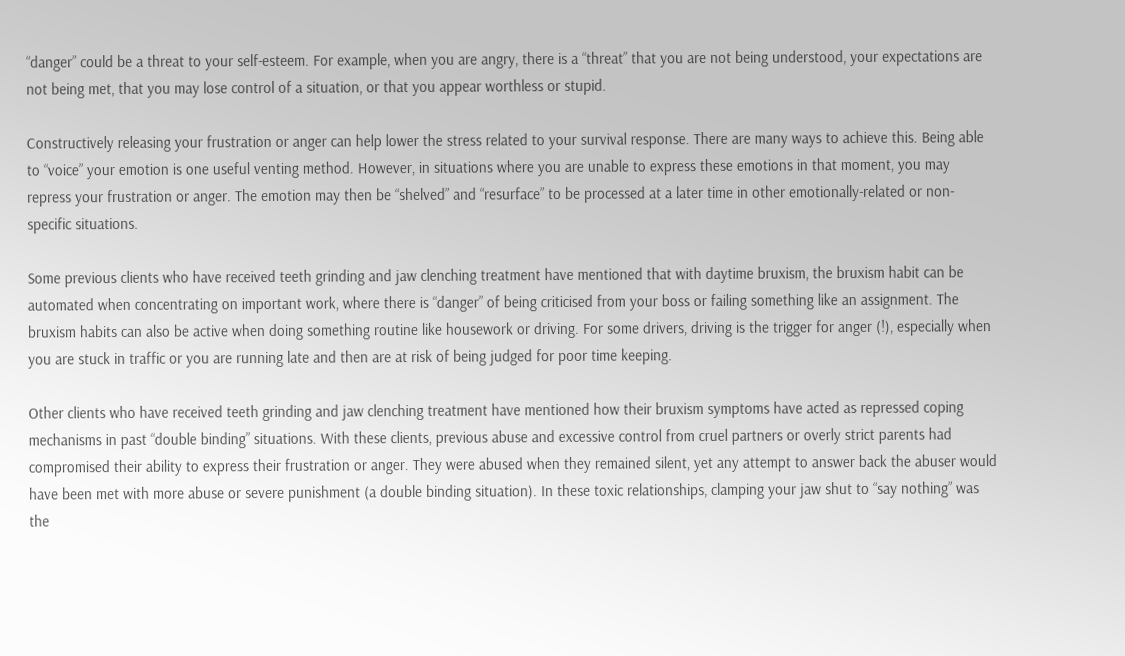“danger” could be a threat to your self-esteem. For example, when you are angry, there is a “threat” that you are not being understood, your expectations are not being met, that you may lose control of a situation, or that you appear worthless or stupid.

Constructively releasing your frustration or anger can help lower the stress related to your survival response. There are many ways to achieve this. Being able to “voice” your emotion is one useful venting method. However, in situations where you are unable to express these emotions in that moment, you may repress your frustration or anger. The emotion may then be “shelved” and “resurface” to be processed at a later time in other emotionally-related or non-specific situations.

Some previous clients who have received teeth grinding and jaw clenching treatment have mentioned that with daytime bruxism, the bruxism habit can be automated when concentrating on important work, where there is “danger” of being criticised from your boss or failing something like an assignment. The bruxism habits can also be active when doing something routine like housework or driving. For some drivers, driving is the trigger for anger (!), especially when you are stuck in traffic or you are running late and then are at risk of being judged for poor time keeping.

Other clients who have received teeth grinding and jaw clenching treatment have mentioned how their bruxism symptoms have acted as repressed coping mechanisms in past “double binding” situations. With these clients, previous abuse and excessive control from cruel partners or overly strict parents had compromised their ability to express their frustration or anger. They were abused when they remained silent, yet any attempt to answer back the abuser would have been met with more abuse or severe punishment (a double binding situation). In these toxic relationships, clamping your jaw shut to “say nothing” was the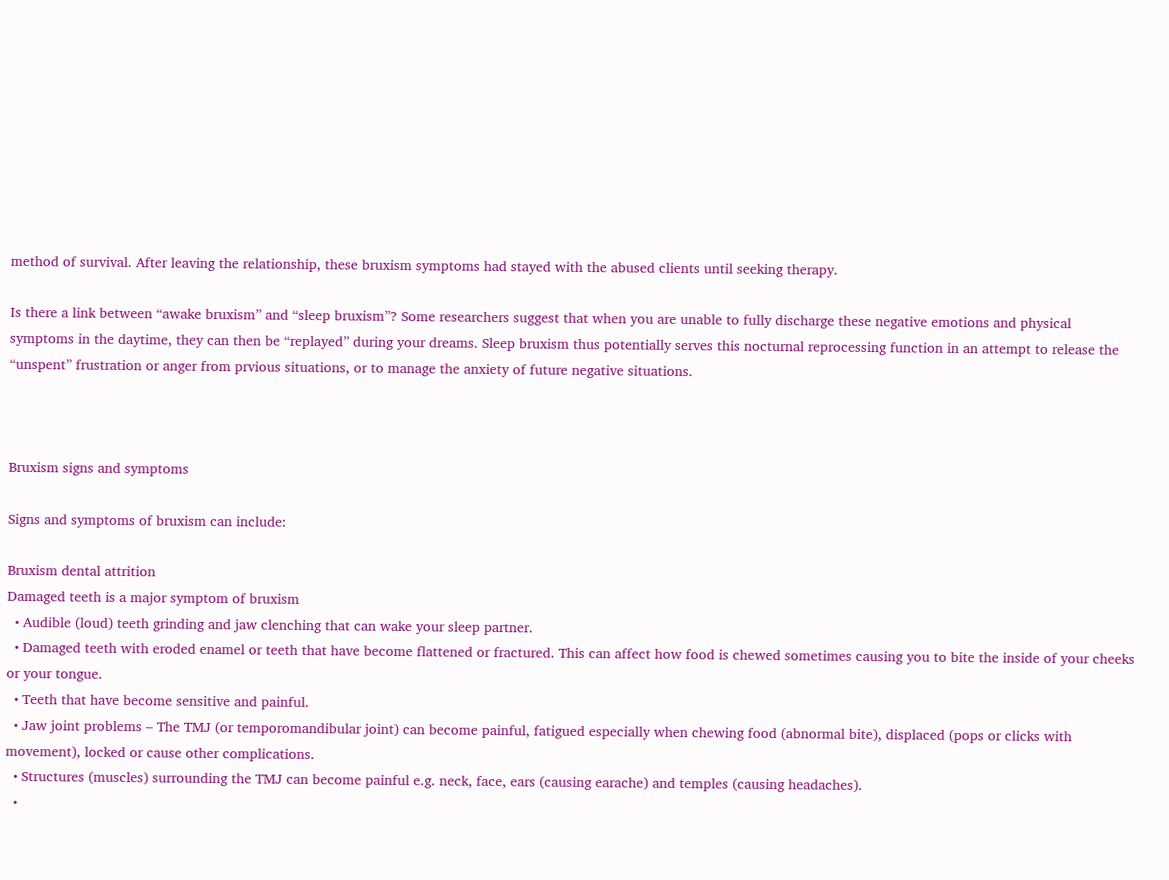method of survival. After leaving the relationship, these bruxism symptoms had stayed with the abused clients until seeking therapy.

Is there a link between “awake bruxism” and “sleep bruxism”? Some researchers suggest that when you are unable to fully discharge these negative emotions and physical symptoms in the daytime, they can then be “replayed” during your dreams. Sleep bruxism thus potentially serves this nocturnal reprocessing function in an attempt to release the “unspent” frustration or anger from prvious situations, or to manage the anxiety of future negative situations.



Bruxism signs and symptoms

Signs and symptoms of bruxism can include:

Bruxism dental attrition
Damaged teeth is a major symptom of bruxism
  • Audible (loud) teeth grinding and jaw clenching that can wake your sleep partner.
  • Damaged teeth with eroded enamel or teeth that have become flattened or fractured. This can affect how food is chewed sometimes causing you to bite the inside of your cheeks or your tongue.
  • Teeth that have become sensitive and painful.
  • Jaw joint problems – The TMJ (or temporomandibular joint) can become painful, fatigued especially when chewing food (abnormal bite), displaced (pops or clicks with movement), locked or cause other complications.
  • Structures (muscles) surrounding the TMJ can become painful e.g. neck, face, ears (causing earache) and temples (causing headaches).
  •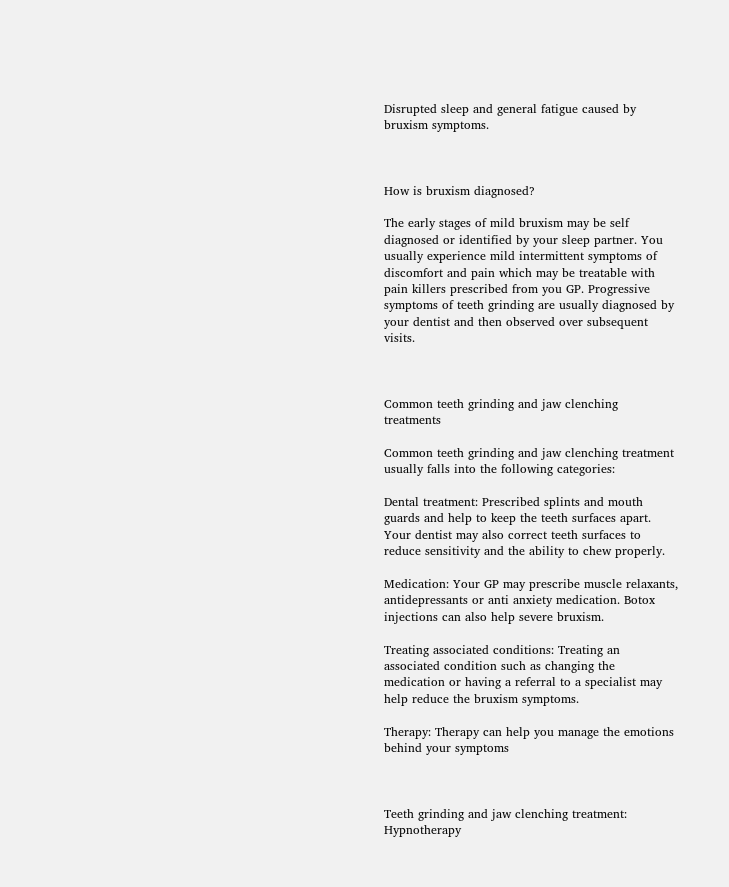Disrupted sleep and general fatigue caused by bruxism symptoms.



How is bruxism diagnosed?

The early stages of mild bruxism may be self diagnosed or identified by your sleep partner. You usually experience mild intermittent symptoms of discomfort and pain which may be treatable with pain killers prescribed from you GP. Progressive symptoms of teeth grinding are usually diagnosed by your dentist and then observed over subsequent visits.



Common teeth grinding and jaw clenching treatments

Common teeth grinding and jaw clenching treatment usually falls into the following categories:

Dental treatment: Prescribed splints and mouth guards and help to keep the teeth surfaces apart. Your dentist may also correct teeth surfaces to reduce sensitivity and the ability to chew properly.

Medication: Your GP may prescribe muscle relaxants, antidepressants or anti anxiety medication. Botox injections can also help severe bruxism.

Treating associated conditions: Treating an associated condition such as changing the medication or having a referral to a specialist may help reduce the bruxism symptoms.

Therapy: Therapy can help you manage the emotions behind your symptoms



Teeth grinding and jaw clenching treatment: Hypnotherapy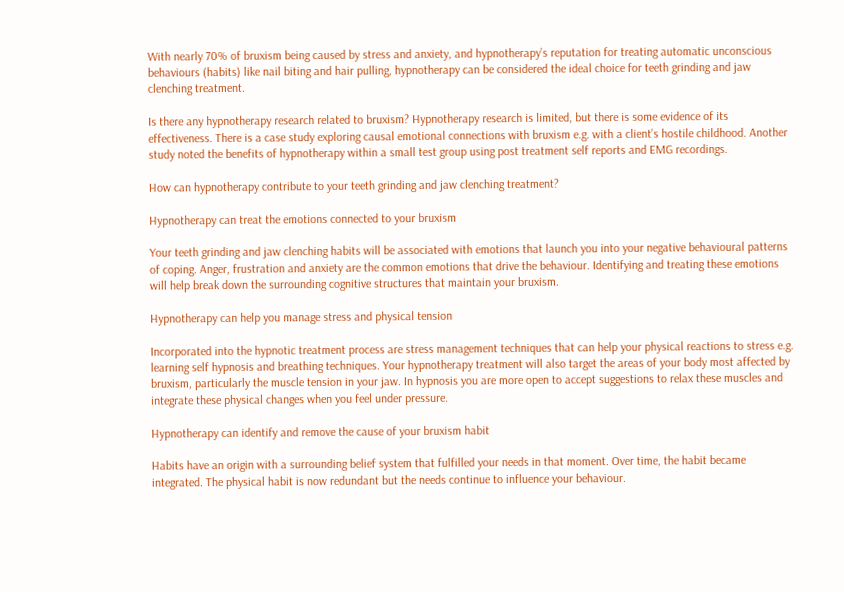With nearly 70% of bruxism being caused by stress and anxiety, and hypnotherapy’s reputation for treating automatic unconscious behaviours (habits) like nail biting and hair pulling, hypnotherapy can be considered the ideal choice for teeth grinding and jaw clenching treatment.

Is there any hypnotherapy research related to bruxism? Hypnotherapy research is limited, but there is some evidence of its effectiveness. There is a case study exploring causal emotional connections with bruxism e.g. with a client’s hostile childhood. Another study noted the benefits of hypnotherapy within a small test group using post treatment self reports and EMG recordings.

How can hypnotherapy contribute to your teeth grinding and jaw clenching treatment?

Hypnotherapy can treat the emotions connected to your bruxism

Your teeth grinding and jaw clenching habits will be associated with emotions that launch you into your negative behavioural patterns of coping. Anger, frustration and anxiety are the common emotions that drive the behaviour. Identifying and treating these emotions will help break down the surrounding cognitive structures that maintain your bruxism.

Hypnotherapy can help you manage stress and physical tension

Incorporated into the hypnotic treatment process are stress management techniques that can help your physical reactions to stress e.g. learning self hypnosis and breathing techniques. Your hypnotherapy treatment will also target the areas of your body most affected by bruxism, particularly the muscle tension in your jaw. In hypnosis you are more open to accept suggestions to relax these muscles and integrate these physical changes when you feel under pressure.

Hypnotherapy can identify and remove the cause of your bruxism habit

Habits have an origin with a surrounding belief system that fulfilled your needs in that moment. Over time, the habit became integrated. The physical habit is now redundant but the needs continue to influence your behaviour.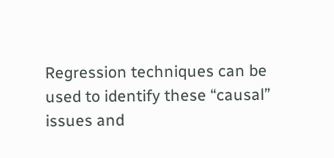Regression techniques can be used to identify these “causal” issues and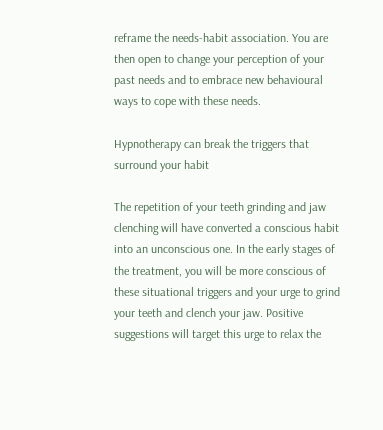reframe the needs-habit association. You are then open to change your perception of your past needs and to embrace new behavioural ways to cope with these needs.

Hypnotherapy can break the triggers that surround your habit

The repetition of your teeth grinding and jaw clenching will have converted a conscious habit into an unconscious one. In the early stages of the treatment, you will be more conscious of these situational triggers and your urge to grind your teeth and clench your jaw. Positive suggestions will target this urge to relax the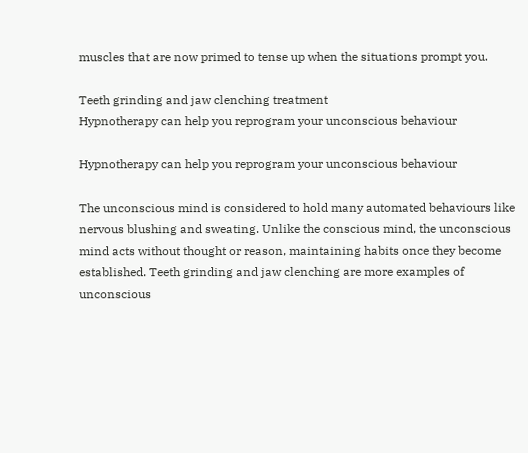muscles that are now primed to tense up when the situations prompt you.

Teeth grinding and jaw clenching treatment
Hypnotherapy can help you reprogram your unconscious behaviour

Hypnotherapy can help you reprogram your unconscious behaviour

The unconscious mind is considered to hold many automated behaviours like nervous blushing and sweating. Unlike the conscious mind, the unconscious mind acts without thought or reason, maintaining habits once they become established. Teeth grinding and jaw clenching are more examples of unconscious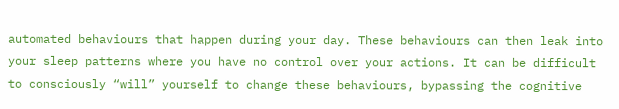automated behaviours that happen during your day. These behaviours can then leak into your sleep patterns where you have no control over your actions. It can be difficult to consciously “will” yourself to change these behaviours, bypassing the cognitive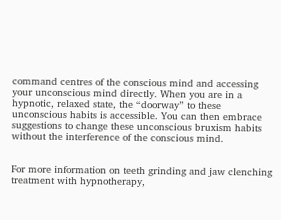command centres of the conscious mind and accessing your unconscious mind directly. When you are in a hypnotic, relaxed state, the “doorway” to these unconscious habits is accessible. You can then embrace suggestions to change these unconscious bruxism habits without the interference of the conscious mind.


For more information on teeth grinding and jaw clenching treatment with hypnotherapy,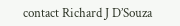contact Richard J D’Souza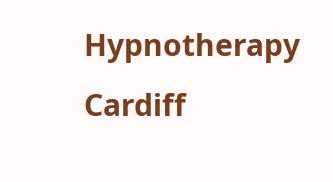Hypnotherapy Cardiff